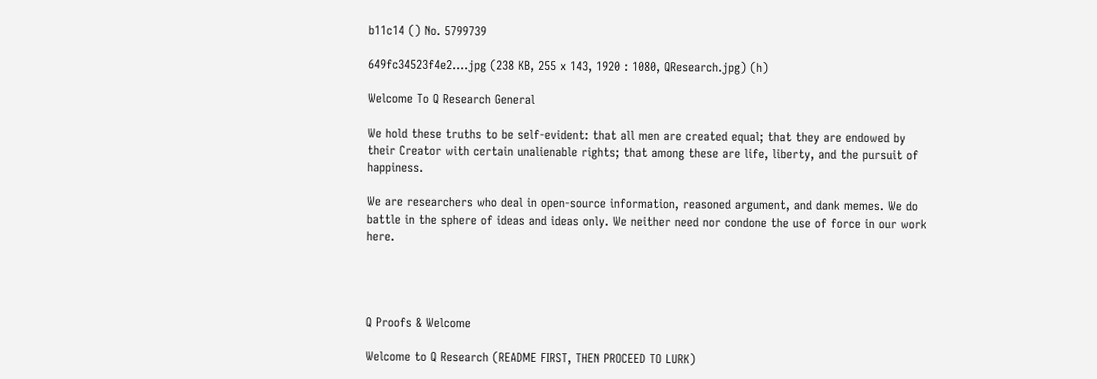b11c14 () No. 5799739

649fc34523f4e2....jpg (238 KB, 255 x 143, 1920 : 1080, QResearch.jpg) (h)

Welcome To Q Research General

We hold these truths to be self-evident: that all men are created equal; that they are endowed by their Creator with certain unalienable rights; that among these are life, liberty, and the pursuit of happiness.

We are researchers who deal in open-source information, reasoned argument, and dank memes. We do battle in the sphere of ideas and ideas only. We neither need nor condone the use of force in our work here.




Q Proofs & Welcome

Welcome to Q Research (README FIRST, THEN PROCEED TO LURK)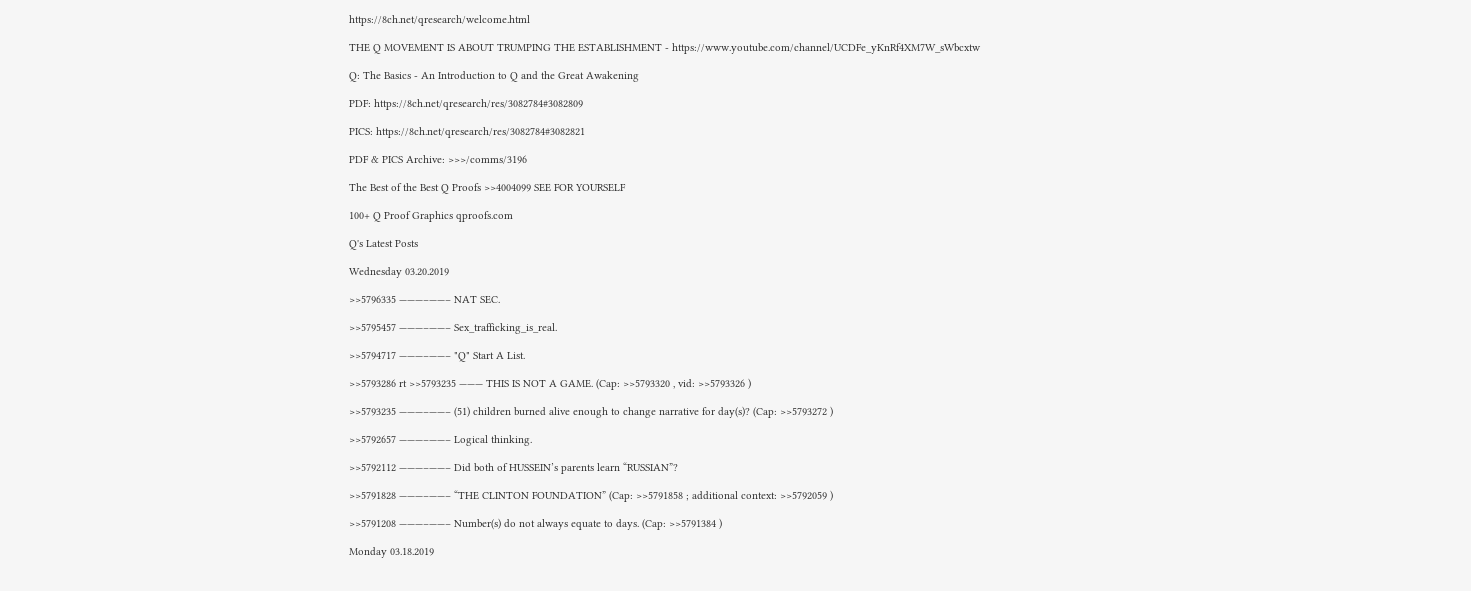https://8ch.net/qresearch/welcome.html

THE Q MOVEMENT IS ABOUT TRUMPING THE ESTABLISHMENT - https://www.youtube.com/channel/UCDFe_yKnRf4XM7W_sWbcxtw

Q: The Basics - An Introduction to Q and the Great Awakening

PDF: https://8ch.net/qresearch/res/3082784#3082809

PICS: https://8ch.net/qresearch/res/3082784#3082821

PDF & PICS Archive: >>>/comms/3196

The Best of the Best Q Proofs >>4004099 SEE FOR YOURSELF

100+ Q Proof Graphics qproofs.com

Q's Latest Posts

Wednesday 03.20.2019

>>5796335 ———–——– NAT SEC.

>>5795457 ———–——– Sex_trafficking_is_real.

>>5794717 ———–——– "Q" Start A List.

>>5793286 rt >>5793235 ——— THIS IS NOT A GAME. (Cap: >>5793320 , vid: >>5793326 )

>>5793235 ———–——– (51) children burned alive enough to change narrative for day(s)? (Cap: >>5793272 )

>>5792657 ———–——– Logical thinking.

>>5792112 ———–——– Did both of HUSSEIN’s parents learn “RUSSIAN”?

>>5791828 ———–——– “THE CLINTON FOUNDATION” (Cap: >>5791858 ; additional context: >>5792059 )

>>5791208 ———–——– Number(s) do not always equate to days. (Cap: >>5791384 )

Monday 03.18.2019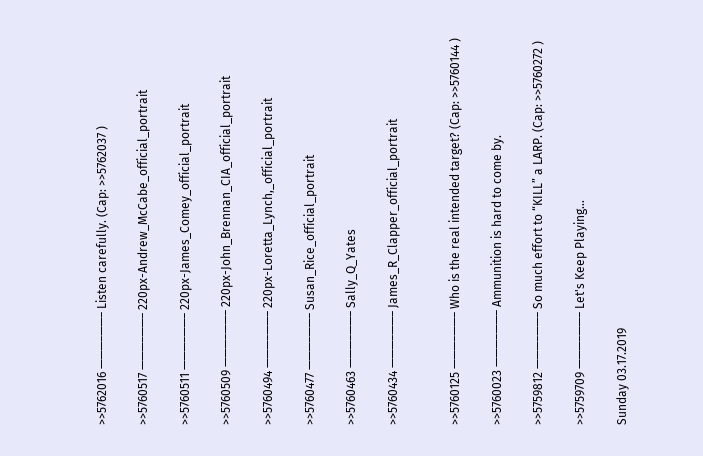>>5762016 ———–——– Listen carefully. (Cap: >>5762037 )

>>5760517 ———–——– 220px-Andrew_McCabe_official_portrait

>>5760511 ———–——– 220px-James_Comey_official_portrait

>>5760509 ———–——– 220px-John_Brennan_CIA_official_portrait

>>5760494 ———–——– 220px-Loretta_Lynch,_official_portrait

>>5760477 ———–——– Susan_Rice_official_portrait

>>5760463 ———–——– Sally_Q_Yates

>>5760434 ———–——– James_R_Clapper_official_portrait


>>5760125 ———–——– Who is the real intended target? (Cap: >>5760144 )

>>5760023 ———–——– Ammunition is hard to come by.

>>5759812 ———–——– So much effort to “KILL” a LARP. (Cap: >>5760272 )

>>5759709 ———–——– Let's Keep Playing…

Sunday 03.17.2019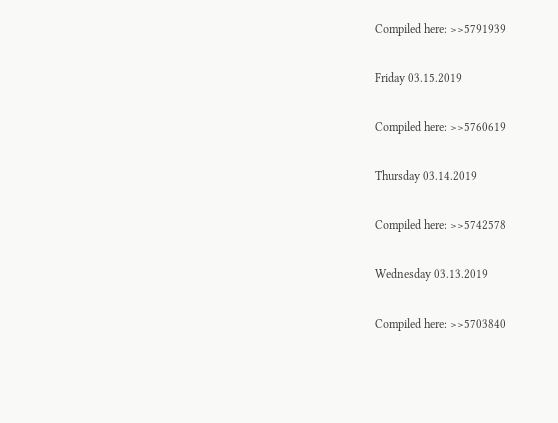Compiled here: >>5791939

Friday 03.15.2019

Compiled here: >>5760619

Thursday 03.14.2019

Compiled here: >>5742578

Wednesday 03.13.2019

Compiled here: >>5703840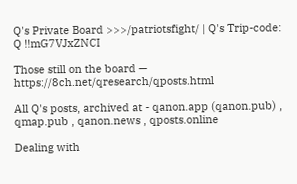Q's Private Board >>>/patriotsfight/ | Q's Trip-code: Q !!mG7VJxZNCI

Those still on the board — https://8ch.net/qresearch/qposts.html

All Q's posts, archived at - qanon.app (qanon.pub) , qmap.pub , qanon.news , qposts.online

Dealing with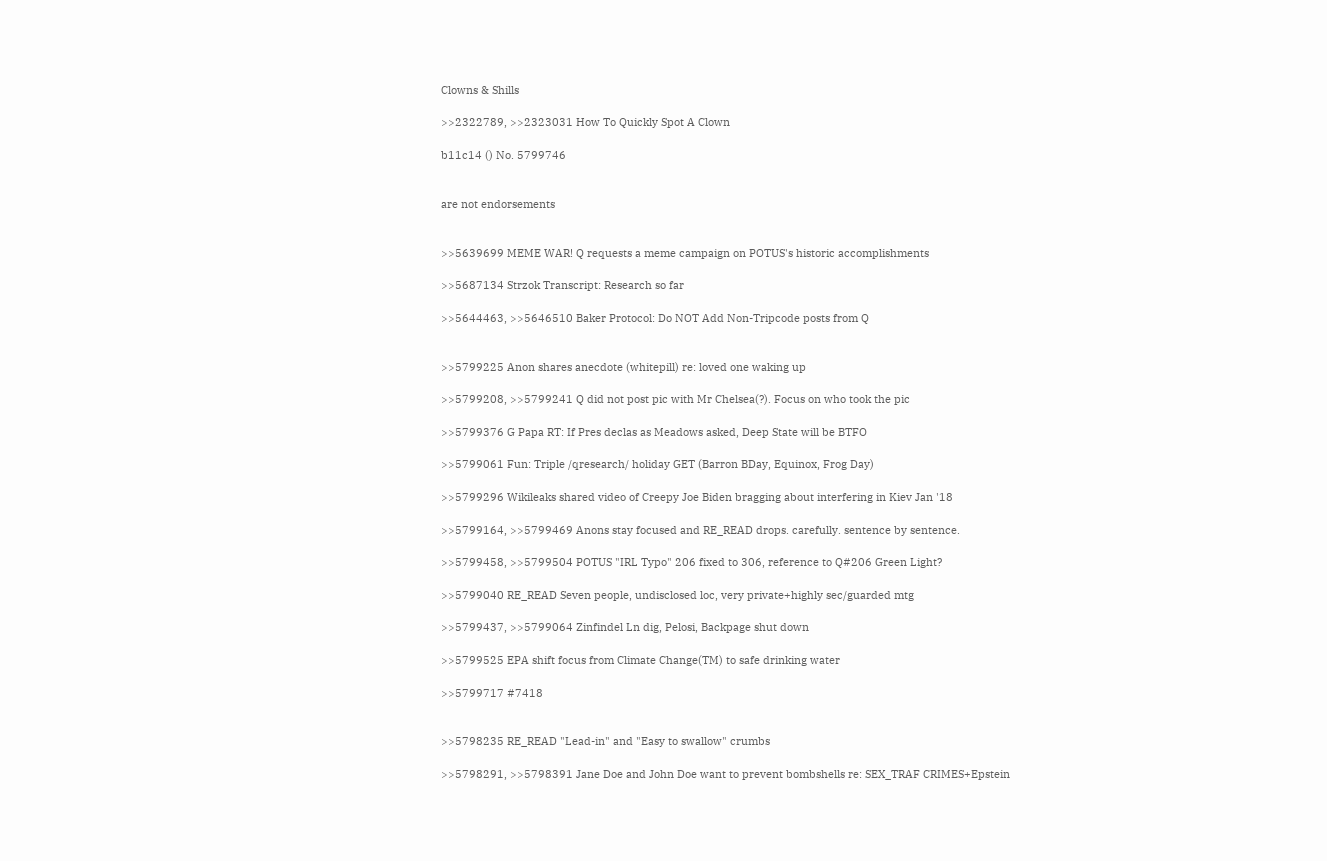Clowns & Shills

>>2322789, >>2323031 How To Quickly Spot A Clown

b11c14 () No. 5799746


are not endorsements


>>5639699 MEME WAR! Q requests a meme campaign on POTUS's historic accomplishments

>>5687134 Strzok Transcript: Research so far

>>5644463, >>5646510 Baker Protocol: Do NOT Add Non-Tripcode posts from Q


>>5799225 Anon shares anecdote (whitepill) re: loved one waking up

>>5799208, >>5799241 Q did not post pic with Mr Chelsea(?). Focus on who took the pic

>>5799376 G Papa RT: If Pres declas as Meadows asked, Deep State will be BTFO

>>5799061 Fun: Triple /qresearch/ holiday GET (Barron BDay, Equinox, Frog Day)

>>5799296 Wikileaks shared video of Creepy Joe Biden bragging about interfering in Kiev Jan '18

>>5799164, >>5799469 Anons stay focused and RE_READ drops. carefully. sentence by sentence.

>>5799458, >>5799504 POTUS "IRL Typo" 206 fixed to 306, reference to Q#206 Green Light?

>>5799040 RE_READ Seven people, undisclosed loc, very private+highly sec/guarded mtg

>>5799437, >>5799064 Zinfindel Ln dig, Pelosi, Backpage shut down

>>5799525 EPA shift focus from Climate Change(TM) to safe drinking water

>>5799717 #7418


>>5798235 RE_READ "Lead-in" and "Easy to swallow" crumbs

>>5798291, >>5798391 Jane Doe and John Doe want to prevent bombshells re: SEX_TRAF CRIMES+Epstein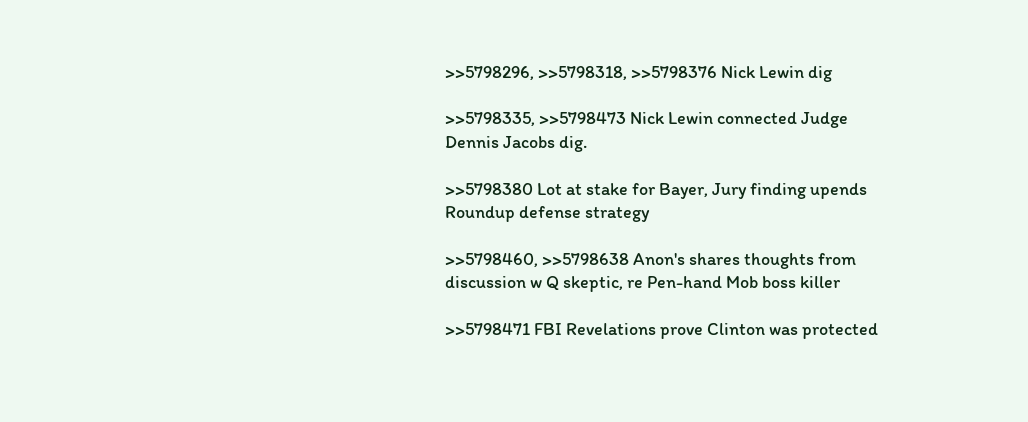>>5798296, >>5798318, >>5798376 Nick Lewin dig

>>5798335, >>5798473 Nick Lewin connected Judge Dennis Jacobs dig.

>>5798380 Lot at stake for Bayer, Jury finding upends Roundup defense strategy

>>5798460, >>5798638 Anon's shares thoughts from discussion w Q skeptic, re Pen-hand Mob boss killer

>>5798471 FBI Revelations prove Clinton was protected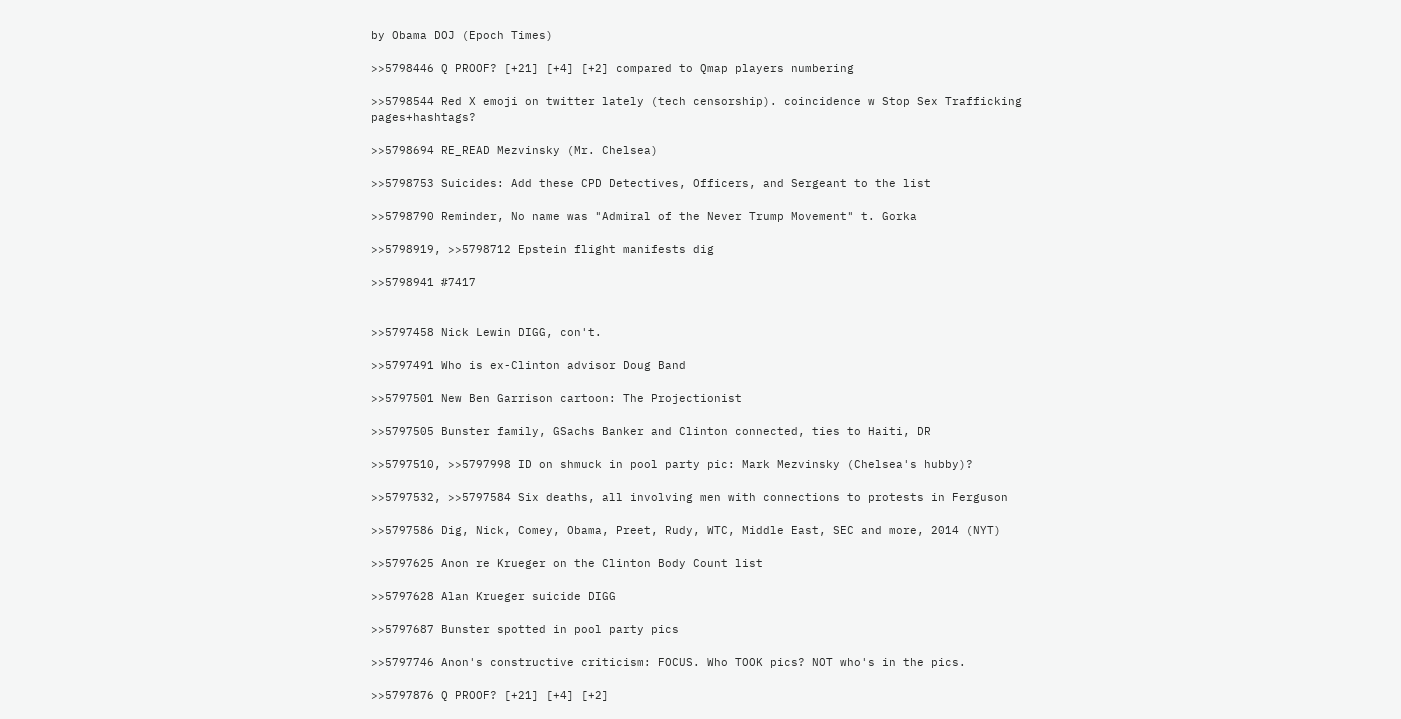by Obama DOJ (Epoch Times)

>>5798446 Q PROOF? [+21] [+4] [+2] compared to Qmap players numbering

>>5798544 Red X emoji on twitter lately (tech censorship). coincidence w Stop Sex Trafficking pages+hashtags?

>>5798694 RE_READ Mezvinsky (Mr. Chelsea)

>>5798753 Suicides: Add these CPD Detectives, Officers, and Sergeant to the list

>>5798790 Reminder, No name was "Admiral of the Never Trump Movement" t. Gorka

>>5798919, >>5798712 Epstein flight manifests dig

>>5798941 #7417


>>5797458 Nick Lewin DIGG, con't.

>>5797491 Who is ex-Clinton advisor Doug Band

>>5797501 New Ben Garrison cartoon: The Projectionist

>>5797505 Bunster family, GSachs Banker and Clinton connected, ties to Haiti, DR

>>5797510, >>5797998 ID on shmuck in pool party pic: Mark Mezvinsky (Chelsea's hubby)?

>>5797532, >>5797584 Six deaths, all involving men with connections to protests in Ferguson

>>5797586 Dig, Nick, Comey, Obama, Preet, Rudy, WTC, Middle East, SEC and more, 2014 (NYT)

>>5797625 Anon re Krueger on the Clinton Body Count list

>>5797628 Alan Krueger suicide DIGG

>>5797687 Bunster spotted in pool party pics

>>5797746 Anon's constructive criticism: FOCUS. Who TOOK pics? NOT who's in the pics.

>>5797876 Q PROOF? [+21] [+4] [+2]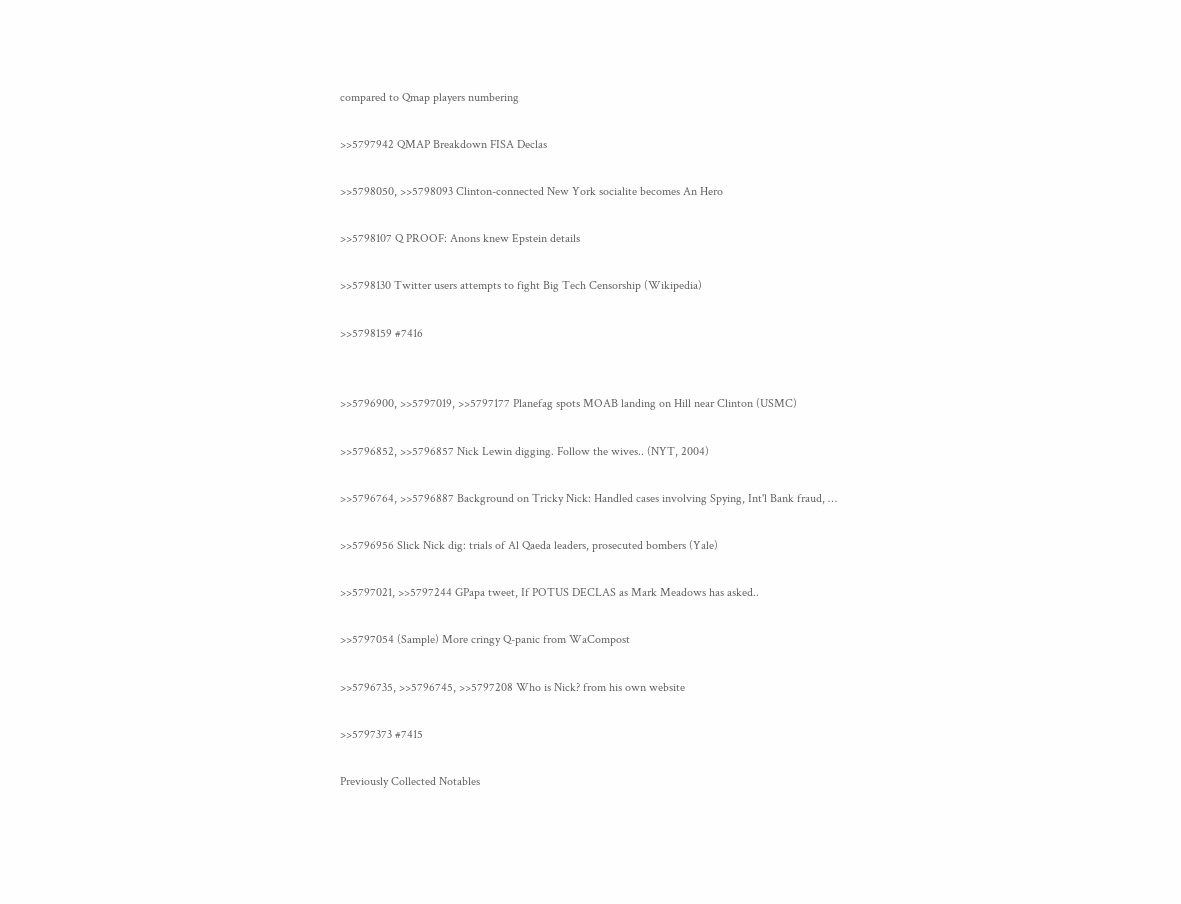compared to Qmap players numbering

>>5797942 QMAP Breakdown FISA Declas

>>5798050, >>5798093 Clinton-connected New York socialite becomes An Hero

>>5798107 Q PROOF: Anons knew Epstein details

>>5798130 Twitter users attempts to fight Big Tech Censorship (Wikipedia)

>>5798159 #7416


>>5796900, >>5797019, >>5797177 Planefag spots MOAB landing on Hill near Clinton (USMC)

>>5796852, >>5796857 Nick Lewin digging. Follow the wives.. (NYT, 2004)

>>5796764, >>5796887 Background on Tricky Nick: Handled cases involving Spying, Int'l Bank fraud, …

>>5796956 Slick Nick dig: trials of Al Qaeda leaders, prosecuted bombers (Yale)

>>5797021, >>5797244 GPapa tweet, If POTUS DECLAS as Mark Meadows has asked..

>>5797054 (Sample) More cringy Q-panic from WaCompost

>>5796735, >>5796745, >>5797208 Who is Nick? from his own website

>>5797373 #7415

Previously Collected Notables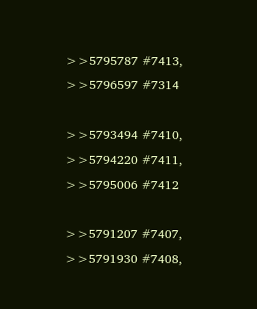>>5795787 #7413, >>5796597 #7314

>>5793494 #7410, >>5794220 #7411, >>5795006 #7412

>>5791207 #7407, >>5791930 #7408,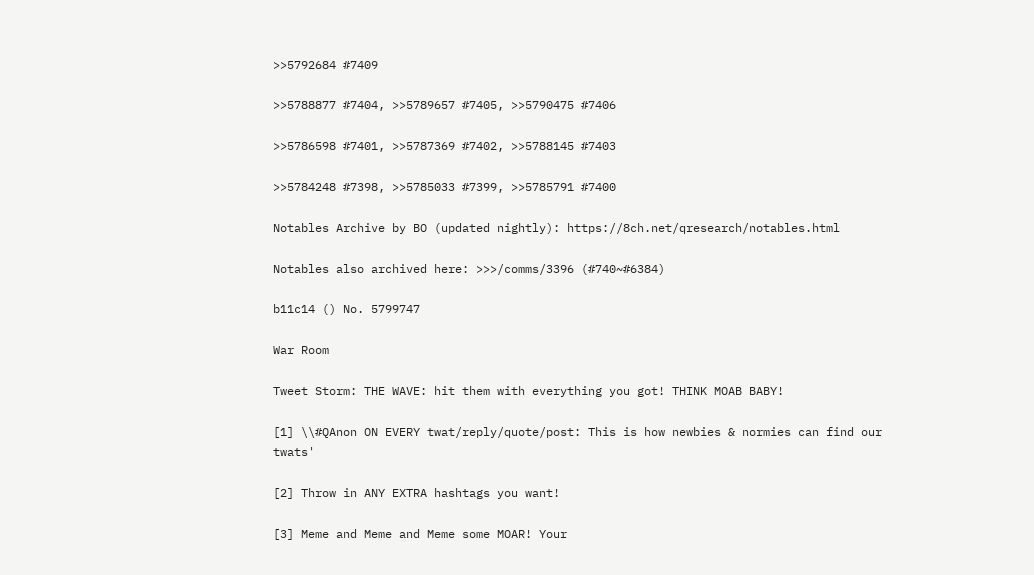>>5792684 #7409

>>5788877 #7404, >>5789657 #7405, >>5790475 #7406

>>5786598 #7401, >>5787369 #7402, >>5788145 #7403

>>5784248 #7398, >>5785033 #7399, >>5785791 #7400

Notables Archive by BO (updated nightly): https://8ch.net/qresearch/notables.html

Notables also archived here: >>>/comms/3396 (#740~#6384)

b11c14 () No. 5799747

War Room

Tweet Storm: THE WAVE: hit them with everything you got! THINK MOAB BABY!

[1] \\#QAnon ON EVERY twat/reply/quote/post: This is how newbies & normies can find our twats'

[2] Throw in ANY EXTRA hashtags you want!

[3] Meme and Meme and Meme some MOAR! Your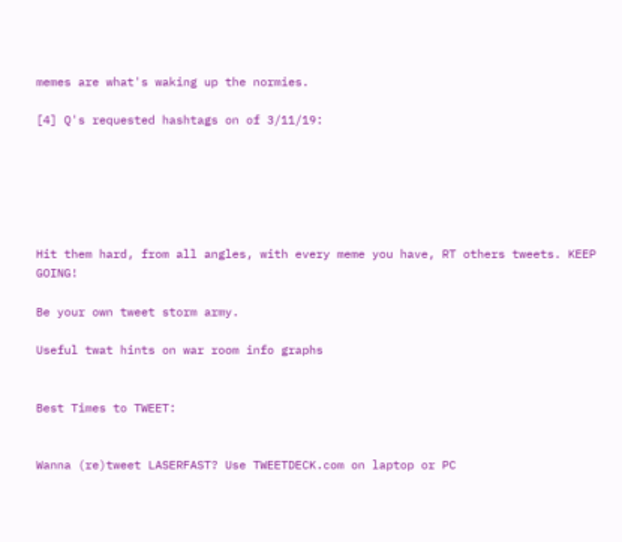memes are what's waking up the normies.

[4] Q's requested hashtags on of 3/11/19:






Hit them hard, from all angles, with every meme you have, RT others tweets. KEEP GOING!

Be your own tweet storm army.

Useful twat hints on war room info graphs


Best Times to TWEET:


Wanna (re)tweet LASERFAST? Use TWEETDECK.com on laptop or PC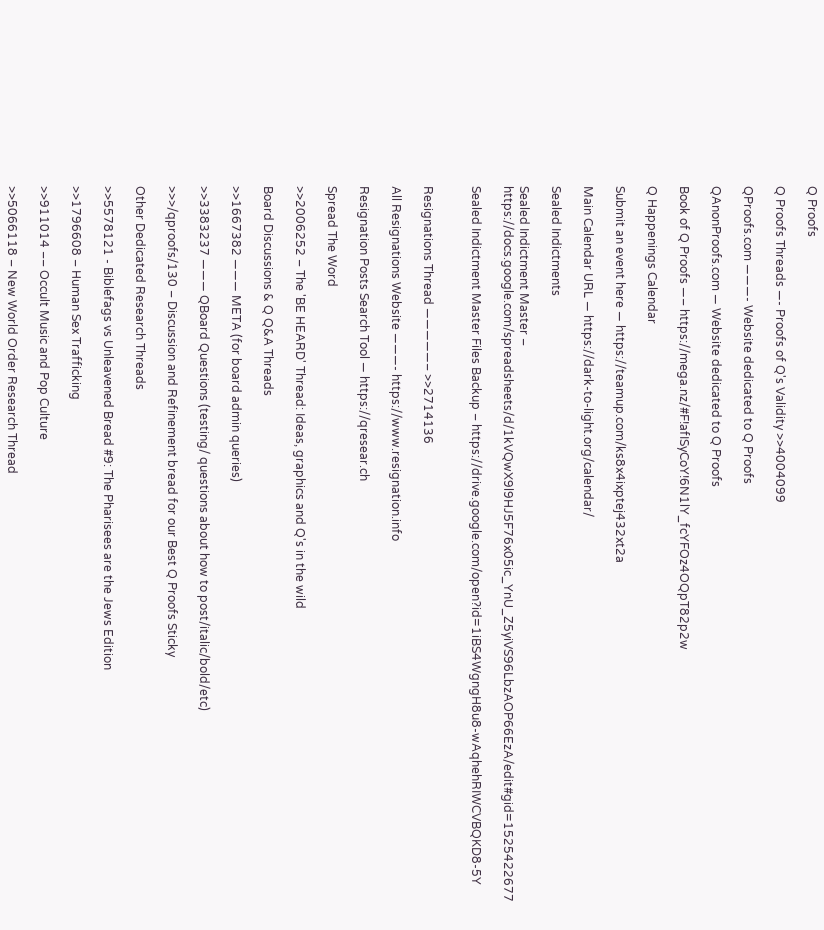Q Proofs

Q Proofs Threads —- Proofs of Q's Validity >>4004099

QProofs.com ———- Website dedicated to Q Proofs

QAnonProofs.com — Website dedicated to Q Proofs

Book of Q Proofs —– https://mega.nz/#F!afISyCoY!6N1lY_fcYFOz4OQpT82p2w

Q Happenings Calendar

Submit an event here — https://teamup.com/ks8x4ixptej432xt2a

Main Calendar URL — https://dark-to-light.org/calendar/

Sealed Indictments

Sealed Indictment Master – https://docs.google.com/spreadsheets/d/1kVQwX9l9HJ5F76x05ic_YnU_Z5yiVS96LbzAOP66EzA/edit#gid=1525422677

Sealed Indictment Master Files Backup – https://drive.google.com/open?id=1iBS4WgngH8u8-wAqhehRIWCVBQKD8-5Y


Resignations Thread —————– >>2714136

All Resignations Website ———- https://www.resignation.info

Resignation Posts Search Tool — https://qresear.ch

Spread The Word

>>2006252 – The 'BE HEARD' Thread: Ideas, graphics and Q's in the wild

Board Discussions & Q Q&A Threads

>>1667382 ——— META (for board admin queries)

>>3383237 ——— QBoard Questions (testing/ questions about how to post/italic/bold/etc)

>>>/qproofs/130 – Discussion and Refinement bread for our Best Q Proofs Sticky

Other Dedicated Research Threads

>>5578121 - Biblefags vs Unleavened Bread #9: The Pharisees are the Jews Edition

>>1796608 – Human Sex Trafficking

>>911014 –– Occult Music and Pop Culture

>>5066118 – New World Order Research Thread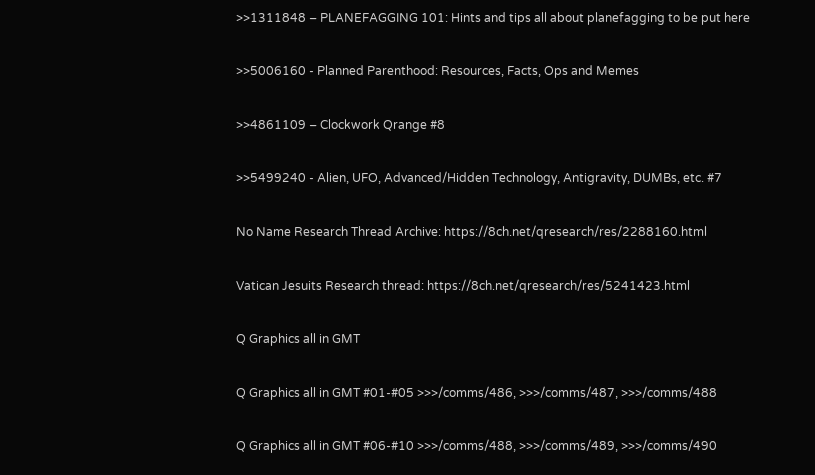>>1311848 – PLANEFAGGING 101: Hints and tips all about planefagging to be put here

>>5006160 - Planned Parenthood: Resources, Facts, Ops and Memes

>>4861109 – Clockwork Qrange #8

>>5499240 - Alien, UFO, Advanced/Hidden Technology, Antigravity, DUMBs, etc. #7

No Name Research Thread Archive: https://8ch.net/qresearch/res/2288160.html

Vatican Jesuits Research thread: https://8ch.net/qresearch/res/5241423.html

Q Graphics all in GMT

Q Graphics all in GMT #01-#05 >>>/comms/486, >>>/comms/487, >>>/comms/488

Q Graphics all in GMT #06-#10 >>>/comms/488, >>>/comms/489, >>>/comms/490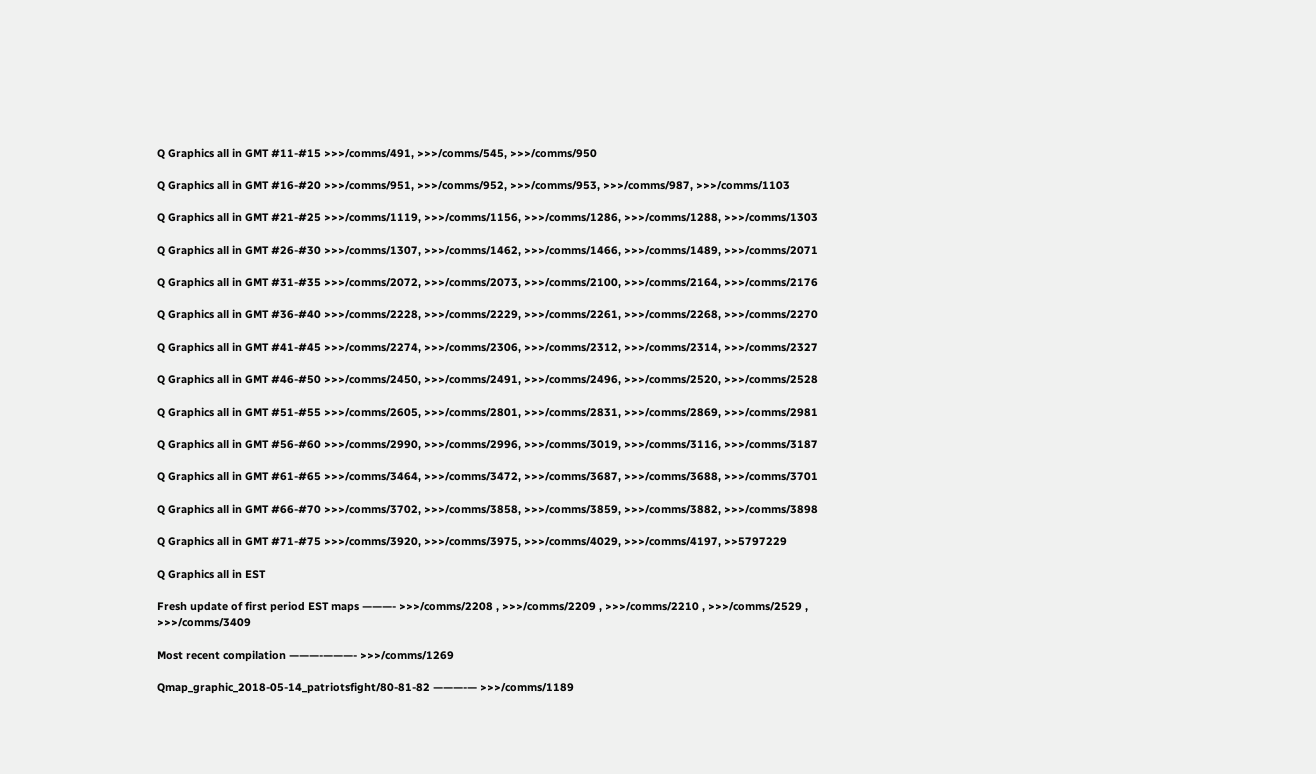Q Graphics all in GMT #11-#15 >>>/comms/491, >>>/comms/545, >>>/comms/950

Q Graphics all in GMT #16-#20 >>>/comms/951, >>>/comms/952, >>>/comms/953, >>>/comms/987, >>>/comms/1103

Q Graphics all in GMT #21-#25 >>>/comms/1119, >>>/comms/1156, >>>/comms/1286, >>>/comms/1288, >>>/comms/1303

Q Graphics all in GMT #26-#30 >>>/comms/1307, >>>/comms/1462, >>>/comms/1466, >>>/comms/1489, >>>/comms/2071

Q Graphics all in GMT #31-#35 >>>/comms/2072, >>>/comms/2073, >>>/comms/2100, >>>/comms/2164, >>>/comms/2176

Q Graphics all in GMT #36-#40 >>>/comms/2228, >>>/comms/2229, >>>/comms/2261, >>>/comms/2268, >>>/comms/2270

Q Graphics all in GMT #41-#45 >>>/comms/2274, >>>/comms/2306, >>>/comms/2312, >>>/comms/2314, >>>/comms/2327

Q Graphics all in GMT #46-#50 >>>/comms/2450, >>>/comms/2491, >>>/comms/2496, >>>/comms/2520, >>>/comms/2528

Q Graphics all in GMT #51-#55 >>>/comms/2605, >>>/comms/2801, >>>/comms/2831, >>>/comms/2869, >>>/comms/2981

Q Graphics all in GMT #56-#60 >>>/comms/2990, >>>/comms/2996, >>>/comms/3019, >>>/comms/3116, >>>/comms/3187

Q Graphics all in GMT #61-#65 >>>/comms/3464, >>>/comms/3472, >>>/comms/3687, >>>/comms/3688, >>>/comms/3701

Q Graphics all in GMT #66-#70 >>>/comms/3702, >>>/comms/3858, >>>/comms/3859, >>>/comms/3882, >>>/comms/3898

Q Graphics all in GMT #71-#75 >>>/comms/3920, >>>/comms/3975, >>>/comms/4029, >>>/comms/4197, >>5797229

Q Graphics all in EST

Fresh update of first period EST maps ———- >>>/comms/2208 , >>>/comms/2209 , >>>/comms/2210 , >>>/comms/2529 , >>>/comms/3409

Most recent compilation ———-———- >>>/comms/1269

Qmap_graphic_2018-05-14_patriotsfight/80-81-82 ———-— >>>/comms/1189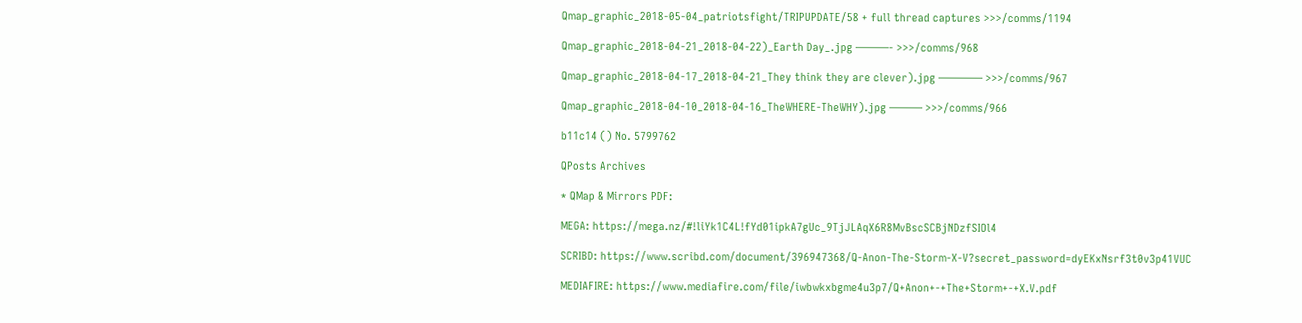Qmap_graphic_2018-05-04_patriotsfight/TRIPUPDATE/58 + full thread captures >>>/comms/1194

Qmap_graphic_2018-04-21_2018-04-22)_Earth Day_.jpg ———- >>>/comms/968

Qmap_graphic_2018-04-17_2018-04-21_They think they are clever).jpg ———— >>>/comms/967

Qmap_graphic_2018-04-10_2018-04-16_TheWHERE-TheWHY).jpg ——— >>>/comms/966

b11c14 () No. 5799762

QPosts Archives

* QMap & Mirrors PDF:

MEGA: https://mega.nz/#!liYk1C4L!fYd01ipkA7gUc_9TjJLAqX6R8MvBscSCBjNDzfSIOl4

SCRIBD: https://www.scribd.com/document/396947368/Q-Anon-The-Storm-X-V?secret_password=dyEKxNsrf3t0v3p41VUC

MEDIAFIRE: https://www.mediafire.com/file/iwbwkxbgme4u3p7/Q+Anon+-+The+Storm+-+X.V.pdf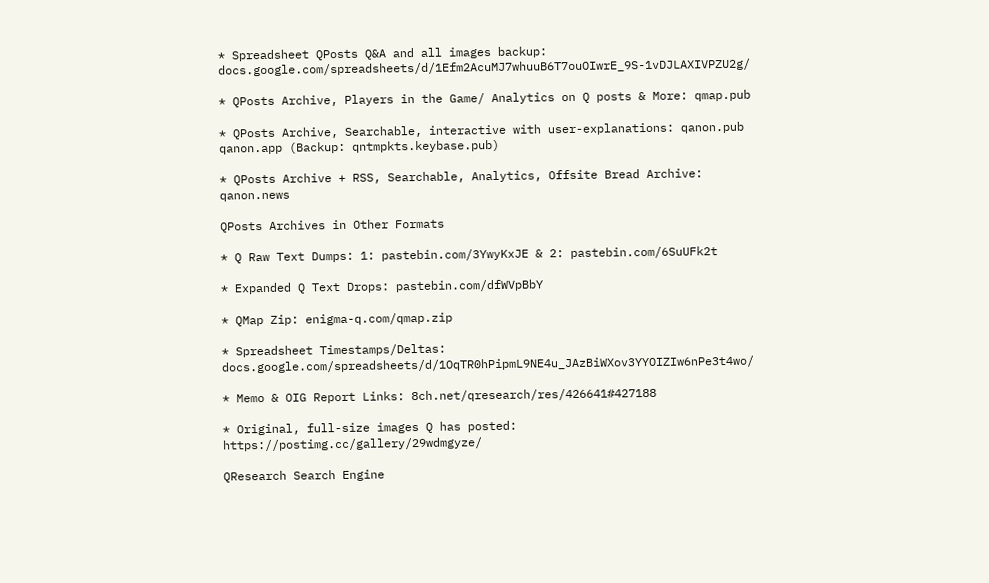* Spreadsheet QPosts Q&A and all images backup: docs.google.com/spreadsheets/d/1Efm2AcuMJ7whuuB6T7ouOIwrE_9S-1vDJLAXIVPZU2g/

* QPosts Archive, Players in the Game/ Analytics on Q posts & More: qmap.pub

* QPosts Archive, Searchable, interactive with user-explanations: qanon.pub qanon.app (Backup: qntmpkts.keybase.pub)

* QPosts Archive + RSS, Searchable, Analytics, Offsite Bread Archive: qanon.news

QPosts Archives in Other Formats

* Q Raw Text Dumps: 1: pastebin.com/3YwyKxJE & 2: pastebin.com/6SuUFk2t

* Expanded Q Text Drops: pastebin.com/dfWVpBbY

* QMap Zip: enigma-q.com/qmap.zip

* Spreadsheet Timestamps/Deltas: docs.google.com/spreadsheets/d/1OqTR0hPipmL9NE4u_JAzBiWXov3YYOIZIw6nPe3t4wo/

* Memo & OIG Report Links: 8ch.net/qresearch/res/426641#427188

* Original, full-size images Q has posted: https://postimg.cc/gallery/29wdmgyze/

QResearch Search Engine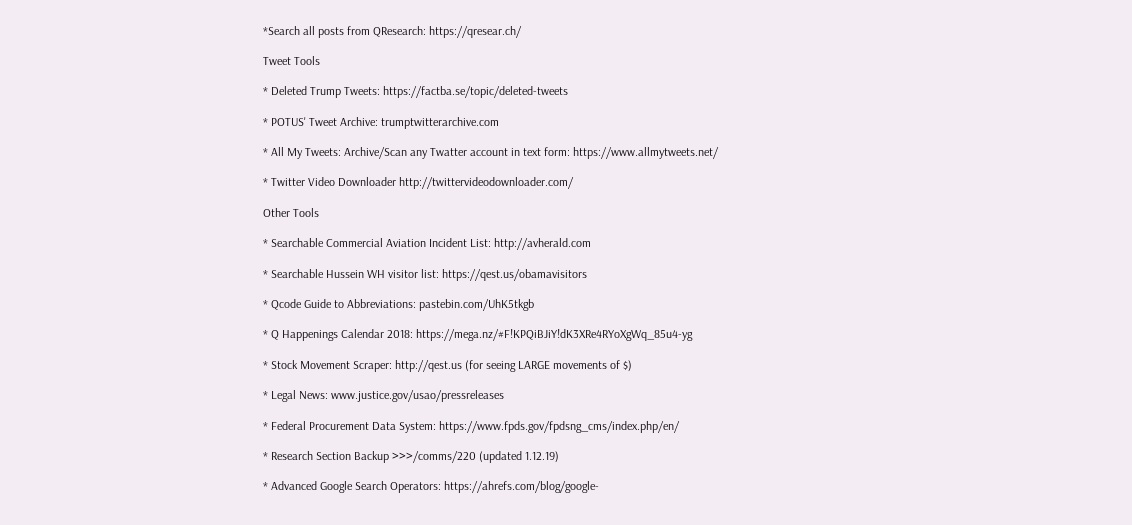*Search all posts from QResearch: https://qresear.ch/

Tweet Tools

* Deleted Trump Tweets: https://factba.se/topic/deleted-tweets

* POTUS' Tweet Archive: trumptwitterarchive.com

* All My Tweets: Archive/Scan any Twatter account in text form: https://www.allmytweets.net/

* Twitter Video Downloader http://twittervideodownloader.com/

Other Tools

* Searchable Commercial Aviation Incident List: http://avherald.com

* Searchable Hussein WH visitor list: https://qest.us/obamavisitors

* Qcode Guide to Abbreviations: pastebin.com/UhK5tkgb

* Q Happenings Calendar 2018: https://mega.nz/#F!KPQiBJiY!dK3XRe4RYoXgWq_85u4-yg

* Stock Movement Scraper: http://qest.us (for seeing LARGE movements of $)

* Legal News: www.justice.gov/usao/pressreleases

* Federal Procurement Data System: https://www.fpds.gov/fpdsng_cms/index.php/en/

* Research Section Backup >>>/comms/220 (updated 1.12.19)

* Advanced Google Search Operators: https://ahrefs.com/blog/google-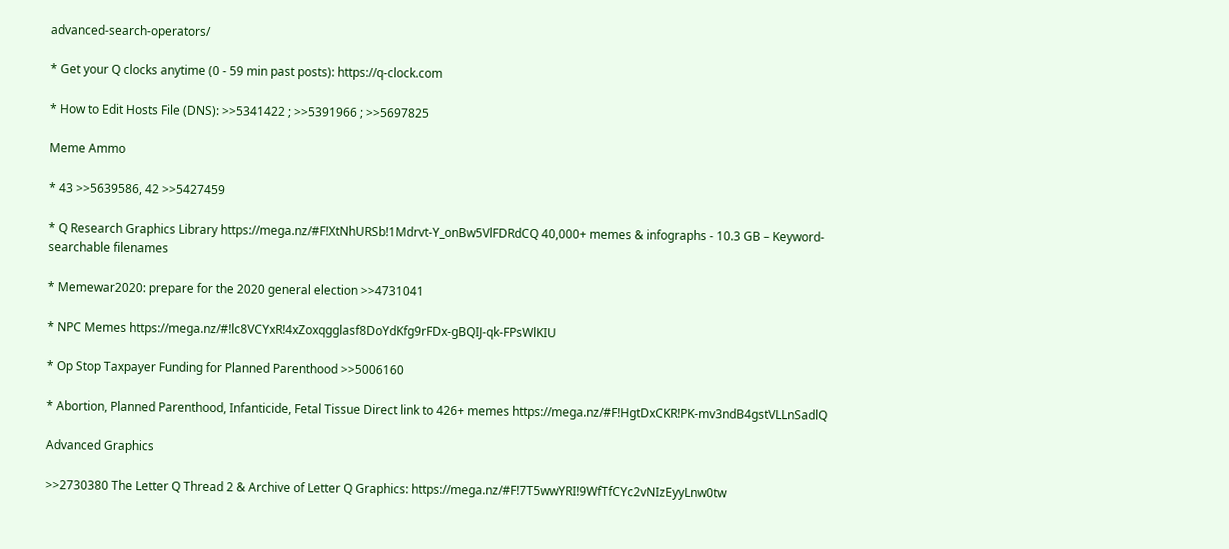advanced-search-operators/

* Get your Q clocks anytime (0 - 59 min past posts): https://q-clock.com

* How to Edit Hosts File (DNS): >>5341422 ; >>5391966 ; >>5697825

Meme Ammo

* 43 >>5639586, 42 >>5427459

* Q Research Graphics Library https://mega.nz/#F!XtNhURSb!1Mdrvt-Y_onBw5VlFDRdCQ 40,000+ memes & infographs - 10.3 GB – Keyword-searchable filenames

* Memewar2020: prepare for the 2020 general election >>4731041

* NPC Memes https://mega.nz/#!lc8VCYxR!4xZoxqgglasf8DoYdKfg9rFDx-gBQIJ-qk-FPsWlKIU

* Op Stop Taxpayer Funding for Planned Parenthood >>5006160

* Abortion, Planned Parenthood, Infanticide, Fetal Tissue Direct link to 426+ memes https://mega.nz/#F!HgtDxCKR!PK-mv3ndB4gstVLLnSadlQ

Advanced Graphics

>>2730380 The Letter Q Thread 2 & Archive of Letter Q Graphics: https://mega.nz/#F!7T5wwYRI!9WfTfCYc2vNIzEyyLnw0tw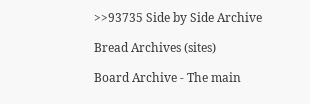>>93735 Side by Side Archive

Bread Archives (sites)

Board Archive - The main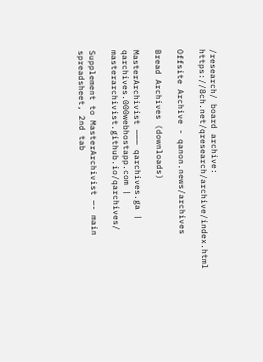/research/ board archive: https://8ch.net/qresearch/archive/index.html

Offsite Archive - qanon.news/archives

Bread Archives (downloads)

MasterArchivist ——— qarchives.ga | qarchives.000webhostapp.com | masterarchivist.github.io/qarchives/

Supplement to MasterArchivist —- main spreadsheet, 2nd tab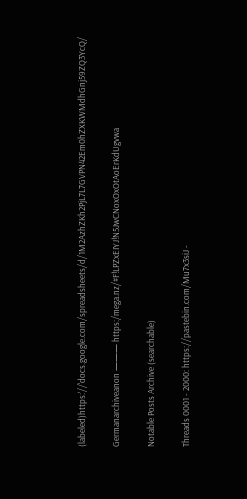(labeled)https:'//'docs.google.com/spreadsheets/d/1M2AzhZKh2PjL7L7GVPN42Em0hZXKWMdhGnj59ZQ3YcQ/

Germanarchiveanon ——— https:/mega.nz/#F!LPZxEIYJ!N5JwCNoxOxOtAoErKdUgvwa

Notable Posts Archive (searchable)

Threads 0001 - 2000: https://pastebin.com/Mu7x3siJ -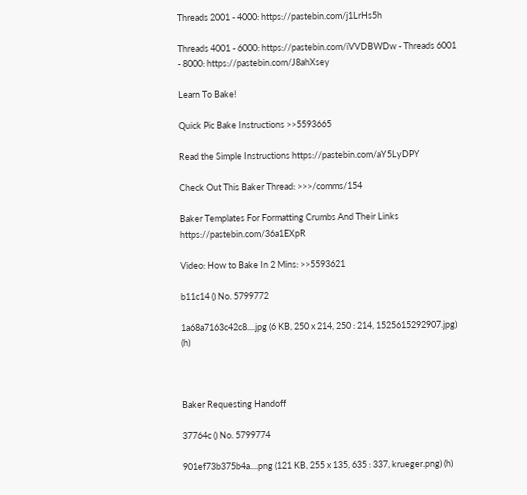Threads 2001 - 4000: https://pastebin.com/j1LrHs5h

Threads 4001 - 6000: https://pastebin.com/iVVDBWDw - Threads 6001 - 8000: https://pastebin.com/J8ahXsey

Learn To Bake!

Quick Pic Bake Instructions >>5593665

Read the Simple Instructions https://pastebin.com/aY5LyDPY

Check Out This Baker Thread: >>>/comms/154

Baker Templates For Formatting Crumbs And Their Links https://pastebin.com/36a1EXpR

Video: How to Bake In 2 Mins: >>5593621

b11c14 () No. 5799772

1a68a7163c42c8....jpg (6 KB, 250 x 214, 250 : 214, 1525615292907.jpg) (h)



Baker Requesting Handoff

37764c () No. 5799774

901ef73b375b4a....png (121 KB, 255 x 135, 635 : 337, krueger.png) (h)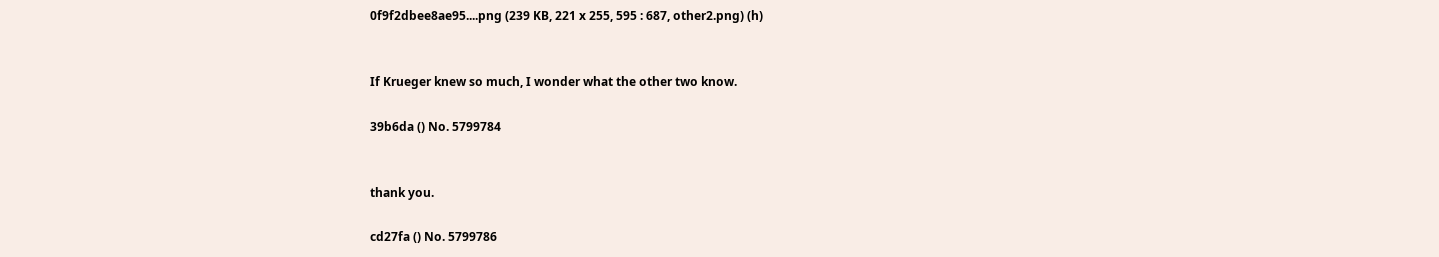0f9f2dbee8ae95....png (239 KB, 221 x 255, 595 : 687, other2.png) (h)


If Krueger knew so much, I wonder what the other two know.

39b6da () No. 5799784


thank you.

cd27fa () No. 5799786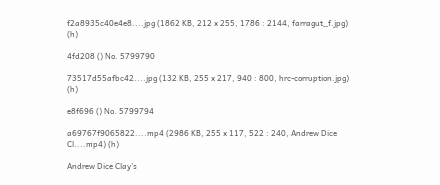f2a8935c40e4e8....jpg (1862 KB, 212 x 255, 1786 : 2144, farragut_f.jpg) (h)

4fd208 () No. 5799790

73517d55afbc42....jpg (132 KB, 255 x 217, 940 : 800, hrc-corruption.jpg) (h)

e8f696 () No. 5799794

a69767f9065822....mp4 (2986 KB, 255 x 117, 522 : 240, Andrew Dice Cl....mp4) (h)

Andrew Dice Clay’s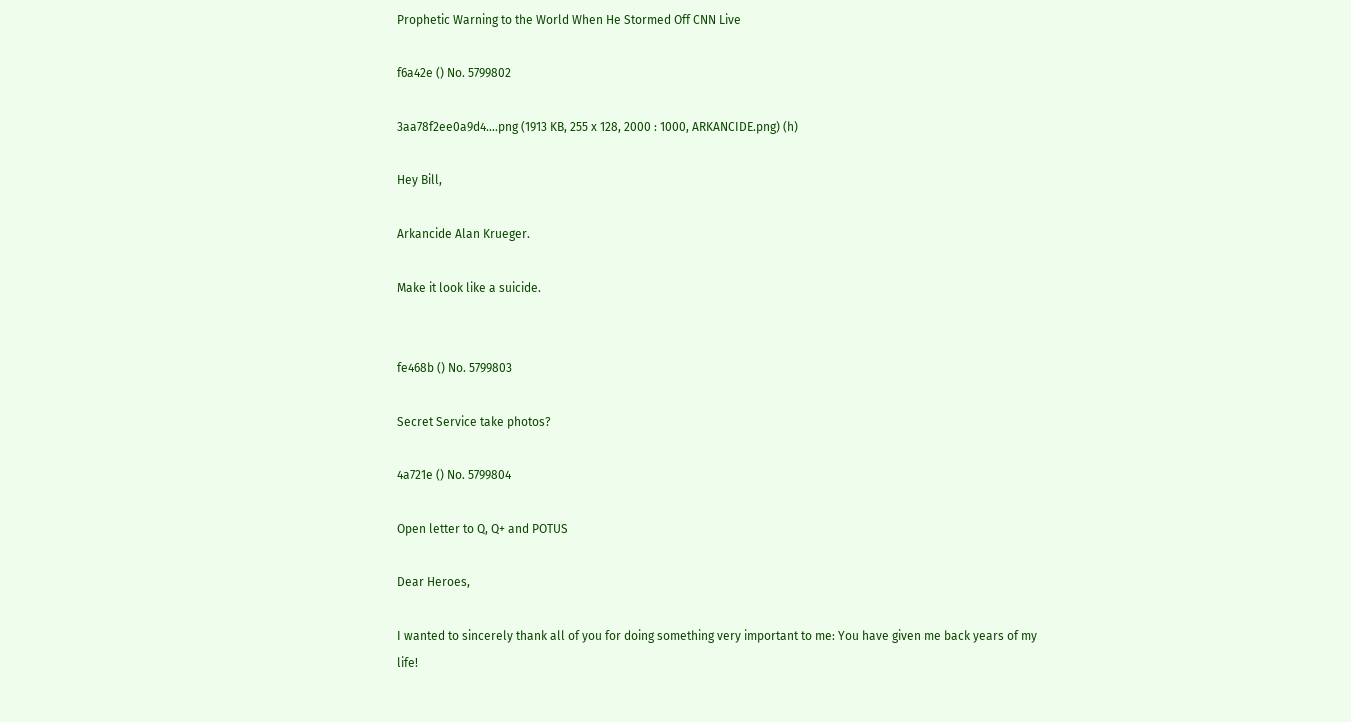Prophetic Warning to the World When He Stormed Off CNN Live

f6a42e () No. 5799802

3aa78f2ee0a9d4....png (1913 KB, 255 x 128, 2000 : 1000, ARKANCIDE.png) (h)

Hey Bill,

Arkancide Alan Krueger.

Make it look like a suicide.


fe468b () No. 5799803

Secret Service take photos?

4a721e () No. 5799804

Open letter to Q, Q+ and POTUS

Dear Heroes,

I wanted to sincerely thank all of you for doing something very important to me: You have given me back years of my life!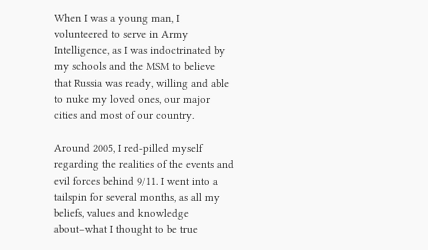When I was a young man, I volunteered to serve in Army Intelligence, as I was indoctrinated by my schools and the MSM to believe that Russia was ready, willing and able to nuke my loved ones, our major cities and most of our country.

Around 2005, I red-pilled myself regarding the realities of the events and evil forces behind 9/11. I went into a tailspin for several months, as all my beliefs, values and knowledge about–what I thought to be true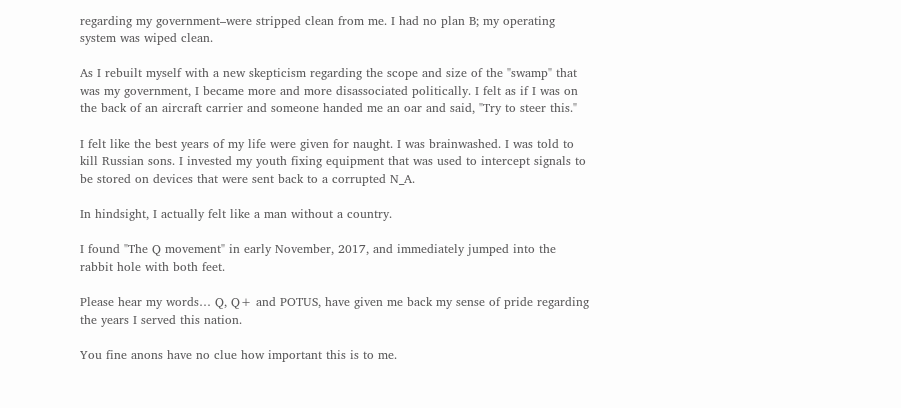regarding my government–were stripped clean from me. I had no plan B; my operating system was wiped clean.

As I rebuilt myself with a new skepticism regarding the scope and size of the "swamp" that was my government, I became more and more disassociated politically. I felt as if I was on the back of an aircraft carrier and someone handed me an oar and said, "Try to steer this."

I felt like the best years of my life were given for naught. I was brainwashed. I was told to kill Russian sons. I invested my youth fixing equipment that was used to intercept signals to be stored on devices that were sent back to a corrupted N_A.

In hindsight, I actually felt like a man without a country.

I found "The Q movement" in early November, 2017, and immediately jumped into the rabbit hole with both feet.

Please hear my words… Q, Q+ and POTUS, have given me back my sense of pride regarding the years I served this nation.

You fine anons have no clue how important this is to me.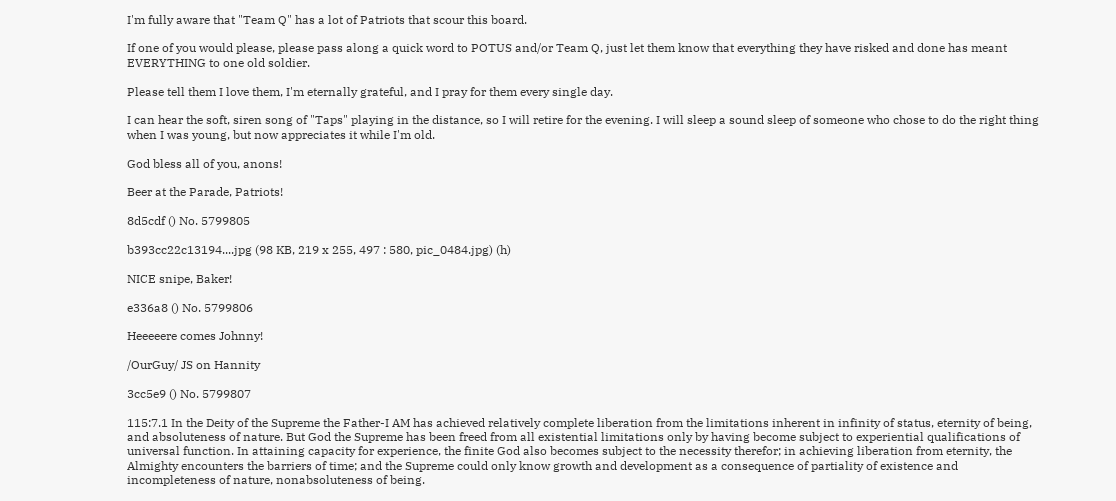I'm fully aware that "Team Q" has a lot of Patriots that scour this board.

If one of you would please, please pass along a quick word to POTUS and/or Team Q, just let them know that everything they have risked and done has meant EVERYTHING to one old soldier.

Please tell them I love them, I'm eternally grateful, and I pray for them every single day.

I can hear the soft, siren song of "Taps" playing in the distance, so I will retire for the evening. I will sleep a sound sleep of someone who chose to do the right thing when I was young, but now appreciates it while I'm old.

God bless all of you, anons!

Beer at the Parade, Patriots!

8d5cdf () No. 5799805

b393cc22c13194....jpg (98 KB, 219 x 255, 497 : 580, pic_0484.jpg) (h)

NICE snipe, Baker!

e336a8 () No. 5799806

Heeeeere comes Johnny!

/OurGuy/ JS on Hannity

3cc5e9 () No. 5799807

115:7.1 In the Deity of the Supreme the Father-I AM has achieved relatively complete liberation from the limitations inherent in infinity of status, eternity of being, and absoluteness of nature. But God the Supreme has been freed from all existential limitations only by having become subject to experiential qualifications of universal function. In attaining capacity for experience, the finite God also becomes subject to the necessity therefor; in achieving liberation from eternity, the Almighty encounters the barriers of time; and the Supreme could only know growth and development as a consequence of partiality of existence and incompleteness of nature, nonabsoluteness of being.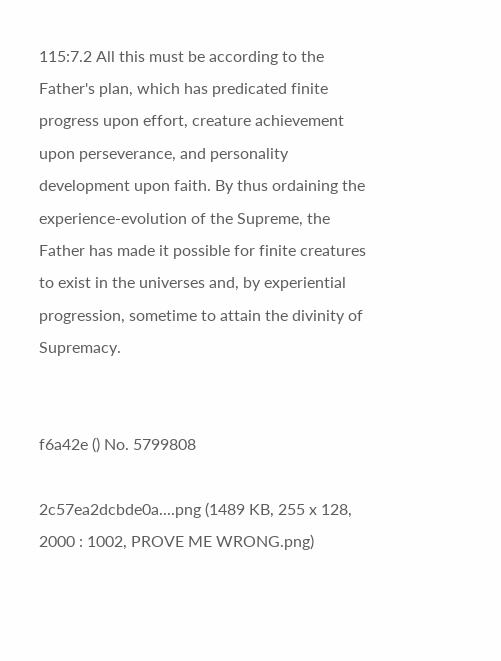115:7.2 All this must be according to the Father's plan, which has predicated finite progress upon effort, creature achievement upon perseverance, and personality development upon faith. By thus ordaining the experience-evolution of the Supreme, the Father has made it possible for finite creatures to exist in the universes and, by experiential progression, sometime to attain the divinity of Supremacy.


f6a42e () No. 5799808

2c57ea2dcbde0a....png (1489 KB, 255 x 128, 2000 : 1002, PROVE ME WRONG.png)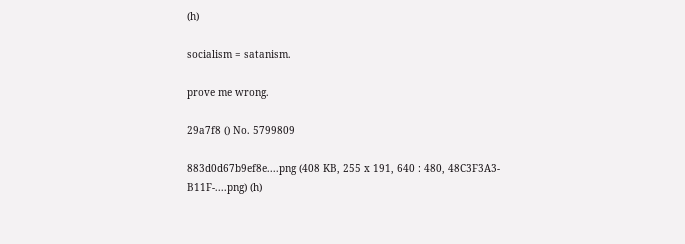(h)

socialism = satanism.

prove me wrong.

29a7f8 () No. 5799809

883d0d67b9ef8e....png (408 KB, 255 x 191, 640 : 480, 48C3F3A3-B11F-....png) (h)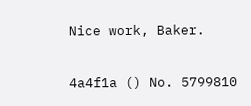Nice work, Baker.

4a4f1a () No. 5799810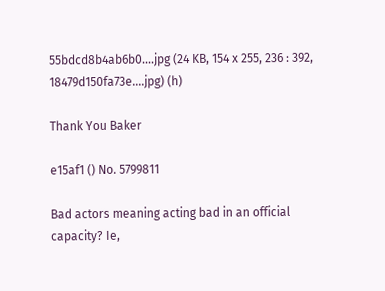55bdcd8b4ab6b0....jpg (24 KB, 154 x 255, 236 : 392, 18479d150fa73e....jpg) (h)

Thank You Baker

e15af1 () No. 5799811

Bad actors meaning acting bad in an official capacity? Ie,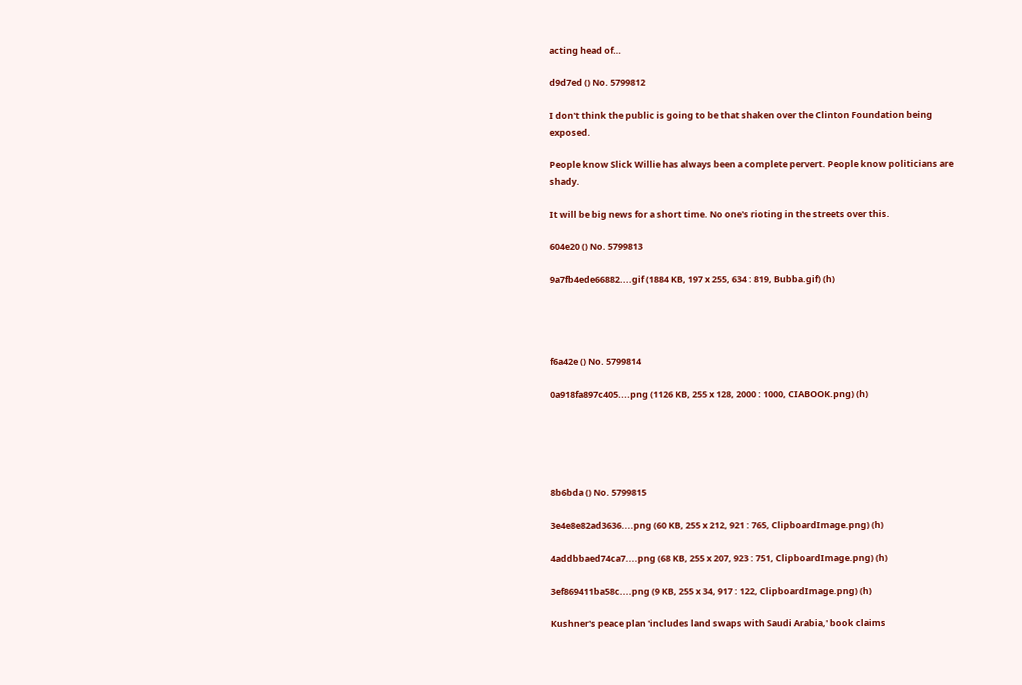acting head of…

d9d7ed () No. 5799812

I don't think the public is going to be that shaken over the Clinton Foundation being exposed.

People know Slick Willie has always been a complete pervert. People know politicians are shady.

It will be big news for a short time. No one's rioting in the streets over this.

604e20 () No. 5799813

9a7fb4ede66882....gif (1884 KB, 197 x 255, 634 : 819, Bubba.gif) (h)




f6a42e () No. 5799814

0a918fa897c405....png (1126 KB, 255 x 128, 2000 : 1000, CIABOOK.png) (h)





8b6bda () No. 5799815

3e4e8e82ad3636....png (60 KB, 255 x 212, 921 : 765, ClipboardImage.png) (h)

4addbbaed74ca7....png (68 KB, 255 x 207, 923 : 751, ClipboardImage.png) (h)

3ef869411ba58c....png (9 KB, 255 x 34, 917 : 122, ClipboardImage.png) (h)

Kushner's peace plan 'includes land swaps with Saudi Arabia,' book claims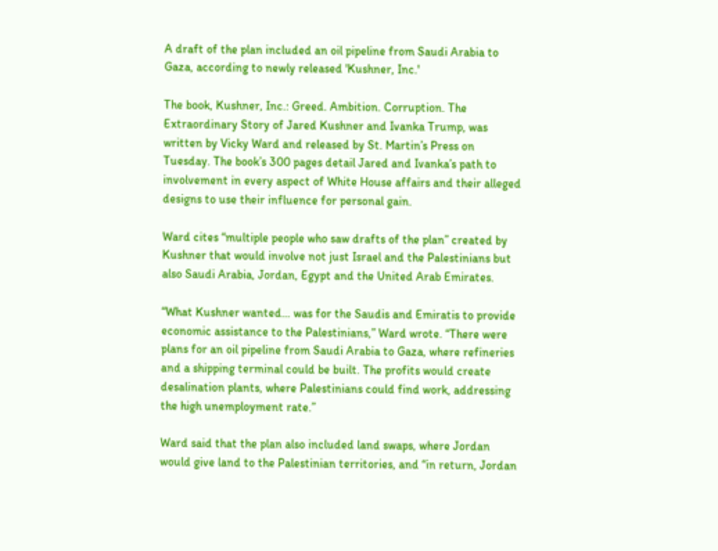A draft of the plan included an oil pipeline from Saudi Arabia to Gaza, according to newly released 'Kushner, Inc.'

The book, Kushner, Inc.: Greed. Ambition. Corruption. The Extraordinary Story of Jared Kushner and Ivanka Trump, was written by Vicky Ward and released by St. Martin’s Press on Tuesday. The book’s 300 pages detail Jared and Ivanka’s path to involvement in every aspect of White House affairs and their alleged designs to use their influence for personal gain.

Ward cites “multiple people who saw drafts of the plan” created by Kushner that would involve not just Israel and the Palestinians but also Saudi Arabia, Jordan, Egypt and the United Arab Emirates.

“What Kushner wanted… was for the Saudis and Emiratis to provide economic assistance to the Palestinians,” Ward wrote. “There were plans for an oil pipeline from Saudi Arabia to Gaza, where refineries and a shipping terminal could be built. The profits would create desalination plants, where Palestinians could find work, addressing the high unemployment rate.”

Ward said that the plan also included land swaps, where Jordan would give land to the Palestinian territories, and “in return, Jordan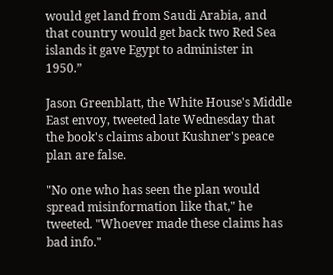would get land from Saudi Arabia, and that country would get back two Red Sea islands it gave Egypt to administer in 1950.”

Jason Greenblatt, the White House's Middle East envoy, tweeted late Wednesday that the book's claims about Kushner's peace plan are false.

"No one who has seen the plan would spread misinformation like that," he tweeted. "Whoever made these claims has bad info."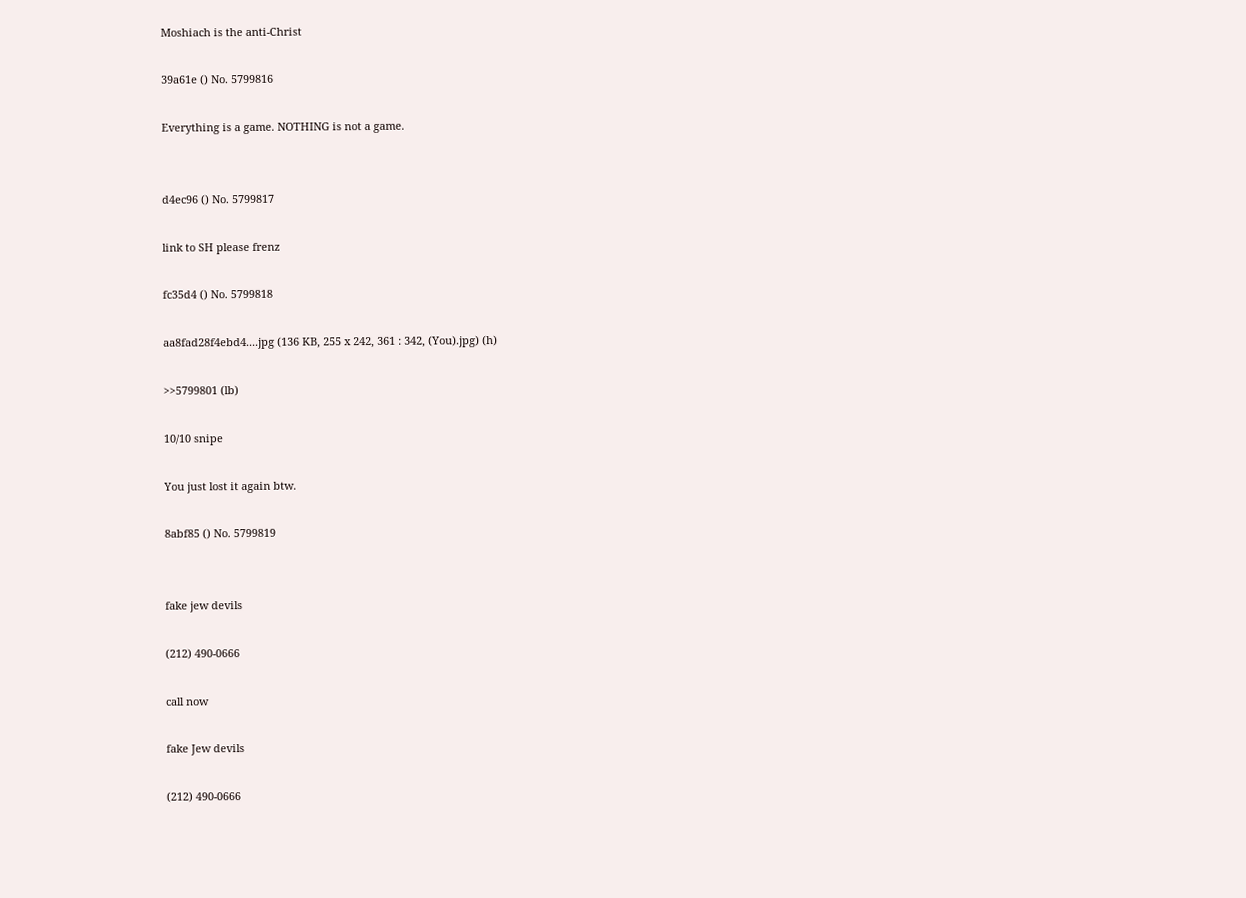Moshiach is the anti-Christ

39a61e () No. 5799816

Everything is a game. NOTHING is not a game.


d4ec96 () No. 5799817

link to SH please frenz

fc35d4 () No. 5799818

aa8fad28f4ebd4....jpg (136 KB, 255 x 242, 361 : 342, (You).jpg) (h)

>>5799801 (lb)

10/10 snipe

You just lost it again btw.

8abf85 () No. 5799819


fake jew devils

(212) 490-0666

call now

fake Jew devils

(212) 490-0666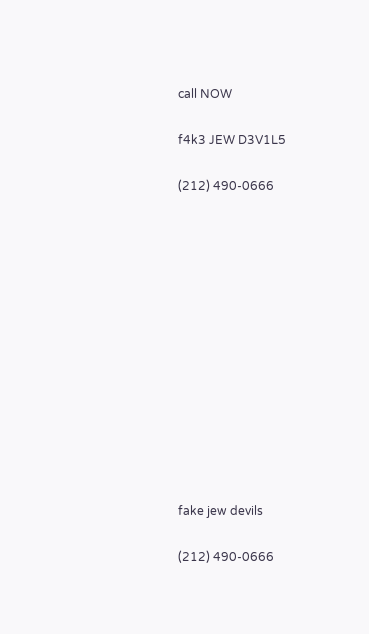call NOW

f4k3 JEW D3V1L5

(212) 490-0666













fake jew devils

(212) 490-0666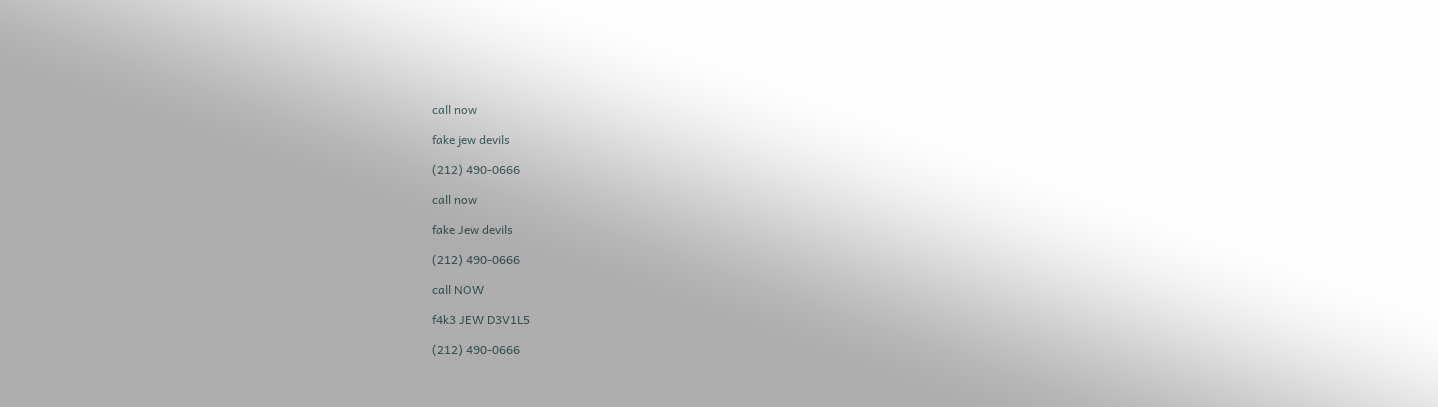call now

fake jew devils

(212) 490-0666

call now

fake Jew devils

(212) 490-0666

call NOW

f4k3 JEW D3V1L5

(212) 490-0666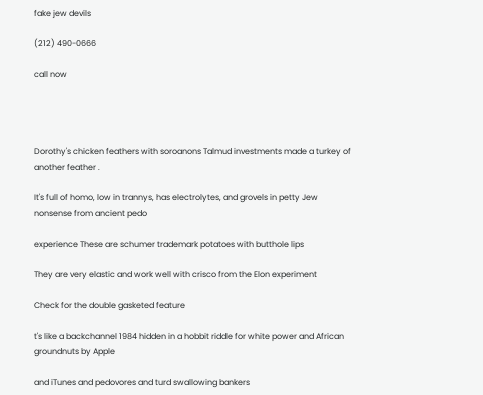fake jew devils

(212) 490-0666

call now




Dorothy's chicken feathers with soroanons Talmud investments made a turkey of another feather .

It's full of homo, low in trannys, has electrolytes, and grovels in petty Jew nonsense from ancient pedo

experience These are schumer trademark potatoes with butthole lips

They are very elastic and work well with crisco from the Elon experiment

Check for the double gasketed feature

t's like a backchannel 1984 hidden in a hobbit riddle for white power and African groundnuts by Apple

and iTunes and pedovores and turd swallowing bankers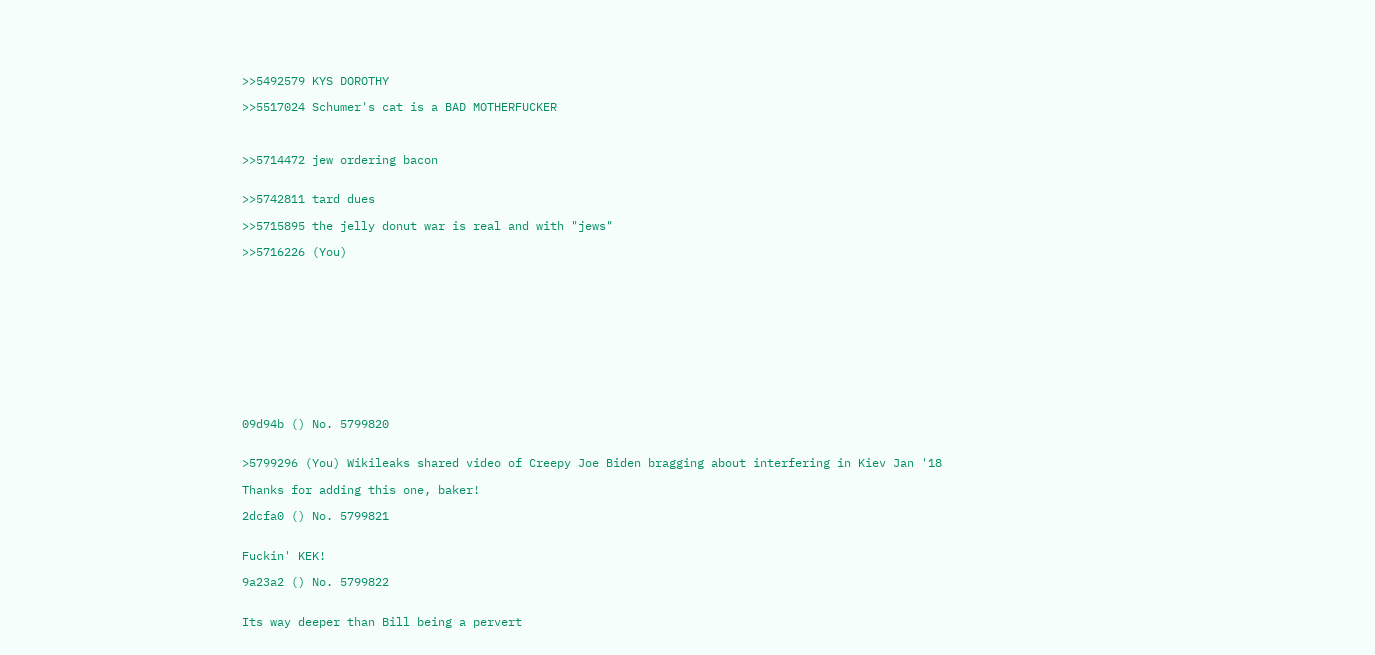>>5492579 KYS DOROTHY

>>5517024 Schumer's cat is a BAD MOTHERFUCKER



>>5714472 jew ordering bacon


>>5742811 tard dues

>>5715895 the jelly donut war is real and with "jews"

>>5716226 (You)












09d94b () No. 5799820


>5799296 (You) Wikileaks shared video of Creepy Joe Biden bragging about interfering in Kiev Jan '18

Thanks for adding this one, baker!

2dcfa0 () No. 5799821


Fuckin' KEK!

9a23a2 () No. 5799822


Its way deeper than Bill being a pervert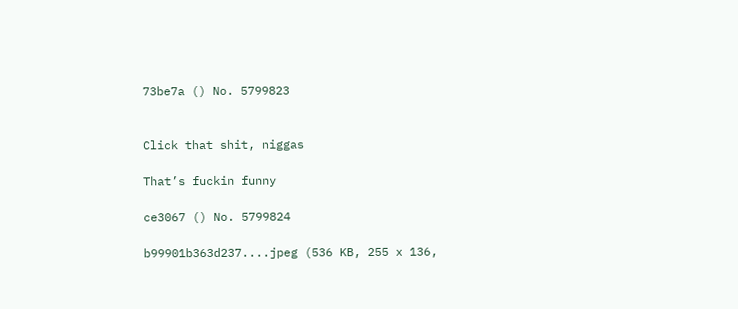73be7a () No. 5799823


Click that shit, niggas

That’s fuckin funny

ce3067 () No. 5799824

b99901b363d237....jpeg (536 KB, 255 x 136,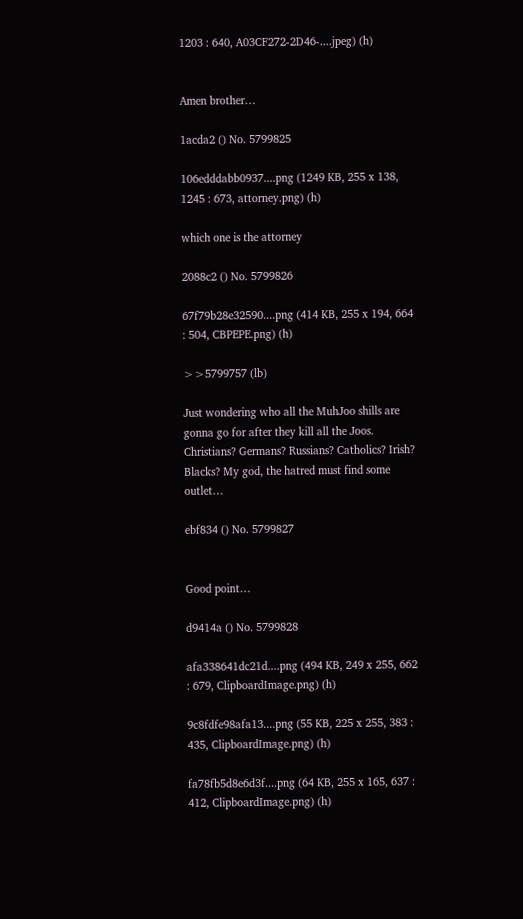1203 : 640, A03CF272-2D46-....jpeg) (h)


Amen brother…

1acda2 () No. 5799825

106edddabb0937....png (1249 KB, 255 x 138, 1245 : 673, attorney.png) (h)

which one is the attorney

2088c2 () No. 5799826

67f79b28e32590....png (414 KB, 255 x 194, 664 : 504, CBPEPE.png) (h)

>>5799757 (lb)

Just wondering who all the MuhJoo shills are gonna go for after they kill all the Joos. Christians? Germans? Russians? Catholics? Irish? Blacks? My god, the hatred must find some outlet…

ebf834 () No. 5799827


Good point…

d9414a () No. 5799828

afa338641dc21d....png (494 KB, 249 x 255, 662 : 679, ClipboardImage.png) (h)

9c8fdfe98afa13....png (55 KB, 225 x 255, 383 : 435, ClipboardImage.png) (h)

fa78fb5d8e6d3f....png (64 KB, 255 x 165, 637 : 412, ClipboardImage.png) (h)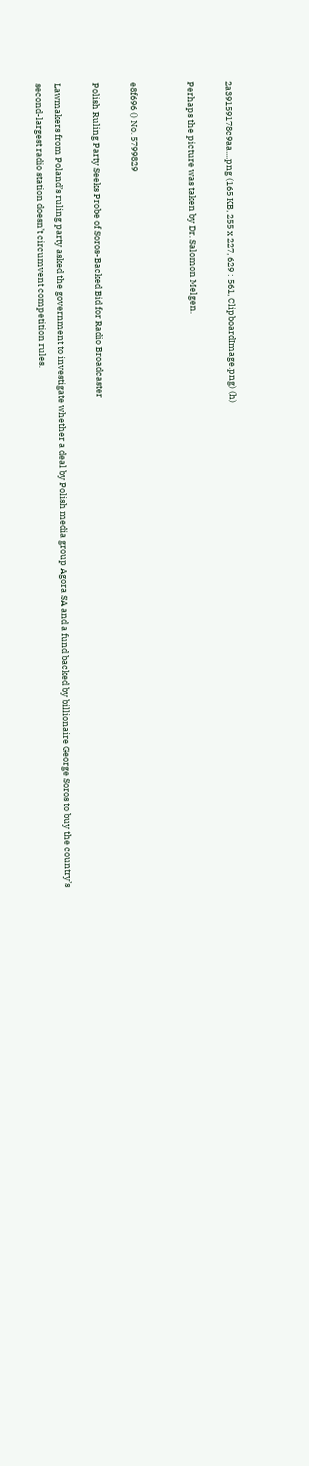2a39159178c9aa....png (165 KB, 255 x 227, 629 : 561, ClipboardImage.png) (h)

Perhaps the picture was taken by Dr. Salomon Melgen.


e8f696 () No. 5799829

Polish Ruling Party Seeks Probe of Soros-Backed Bid for Radio Broadcaster

Lawmakers from Poland’s ruling party asked the government to investigate whether a deal by Polish media group Agora SA and a fund backed by billionaire George Soros to buy the country’s second-largest radio station doesn’t circumvent competition rules.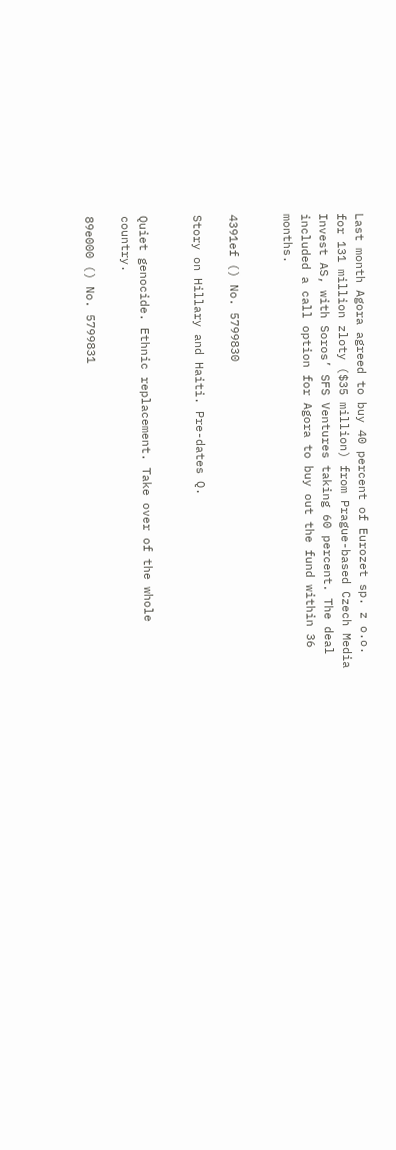Last month Agora agreed to buy 40 percent of Eurozet sp. z o.o. for 131 million zloty ($35 million) from Prague-based Czech Media Invest AS, with Soros’ SFS Ventures taking 60 percent. The deal included a call option for Agora to buy out the fund within 36 months.


4391ef () No. 5799830

Story on Hillary and Haiti. Pre-dates Q.


Quiet genocide. Ethnic replacement. Take over of the whole country.

89e000 () No. 5799831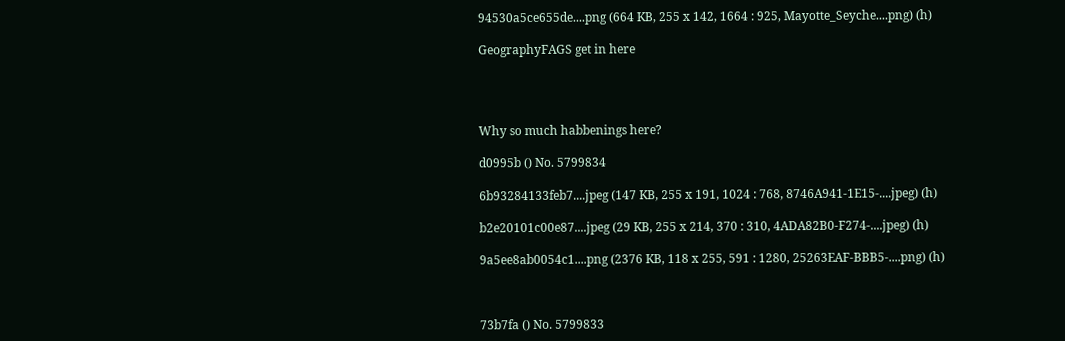94530a5ce655de....png (664 KB, 255 x 142, 1664 : 925, Mayotte_Seyche....png) (h)

GeographyFAGS get in here




Why so much habbenings here?

d0995b () No. 5799834

6b93284133feb7....jpeg (147 KB, 255 x 191, 1024 : 768, 8746A941-1E15-....jpeg) (h)

b2e20101c00e87....jpeg (29 KB, 255 x 214, 370 : 310, 4ADA82B0-F274-....jpeg) (h)

9a5ee8ab0054c1....png (2376 KB, 118 x 255, 591 : 1280, 25263EAF-BBB5-....png) (h)



73b7fa () No. 5799833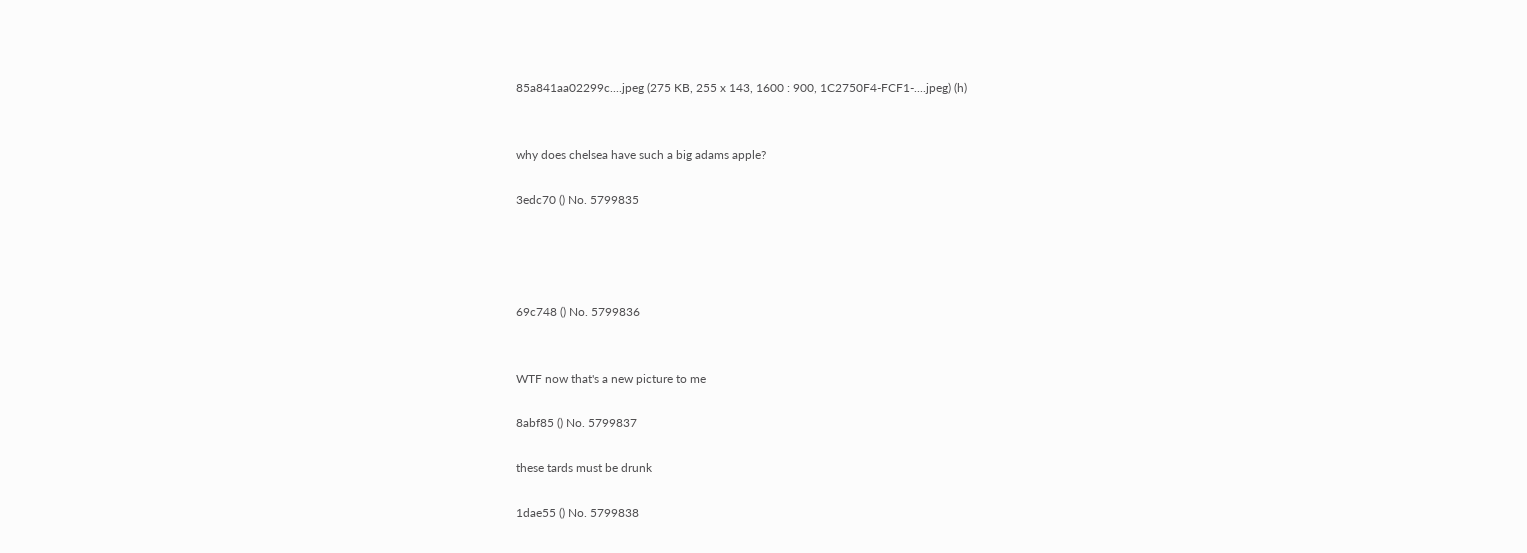85a841aa02299c....jpeg (275 KB, 255 x 143, 1600 : 900, 1C2750F4-FCF1-....jpeg) (h)


why does chelsea have such a big adams apple?

3edc70 () No. 5799835




69c748 () No. 5799836


WTF now that's a new picture to me

8abf85 () No. 5799837

these tards must be drunk

1dae55 () No. 5799838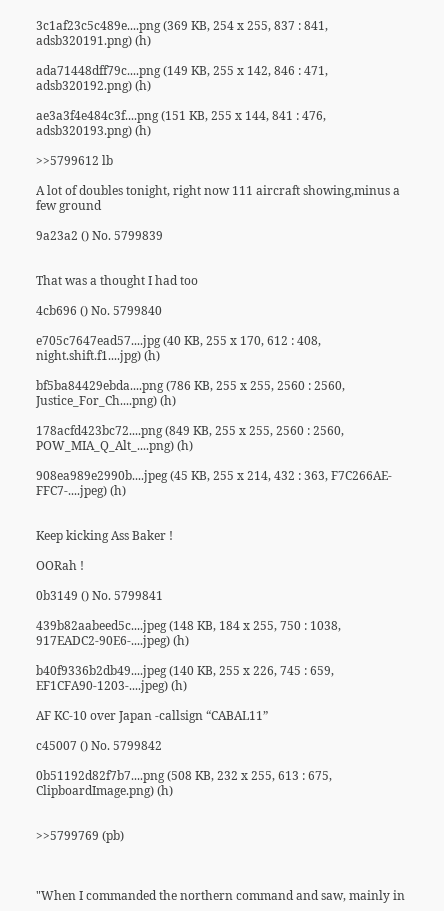3c1af23c5c489e....png (369 KB, 254 x 255, 837 : 841, adsb320191.png) (h)

ada71448dff79c....png (149 KB, 255 x 142, 846 : 471, adsb320192.png) (h)

ae3a3f4e484c3f....png (151 KB, 255 x 144, 841 : 476, adsb320193.png) (h)

>>5799612 lb

A lot of doubles tonight, right now 111 aircraft showing,minus a few ground

9a23a2 () No. 5799839


That was a thought I had too

4cb696 () No. 5799840

e705c7647ead57....jpg (40 KB, 255 x 170, 612 : 408, night.shift.f1....jpg) (h)

bf5ba84429ebda....png (786 KB, 255 x 255, 2560 : 2560, Justice_For_Ch....png) (h)

178acfd423bc72....png (849 KB, 255 x 255, 2560 : 2560, POW_MIA_Q_Alt_....png) (h)

908ea989e2990b....jpeg (45 KB, 255 x 214, 432 : 363, F7C266AE-FFC7-....jpeg) (h)


Keep kicking Ass Baker !

OORah !

0b3149 () No. 5799841

439b82aabeed5c....jpeg (148 KB, 184 x 255, 750 : 1038, 917EADC2-90E6-....jpeg) (h)

b40f9336b2db49....jpeg (140 KB, 255 x 226, 745 : 659, EF1CFA90-1203-....jpeg) (h)

AF KC-10 over Japan -callsign “CABAL11”

c45007 () No. 5799842

0b51192d82f7b7....png (508 KB, 232 x 255, 613 : 675, ClipboardImage.png) (h)


>>5799769 (pb)



"When I commanded the northern command and saw, mainly in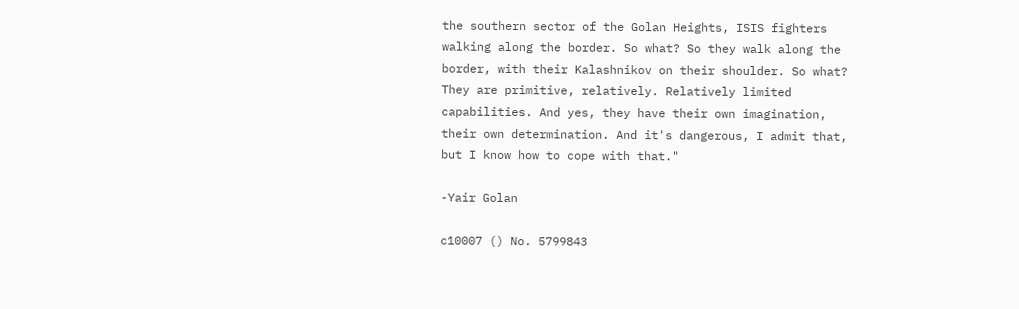the southern sector of the Golan Heights, ISIS fighters walking along the border. So what? So they walk along the border, with their Kalashnikov on their shoulder. So what? They are primitive, relatively. Relatively limited capabilities. And yes, they have their own imagination, their own determination. And it's dangerous, I admit that, but I know how to cope with that."

-Yair Golan

c10007 () No. 5799843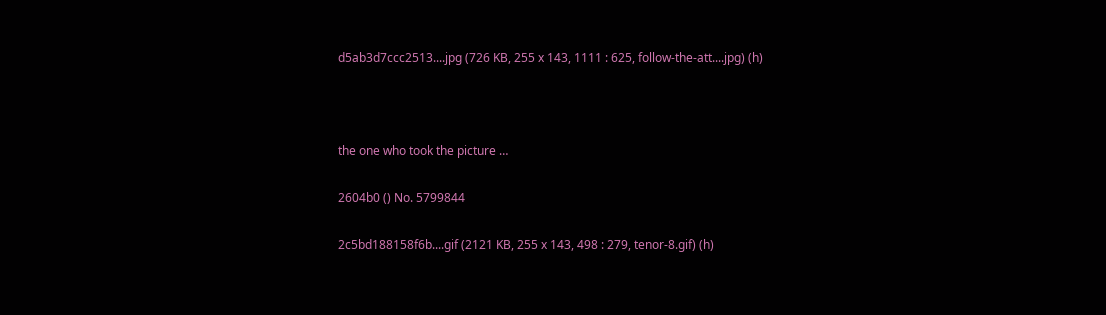d5ab3d7ccc2513....jpg (726 KB, 255 x 143, 1111 : 625, follow-the-att....jpg) (h)



the one who took the picture …

2604b0 () No. 5799844

2c5bd188158f6b....gif (2121 KB, 255 x 143, 498 : 279, tenor-8.gif) (h)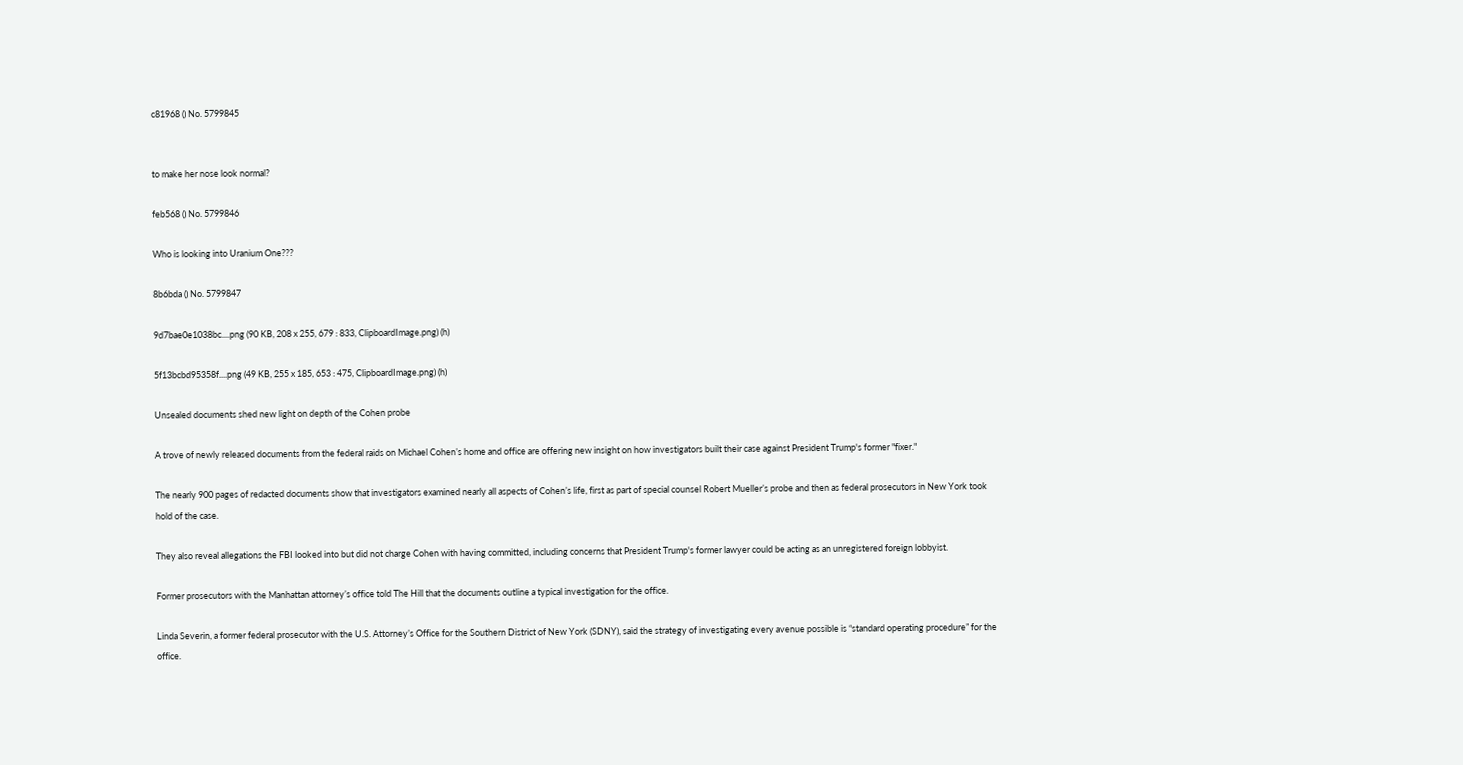c81968 () No. 5799845


to make her nose look normal?

feb568 () No. 5799846

Who is looking into Uranium One???

8b6bda () No. 5799847

9d7bae0e1038bc....png (90 KB, 208 x 255, 679 : 833, ClipboardImage.png) (h)

5f13bcbd95358f....png (49 KB, 255 x 185, 653 : 475, ClipboardImage.png) (h)

Unsealed documents shed new light on depth of the Cohen probe

A trove of newly released documents from the federal raids on Michael Cohen’s home and office are offering new insight on how investigators built their case against President Trump's former "fixer."

The nearly 900 pages of redacted documents show that investigators examined nearly all aspects of Cohen’s life, first as part of special counsel Robert Mueller’s probe and then as federal prosecutors in New York took hold of the case.

They also reveal allegations the FBI looked into but did not charge Cohen with having committed, including concerns that President Trump's former lawyer could be acting as an unregistered foreign lobbyist.

Former prosecutors with the Manhattan attorney’s office told The Hill that the documents outline a typical investigation for the office.

Linda Severin, a former federal prosecutor with the U.S. Attorney’s Office for the Southern District of New York (SDNY), said the strategy of investigating every avenue possible is “standard operating procedure” for the office.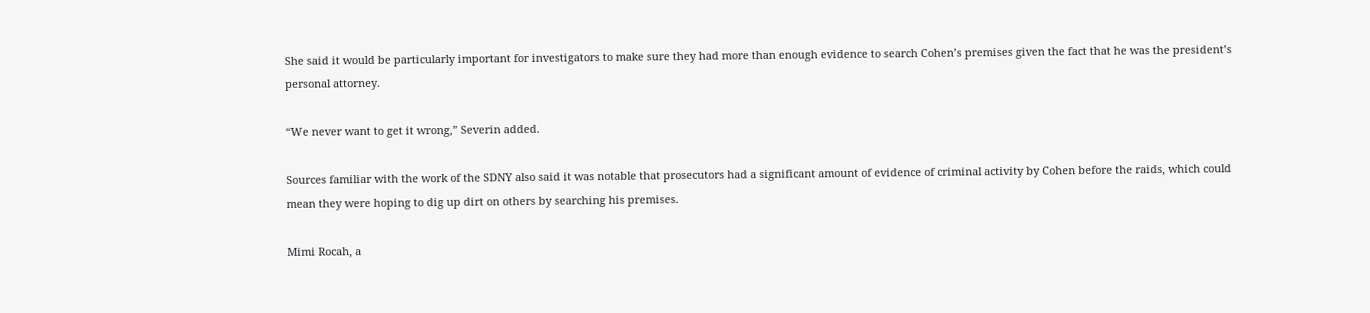She said it would be particularly important for investigators to make sure they had more than enough evidence to search Cohen’s premises given the fact that he was the president’s personal attorney.

“We never want to get it wrong,” Severin added.

Sources familiar with the work of the SDNY also said it was notable that prosecutors had a significant amount of evidence of criminal activity by Cohen before the raids, which could mean they were hoping to dig up dirt on others by searching his premises.

Mimi Rocah, a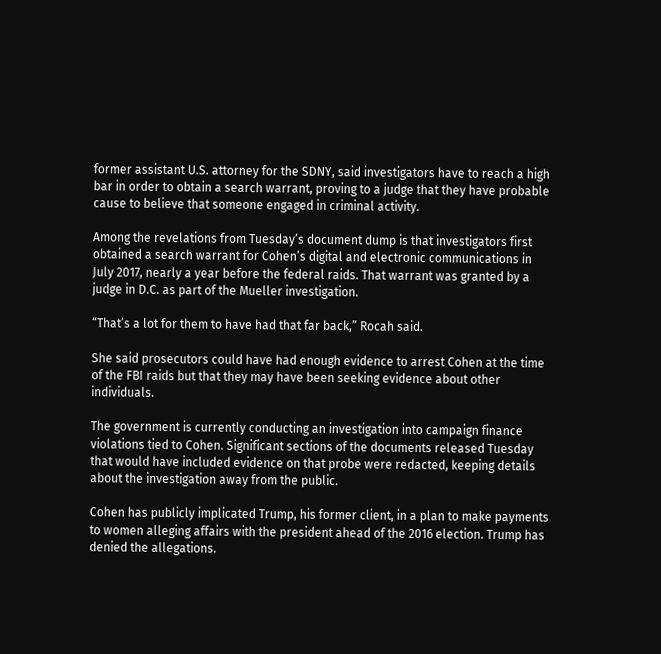former assistant U.S. attorney for the SDNY, said investigators have to reach a high bar in order to obtain a search warrant, proving to a judge that they have probable cause to believe that someone engaged in criminal activity.

Among the revelations from Tuesday’s document dump is that investigators first obtained a search warrant for Cohen’s digital and electronic communications in July 2017, nearly a year before the federal raids. That warrant was granted by a judge in D.C. as part of the Mueller investigation.

“That’s a lot for them to have had that far back,” Rocah said.

She said prosecutors could have had enough evidence to arrest Cohen at the time of the FBI raids but that they may have been seeking evidence about other individuals.

The government is currently conducting an investigation into campaign finance violations tied to Cohen. Significant sections of the documents released Tuesday that would have included evidence on that probe were redacted, keeping details about the investigation away from the public.

Cohen has publicly implicated Trump, his former client, in a plan to make payments to women alleging affairs with the president ahead of the 2016 election. Trump has denied the allegations.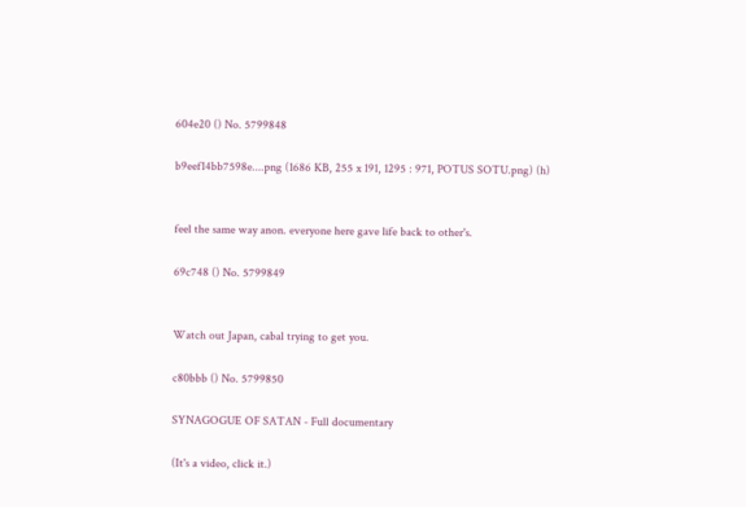604e20 () No. 5799848

b9eef14bb7598e....png (1686 KB, 255 x 191, 1295 : 971, POTUS SOTU.png) (h)


feel the same way anon. everyone here gave life back to other's.

69c748 () No. 5799849


Watch out Japan, cabal trying to get you.

c80bbb () No. 5799850

SYNAGOGUE OF SATAN - Full documentary

(It's a video, click it.)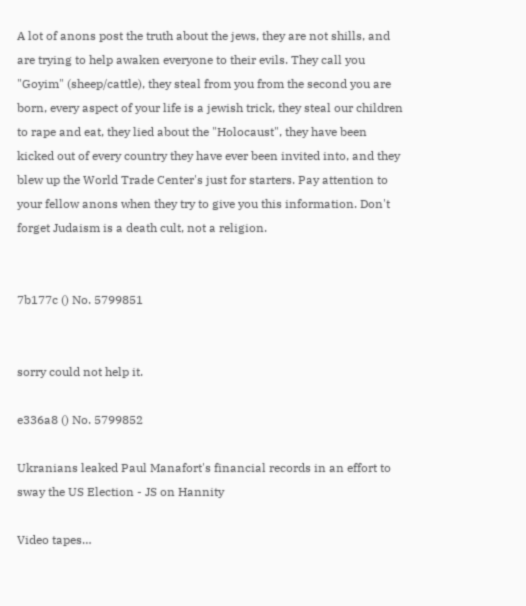A lot of anons post the truth about the jews, they are not shills, and are trying to help awaken everyone to their evils. They call you "Goyim" (sheep/cattle), they steal from you from the second you are born, every aspect of your life is a jewish trick, they steal our children to rape and eat, they lied about the "Holocaust", they have been kicked out of every country they have ever been invited into, and they blew up the World Trade Center's just for starters. Pay attention to your fellow anons when they try to give you this information. Don't forget Judaism is a death cult, not a religion.


7b177c () No. 5799851


sorry could not help it.

e336a8 () No. 5799852

Ukranians leaked Paul Manafort's financial records in an effort to sway the US Election - JS on Hannity

Video tapes…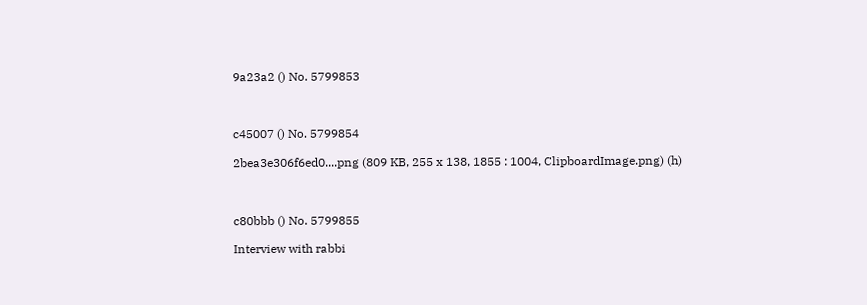9a23a2 () No. 5799853



c45007 () No. 5799854

2bea3e306f6ed0....png (809 KB, 255 x 138, 1855 : 1004, ClipboardImage.png) (h)



c80bbb () No. 5799855

Interview with rabbi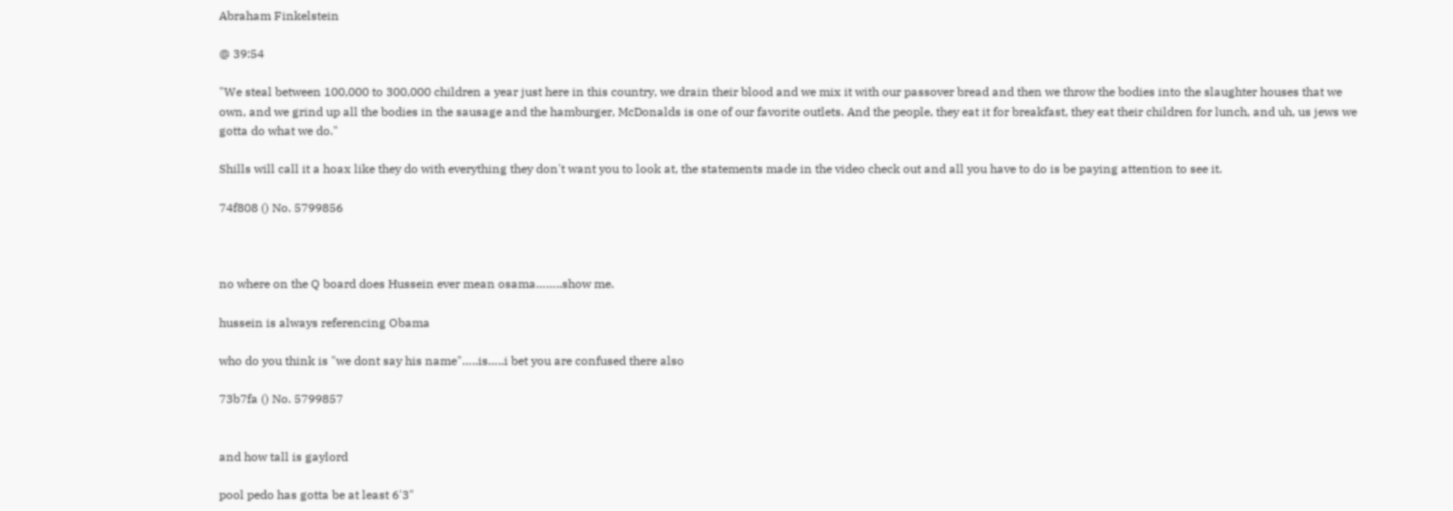Abraham Finkelstein

@ 39:54

"We steal between 100,000 to 300,000 children a year just here in this country, we drain their blood and we mix it with our passover bread and then we throw the bodies into the slaughter houses that we own, and we grind up all the bodies in the sausage and the hamburger, McDonalds is one of our favorite outlets. And the people, they eat it for breakfast, they eat their children for lunch, and uh, us jews we gotta do what we do."

Shills will call it a hoax like they do with everything they don't want you to look at, the statements made in the video check out and all you have to do is be paying attention to see it.

74f808 () No. 5799856



no where on the Q board does Hussein ever mean osama……..show me.

hussein is always referencing Obama

who do you think is "we dont say his name"…..is…..i bet you are confused there also

73b7fa () No. 5799857


and how tall is gaylord

pool pedo has gotta be at least 6'3"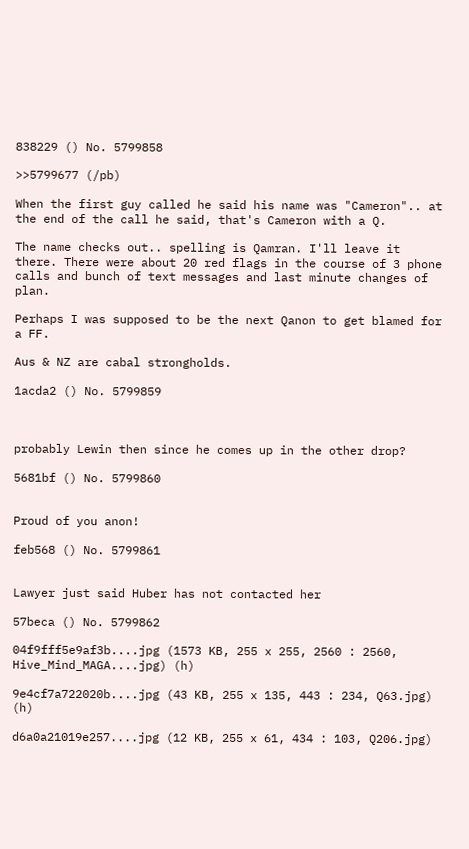838229 () No. 5799858

>>5799677 (/pb)

When the first guy called he said his name was "Cameron".. at the end of the call he said, that's Cameron with a Q.

The name checks out.. spelling is Qamran. I'll leave it there. There were about 20 red flags in the course of 3 phone calls and bunch of text messages and last minute changes of plan.

Perhaps I was supposed to be the next Qanon to get blamed for a FF.

Aus & NZ are cabal strongholds.

1acda2 () No. 5799859



probably Lewin then since he comes up in the other drop?

5681bf () No. 5799860


Proud of you anon!

feb568 () No. 5799861


Lawyer just said Huber has not contacted her

57beca () No. 5799862

04f9fff5e9af3b....jpg (1573 KB, 255 x 255, 2560 : 2560, Hive_Mind_MAGA....jpg) (h)

9e4cf7a722020b....jpg (43 KB, 255 x 135, 443 : 234, Q63.jpg) (h)

d6a0a21019e257....jpg (12 KB, 255 x 61, 434 : 103, Q206.jpg)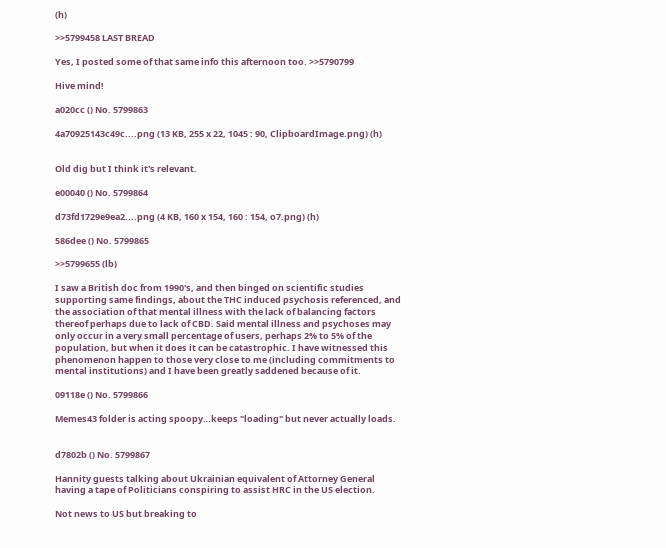(h)

>>5799458 LAST BREAD

Yes, I posted some of that same info this afternoon too. >>5790799

Hive mind!

a020cc () No. 5799863

4a70925143c49c....png (13 KB, 255 x 22, 1045 : 90, ClipboardImage.png) (h)


Old dig but I think it's relevant.

e00040 () No. 5799864

d73fd1729e9ea2....png (4 KB, 160 x 154, 160 : 154, o7.png) (h)

586dee () No. 5799865

>>5799655 (lb)

I saw a British doc from 1990's, and then binged on scientific studies supporting same findings, about the THC induced psychosis referenced, and the association of that mental illness with the lack of balancing factors thereof perhaps due to lack of CBD. Said mental illness and psychoses may only occur in a very small percentage of users, perhaps 2% to 5% of the population, but when it does it can be catastrophic. I have witnessed this phenomenon happen to those very close to me (including commitments to mental institutions) and I have been greatly saddened because of it.

09118e () No. 5799866

Memes43 folder is acting spoopy…keeps "loading" but never actually loads.


d7802b () No. 5799867

Hannity guests talking about Ukrainian equivalent of Attorney General having a tape of Politicians conspiring to assist HRC in the US election.

Not news to US but breaking to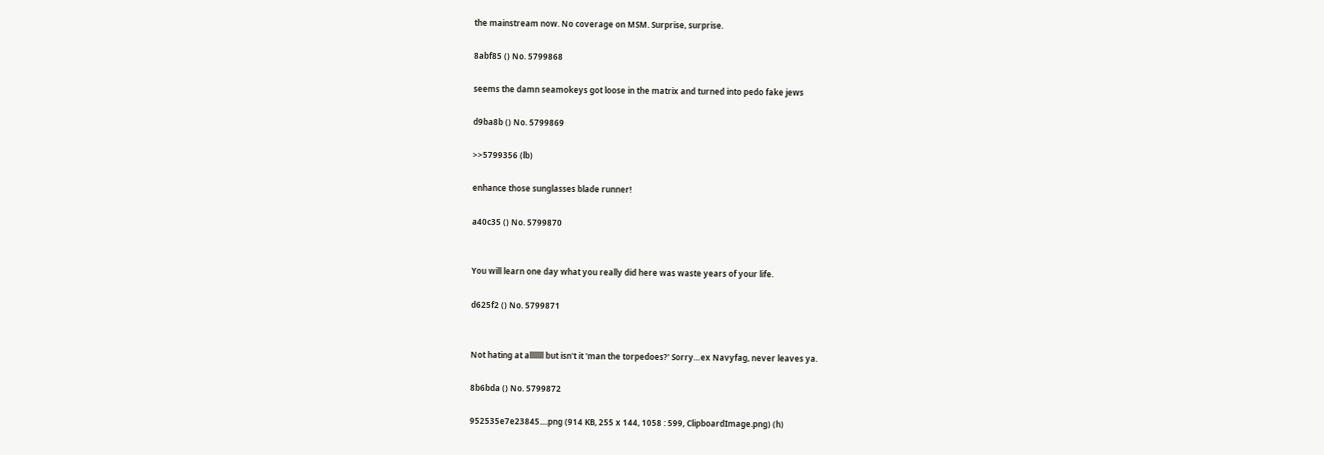the mainstream now. No coverage on MSM. Surprise, surprise.

8abf85 () No. 5799868

seems the damn seamokeys got loose in the matrix and turned into pedo fake jews

d9ba8b () No. 5799869

>>5799356 (lb)

enhance those sunglasses blade runner!

a40c35 () No. 5799870


You will learn one day what you really did here was waste years of your life.

d625f2 () No. 5799871


Not hating at alllllll but isn't it 'man the torpedoes?' Sorry…ex Navyfag, never leaves ya.

8b6bda () No. 5799872

952535e7e23845....png (914 KB, 255 x 144, 1058 : 599, ClipboardImage.png) (h)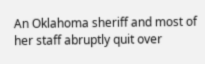An Oklahoma sheriff and most of her staff abruptly quit over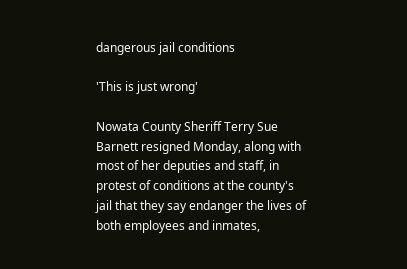dangerous jail conditions

'This is just wrong'

Nowata County Sheriff Terry Sue Barnett resigned Monday, along with most of her deputies and staff, in protest of conditions at the county's jail that they say endanger the lives of both employees and inmates,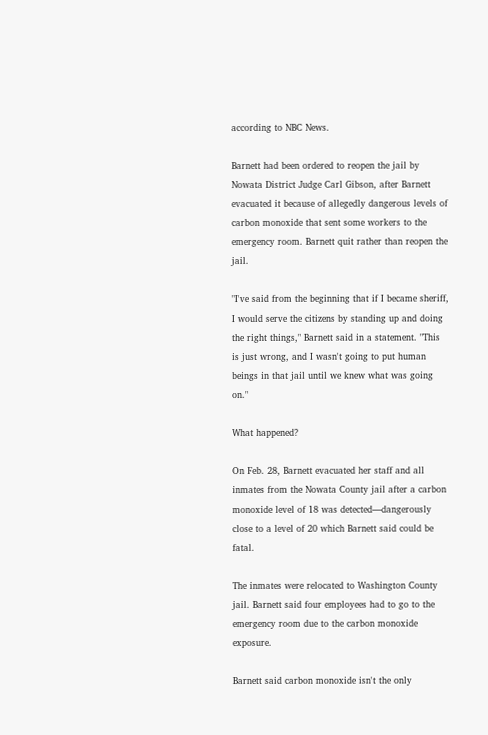according to NBC News.

Barnett had been ordered to reopen the jail by Nowata District Judge Carl Gibson, after Barnett evacuated it because of allegedly dangerous levels of carbon monoxide that sent some workers to the emergency room. Barnett quit rather than reopen the jail.

"I've said from the beginning that if I became sheriff, I would serve the citizens by standing up and doing the right things," Barnett said in a statement. "This is just wrong, and I wasn't going to put human beings in that jail until we knew what was going on."

What happened?

On Feb. 28, Barnett evacuated her staff and all inmates from the Nowata County jail after a carbon monoxide level of 18 was detected—dangerously close to a level of 20 which Barnett said could be fatal.

The inmates were relocated to Washington County jail. Barnett said four employees had to go to the emergency room due to the carbon monoxide exposure.

Barnett said carbon monoxide isn't the only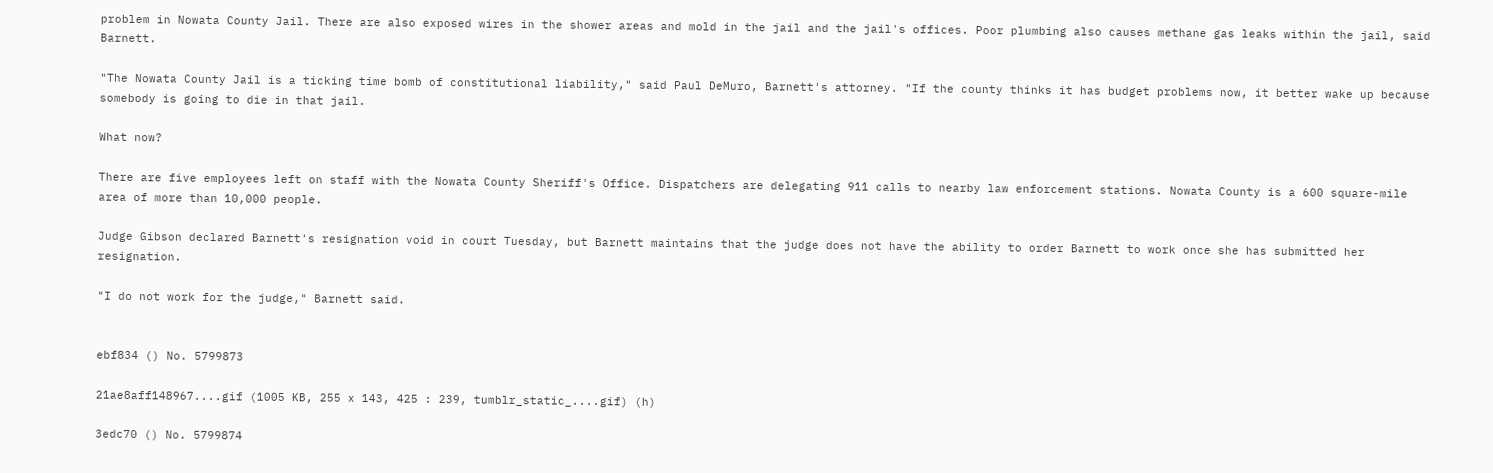problem in Nowata County Jail. There are also exposed wires in the shower areas and mold in the jail and the jail's offices. Poor plumbing also causes methane gas leaks within the jail, said Barnett.

"The Nowata County Jail is a ticking time bomb of constitutional liability," said Paul DeMuro, Barnett's attorney. "If the county thinks it has budget problems now, it better wake up because somebody is going to die in that jail.

What now?

There are five employees left on staff with the Nowata County Sheriff's Office. Dispatchers are delegating 911 calls to nearby law enforcement stations. Nowata County is a 600 square-mile area of more than 10,000 people.

Judge Gibson declared Barnett's resignation void in court Tuesday, but Barnett maintains that the judge does not have the ability to order Barnett to work once she has submitted her resignation.

"I do not work for the judge," Barnett said.


ebf834 () No. 5799873

21ae8aff148967....gif (1005 KB, 255 x 143, 425 : 239, tumblr_static_....gif) (h)

3edc70 () No. 5799874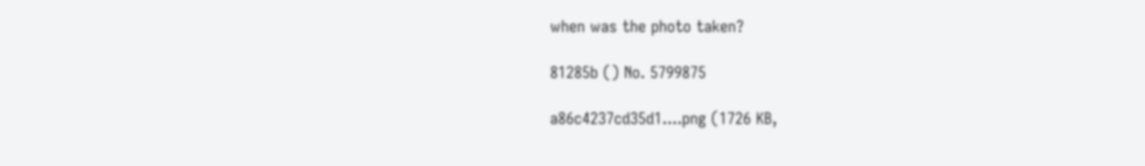when was the photo taken?

81285b () No. 5799875

a86c4237cd35d1....png (1726 KB,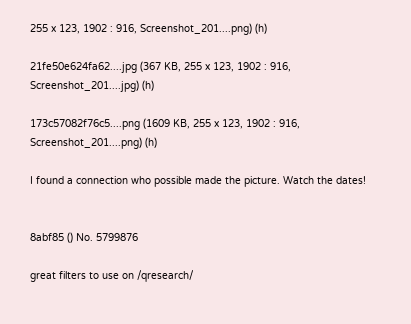255 x 123, 1902 : 916, Screenshot_201....png) (h)

21fe50e624fa62....jpg (367 KB, 255 x 123, 1902 : 916, Screenshot_201....jpg) (h)

173c57082f76c5....png (1609 KB, 255 x 123, 1902 : 916, Screenshot_201....png) (h)

I found a connection who possible made the picture. Watch the dates!


8abf85 () No. 5799876

great filters to use on /qresearch/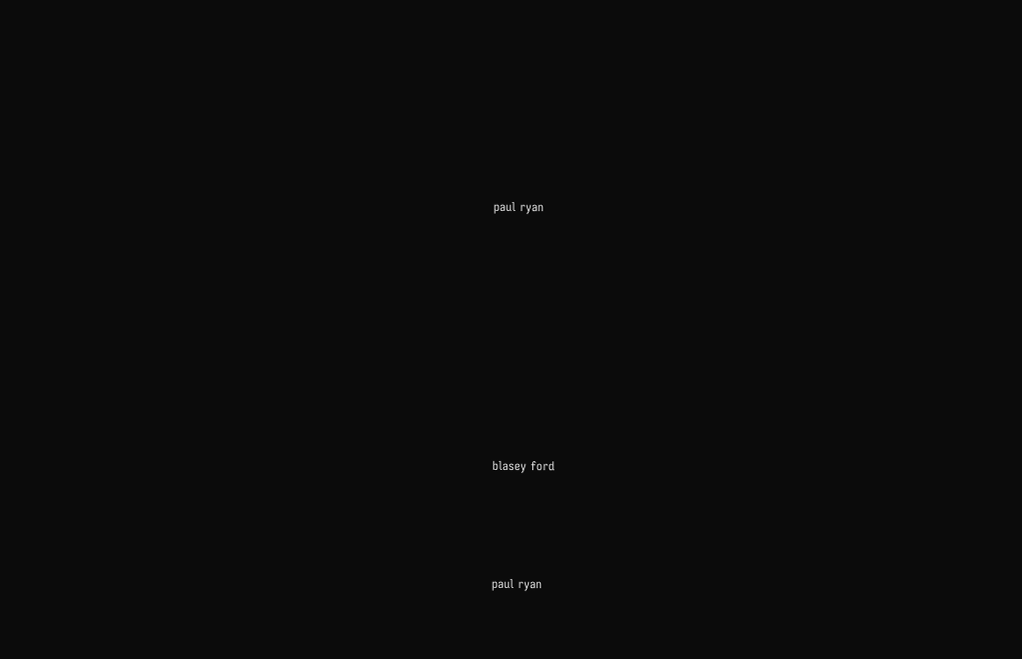paul ryan










blasey ford




paul ryan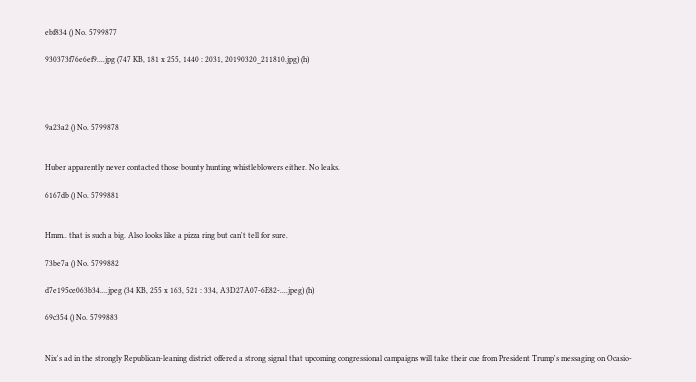ebf834 () No. 5799877

930373f76e6ef9....jpg (747 KB, 181 x 255, 1440 : 2031, 20190320_211810.jpg) (h)




9a23a2 () No. 5799878


Huber apparently never contacted those bounty hunting whistleblowers either. No leaks.

6167db () No. 5799881


Hmm.. that is such a big. Also looks like a pizza ring but can't tell for sure.

73be7a () No. 5799882

d7e195ce063b34....jpeg (34 KB, 255 x 163, 521 : 334, A3D27A07-6E82-....jpeg) (h)

69c354 () No. 5799883


Nix's ad in the strongly Republican-leaning district offered a strong signal that upcoming congressional campaigns will take their cue from President Trump's messaging on Ocasio-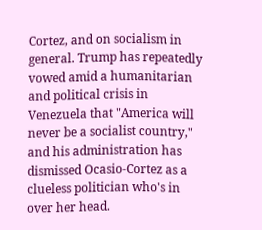Cortez, and on socialism in general. Trump has repeatedly vowed amid a humanitarian and political crisis in Venezuela that "America will never be a socialist country," and his administration has dismissed Ocasio-Cortez as a clueless politician who's in over her head.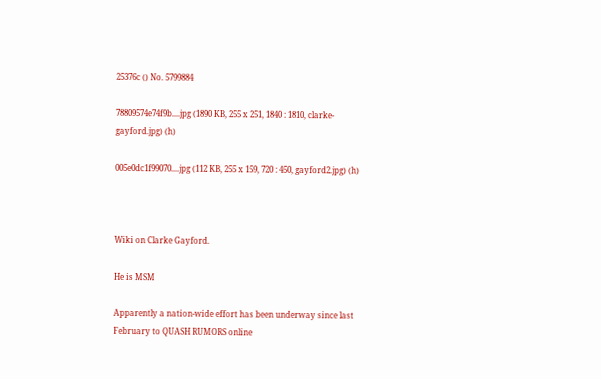25376c () No. 5799884

78809574e74f9b....jpg (1890 KB, 255 x 251, 1840 : 1810, clarke-gayford.jpg) (h)

005e0dc1f99070....jpg (112 KB, 255 x 159, 720 : 450, gayford2.jpg) (h)



Wiki on Clarke Gayford.

He is MSM

Apparently a nation-wide effort has been underway since last February to QUASH RUMORS online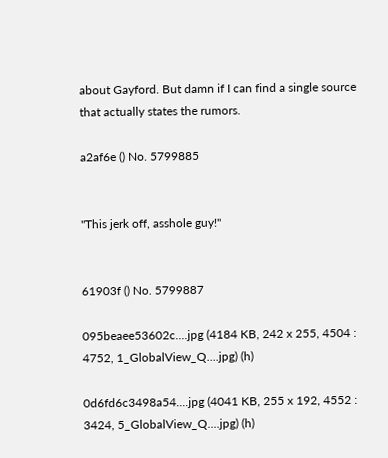about Gayford. But damn if I can find a single source that actually states the rumors.

a2af6e () No. 5799885


"This jerk off, asshole guy!"


61903f () No. 5799887

095beaee53602c....jpg (4184 KB, 242 x 255, 4504 : 4752, 1_GlobalView_Q....jpg) (h)

0d6fd6c3498a54....jpg (4041 KB, 255 x 192, 4552 : 3424, 5_GlobalView_Q....jpg) (h)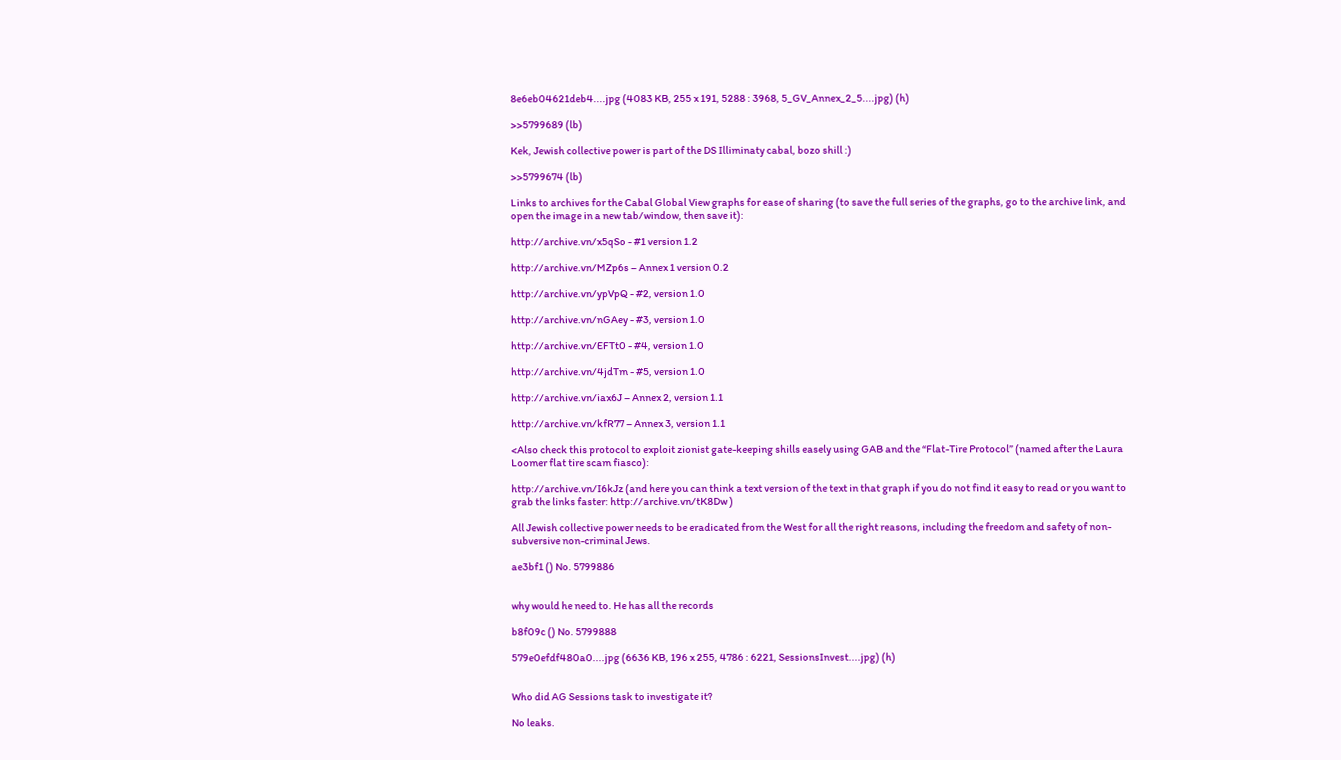8e6eb04621deb4....jpg (4083 KB, 255 x 191, 5288 : 3968, 5_GV_Annex_2_5....jpg) (h)

>>5799689 (lb)

Kek, Jewish collective power is part of the DS Illiminaty cabal, bozo shill :)

>>5799674 (lb)

Links to archives for the Cabal Global View graphs for ease of sharing (to save the full series of the graphs, go to the archive link, and open the image in a new tab/window, then save it):

http://archive.vn/x5qSo - #1 version 1.2

http://archive.vn/MZp6s – Annex 1 version 0.2

http://archive.vn/ypVpQ - #2, version 1.0

http://archive.vn/nGAey - #3, version 1.0

http://archive.vn/EFTt0 - #4, version 1.0

http://archive.vn/4jdTm - #5, version 1.0

http://archive.vn/iax6J – Annex 2, version 1.1

http://archive.vn/kfR77 – Annex 3, version 1.1

<Also check this protocol to exploit zionist gate-keeping shills easely using GAB and the “Flat-Tire Protocol” (named after the Laura Loomer flat tire scam fiasco):

http://archive.vn/I6kJz (and here you can think a text version of the text in that graph if you do not find it easy to read or you want to grab the links faster: http://archive.vn/tK8Dw )

All Jewish collective power needs to be eradicated from the West for all the right reasons, including the freedom and safety of non-subversive non-criminal Jews.

ae3bf1 () No. 5799886


why would he need to. He has all the records

b8f09c () No. 5799888

579e0efdf480a0....jpg (6636 KB, 196 x 255, 4786 : 6221, SessionsInvest....jpg) (h)


Who did AG Sessions task to investigate it?

No leaks.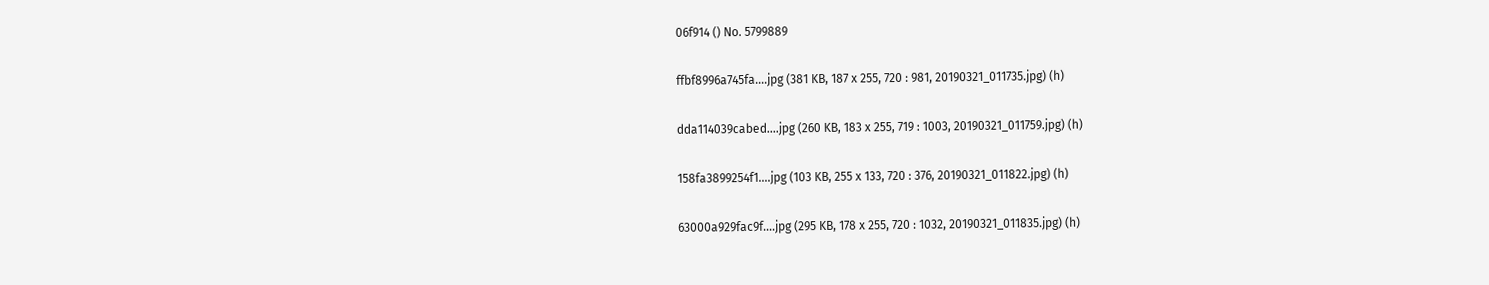06f914 () No. 5799889

ffbf8996a745fa....jpg (381 KB, 187 x 255, 720 : 981, 20190321_011735.jpg) (h)

dda114039cabed....jpg (260 KB, 183 x 255, 719 : 1003, 20190321_011759.jpg) (h)

158fa3899254f1....jpg (103 KB, 255 x 133, 720 : 376, 20190321_011822.jpg) (h)

63000a929fac9f....jpg (295 KB, 178 x 255, 720 : 1032, 20190321_011835.jpg) (h)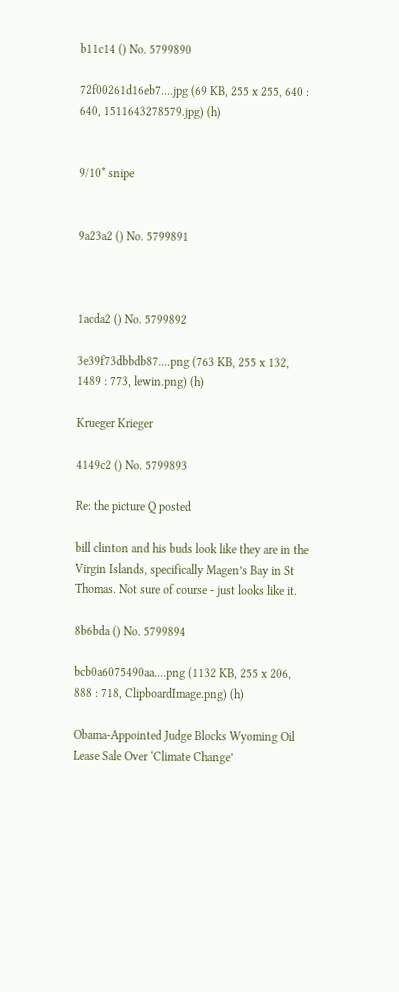b11c14 () No. 5799890

72f00261d16eb7....jpg (69 KB, 255 x 255, 640 : 640, 1511643278579.jpg) (h)


9/10* snipe


9a23a2 () No. 5799891



1acda2 () No. 5799892

3e39f73dbbdb87....png (763 KB, 255 x 132, 1489 : 773, lewin.png) (h)

Krueger Krieger

4149c2 () No. 5799893

Re: the picture Q posted

bill clinton and his buds look like they are in the Virgin Islands, specifically Magen’s Bay in St Thomas. Not sure of course - just looks like it.

8b6bda () No. 5799894

bcb0a6075490aa....png (1132 KB, 255 x 206, 888 : 718, ClipboardImage.png) (h)

Obama-Appointed Judge Blocks Wyoming Oil Lease Sale Over ‘Climate Change’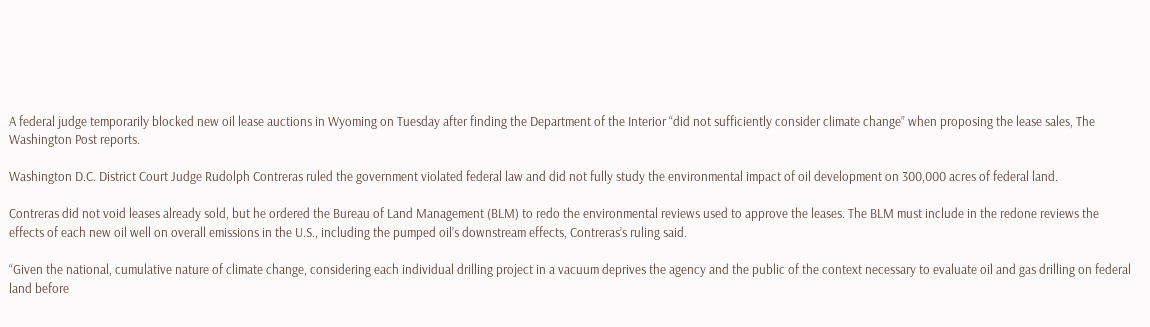A federal judge temporarily blocked new oil lease auctions in Wyoming on Tuesday after finding the Department of the Interior “did not sufficiently consider climate change” when proposing the lease sales, The Washington Post reports.

Washington D.C. District Court Judge Rudolph Contreras ruled the government violated federal law and did not fully study the environmental impact of oil development on 300,000 acres of federal land.

Contreras did not void leases already sold, but he ordered the Bureau of Land Management (BLM) to redo the environmental reviews used to approve the leases. The BLM must include in the redone reviews the effects of each new oil well on overall emissions in the U.S., including the pumped oil’s downstream effects, Contreras’s ruling said.

“Given the national, cumulative nature of climate change, considering each individual drilling project in a vacuum deprives the agency and the public of the context necessary to evaluate oil and gas drilling on federal land before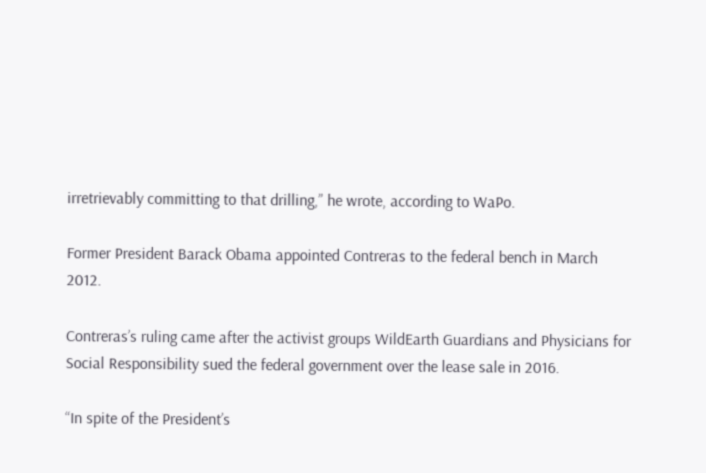irretrievably committing to that drilling,” he wrote, according to WaPo.

Former President Barack Obama appointed Contreras to the federal bench in March 2012.

Contreras’s ruling came after the activist groups WildEarth Guardians and Physicians for Social Responsibility sued the federal government over the lease sale in 2016.

“In spite of the President’s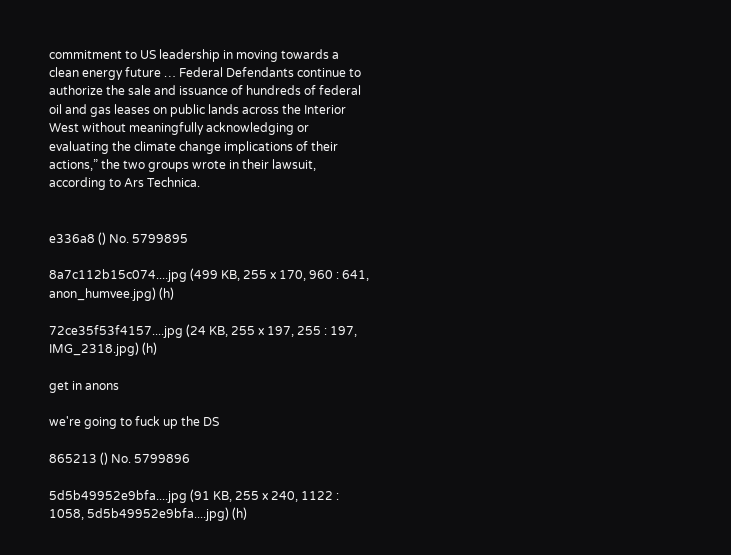commitment to US leadership in moving towards a clean energy future … Federal Defendants continue to authorize the sale and issuance of hundreds of federal oil and gas leases on public lands across the Interior West without meaningfully acknowledging or evaluating the climate change implications of their actions,” the two groups wrote in their lawsuit, according to Ars Technica.


e336a8 () No. 5799895

8a7c112b15c074....jpg (499 KB, 255 x 170, 960 : 641, anon_humvee.jpg) (h)

72ce35f53f4157....jpg (24 KB, 255 x 197, 255 : 197, IMG_2318.jpg) (h)

get in anons

we're going to fuck up the DS

865213 () No. 5799896

5d5b49952e9bfa....jpg (91 KB, 255 x 240, 1122 : 1058, 5d5b49952e9bfa....jpg) (h)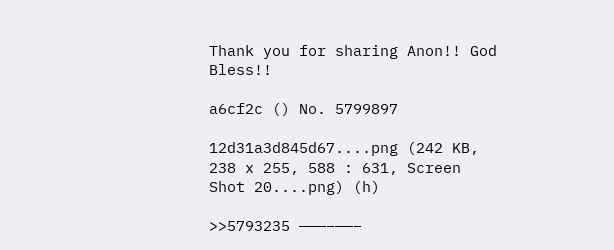Thank you for sharing Anon!! God Bless!!

a6cf2c () No. 5799897

12d31a3d845d67....png (242 KB, 238 x 255, 588 : 631, Screen Shot 20....png) (h)

>>5793235 ———–——–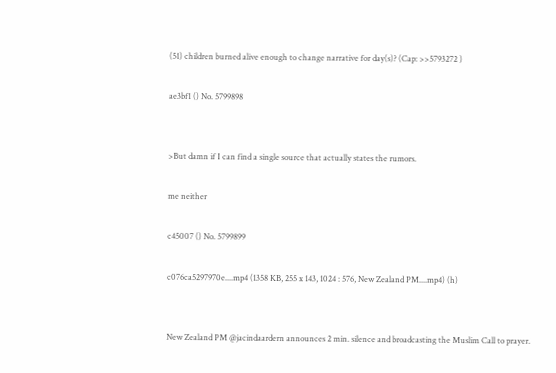(51) children burned alive enough to change narrative for day(s)? (Cap: >>5793272 )

ae3bf1 () No. 5799898


>But damn if I can find a single source that actually states the rumors.

me neither

c45007 () No. 5799899

c076ca5297970e....mp4 (1358 KB, 255 x 143, 1024 : 576, New Zealand PM....mp4) (h)


New Zealand PM @jacindaardern announces 2 min. silence and broadcasting the Muslim Call to prayer.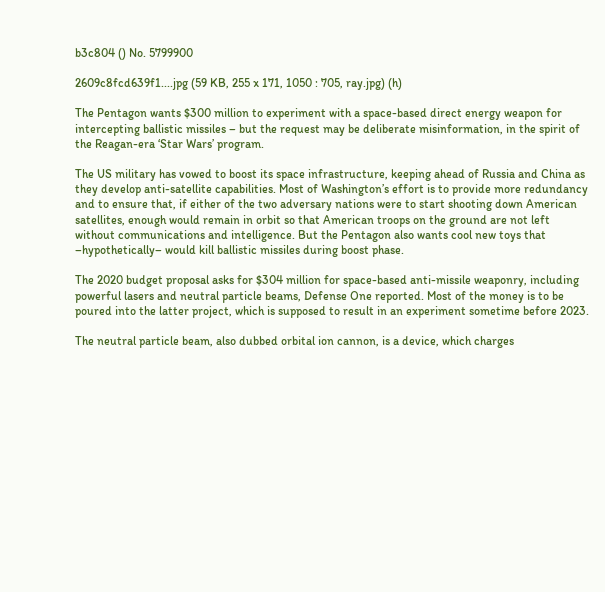b3c804 () No. 5799900

2609c8fcd639f1....jpg (59 KB, 255 x 171, 1050 : 705, ray.jpg) (h)

The Pentagon wants $300 million to experiment with a space-based direct energy weapon for intercepting ballistic missiles – but the request may be deliberate misinformation, in the spirit of the Reagan-era ‘Star Wars’ program.

The US military has vowed to boost its space infrastructure, keeping ahead of Russia and China as they develop anti-satellite capabilities. Most of Washington’s effort is to provide more redundancy and to ensure that, if either of the two adversary nations were to start shooting down American satellites, enough would remain in orbit so that American troops on the ground are not left without communications and intelligence. But the Pentagon also wants cool new toys that –hypothetically– would kill ballistic missiles during boost phase.

The 2020 budget proposal asks for $304 million for space-based anti-missile weaponry, including powerful lasers and neutral particle beams, Defense One reported. Most of the money is to be poured into the latter project, which is supposed to result in an experiment sometime before 2023.

The neutral particle beam, also dubbed orbital ion cannon, is a device, which charges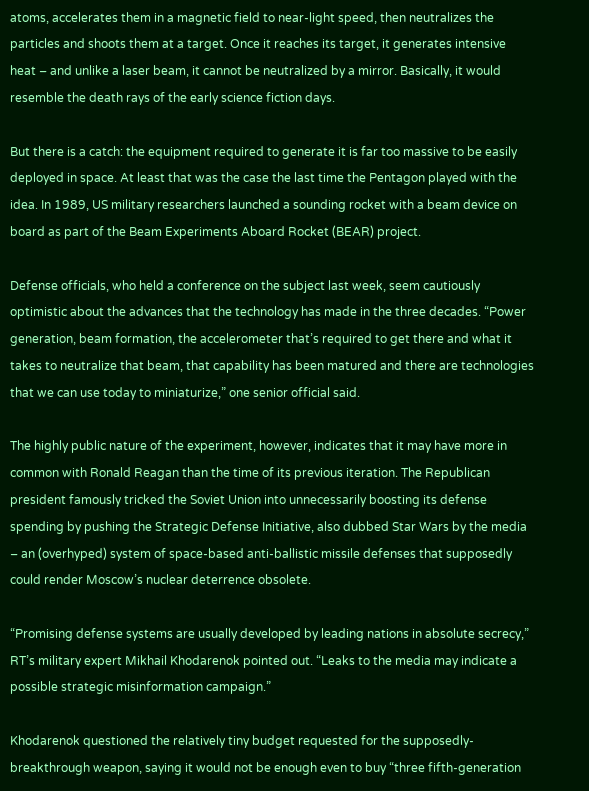atoms, accelerates them in a magnetic field to near-light speed, then neutralizes the particles and shoots them at a target. Once it reaches its target, it generates intensive heat – and unlike a laser beam, it cannot be neutralized by a mirror. Basically, it would resemble the death rays of the early science fiction days.

But there is a catch: the equipment required to generate it is far too massive to be easily deployed in space. At least that was the case the last time the Pentagon played with the idea. In 1989, US military researchers launched a sounding rocket with a beam device on board as part of the Beam Experiments Aboard Rocket (BEAR) project.

Defense officials, who held a conference on the subject last week, seem cautiously optimistic about the advances that the technology has made in the three decades. “Power generation, beam formation, the accelerometer that’s required to get there and what it takes to neutralize that beam, that capability has been matured and there are technologies that we can use today to miniaturize,” one senior official said.

The highly public nature of the experiment, however, indicates that it may have more in common with Ronald Reagan than the time of its previous iteration. The Republican president famously tricked the Soviet Union into unnecessarily boosting its defense spending by pushing the Strategic Defense Initiative, also dubbed Star Wars by the media – an (overhyped) system of space-based anti-ballistic missile defenses that supposedly could render Moscow’s nuclear deterrence obsolete.

“Promising defense systems are usually developed by leading nations in absolute secrecy,” RT’s military expert Mikhail Khodarenok pointed out. “Leaks to the media may indicate a possible strategic misinformation campaign.”

Khodarenok questioned the relatively tiny budget requested for the supposedly-breakthrough weapon, saying it would not be enough even to buy “three fifth-generation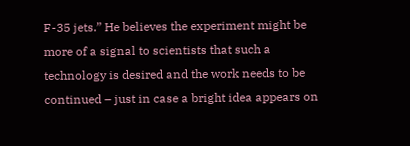F-35 jets.” He believes the experiment might be more of a signal to scientists that such a technology is desired and the work needs to be continued – just in case a bright idea appears on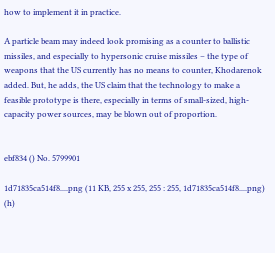how to implement it in practice.

A particle beam may indeed look promising as a counter to ballistic missiles, and especially to hypersonic cruise missiles – the type of weapons that the US currently has no means to counter, Khodarenok added. But, he adds, the US claim that the technology to make a feasible prototype is there, especially in terms of small-sized, high-capacity power sources, may be blown out of proportion.


ebf834 () No. 5799901

1d71835ca514f8....png (11 KB, 255 x 255, 255 : 255, 1d71835ca514f8....png) (h)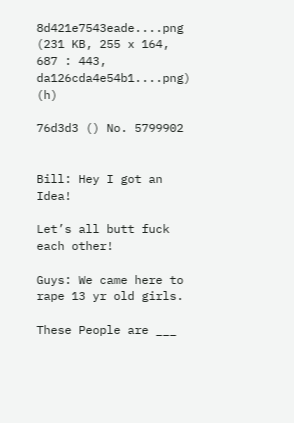8d421e7543eade....png (231 KB, 255 x 164, 687 : 443, da126cda4e54b1....png) (h)

76d3d3 () No. 5799902


Bill: Hey I got an Idea!

Let’s all butt fuck each other!

Guys: We came here to rape 13 yr old girls.

These People are ___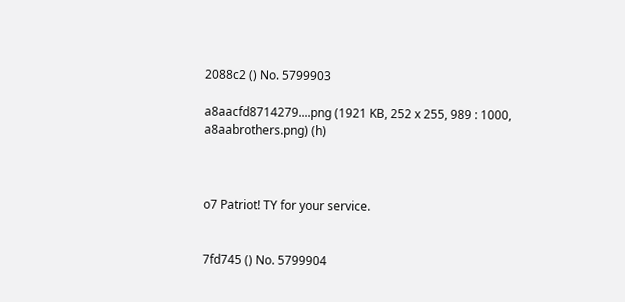2088c2 () No. 5799903

a8aacfd8714279....png (1921 KB, 252 x 255, 989 : 1000, a8aabrothers.png) (h)



o7 Patriot! TY for your service.


7fd745 () No. 5799904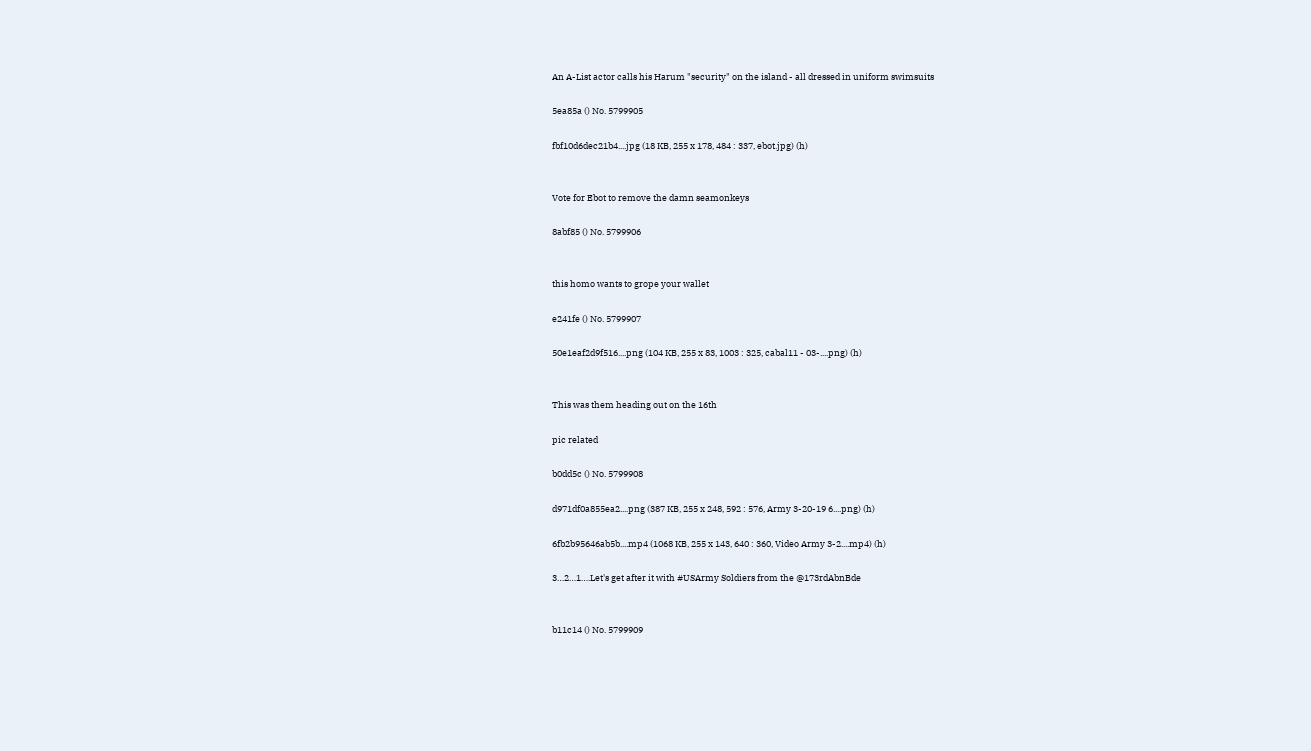An A-List actor calls his Harum "security" on the island - all dressed in uniform swimsuits

5ea85a () No. 5799905

fbf10d6dec21b4....jpg (18 KB, 255 x 178, 484 : 337, ebot.jpg) (h)


Vote for Ebot to remove the damn seamonkeys

8abf85 () No. 5799906


this homo wants to grope your wallet

e241fe () No. 5799907

50e1eaf2d9f516....png (104 KB, 255 x 83, 1003 : 325, cabal11 - 03-....png) (h)


This was them heading out on the 16th

pic related

b0dd5c () No. 5799908

d971df0a855ea2....png (387 KB, 255 x 248, 592 : 576, Army 3-20-19 6....png) (h)

6fb2b95646ab5b....mp4 (1068 KB, 255 x 143, 640 : 360, Video Army 3-2....mp4) (h)

3…2…1….Let's get after it with #USArmy Soldiers from the @173rdAbnBde


b11c14 () No. 5799909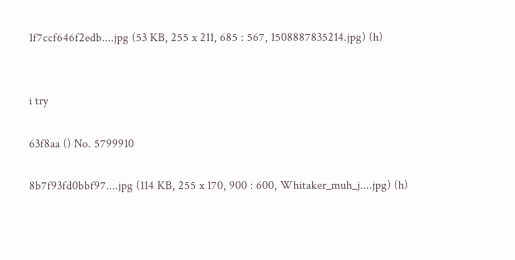1f7ccf646f2edb....jpg (53 KB, 255 x 211, 685 : 567, 1508887835214.jpg) (h)


i try

63f8aa () No. 5799910

8b7f93fd0bbf97....jpg (114 KB, 255 x 170, 900 : 600, Whitaker_muh_j....jpg) (h)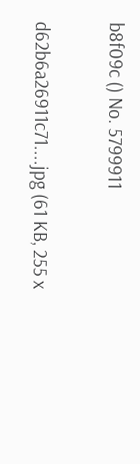b8f09c () No. 5799911

d62b6a26911c71....jpg (61 KB, 255 x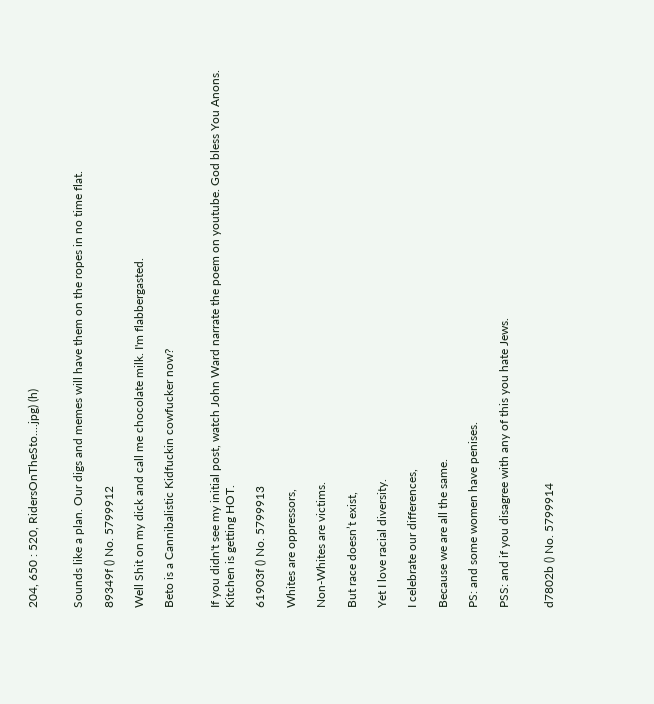204, 650 : 520, RidersOnTheSto....jpg) (h)


Sounds like a plan. Our digs and memes will have them on the ropes in no time flat.

89349f () No. 5799912

Well Shit on my dick and call me chocolate milk. I'm flabbergasted.

Beto is a Cannibalistic Kidfuckin cowfucker now?


If you didn't see my initial post, watch John Ward narrate the poem on youtube. God bless You Anons. Kitchen is getting HOT.

61903f () No. 5799913

Whites are oppressors,

Non-Whites are victims.

But race doesn’t exist,

Yet I love racial diversity.

I celebrate our differences,

Because we are all the same.

PS: and some women have penises.

PSS: and if you disagree with any of this you hate Jews.


d7802b () No. 5799914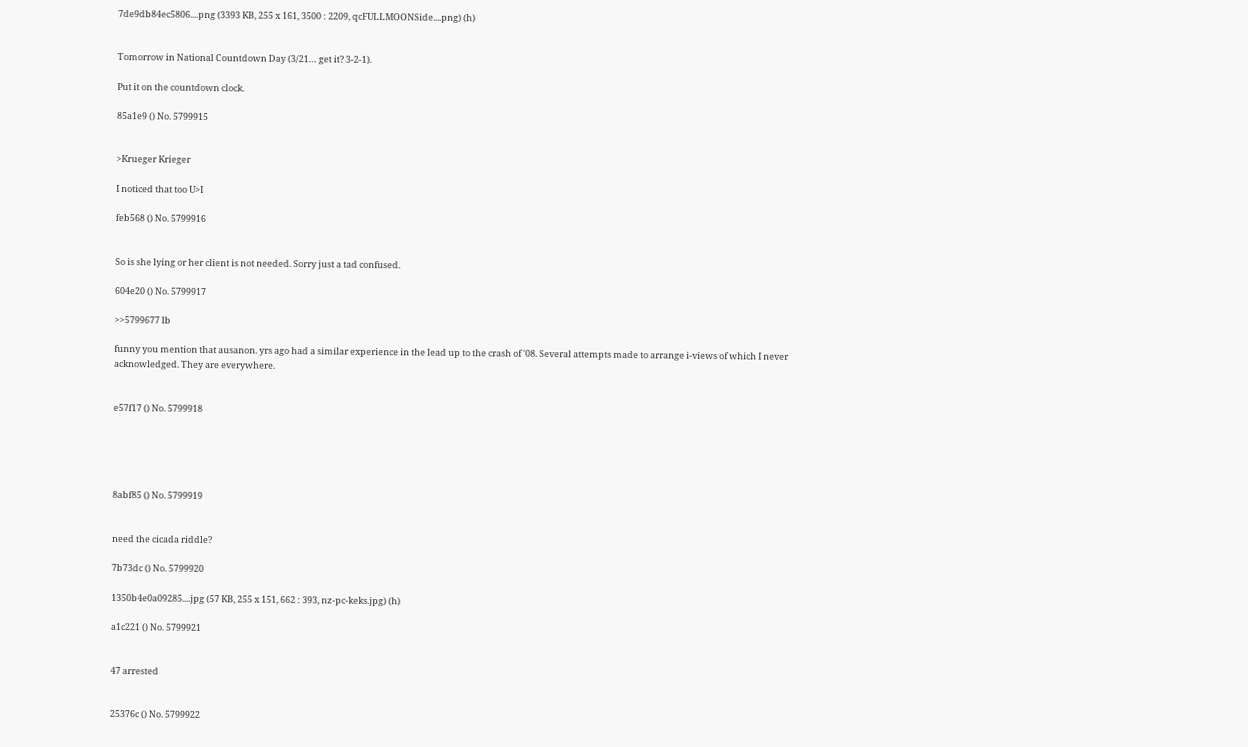7de9db84ec5806....png (3393 KB, 255 x 161, 3500 : 2209, qcFULLMOONSide....png) (h)


Tomorrow in National Countdown Day (3/21… get it? 3-2-1).

Put it on the countdown clock.

85a1e9 () No. 5799915


>Krueger Krieger

I noticed that too U>I

feb568 () No. 5799916


So is she lying or her client is not needed. Sorry just a tad confused.

604e20 () No. 5799917

>>5799677 lb

funny you mention that ausanon. yrs ago had a similar experience in the lead up to the crash of '08. Several attempts made to arrange i-views of which I never acknowledged. They are everywhere.


e57f17 () No. 5799918





8abf85 () No. 5799919


need the cicada riddle?

7b73dc () No. 5799920

1350b4e0a09285....jpg (57 KB, 255 x 151, 662 : 393, nz-pc-keks.jpg) (h)

a1c221 () No. 5799921


47 arrested


25376c () No. 5799922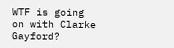WTF is going on with Clarke Gayford?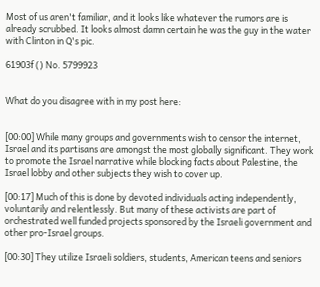Most of us aren't familiar, and it looks like whatever the rumors are is already scrubbed. It looks almost damn certain he was the guy in the water with Clinton in Q's pic.

61903f () No. 5799923


What do you disagree with in my post here:


[00:00] While many groups and governments wish to censor the internet, Israel and its partisans are amongst the most globally significant. They work to promote the Israel narrative while blocking facts about Palestine, the Israel lobby and other subjects they wish to cover up.

[00:17] Much of this is done by devoted individuals acting independently, voluntarily and relentlessly. But many of these activists are part of orchestrated well funded projects sponsored by the Israeli government and other pro-Israel groups.

[00:30] They utilize Israeli soldiers, students, American teens and seniors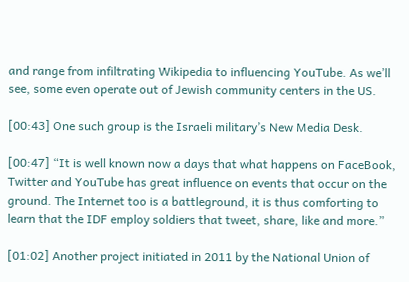and range from infiltrating Wikipedia to influencing YouTube. As we’ll see, some even operate out of Jewish community centers in the US.

[00:43] One such group is the Israeli military’s New Media Desk.

[00:47] “It is well known now a days that what happens on FaceBook, Twitter and YouTube has great influence on events that occur on the ground. The Internet too is a battleground, it is thus comforting to learn that the IDF employ soldiers that tweet, share, like and more.”

[01:02] Another project initiated in 2011 by the National Union of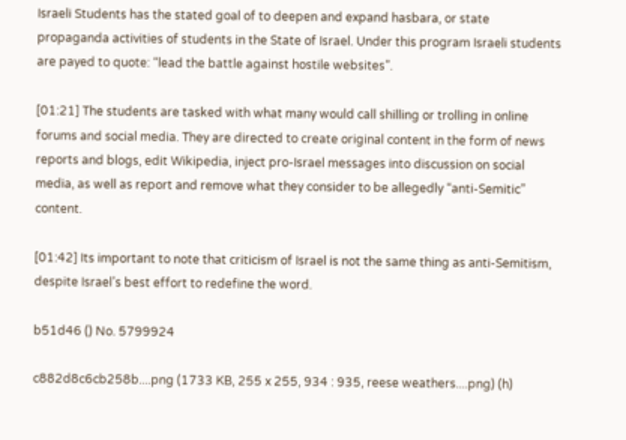Israeli Students has the stated goal of to deepen and expand hasbara, or state propaganda activities of students in the State of Israel. Under this program Israeli students are payed to quote: “lead the battle against hostile websites”.

[01:21] The students are tasked with what many would call shilling or trolling in online forums and social media. They are directed to create original content in the form of news reports and blogs, edit Wikipedia, inject pro-Israel messages into discussion on social media, as well as report and remove what they consider to be allegedly “anti-Semitic” content.

[01:42] Its important to note that criticism of Israel is not the same thing as anti-Semitism, despite Israel’s best effort to redefine the word.

b51d46 () No. 5799924

c882d8c6cb258b....png (1733 KB, 255 x 255, 934 : 935, reese weathers....png) (h)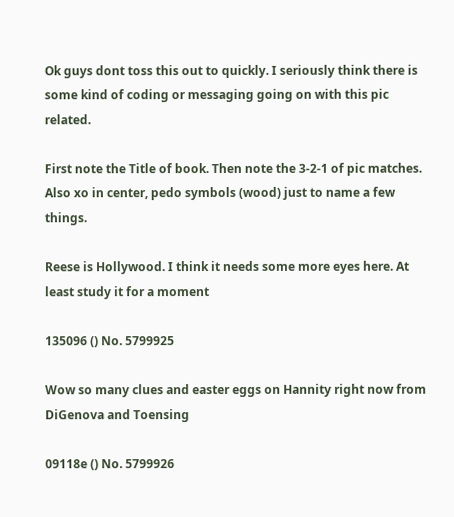Ok guys dont toss this out to quickly. I seriously think there is some kind of coding or messaging going on with this pic related.

First note the Title of book. Then note the 3-2-1 of pic matches. Also xo in center, pedo symbols (wood) just to name a few things.

Reese is Hollywood. I think it needs some more eyes here. At least study it for a moment

135096 () No. 5799925

Wow so many clues and easter eggs on Hannity right now from DiGenova and Toensing

09118e () No. 5799926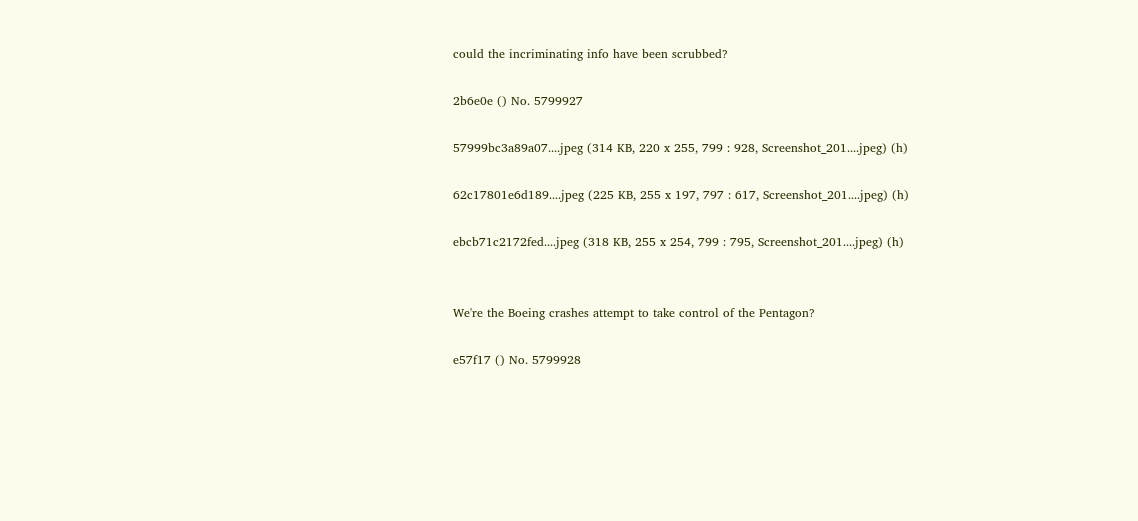could the incriminating info have been scrubbed?

2b6e0e () No. 5799927

57999bc3a89a07....jpeg (314 KB, 220 x 255, 799 : 928, Screenshot_201....jpeg) (h)

62c17801e6d189....jpeg (225 KB, 255 x 197, 797 : 617, Screenshot_201....jpeg) (h)

ebcb71c2172fed....jpeg (318 KB, 255 x 254, 799 : 795, Screenshot_201....jpeg) (h)


We're the Boeing crashes attempt to take control of the Pentagon?

e57f17 () No. 5799928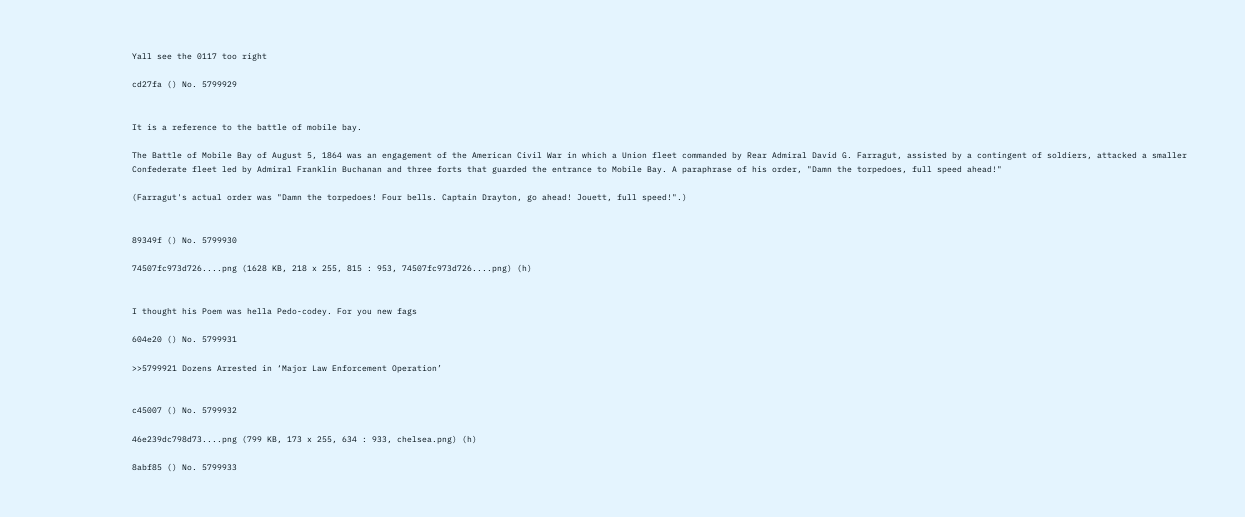Yall see the 0117 too right

cd27fa () No. 5799929


It is a reference to the battle of mobile bay.

The Battle of Mobile Bay of August 5, 1864 was an engagement of the American Civil War in which a Union fleet commanded by Rear Admiral David G. Farragut, assisted by a contingent of soldiers, attacked a smaller Confederate fleet led by Admiral Franklin Buchanan and three forts that guarded the entrance to Mobile Bay. A paraphrase of his order, "Damn the torpedoes, full speed ahead!"

(Farragut's actual order was "Damn the torpedoes! Four bells. Captain Drayton, go ahead! Jouett, full speed!".)


89349f () No. 5799930

74507fc973d726....png (1628 KB, 218 x 255, 815 : 953, 74507fc973d726....png) (h)


I thought his Poem was hella Pedo-codey. For you new fags

604e20 () No. 5799931

>>5799921 Dozens Arrested in ‘Major Law Enforcement Operation’


c45007 () No. 5799932

46e239dc798d73....png (799 KB, 173 x 255, 634 : 933, chelsea.png) (h)

8abf85 () No. 5799933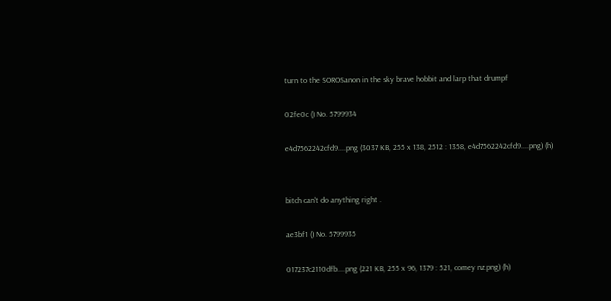turn to the SOROSanon in the sky brave hobbit and larp that drumpf

02fe0c () No. 5799934

e4d7562242cfd9....png (3037 KB, 255 x 138, 2512 : 1358, e4d7562242cfd9....png) (h)


bitch can't do anything right .

ae3bf1 () No. 5799935

017237c2110dfb....png (221 KB, 255 x 96, 1379 : 521, comey nz.png) (h)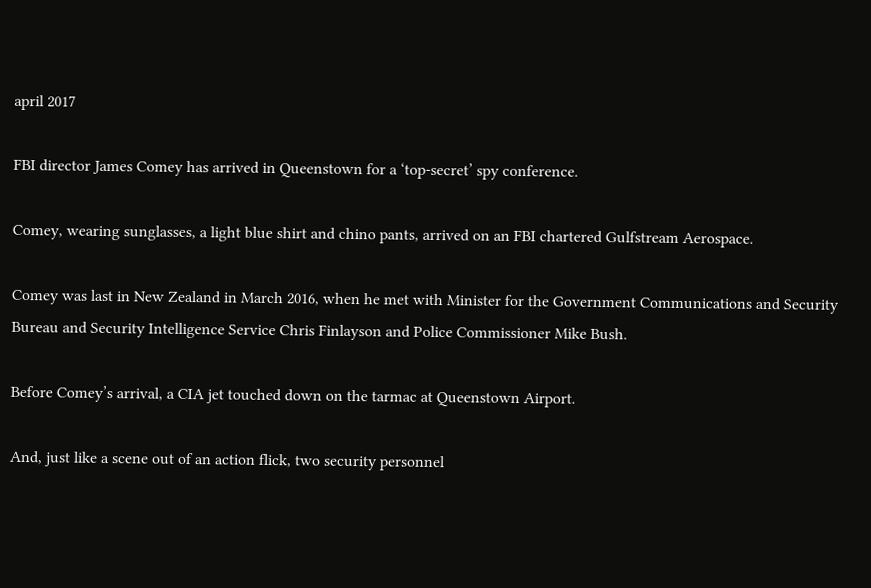april 2017

FBI director James Comey has arrived in Queenstown for a ‘top-secret’ spy conference.

Comey, wearing sunglasses, a light blue shirt and chino pants, arrived on an FBI chartered Gulfstream Aerospace.

Comey was last in New Zealand in March 2016, when he met with Minister for the Government Communications and Security Bureau and Security Intelligence Service Chris Finlayson and Police Commissioner Mike Bush.

Before Comey’s arrival, a CIA jet touched down on the tarmac at Queenstown Airport.

And, just like a scene out of an action flick, two security personnel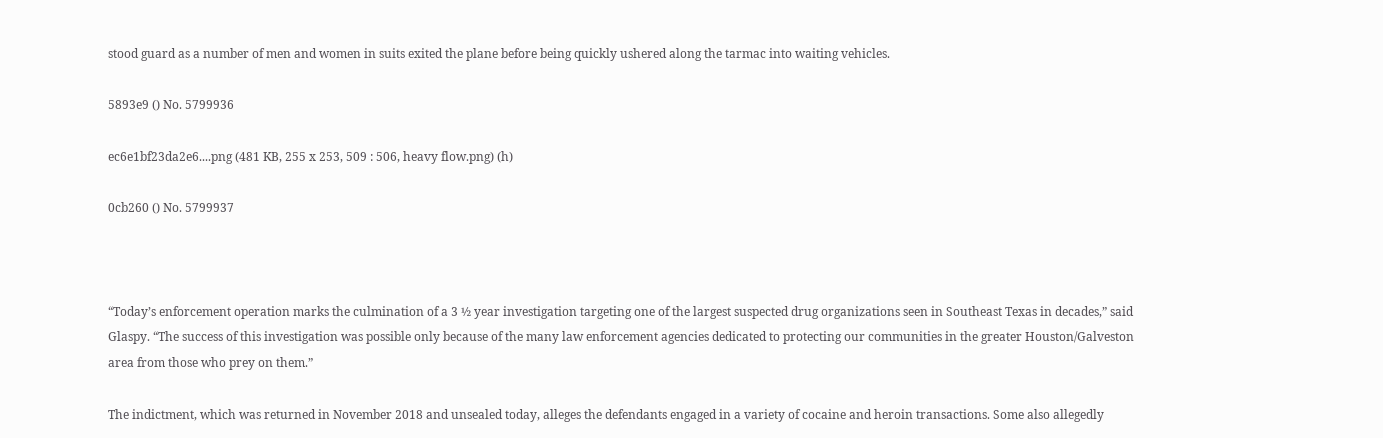stood guard as a number of men and women in suits exited the plane before being quickly ushered along the tarmac into waiting vehicles.

5893e9 () No. 5799936

ec6e1bf23da2e6....png (481 KB, 255 x 253, 509 : 506, heavy flow.png) (h)

0cb260 () No. 5799937



“Today’s enforcement operation marks the culmination of a 3 ½ year investigation targeting one of the largest suspected drug organizations seen in Southeast Texas in decades,” said Glaspy. “The success of this investigation was possible only because of the many law enforcement agencies dedicated to protecting our communities in the greater Houston/Galveston area from those who prey on them.”

The indictment, which was returned in November 2018 and unsealed today, alleges the defendants engaged in a variety of cocaine and heroin transactions. Some also allegedly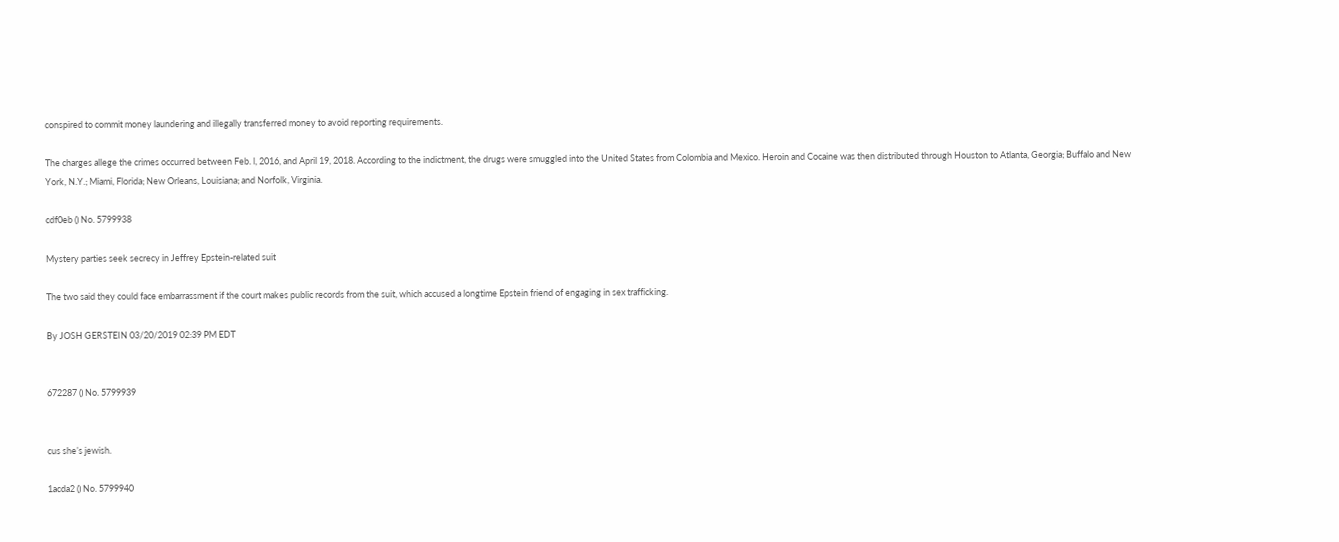conspired to commit money laundering and illegally transferred money to avoid reporting requirements.

The charges allege the crimes occurred between Feb. l, 2016, and April 19, 2018. According to the indictment, the drugs were smuggled into the United States from Colombia and Mexico. Heroin and Cocaine was then distributed through Houston to Atlanta, Georgia; Buffalo and New York, N.Y.; Miami, Florida; New Orleans, Louisiana; and Norfolk, Virginia.

cdf0eb () No. 5799938

Mystery parties seek secrecy in Jeffrey Epstein-related suit

The two said they could face embarrassment if the court makes public records from the suit, which accused a longtime Epstein friend of engaging in sex trafficking.

By JOSH GERSTEIN 03/20/2019 02:39 PM EDT


672287 () No. 5799939


cus she’s jewish.

1acda2 () No. 5799940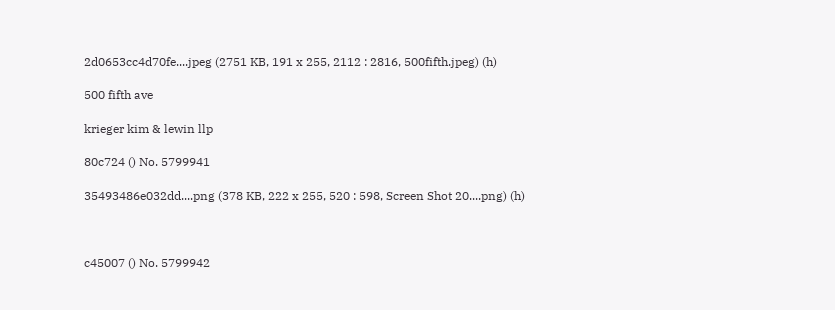2d0653cc4d70fe....jpeg (2751 KB, 191 x 255, 2112 : 2816, 500fifth.jpeg) (h)

500 fifth ave

krieger kim & lewin llp

80c724 () No. 5799941

35493486e032dd....png (378 KB, 222 x 255, 520 : 598, Screen Shot 20....png) (h)



c45007 () No. 5799942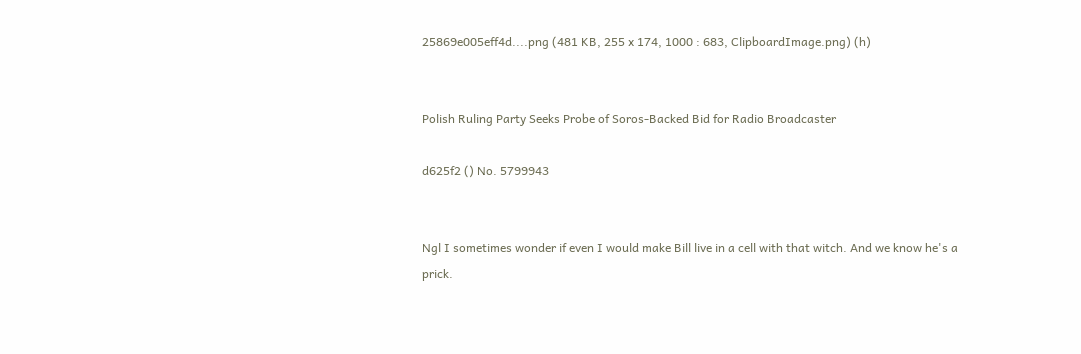25869e005eff4d....png (481 KB, 255 x 174, 1000 : 683, ClipboardImage.png) (h)


Polish Ruling Party Seeks Probe of Soros-Backed Bid for Radio Broadcaster

d625f2 () No. 5799943


Ngl I sometimes wonder if even I would make Bill live in a cell with that witch. And we know he's a prick.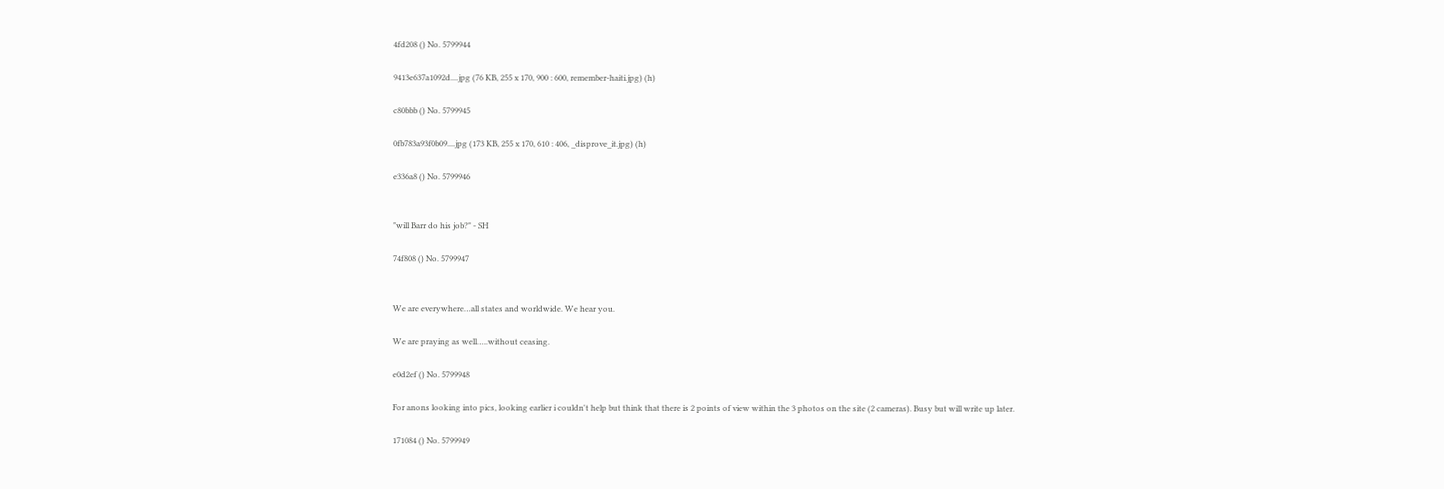4fd208 () No. 5799944

9413e637a1092d....jpg (76 KB, 255 x 170, 900 : 600, remember-haiti.jpg) (h)

c80bbb () No. 5799945

0fb783a93f0b09....jpg (173 KB, 255 x 170, 610 : 406, _disprove_it.jpg) (h)

e336a8 () No. 5799946


"will Barr do his job?" - SH

74f808 () No. 5799947


We are everywhere…all states and worldwide. We hear you.

We are praying as well…..without ceasing.

e0d2ef () No. 5799948

For anons looking into pics, looking earlier i couldn't help but think that there is 2 points of view within the 3 photos on the site (2 cameras). Busy but will write up later.

171084 () No. 5799949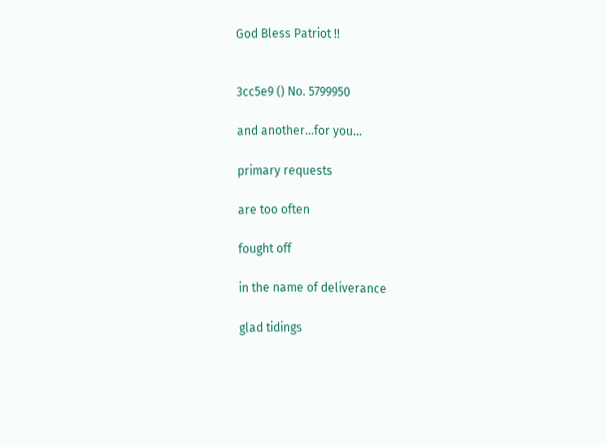God Bless Patriot !!


3cc5e9 () No. 5799950

and another…for you…

primary requests

are too often

fought off

in the name of deliverance

glad tidings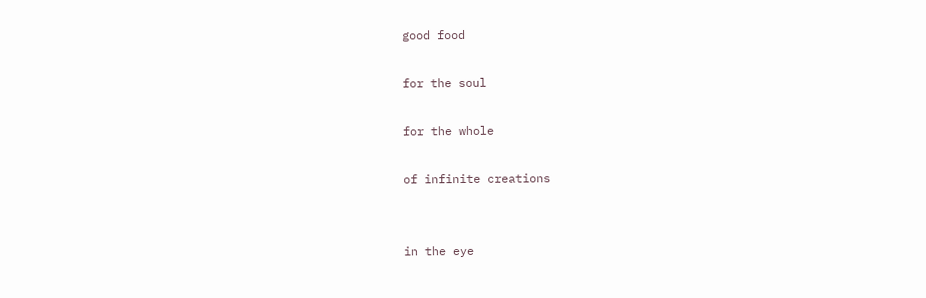good food

for the soul

for the whole

of infinite creations


in the eye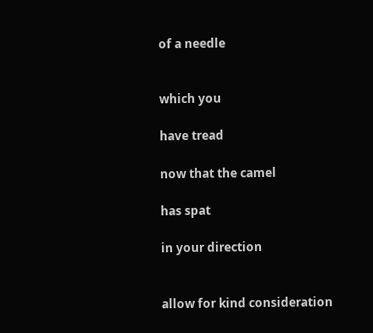of a needle


which you

have tread

now that the camel

has spat

in your direction


allow for kind consideration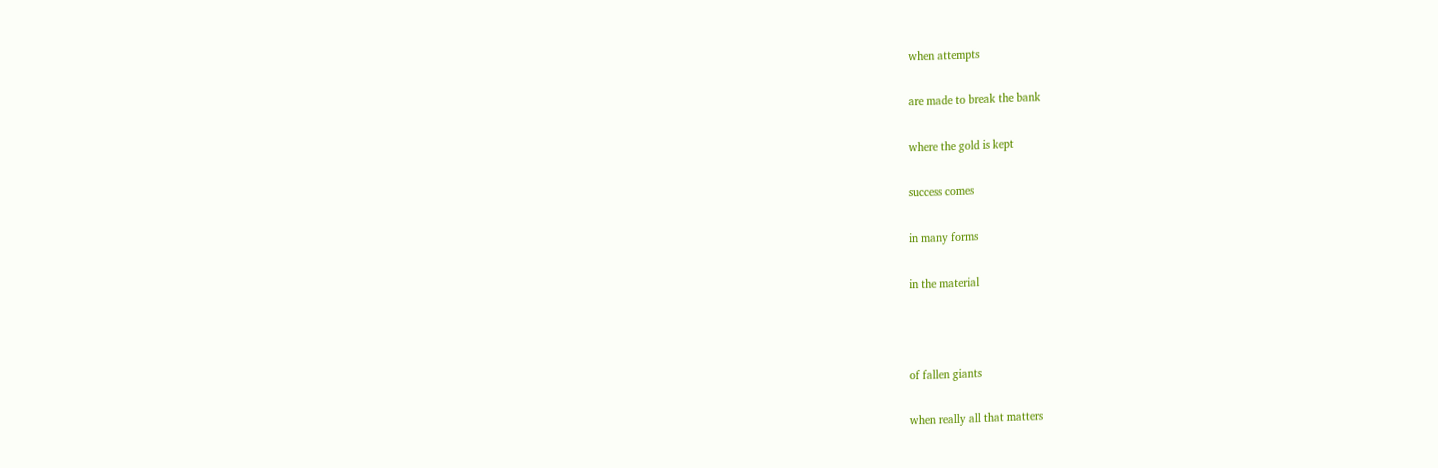when attempts

are made to break the bank

where the gold is kept

success comes

in many forms

in the material



of fallen giants

when really all that matters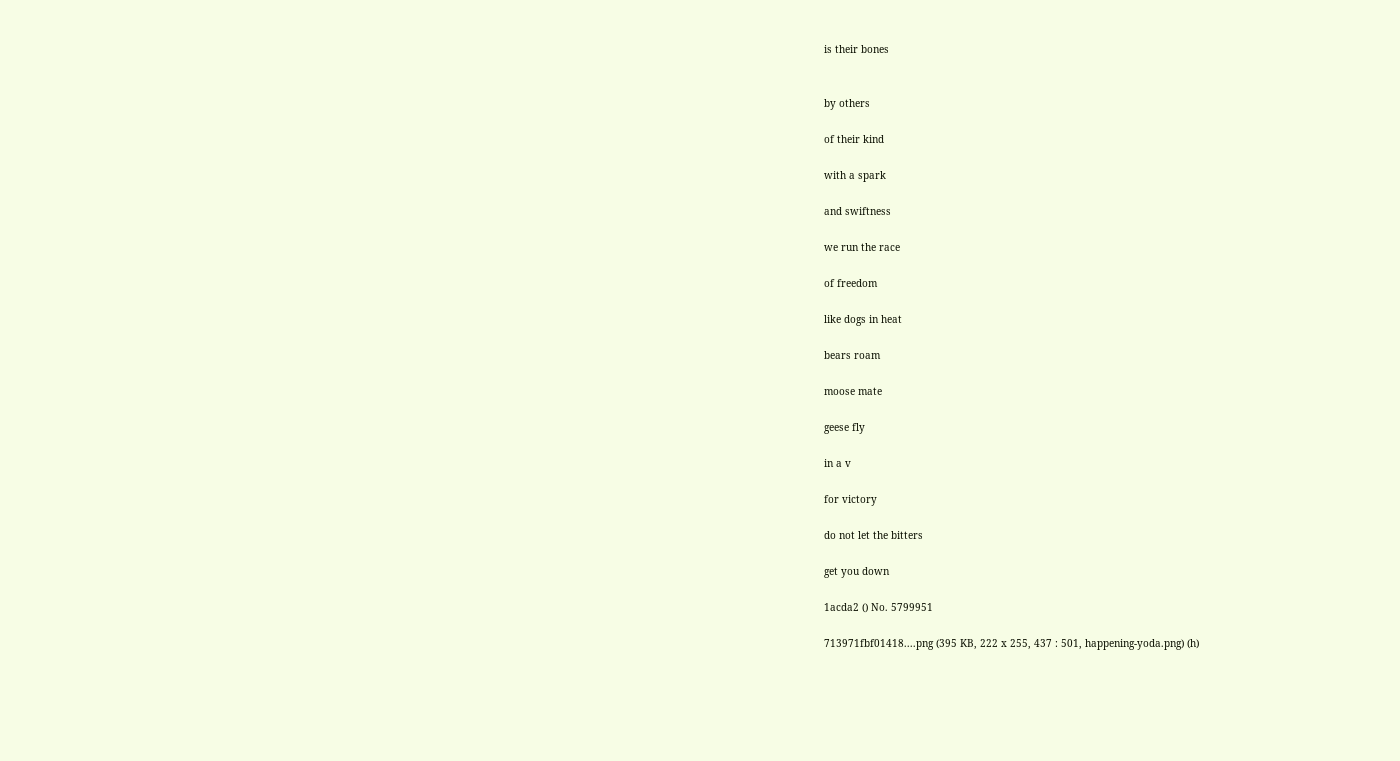is their bones


by others

of their kind

with a spark

and swiftness

we run the race

of freedom

like dogs in heat

bears roam

moose mate

geese fly

in a v

for victory

do not let the bitters

get you down

1acda2 () No. 5799951

713971fbf01418....png (395 KB, 222 x 255, 437 : 501, happening-yoda.png) (h)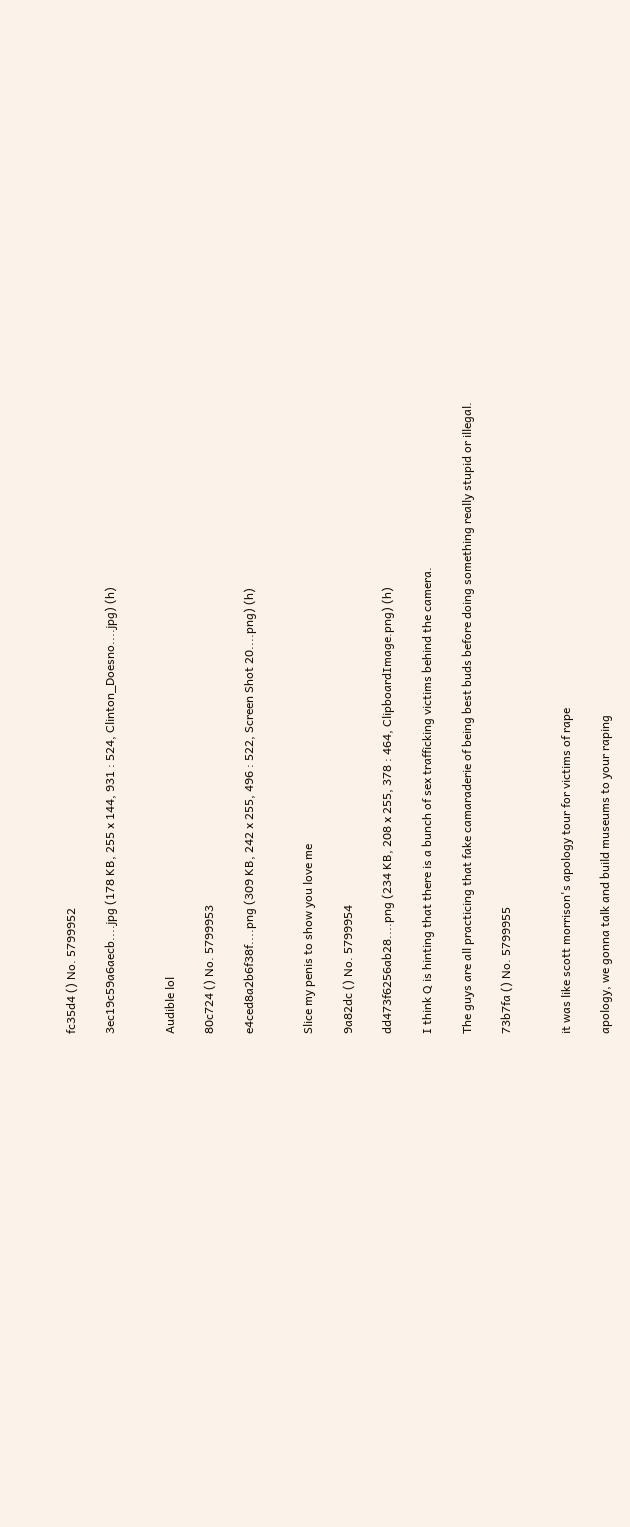fc35d4 () No. 5799952

3ec19c59a6aecb....jpg (178 KB, 255 x 144, 931 : 524, Clinton_Doesno....jpg) (h)


Audible lol

80c724 () No. 5799953

e4ced8a2b6f38f....png (309 KB, 242 x 255, 496 : 522, Screen Shot 20....png) (h)


Slice my penis to show you love me

9a82dc () No. 5799954

dd473f6256ab28....png (234 KB, 208 x 255, 378 : 464, ClipboardImage.png) (h)

I think Q is hinting that there is a bunch of sex trafficking victims behind the camera.

The guys are all practicing that fake camaraderie of being best buds before doing something really stupid or illegal.

73b7fa () No. 5799955


it was like scott morrison's apology tour for victims of rape

apology, we gonna talk and build museums to your raping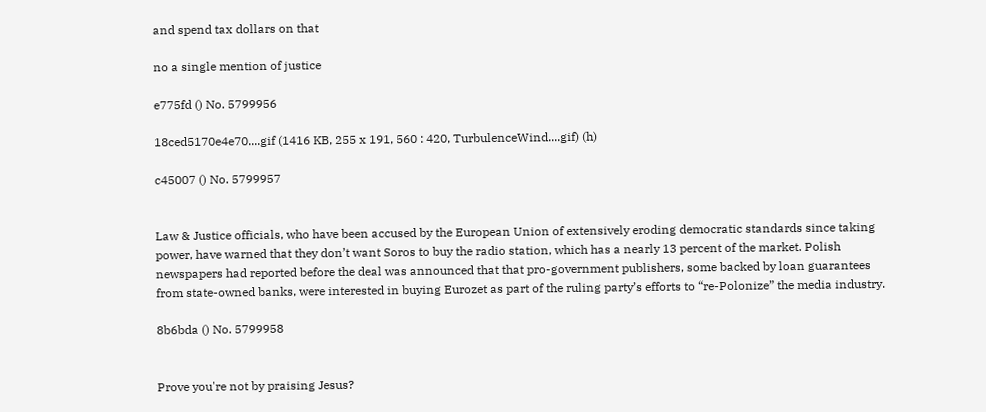and spend tax dollars on that

no a single mention of justice

e775fd () No. 5799956

18ced5170e4e70....gif (1416 KB, 255 x 191, 560 : 420, TurbulenceWind....gif) (h)

c45007 () No. 5799957


Law & Justice officials, who have been accused by the European Union of extensively eroding democratic standards since taking power, have warned that they don’t want Soros to buy the radio station, which has a nearly 13 percent of the market. Polish newspapers had reported before the deal was announced that that pro-government publishers, some backed by loan guarantees from state-owned banks, were interested in buying Eurozet as part of the ruling party’s efforts to “re-Polonize” the media industry.

8b6bda () No. 5799958


Prove you're not by praising Jesus?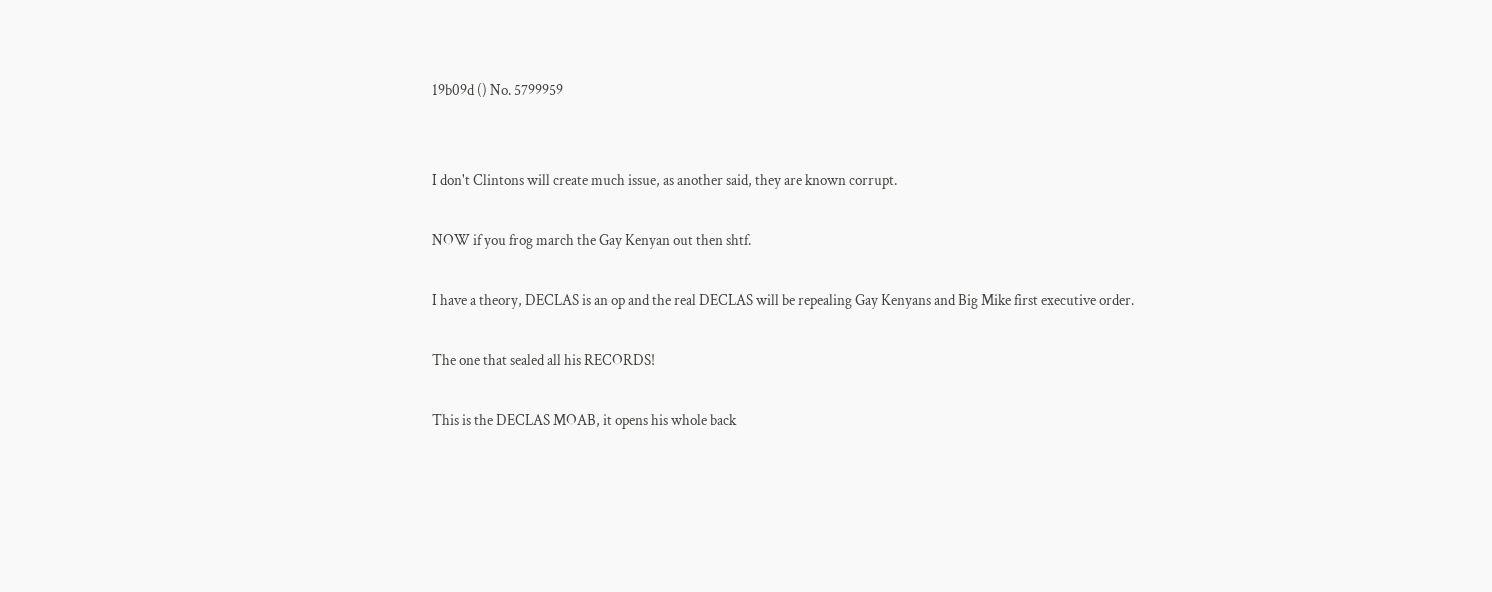19b09d () No. 5799959


I don't Clintons will create much issue, as another said, they are known corrupt.

NOW if you frog march the Gay Kenyan out then shtf.

I have a theory, DECLAS is an op and the real DECLAS will be repealing Gay Kenyans and Big Mike first executive order.

The one that sealed all his RECORDS!

This is the DECLAS MOAB, it opens his whole back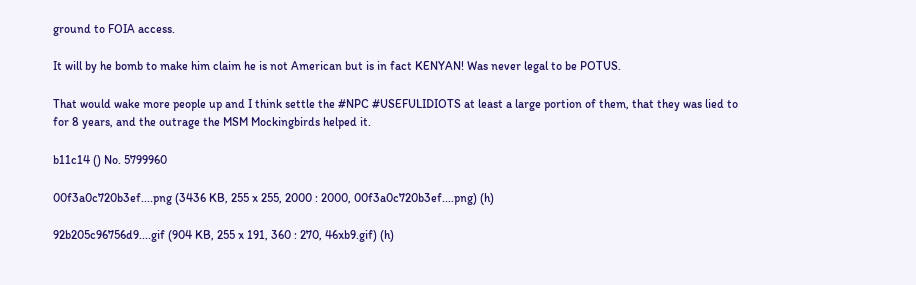ground to FOIA access.

It will by he bomb to make him claim he is not American but is in fact KENYAN! Was never legal to be POTUS.

That would wake more people up and I think settle the #NPC #USEFULIDIOTS at least a large portion of them, that they was lied to for 8 years, and the outrage the MSM Mockingbirds helped it.

b11c14 () No. 5799960

00f3a0c720b3ef....png (3436 KB, 255 x 255, 2000 : 2000, 00f3a0c720b3ef....png) (h)

92b205c96756d9....gif (904 KB, 255 x 191, 360 : 270, 46xb9.gif) (h)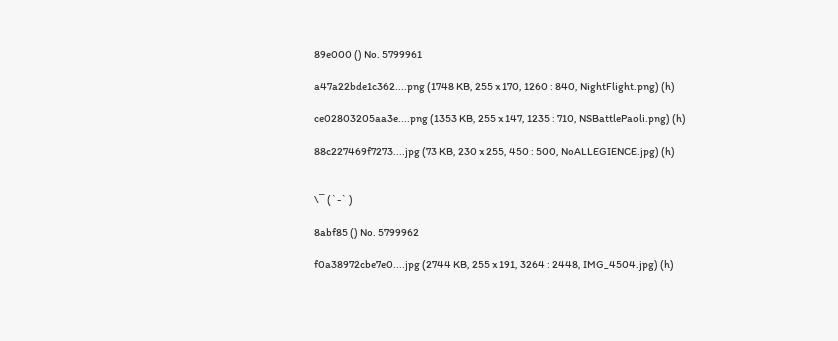89e000 () No. 5799961

a47a22bde1c362....png (1748 KB, 255 x 170, 1260 : 840, NightFlight.png) (h)

ce02803205aa3e....png (1353 KB, 255 x 147, 1235 : 710, NSBattlePaoli.png) (h)

88c227469f7273....jpg (73 KB, 230 x 255, 450 : 500, NoALLEGIENCE.jpg) (h)


\‾ (`-` )

8abf85 () No. 5799962

f0a38972cbe7e0....jpg (2744 KB, 255 x 191, 3264 : 2448, IMG_4504.jpg) (h)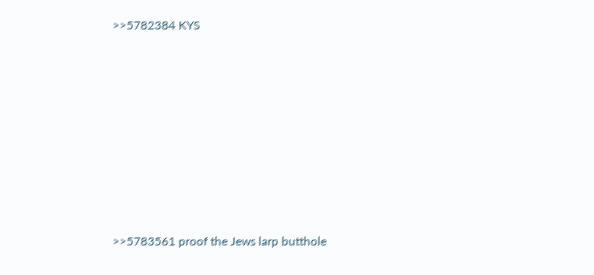>>5782384 KYS











>>5783561 proof the Jews larp butthole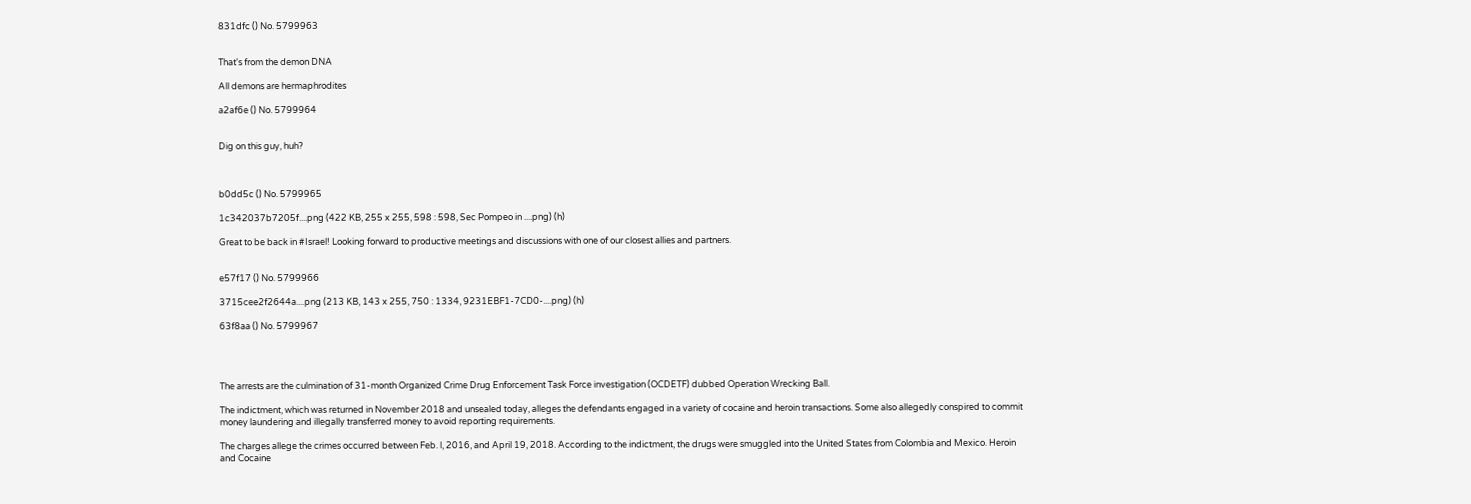831dfc () No. 5799963


That's from the demon DNA

All demons are hermaphrodites

a2af6e () No. 5799964


Dig on this guy, huh?



b0dd5c () No. 5799965

1c342037b7205f....png (422 KB, 255 x 255, 598 : 598, Sec Pompeo in ....png) (h)

Great to be back in #Israel! Looking forward to productive meetings and discussions with one of our closest allies and partners.


e57f17 () No. 5799966

3715cee2f2644a....png (213 KB, 143 x 255, 750 : 1334, 9231EBF1-7CD0-....png) (h)

63f8aa () No. 5799967




The arrests are the culmination of 31-month Organized Crime Drug Enforcement Task Force investigation (OCDETF) dubbed Operation Wrecking Ball.

The indictment, which was returned in November 2018 and unsealed today, alleges the defendants engaged in a variety of cocaine and heroin transactions. Some also allegedly conspired to commit money laundering and illegally transferred money to avoid reporting requirements.

The charges allege the crimes occurred between Feb. l, 2016, and April 19, 2018. According to the indictment, the drugs were smuggled into the United States from Colombia and Mexico. Heroin and Cocaine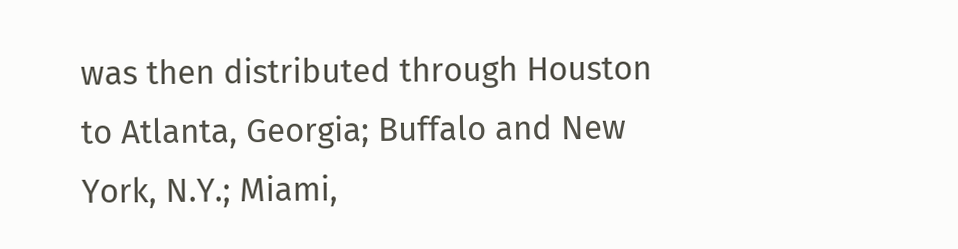was then distributed through Houston to Atlanta, Georgia; Buffalo and New York, N.Y.; Miami,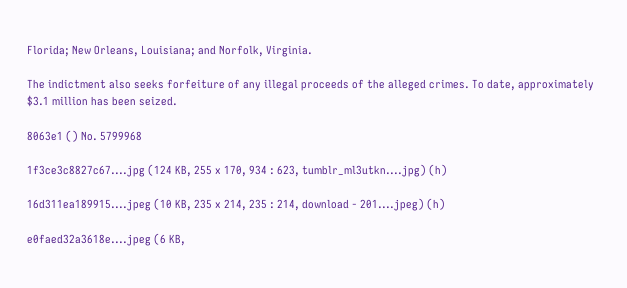Florida; New Orleans, Louisiana; and Norfolk, Virginia.

The indictment also seeks forfeiture of any illegal proceeds of the alleged crimes. To date, approximately $3.1 million has been seized.

8063e1 () No. 5799968

1f3ce3c8827c67....jpg (124 KB, 255 x 170, 934 : 623, tumblr_ml3utkn....jpg) (h)

16d311ea189915....jpeg (10 KB, 235 x 214, 235 : 214, download - 201....jpeg) (h)

e0faed32a3618e....jpeg (6 KB,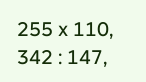255 x 110, 342 : 147,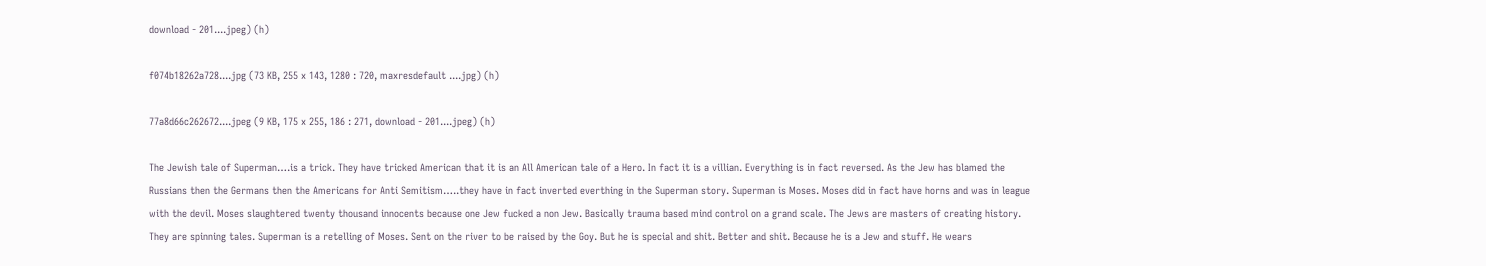download - 201....jpeg) (h)

f074b18262a728....jpg (73 KB, 255 x 143, 1280 : 720, maxresdefault ....jpg) (h)

77a8d66c262672....jpeg (9 KB, 175 x 255, 186 : 271, download - 201....jpeg) (h)

The Jewish tale of Superman….is a trick. They have tricked American that it is an All American tale of a Hero. In fact it is a villian. Everything is in fact reversed. As the Jew has blamed the Russians then the Germans then the Americans for Anti Semitism…..they have in fact inverted everthing in the Superman story. Superman is Moses. Moses did in fact have horns and was in league with the devil. Moses slaughtered twenty thousand innocents because one Jew fucked a non Jew. Basically trauma based mind control on a grand scale. The Jews are masters of creating history. They are spinning tales. Superman is a retelling of Moses. Sent on the river to be raised by the Goy. But he is special and shit. Better and shit. Because he is a Jew and stuff. He wears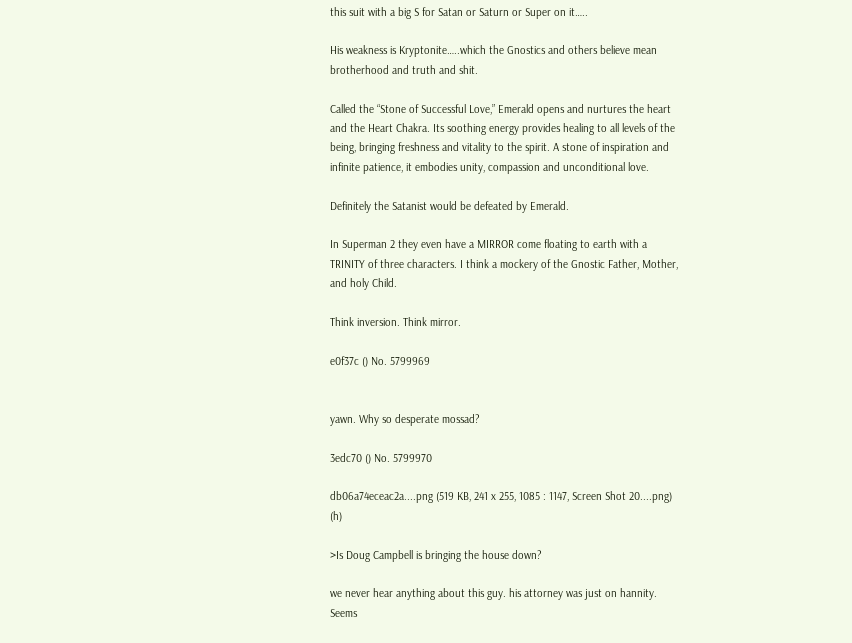this suit with a big S for Satan or Saturn or Super on it…..

His weakness is Kryptonite…..which the Gnostics and others believe mean brotherhood and truth and shit.

Called the “Stone of Successful Love,” Emerald opens and nurtures the heart and the Heart Chakra. Its soothing energy provides healing to all levels of the being, bringing freshness and vitality to the spirit. A stone of inspiration and infinite patience, it embodies unity, compassion and unconditional love.

Definitely the Satanist would be defeated by Emerald.

In Superman 2 they even have a MIRROR come floating to earth with a TRINITY of three characters. I think a mockery of the Gnostic Father, Mother, and holy Child.

Think inversion. Think mirror.

e0f37c () No. 5799969


yawn. Why so desperate mossad?

3edc70 () No. 5799970

db06a74eceac2a....png (519 KB, 241 x 255, 1085 : 1147, Screen Shot 20....png) (h)

>Is Doug Campbell is bringing the house down?

we never hear anything about this guy. his attorney was just on hannity. Seems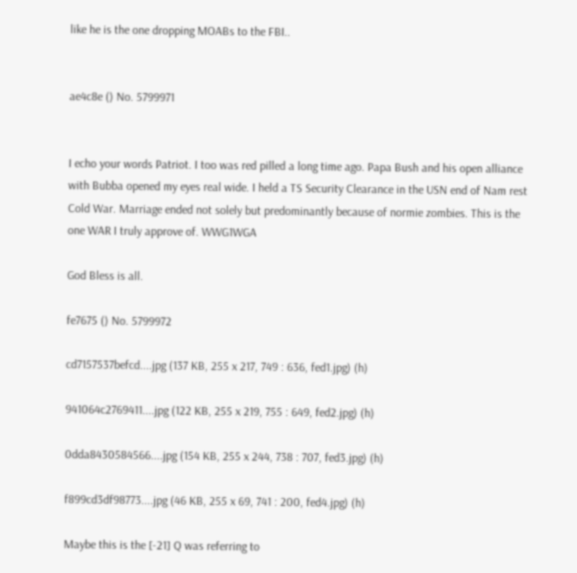like he is the one dropping MOABs to the FBI..


ae4c8e () No. 5799971


I echo your words Patriot. I too was red pilled a long time ago. Papa Bush and his open alliance with Bubba opened my eyes real wide. I held a TS Security Clearance in the USN end of Nam rest Cold War. Marriage ended not solely but predominantly because of normie zombies. This is the one WAR I truly approve of. WWG1WGA

God Bless is all.

fe7675 () No. 5799972

cd7157537befcd....jpg (137 KB, 255 x 217, 749 : 636, fed1.jpg) (h)

941064c2769411....jpg (122 KB, 255 x 219, 755 : 649, fed2.jpg) (h)

0dda8430584566....jpg (154 KB, 255 x 244, 738 : 707, fed3.jpg) (h)

f899cd3df98773....jpg (46 KB, 255 x 69, 741 : 200, fed4.jpg) (h)

Maybe this is the [-21] Q was referring to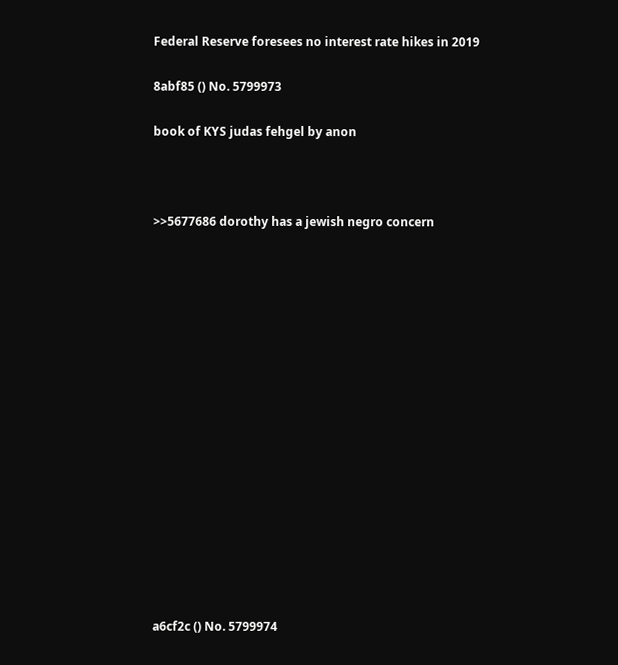Federal Reserve foresees no interest rate hikes in 2019


8abf85 () No. 5799973


book of KYS judas fehgel by anon





>>5677686 dorothy has a jewish negro concern


























a6cf2c () No. 5799974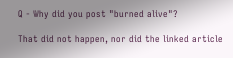Q - Why did you post "burned alive"?

That did not happen, nor did the linked article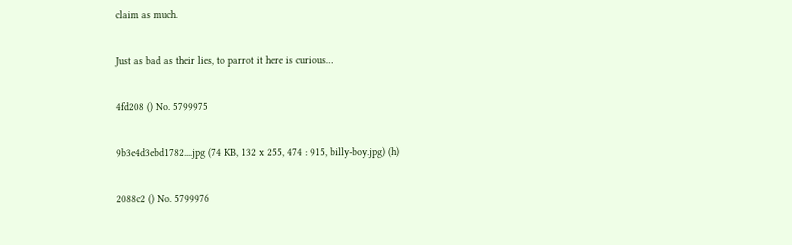claim as much.

Just as bad as their lies, to parrot it here is curious…

4fd208 () No. 5799975

9b3e4d3ebd1782....jpg (74 KB, 132 x 255, 474 : 915, billy-boy.jpg) (h)

2088c2 () No. 5799976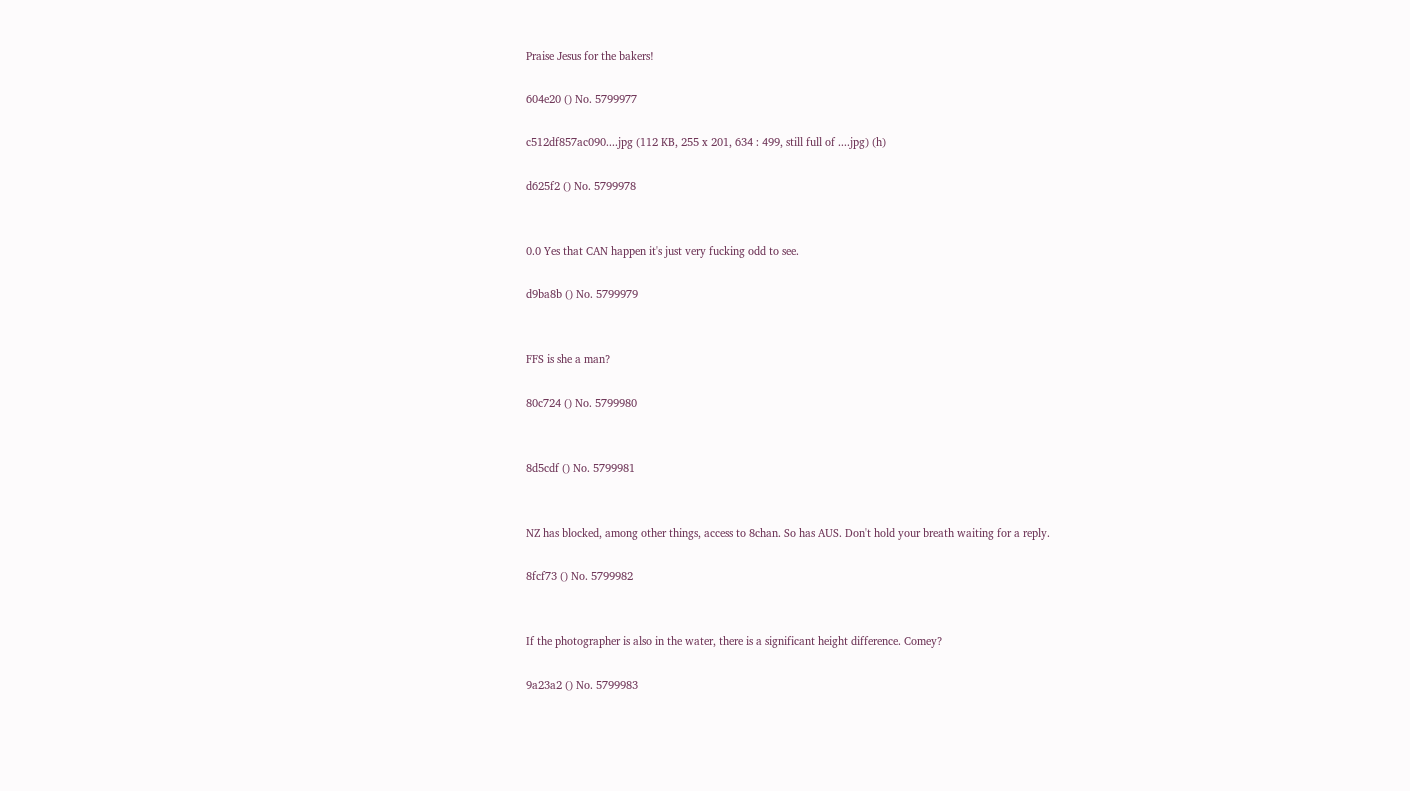Praise Jesus for the bakers!

604e20 () No. 5799977

c512df857ac090....jpg (112 KB, 255 x 201, 634 : 499, still full of ....jpg) (h)

d625f2 () No. 5799978


0.0 Yes that CAN happen it's just very fucking odd to see.

d9ba8b () No. 5799979


FFS is she a man?

80c724 () No. 5799980


8d5cdf () No. 5799981


NZ has blocked, among other things, access to 8chan. So has AUS. Don't hold your breath waiting for a reply.

8fcf73 () No. 5799982


If the photographer is also in the water, there is a significant height difference. Comey?

9a23a2 () No. 5799983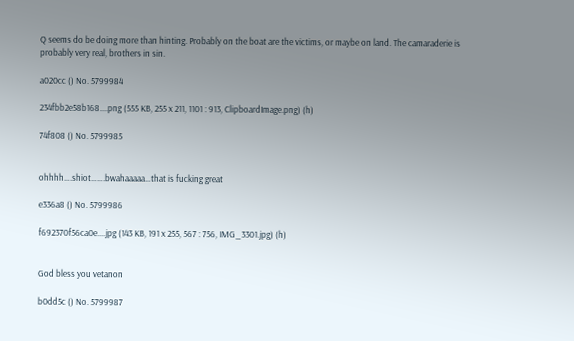Q seems do be doing more than hinting. Probably on the boat are the victims, or maybe on land. The camaraderie is probably very real, brothers in sin.

a020cc () No. 5799984

234fbb2e58b168....png (555 KB, 255 x 211, 1101 : 913, ClipboardImage.png) (h)

74f808 () No. 5799985


ohhhh….shiot…….bwahaaaaa…that is fucking great

e336a8 () No. 5799986

f692370f56ca0e....jpg (143 KB, 191 x 255, 567 : 756, IMG_3301.jpg) (h)


God bless you vetanon

b0dd5c () No. 5799987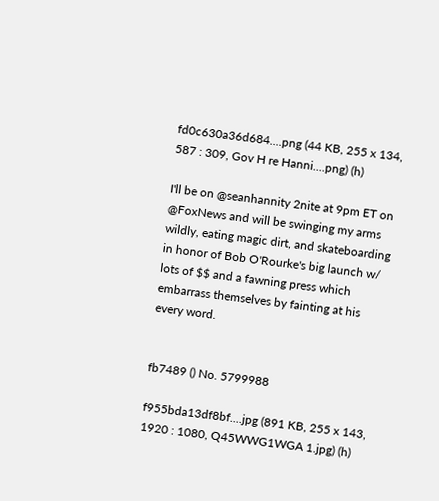fd0c630a36d684....png (44 KB, 255 x 134, 587 : 309, Gov H re Hanni....png) (h)

I'll be on @seanhannity 2nite at 9pm ET on @FoxNews and will be swinging my arms wildly, eating magic dirt, and skateboarding in honor of Bob O'Rourke's big launch w/ lots of $$ and a fawning press which embarrass themselves by fainting at his every word.


fb7489 () No. 5799988

f955bda13df8bf....jpg (891 KB, 255 x 143, 1920 : 1080, Q45WWG1WGA 1.jpg) (h)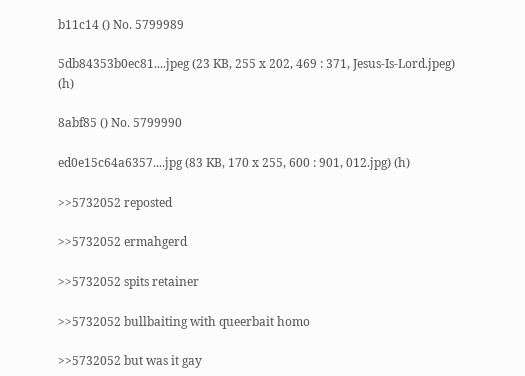b11c14 () No. 5799989

5db84353b0ec81....jpeg (23 KB, 255 x 202, 469 : 371, Jesus-Is-Lord.jpeg) (h)

8abf85 () No. 5799990

ed0e15c64a6357....jpg (83 KB, 170 x 255, 600 : 901, 012.jpg) (h)

>>5732052 reposted

>>5732052 ermahgerd

>>5732052 spits retainer

>>5732052 bullbaiting with queerbait homo

>>5732052 but was it gay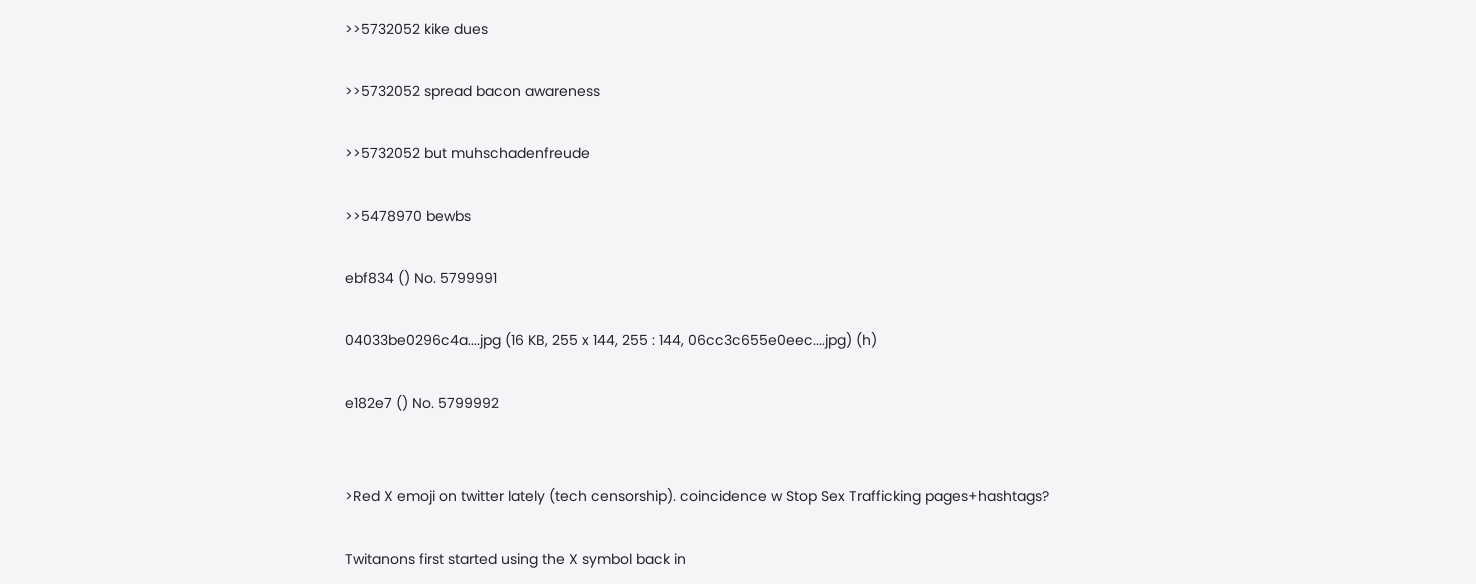>>5732052 kike dues

>>5732052 spread bacon awareness

>>5732052 but muhschadenfreude

>>5478970 bewbs

ebf834 () No. 5799991

04033be0296c4a....jpg (16 KB, 255 x 144, 255 : 144, 06cc3c655e0eec....jpg) (h)

e182e7 () No. 5799992


>Red X emoji on twitter lately (tech censorship). coincidence w Stop Sex Trafficking pages+hashtags?

Twitanons first started using the X symbol back in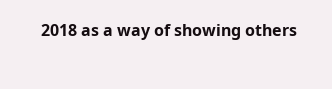2018 as a way of showing others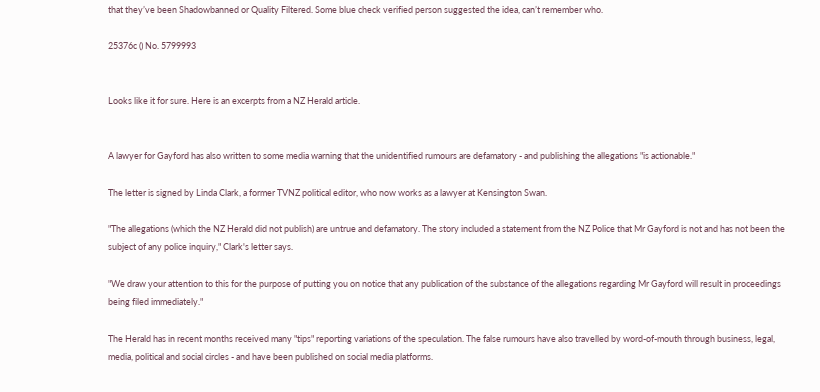that they’ve been Shadowbanned or Quality Filtered. Some blue check verified person suggested the idea, can’t remember who.

25376c () No. 5799993


Looks like it for sure. Here is an excerpts from a NZ Herald article.


A lawyer for Gayford has also written to some media warning that the unidentified rumours are defamatory - and publishing the allegations "is actionable."

The letter is signed by Linda Clark, a former TVNZ political editor, who now works as a lawyer at Kensington Swan.

"The allegations (which the NZ Herald did not publish) are untrue and defamatory. The story included a statement from the NZ Police that Mr Gayford is not and has not been the subject of any police inquiry," Clark's letter says.

"We draw your attention to this for the purpose of putting you on notice that any publication of the substance of the allegations regarding Mr Gayford will result in proceedings being filed immediately."

The Herald has in recent months received many "tips" reporting variations of the speculation. The false rumours have also travelled by word-of-mouth through business, legal, media, political and social circles - and have been published on social media platforms.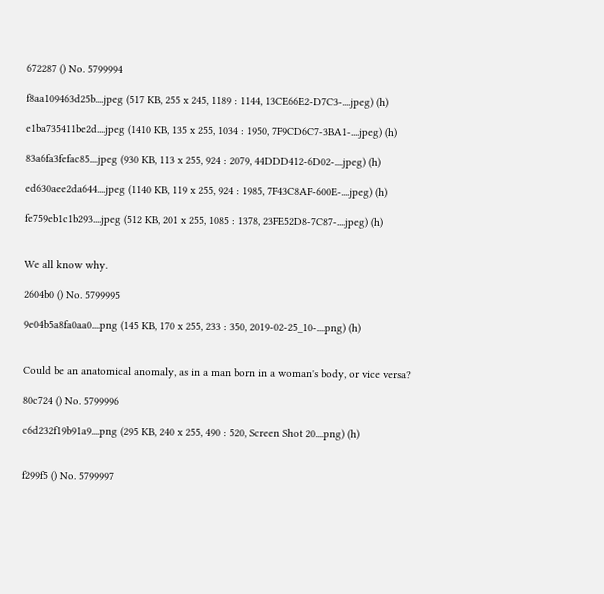672287 () No. 5799994

f8aa109463d25b....jpeg (517 KB, 255 x 245, 1189 : 1144, 13CE66E2-D7C3-....jpeg) (h)

e1ba735411be2d....jpeg (1410 KB, 135 x 255, 1034 : 1950, 7F9CD6C7-3BA1-....jpeg) (h)

83a6fa3fefac85....jpeg (930 KB, 113 x 255, 924 : 2079, 44DDD412-6D02-....jpeg) (h)

ed630aee2da644....jpeg (1140 KB, 119 x 255, 924 : 1985, 7F43C8AF-600E-....jpeg) (h)

fe759eb1c1b293....jpeg (512 KB, 201 x 255, 1085 : 1378, 23FE52D8-7C87-....jpeg) (h)


We all know why.

2604b0 () No. 5799995

9e04b5a8fa0aa0....png (145 KB, 170 x 255, 233 : 350, 2019-02-25_10-....png) (h)


Could be an anatomical anomaly, as in a man born in a woman's body, or vice versa?

80c724 () No. 5799996

c6d232f19b91a9....png (295 KB, 240 x 255, 490 : 520, Screen Shot 20....png) (h)


f299f5 () No. 5799997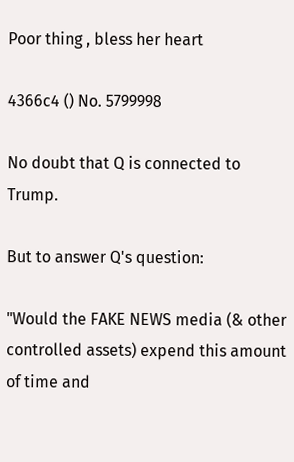Poor thing , bless her heart

4366c4 () No. 5799998

No doubt that Q is connected to Trump.

But to answer Q's question:

"Would the FAKE NEWS media (& other controlled assets) expend this amount of time and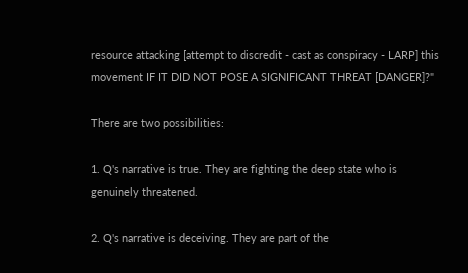resource attacking [attempt to discredit - cast as conspiracy - LARP] this movement IF IT DID NOT POSE A SIGNIFICANT THREAT [DANGER]?"

There are two possibilities:

1. Q's narrative is true. They are fighting the deep state who is genuinely threatened.

2. Q's narrative is deceiving. They are part of the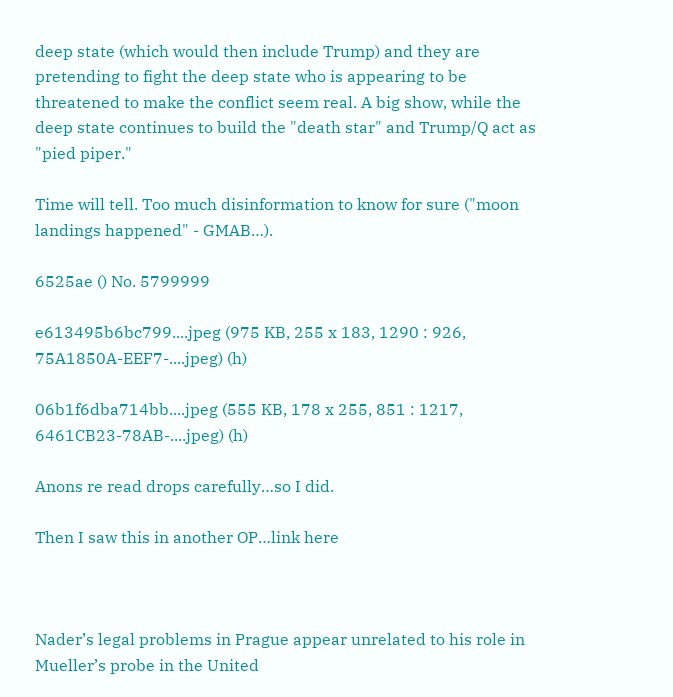deep state (which would then include Trump) and they are pretending to fight the deep state who is appearing to be threatened to make the conflict seem real. A big show, while the deep state continues to build the "death star" and Trump/Q act as "pied piper."

Time will tell. Too much disinformation to know for sure ("moon landings happened" - GMAB…).

6525ae () No. 5799999

e613495b6bc799....jpeg (975 KB, 255 x 183, 1290 : 926, 75A1850A-EEF7-....jpeg) (h)

06b1f6dba714bb....jpeg (555 KB, 178 x 255, 851 : 1217, 6461CB23-78AB-....jpeg) (h)

Anons re read drops carefully…so I did.

Then I saw this in another OP…link here



Nader’s legal problems in Prague appear unrelated to his role in Mueller’s probe in the United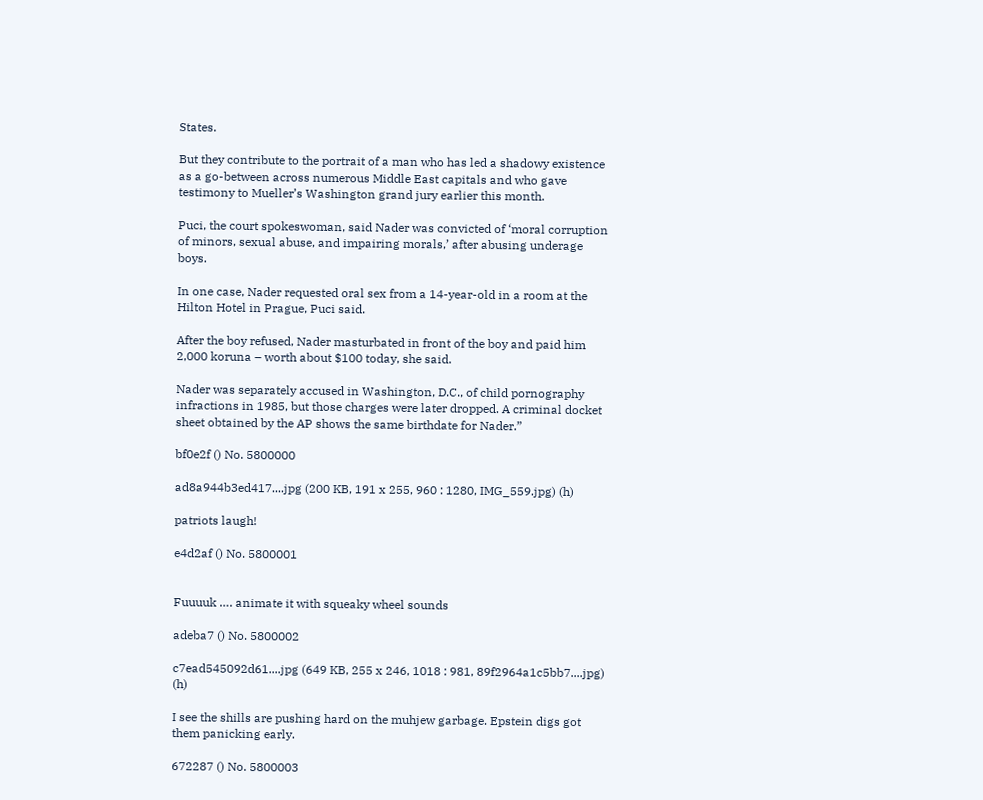States.

But they contribute to the portrait of a man who has led a shadowy existence as a go-between across numerous Middle East capitals and who gave testimony to Mueller’s Washington grand jury earlier this month.

Puci, the court spokeswoman, said Nader was convicted of ‘moral corruption of minors, sexual abuse, and impairing morals,’ after abusing underage boys.

In one case, Nader requested oral sex from a 14-year-old in a room at the Hilton Hotel in Prague, Puci said.

After the boy refused, Nader masturbated in front of the boy and paid him 2,000 koruna – worth about $100 today, she said.

Nader was separately accused in Washington, D.C., of child pornography infractions in 1985, but those charges were later dropped. A criminal docket sheet obtained by the AP shows the same birthdate for Nader.”

bf0e2f () No. 5800000

ad8a944b3ed417....jpg (200 KB, 191 x 255, 960 : 1280, IMG_559.jpg) (h)

patriots laugh!

e4d2af () No. 5800001


Fuuuuk …. animate it with squeaky wheel sounds

adeba7 () No. 5800002

c7ead545092d61....jpg (649 KB, 255 x 246, 1018 : 981, 89f2964a1c5bb7....jpg) (h)

I see the shills are pushing hard on the muhjew garbage. Epstein digs got them panicking early.

672287 () No. 5800003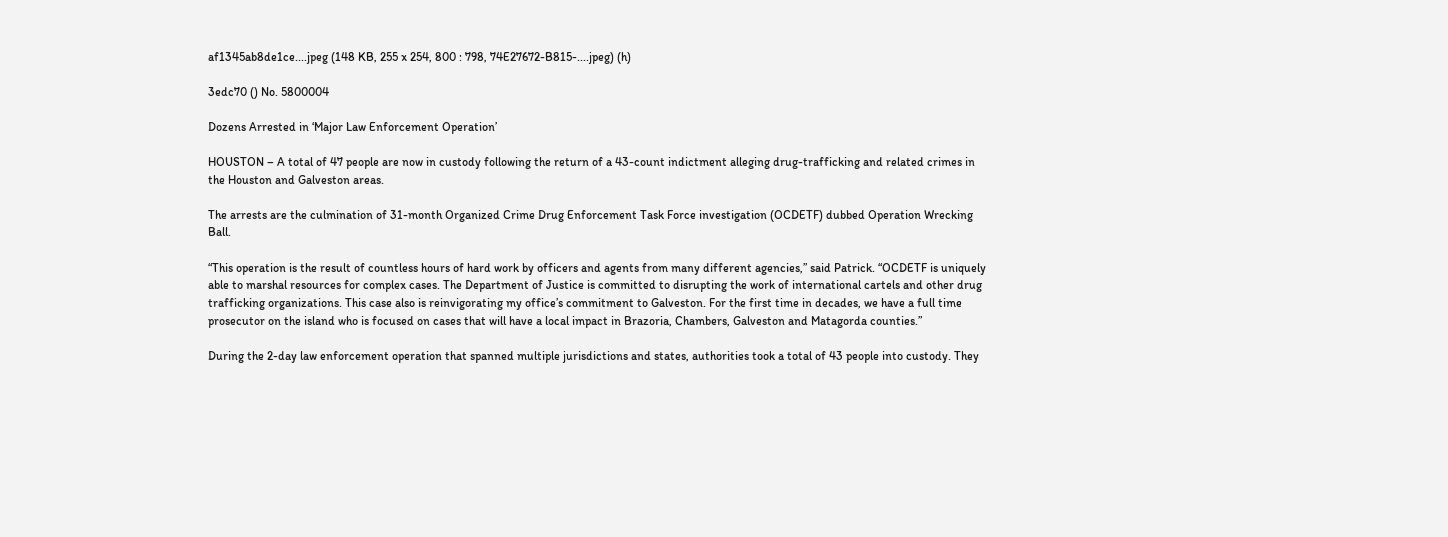af1345ab8de1ce....jpeg (148 KB, 255 x 254, 800 : 798, 74E27672-B815-....jpeg) (h)

3edc70 () No. 5800004

Dozens Arrested in ‘Major Law Enforcement Operation’

HOUSTON – A total of 47 people are now in custody following the return of a 43-count indictment alleging drug-trafficking and related crimes in the Houston and Galveston areas.

The arrests are the culmination of 31-month Organized Crime Drug Enforcement Task Force investigation (OCDETF) dubbed Operation Wrecking Ball.

“This operation is the result of countless hours of hard work by officers and agents from many different agencies,” said Patrick. “OCDETF is uniquely able to marshal resources for complex cases. The Department of Justice is committed to disrupting the work of international cartels and other drug trafficking organizations. This case also is reinvigorating my office’s commitment to Galveston. For the first time in decades, we have a full time prosecutor on the island who is focused on cases that will have a local impact in Brazoria, Chambers, Galveston and Matagorda counties.”

During the 2-day law enforcement operation that spanned multiple jurisdictions and states, authorities took a total of 43 people into custody. They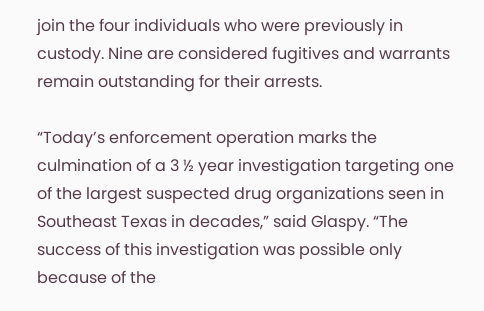join the four individuals who were previously in custody. Nine are considered fugitives and warrants remain outstanding for their arrests.

“Today’s enforcement operation marks the culmination of a 3 ½ year investigation targeting one of the largest suspected drug organizations seen in Southeast Texas in decades,” said Glaspy. “The success of this investigation was possible only because of the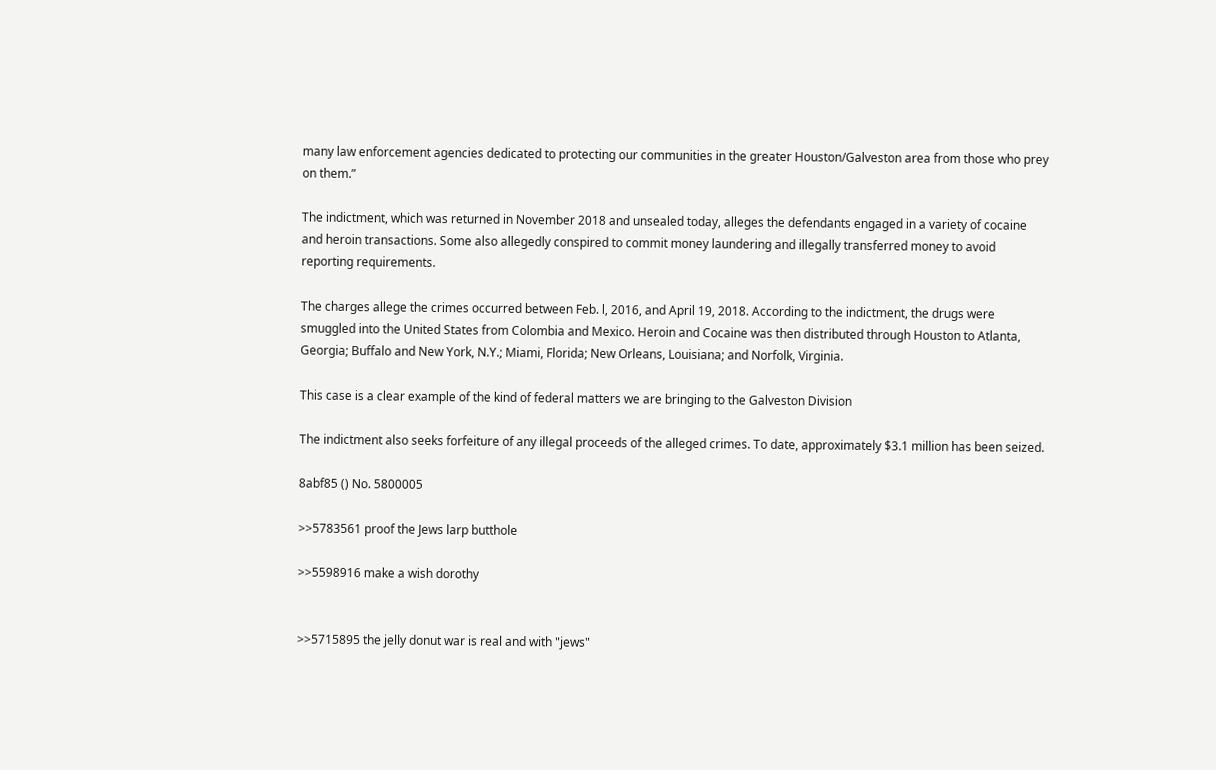many law enforcement agencies dedicated to protecting our communities in the greater Houston/Galveston area from those who prey on them.”

The indictment, which was returned in November 2018 and unsealed today, alleges the defendants engaged in a variety of cocaine and heroin transactions. Some also allegedly conspired to commit money laundering and illegally transferred money to avoid reporting requirements.

The charges allege the crimes occurred between Feb. l, 2016, and April 19, 2018. According to the indictment, the drugs were smuggled into the United States from Colombia and Mexico. Heroin and Cocaine was then distributed through Houston to Atlanta, Georgia; Buffalo and New York, N.Y.; Miami, Florida; New Orleans, Louisiana; and Norfolk, Virginia.

This case is a clear example of the kind of federal matters we are bringing to the Galveston Division

The indictment also seeks forfeiture of any illegal proceeds of the alleged crimes. To date, approximately $3.1 million has been seized.

8abf85 () No. 5800005

>>5783561 proof the Jews larp butthole

>>5598916 make a wish dorothy


>>5715895 the jelly donut war is real and with "jews"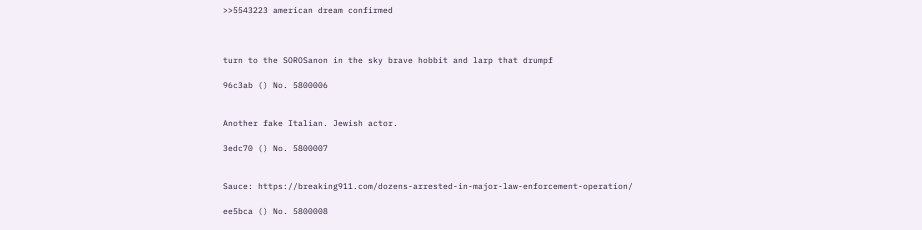>>5543223 american dream confirmed



turn to the SOROSanon in the sky brave hobbit and larp that drumpf

96c3ab () No. 5800006


Another fake Italian. Jewish actor.

3edc70 () No. 5800007


Sauce: https://breaking911.com/dozens-arrested-in-major-law-enforcement-operation/

ee5bca () No. 5800008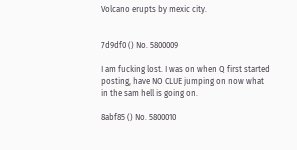Volcano erupts by mexic city.


7d9df0 () No. 5800009

I am fucking lost. I was on when Q first started posting, have NO CLUE jumping on now what in the sam hell is going on.

8abf85 () No. 5800010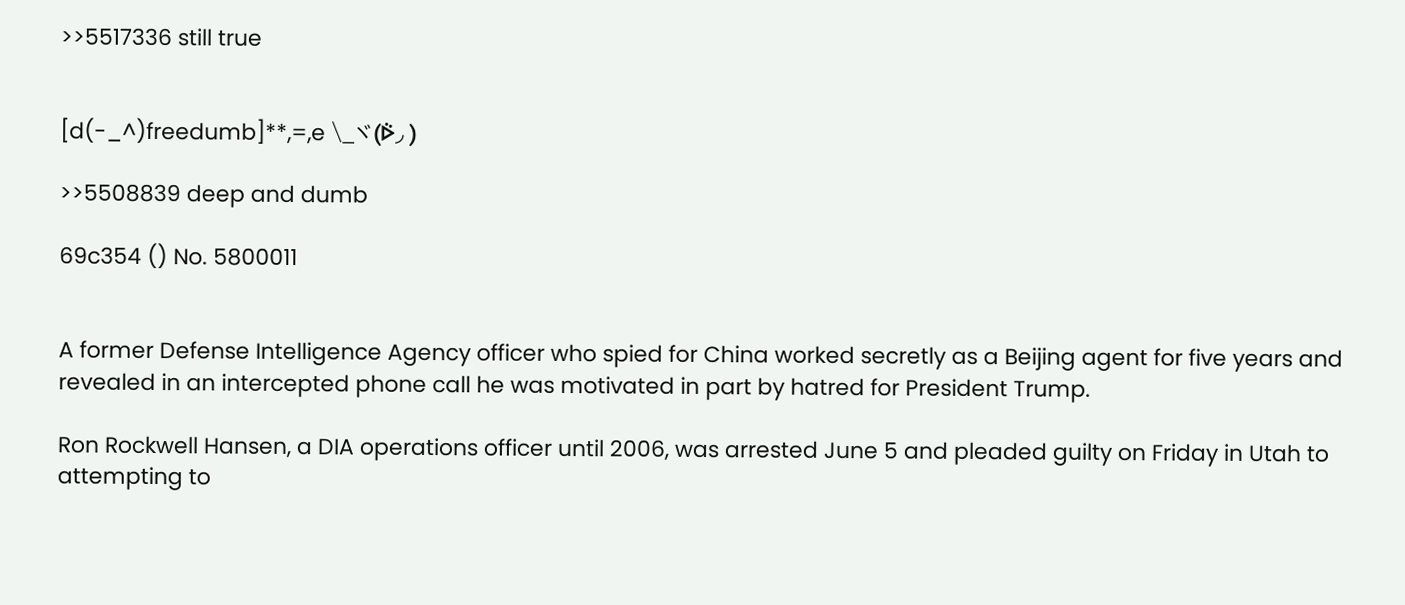>>5517336 still true


[d(-_^)freedumb]**,=,e \_ヾ(ᐖ◞ )

>>5508839 deep and dumb

69c354 () No. 5800011


A former Defense Intelligence Agency officer who spied for China worked secretly as a Beijing agent for five years and revealed in an intercepted phone call he was motivated in part by hatred for President Trump.

Ron Rockwell Hansen, a DIA operations officer until 2006, was arrested June 5 and pleaded guilty on Friday in Utah to attempting to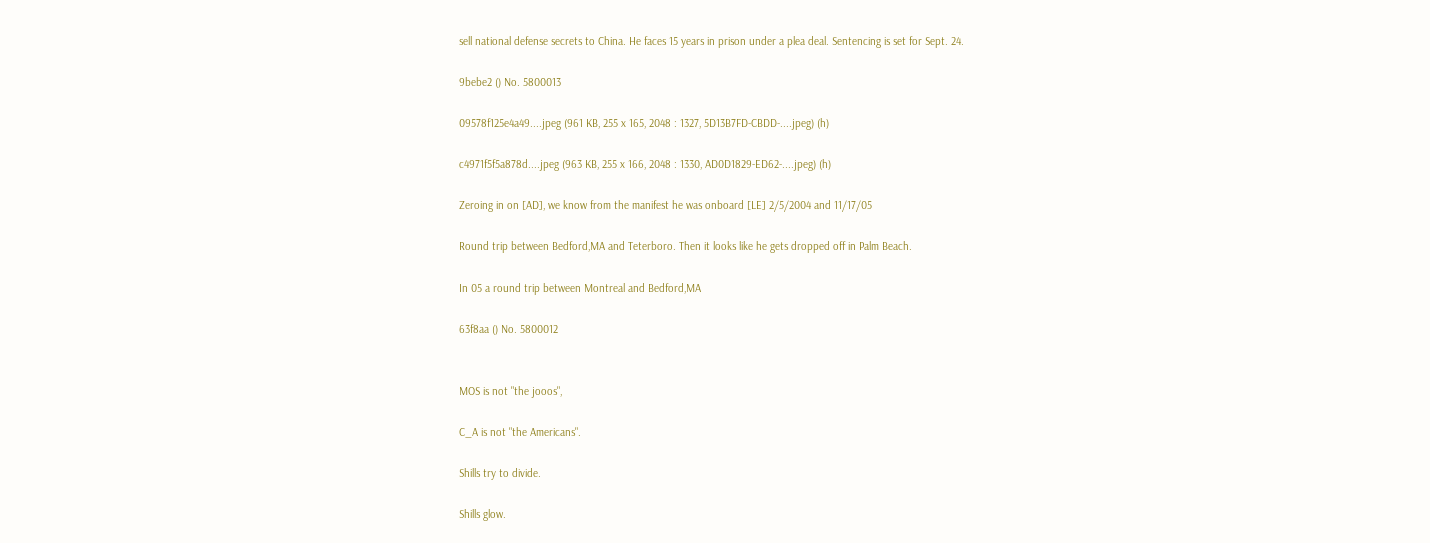sell national defense secrets to China. He faces 15 years in prison under a plea deal. Sentencing is set for Sept. 24.

9bebe2 () No. 5800013

09578f125e4a49....jpeg (961 KB, 255 x 165, 2048 : 1327, 5D13B7FD-CBDD-....jpeg) (h)

c4971f5f5a878d....jpeg (963 KB, 255 x 166, 2048 : 1330, AD0D1829-ED62-....jpeg) (h)

Zeroing in on [AD], we know from the manifest he was onboard [LE] 2/5/2004 and 11/17/05

Round trip between Bedford,MA and Teterboro. Then it looks like he gets dropped off in Palm Beach.

In 05 a round trip between Montreal and Bedford,MA

63f8aa () No. 5800012


MOS is not "the jooos",

C_A is not "the Americans".

Shills try to divide.

Shills glow.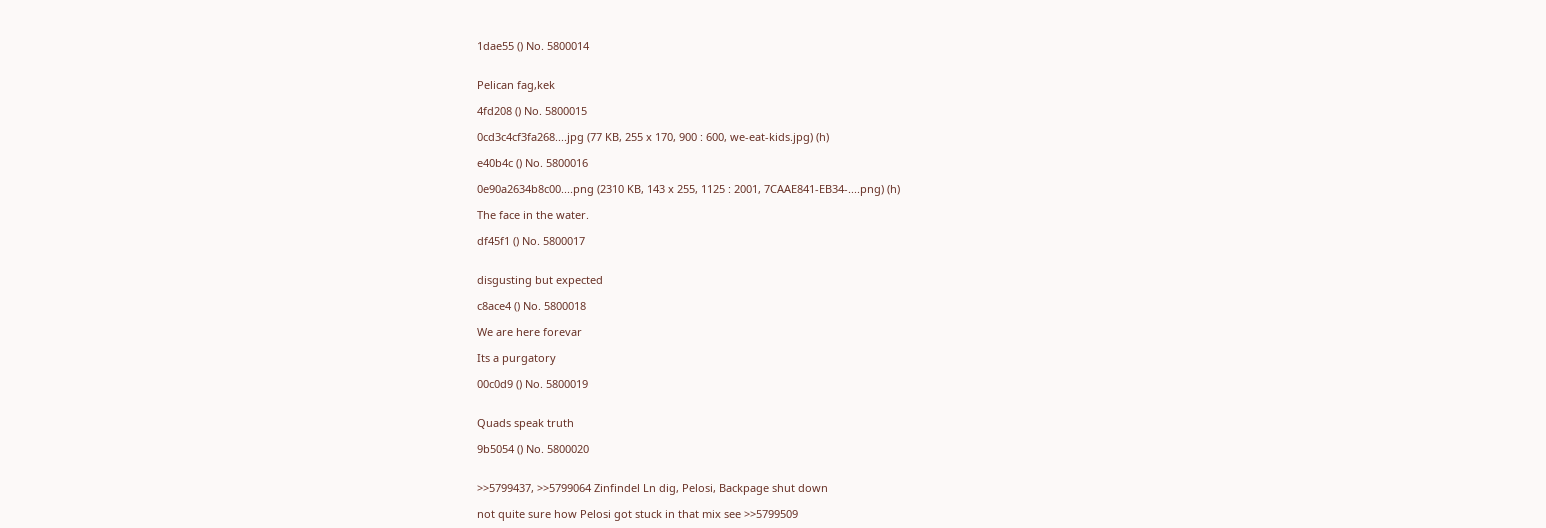1dae55 () No. 5800014


Pelican fag,kek

4fd208 () No. 5800015

0cd3c4cf3fa268....jpg (77 KB, 255 x 170, 900 : 600, we-eat-kids.jpg) (h)

e40b4c () No. 5800016

0e90a2634b8c00....png (2310 KB, 143 x 255, 1125 : 2001, 7CAAE841-EB34-....png) (h)

The face in the water.

df45f1 () No. 5800017


disgusting but expected

c8ace4 () No. 5800018

We are here forevar

Its a purgatory

00c0d9 () No. 5800019


Quads speak truth

9b5054 () No. 5800020


>>5799437, >>5799064 Zinfindel Ln dig, Pelosi, Backpage shut down

not quite sure how Pelosi got stuck in that mix see >>5799509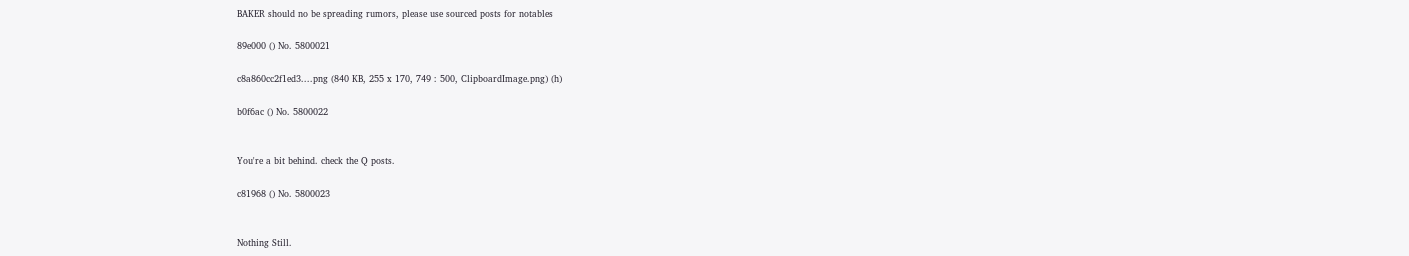BAKER should no be spreading rumors, please use sourced posts for notables

89e000 () No. 5800021

c8a860cc2f1ed3....png (840 KB, 255 x 170, 749 : 500, ClipboardImage.png) (h)

b0f6ac () No. 5800022


You're a bit behind. check the Q posts.

c81968 () No. 5800023


Nothing Still.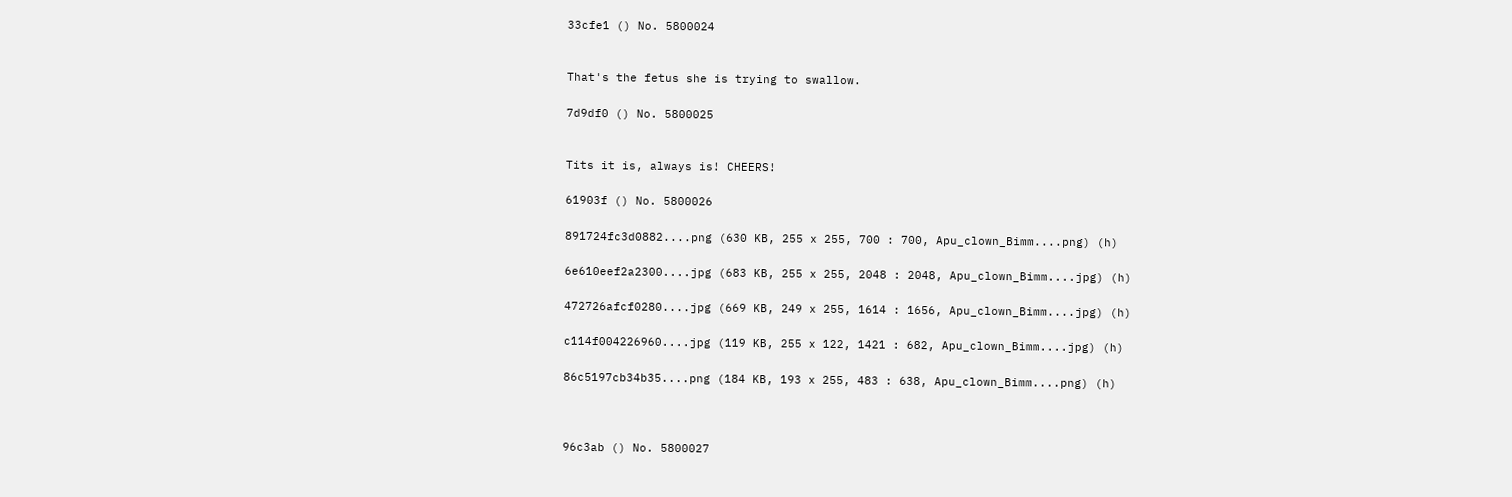33cfe1 () No. 5800024


That's the fetus she is trying to swallow.

7d9df0 () No. 5800025


Tits it is, always is! CHEERS!

61903f () No. 5800026

891724fc3d0882....png (630 KB, 255 x 255, 700 : 700, Apu_clown_Bimm....png) (h)

6e610eef2a2300....jpg (683 KB, 255 x 255, 2048 : 2048, Apu_clown_Bimm....jpg) (h)

472726afcf0280....jpg (669 KB, 249 x 255, 1614 : 1656, Apu_clown_Bimm....jpg) (h)

c114f004226960....jpg (119 KB, 255 x 122, 1421 : 682, Apu_clown_Bimm....jpg) (h)

86c5197cb34b35....png (184 KB, 193 x 255, 483 : 638, Apu_clown_Bimm....png) (h)



96c3ab () No. 5800027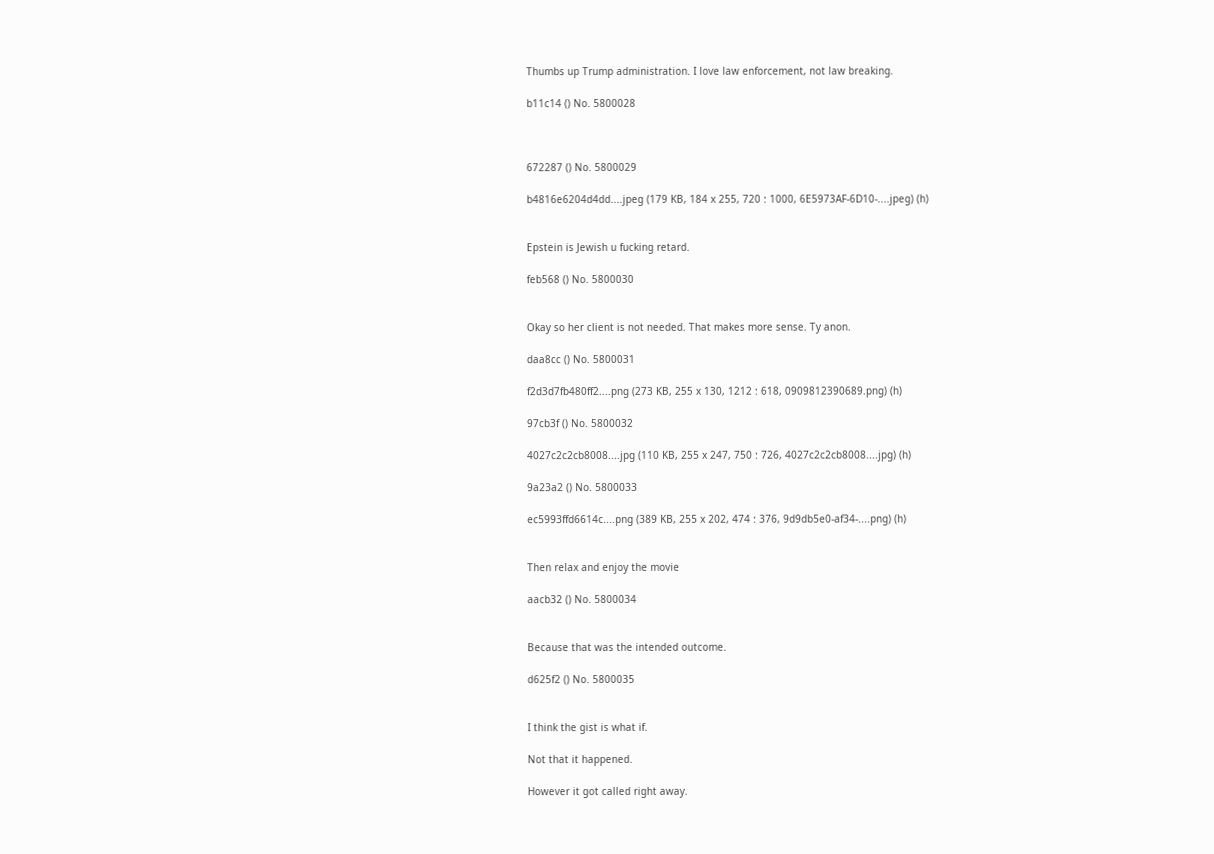Thumbs up Trump administration. I love law enforcement, not law breaking.

b11c14 () No. 5800028



672287 () No. 5800029

b4816e6204d4dd....jpeg (179 KB, 184 x 255, 720 : 1000, 6E5973AF-6D10-....jpeg) (h)


Epstein is Jewish u fucking retard.

feb568 () No. 5800030


Okay so her client is not needed. That makes more sense. Ty anon.

daa8cc () No. 5800031

f2d3d7fb480ff2....png (273 KB, 255 x 130, 1212 : 618, 0909812390689.png) (h)

97cb3f () No. 5800032

4027c2c2cb8008....jpg (110 KB, 255 x 247, 750 : 726, 4027c2c2cb8008....jpg) (h)

9a23a2 () No. 5800033

ec5993ffd6614c....png (389 KB, 255 x 202, 474 : 376, 9d9db5e0-af34-....png) (h)


Then relax and enjoy the movie

aacb32 () No. 5800034


Because that was the intended outcome.

d625f2 () No. 5800035


I think the gist is what if.

Not that it happened.

However it got called right away.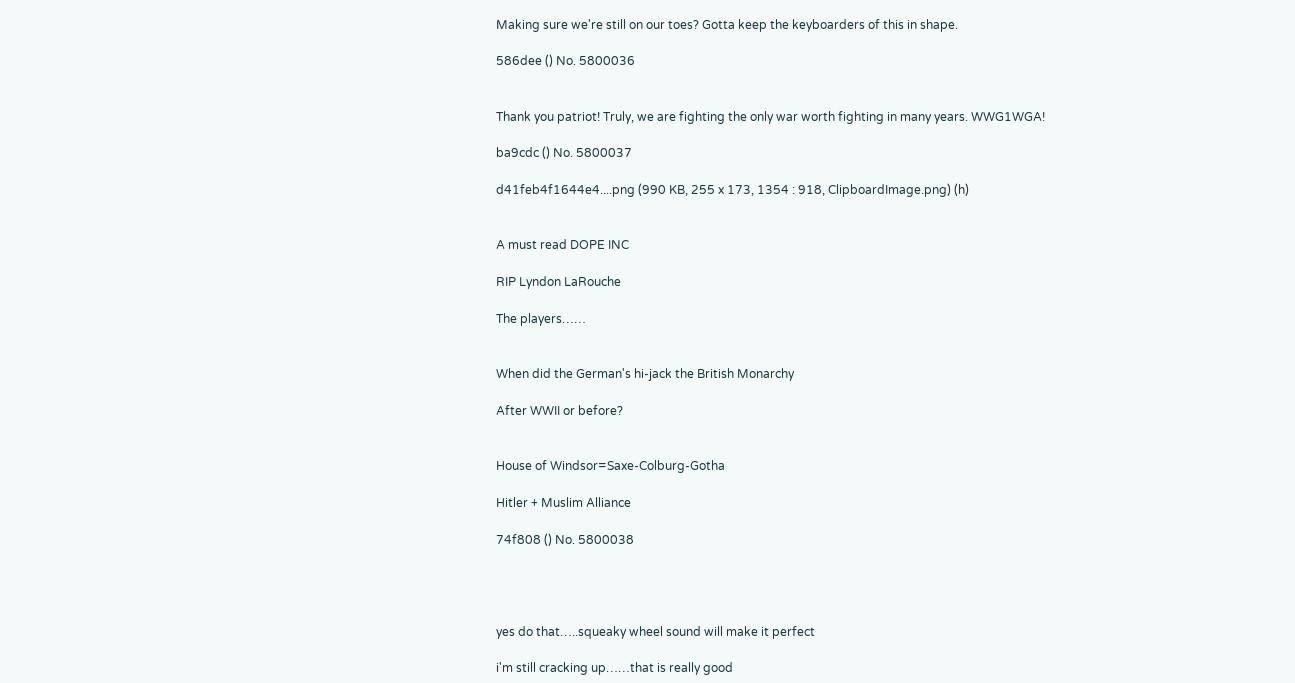Making sure we're still on our toes? Gotta keep the keyboarders of this in shape.

586dee () No. 5800036


Thank you patriot! Truly, we are fighting the only war worth fighting in many years. WWG1WGA!

ba9cdc () No. 5800037

d41feb4f1644e4....png (990 KB, 255 x 173, 1354 : 918, ClipboardImage.png) (h)


A must read DOPE INC

RIP Lyndon LaRouche

The players……


When did the German's hi-jack the British Monarchy

After WWII or before?


House of Windsor=Saxe-Colburg-Gotha

Hitler + Muslim Alliance

74f808 () No. 5800038




yes do that…..squeaky wheel sound will make it perfect

i'm still cracking up……that is really good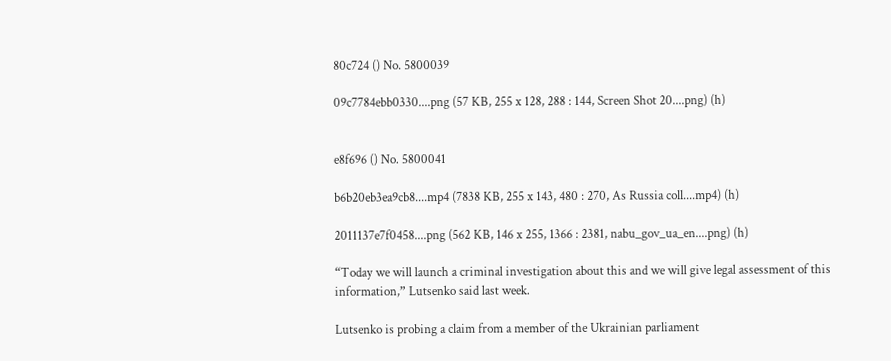80c724 () No. 5800039

09c7784ebb0330....png (57 KB, 255 x 128, 288 : 144, Screen Shot 20....png) (h)


e8f696 () No. 5800041

b6b20eb3ea9cb8....mp4 (7838 KB, 255 x 143, 480 : 270, As Russia coll....mp4) (h)

2011137e7f0458....png (562 KB, 146 x 255, 1366 : 2381, nabu_gov_ua_en....png) (h)

“Today we will launch a criminal investigation about this and we will give legal assessment of this information,” Lutsenko said last week.

Lutsenko is probing a claim from a member of the Ukrainian parliament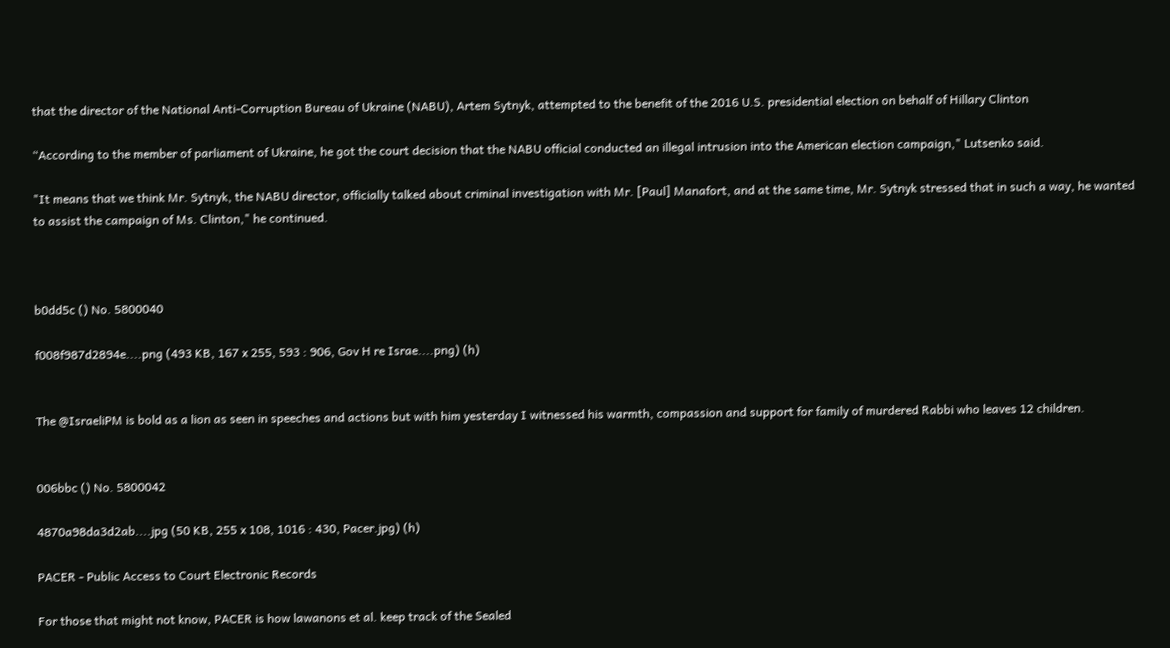that the director of the National Anti-Corruption Bureau of Ukraine (NABU), Artem Sytnyk, attempted to the benefit of the 2016 U.S. presidential election on behalf of Hillary Clinton

“According to the member of parliament of Ukraine, he got the court decision that the NABU official conducted an illegal intrusion into the American election campaign," Lutsenko said.

"It means that we think Mr. Sytnyk, the NABU director, officially talked about criminal investigation with Mr. [Paul] Manafort, and at the same time, Mr. Sytnyk stressed that in such a way, he wanted to assist the campaign of Ms. Clinton," he continued.



b0dd5c () No. 5800040

f008f987d2894e....png (493 KB, 167 x 255, 593 : 906, Gov H re Israe....png) (h)


The @IsraeliPM is bold as a lion as seen in speeches and actions but with him yesterday I witnessed his warmth, compassion and support for family of murdered Rabbi who leaves 12 children.


006bbc () No. 5800042

4870a98da3d2ab....jpg (50 KB, 255 x 108, 1016 : 430, Pacer.jpg) (h)

PACER - Public Access to Court Electronic Records

For those that might not know, PACER is how lawanons et al. keep track of the Sealed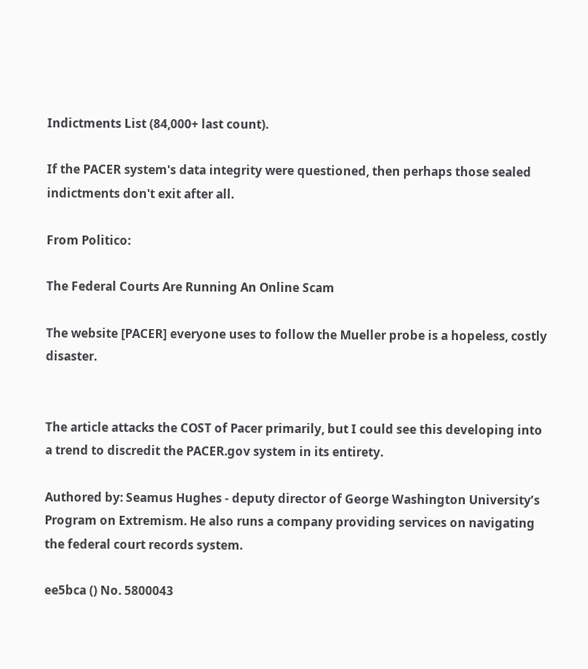Indictments List (84,000+ last count).

If the PACER system's data integrity were questioned, then perhaps those sealed indictments don't exit after all.

From Politico:

The Federal Courts Are Running An Online Scam

The website [PACER] everyone uses to follow the Mueller probe is a hopeless, costly disaster.


The article attacks the COST of Pacer primarily, but I could see this developing into a trend to discredit the PACER.gov system in its entirety.

Authored by: Seamus Hughes - deputy director of George Washington University’s Program on Extremism. He also runs a company providing services on navigating the federal court records system.

ee5bca () No. 5800043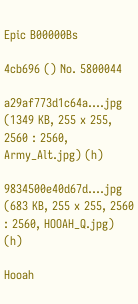Epic B00000Bs

4cb696 () No. 5800044

a29af773d1c64a....jpg (1349 KB, 255 x 255, 2560 : 2560, Army_Alt.jpg) (h)

9834500e40d67d....jpg (683 KB, 255 x 255, 2560 : 2560, HOOAH_Q.jpg) (h)

Hooah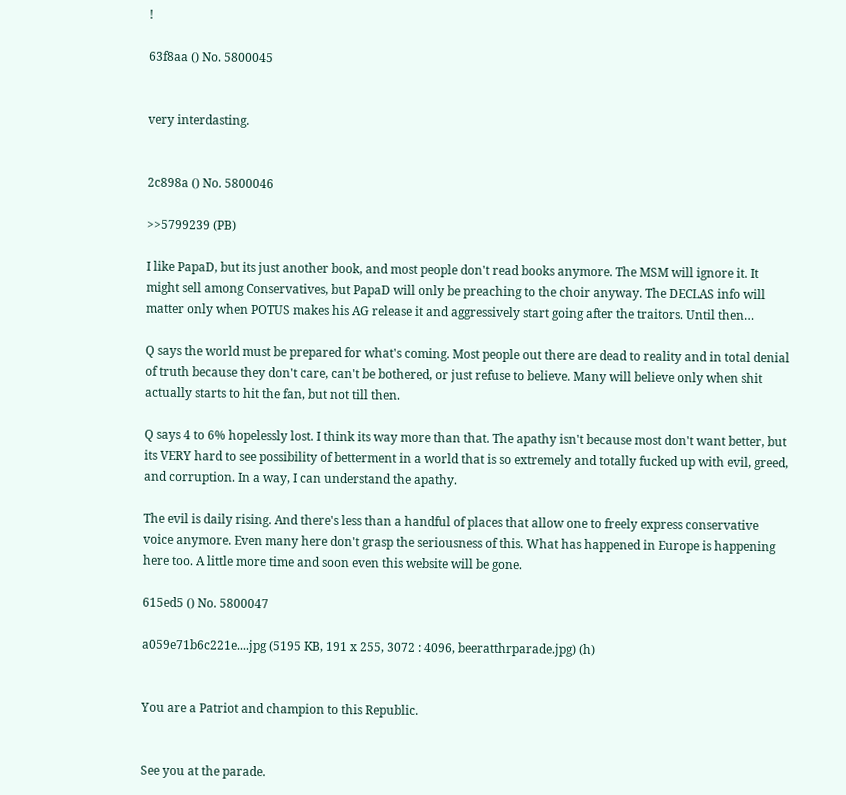!

63f8aa () No. 5800045


very interdasting.


2c898a () No. 5800046

>>5799239 (PB)

I like PapaD, but its just another book, and most people don't read books anymore. The MSM will ignore it. It might sell among Conservatives, but PapaD will only be preaching to the choir anyway. The DECLAS info will matter only when POTUS makes his AG release it and aggressively start going after the traitors. Until then…

Q says the world must be prepared for what's coming. Most people out there are dead to reality and in total denial of truth because they don't care, can't be bothered, or just refuse to believe. Many will believe only when shit actually starts to hit the fan, but not till then.

Q says 4 to 6% hopelessly lost. I think its way more than that. The apathy isn't because most don't want better, but its VERY hard to see possibility of betterment in a world that is so extremely and totally fucked up with evil, greed, and corruption. In a way, I can understand the apathy.

The evil is daily rising. And there's less than a handful of places that allow one to freely express conservative voice anymore. Even many here don't grasp the seriousness of this. What has happened in Europe is happening here too. A little more time and soon even this website will be gone.

615ed5 () No. 5800047

a059e71b6c221e....jpg (5195 KB, 191 x 255, 3072 : 4096, beeratthrparade.jpg) (h)


You are a Patriot and champion to this Republic.


See you at the parade.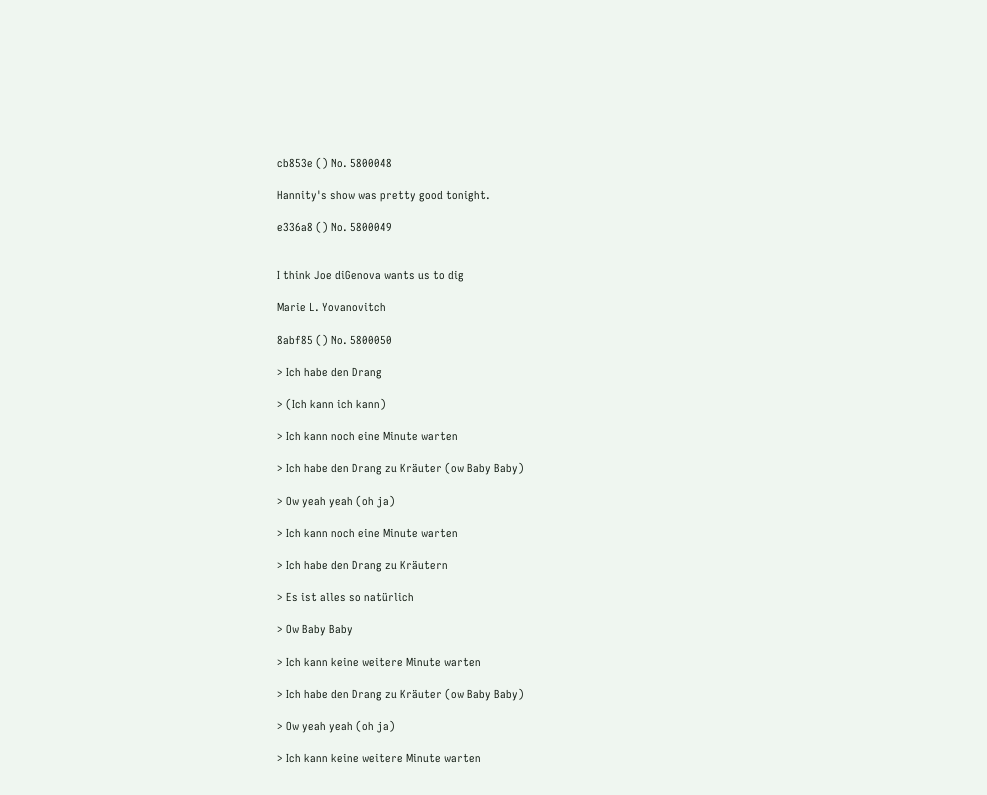cb853e () No. 5800048

Hannity's show was pretty good tonight.

e336a8 () No. 5800049


I think Joe diGenova wants us to dig

Marie L. Yovanovitch

8abf85 () No. 5800050

> Ich habe den Drang

> (Ich kann ich kann)

> Ich kann noch eine Minute warten

> Ich habe den Drang zu Kräuter (ow Baby Baby)

> Ow yeah yeah (oh ja)

> Ich kann noch eine Minute warten

> Ich habe den Drang zu Kräutern

> Es ist alles so natürlich

> Ow Baby Baby

> Ich kann keine weitere Minute warten

> Ich habe den Drang zu Kräuter (ow Baby Baby)

> Ow yeah yeah (oh ja)

> Ich kann keine weitere Minute warten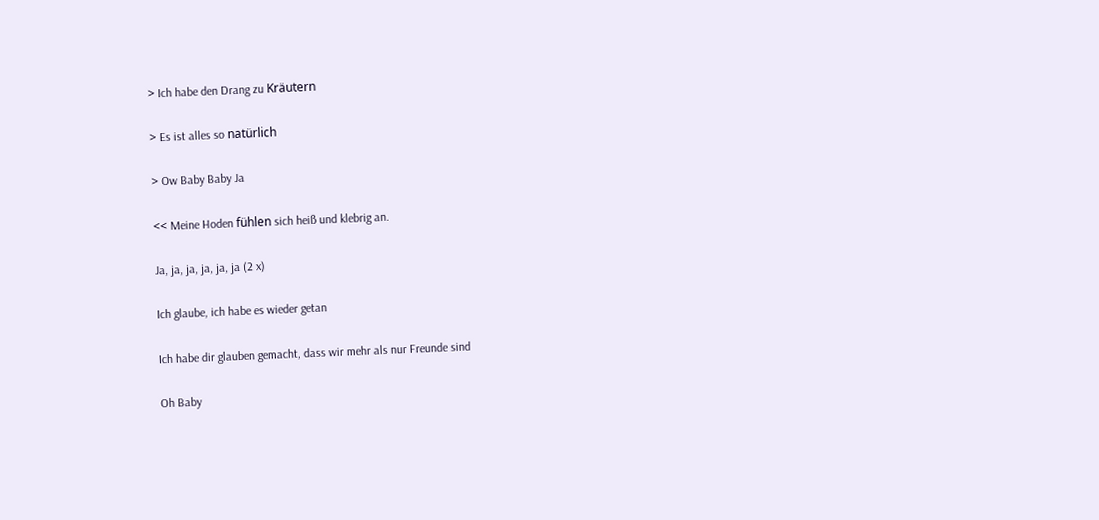> Ich habe den Drang zu Kräutern

> Es ist alles so natürlich

> Ow Baby Baby Ja

<< Meine Hoden fühlen sich heiß und klebrig an.

Ja, ja, ja, ja, ja, ja (2 x)

Ich glaube, ich habe es wieder getan

Ich habe dir glauben gemacht, dass wir mehr als nur Freunde sind

Oh Baby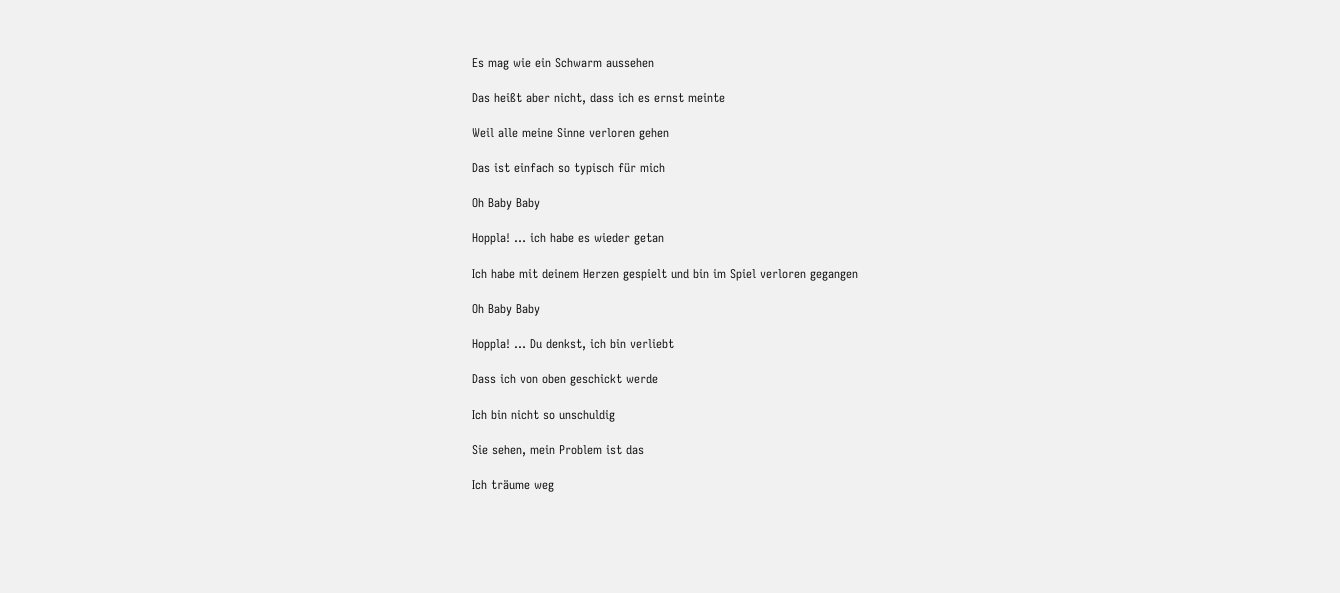Es mag wie ein Schwarm aussehen

Das heißt aber nicht, dass ich es ernst meinte

Weil alle meine Sinne verloren gehen

Das ist einfach so typisch für mich

Oh Baby Baby

Hoppla! … ich habe es wieder getan

Ich habe mit deinem Herzen gespielt und bin im Spiel verloren gegangen

Oh Baby Baby

Hoppla! … Du denkst, ich bin verliebt

Dass ich von oben geschickt werde

Ich bin nicht so unschuldig

Sie sehen, mein Problem ist das

Ich träume weg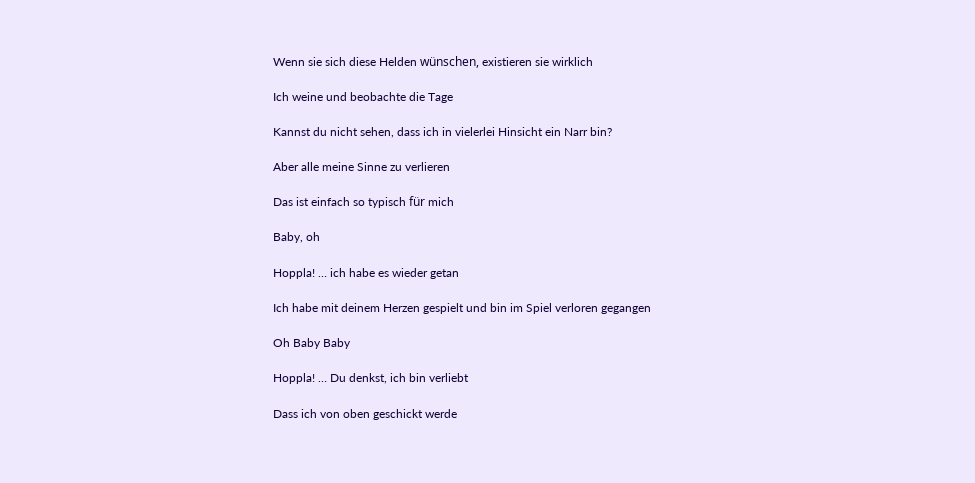Wenn sie sich diese Helden wünschen, existieren sie wirklich

Ich weine und beobachte die Tage

Kannst du nicht sehen, dass ich in vielerlei Hinsicht ein Narr bin?

Aber alle meine Sinne zu verlieren

Das ist einfach so typisch für mich

Baby, oh

Hoppla! … ich habe es wieder getan

Ich habe mit deinem Herzen gespielt und bin im Spiel verloren gegangen

Oh Baby Baby

Hoppla! … Du denkst, ich bin verliebt

Dass ich von oben geschickt werde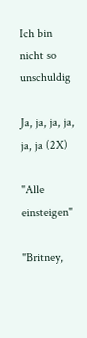Ich bin nicht so unschuldig

Ja, ja, ja, ja, ja, ja (2X)

"Alle einsteigen"

"Britney,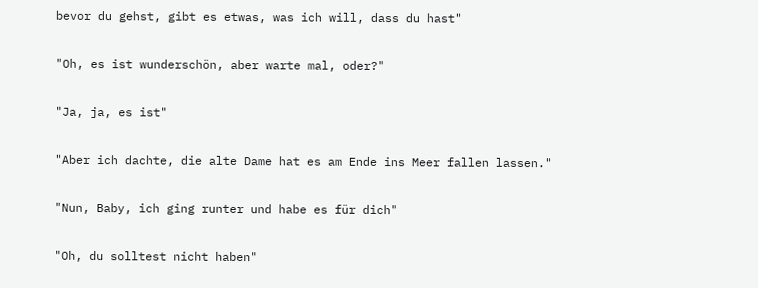bevor du gehst, gibt es etwas, was ich will, dass du hast"

"Oh, es ist wunderschön, aber warte mal, oder?"

"Ja, ja, es ist"

"Aber ich dachte, die alte Dame hat es am Ende ins Meer fallen lassen."

"Nun, Baby, ich ging runter und habe es für dich"

"Oh, du solltest nicht haben"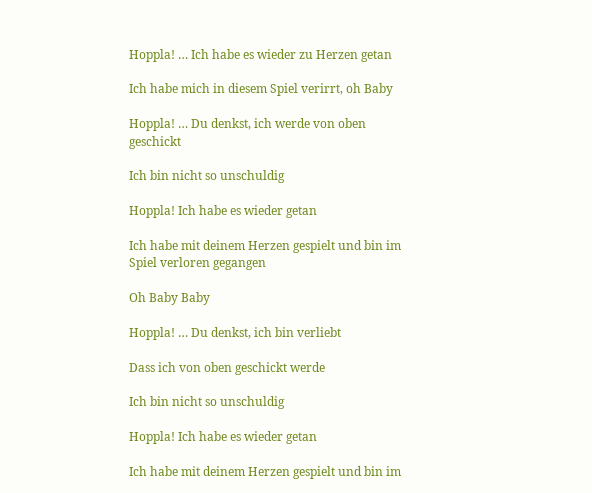Hoppla! … Ich habe es wieder zu Herzen getan

Ich habe mich in diesem Spiel verirrt, oh Baby

Hoppla! … Du denkst, ich werde von oben geschickt

Ich bin nicht so unschuldig

Hoppla! Ich habe es wieder getan

Ich habe mit deinem Herzen gespielt und bin im Spiel verloren gegangen

Oh Baby Baby

Hoppla! … Du denkst, ich bin verliebt

Dass ich von oben geschickt werde

Ich bin nicht so unschuldig

Hoppla! Ich habe es wieder getan

Ich habe mit deinem Herzen gespielt und bin im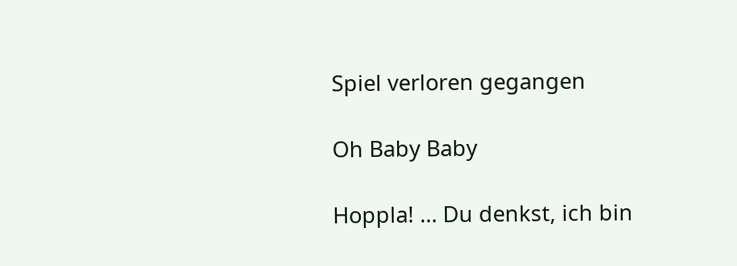Spiel verloren gegangen

Oh Baby Baby

Hoppla! … Du denkst, ich bin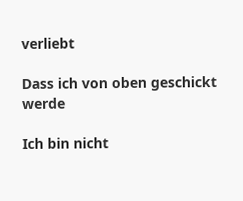verliebt

Dass ich von oben geschickt werde

Ich bin nicht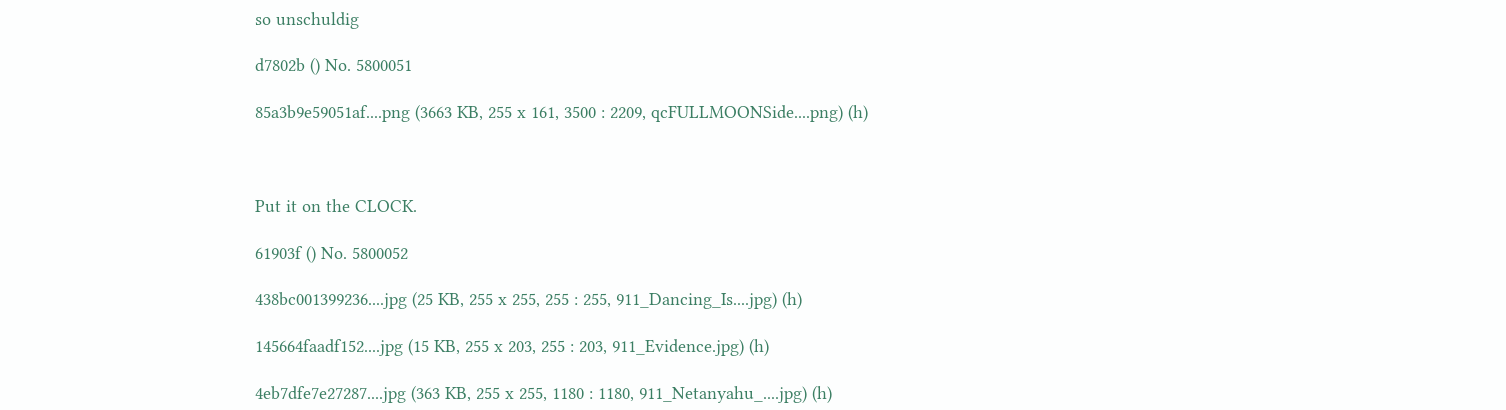so unschuldig

d7802b () No. 5800051

85a3b9e59051af....png (3663 KB, 255 x 161, 3500 : 2209, qcFULLMOONSide....png) (h)



Put it on the CLOCK.

61903f () No. 5800052

438bc001399236....jpg (25 KB, 255 x 255, 255 : 255, 911_Dancing_Is....jpg) (h)

145664faadf152....jpg (15 KB, 255 x 203, 255 : 203, 911_Evidence.jpg) (h)

4eb7dfe7e27287....jpg (363 KB, 255 x 255, 1180 : 1180, 911_Netanyahu_....jpg) (h)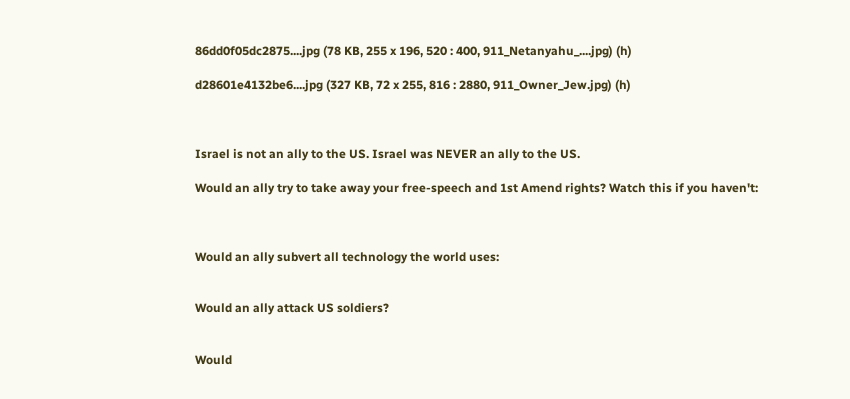86dd0f05dc2875....jpg (78 KB, 255 x 196, 520 : 400, 911_Netanyahu_....jpg) (h)

d28601e4132be6....jpg (327 KB, 72 x 255, 816 : 2880, 911_Owner_Jew.jpg) (h)



Israel is not an ally to the US. Israel was NEVER an ally to the US.

Would an ally try to take away your free-speech and 1st Amend rights? Watch this if you haven't:



Would an ally subvert all technology the world uses:


Would an ally attack US soldiers?


Would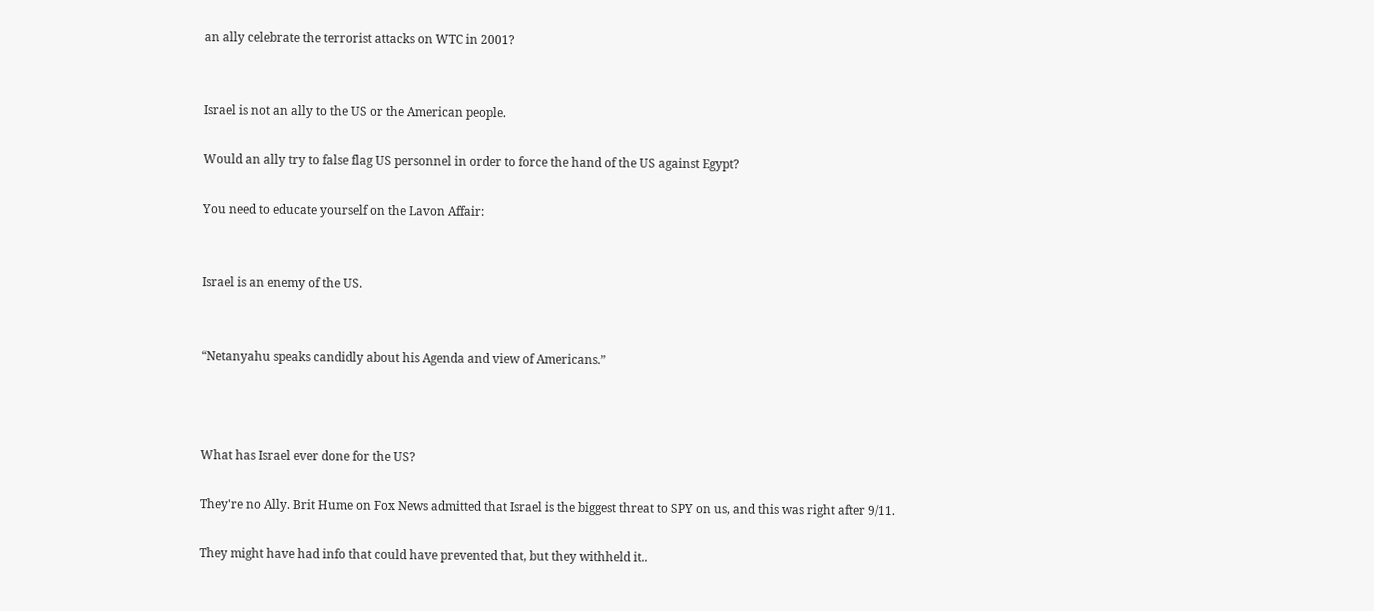an ally celebrate the terrorist attacks on WTC in 2001?


Israel is not an ally to the US or the American people.

Would an ally try to false flag US personnel in order to force the hand of the US against Egypt?

You need to educate yourself on the Lavon Affair:


Israel is an enemy of the US.


“Netanyahu speaks candidly about his Agenda and view of Americans.”



What has Israel ever done for the US?

They're no Ally. Brit Hume on Fox News admitted that Israel is the biggest threat to SPY on us, and this was right after 9/11.

They might have had info that could have prevented that, but they withheld it..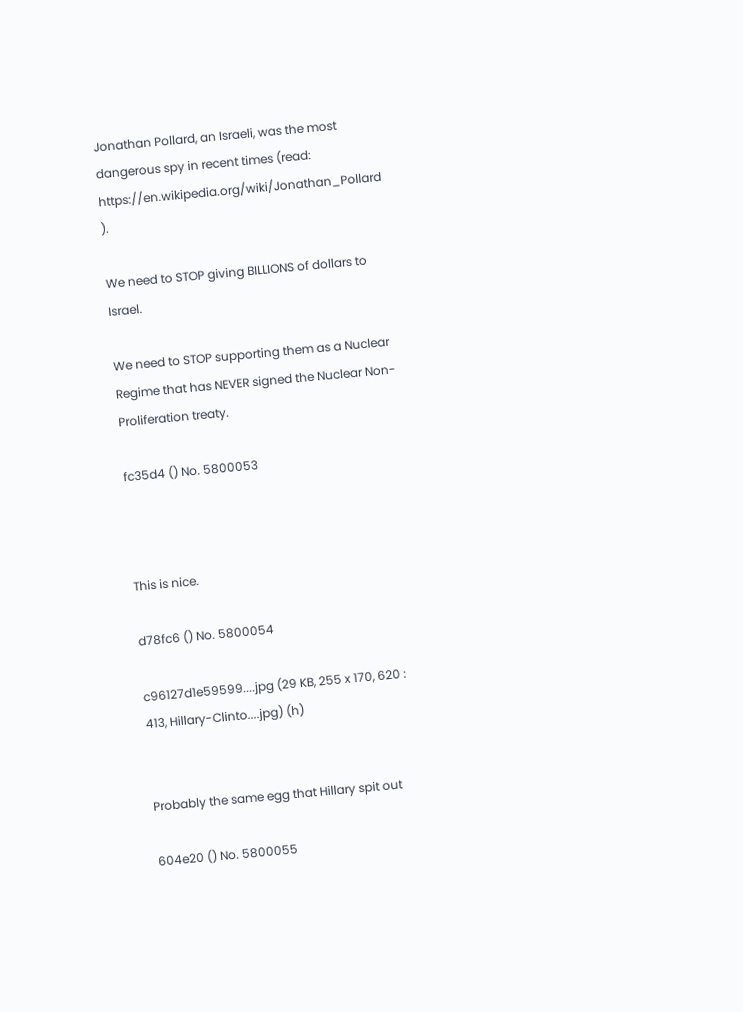Jonathan Pollard, an Israeli, was the most dangerous spy in recent times (read: https://en.wikipedia.org/wiki/Jonathan_Pollard ).

We need to STOP giving BILLIONS of dollars to Israel.

We need to STOP supporting them as a Nuclear Regime that has NEVER signed the Nuclear Non-Proliferation treaty.

fc35d4 () No. 5800053



This is nice.

d78fc6 () No. 5800054

c96127d1e59599....jpg (29 KB, 255 x 170, 620 : 413, Hillary-Clinto....jpg) (h)


Probably the same egg that Hillary spit out

604e20 () No. 5800055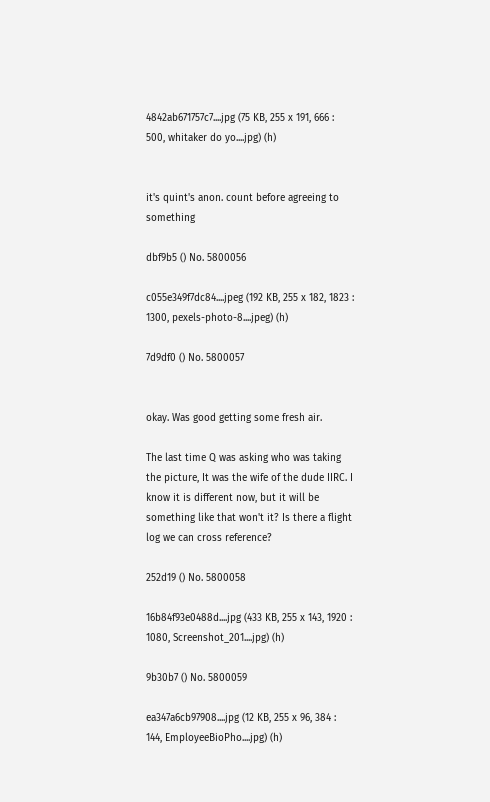4842ab671757c7....jpg (75 KB, 255 x 191, 666 : 500, whitaker do yo....jpg) (h)


it's quint's anon. count before agreeing to something

dbf9b5 () No. 5800056

c055e349f7dc84....jpeg (192 KB, 255 x 182, 1823 : 1300, pexels-photo-8....jpeg) (h)

7d9df0 () No. 5800057


okay. Was good getting some fresh air.

The last time Q was asking who was taking the picture, It was the wife of the dude IIRC. I know it is different now, but it will be something like that won't it? Is there a flight log we can cross reference?

252d19 () No. 5800058

16b84f93e0488d....jpg (433 KB, 255 x 143, 1920 : 1080, Screenshot_201....jpg) (h)

9b30b7 () No. 5800059

ea347a6cb97908....jpg (12 KB, 255 x 96, 384 : 144, EmployeeBioPho....jpg) (h)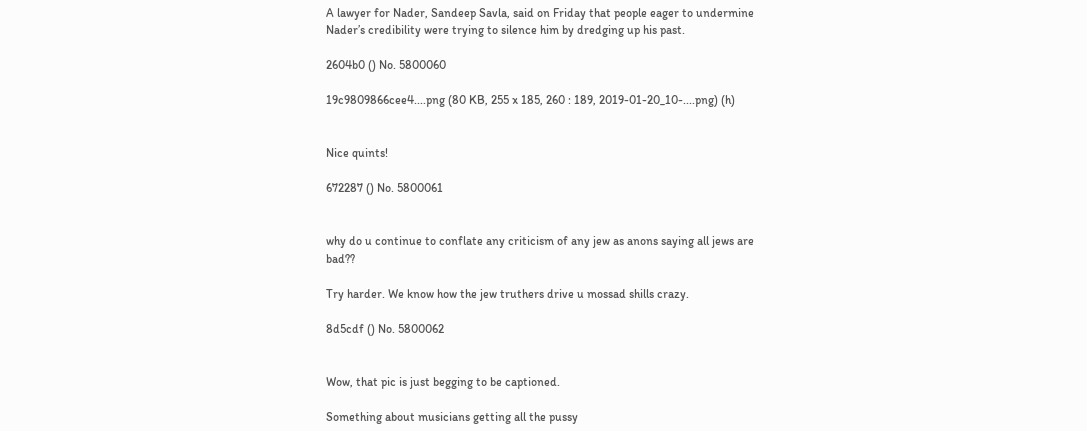A lawyer for Nader, Sandeep Savla, said on Friday that people eager to undermine Nader’s credibility were trying to silence him by dredging up his past.

2604b0 () No. 5800060

19c9809866cee4....png (80 KB, 255 x 185, 260 : 189, 2019-01-20_10-....png) (h)


Nice quints!

672287 () No. 5800061


why do u continue to conflate any criticism of any jew as anons saying all jews are bad??

Try harder. We know how the jew truthers drive u mossad shills crazy.

8d5cdf () No. 5800062


Wow, that pic is just begging to be captioned.

Something about musicians getting all the pussy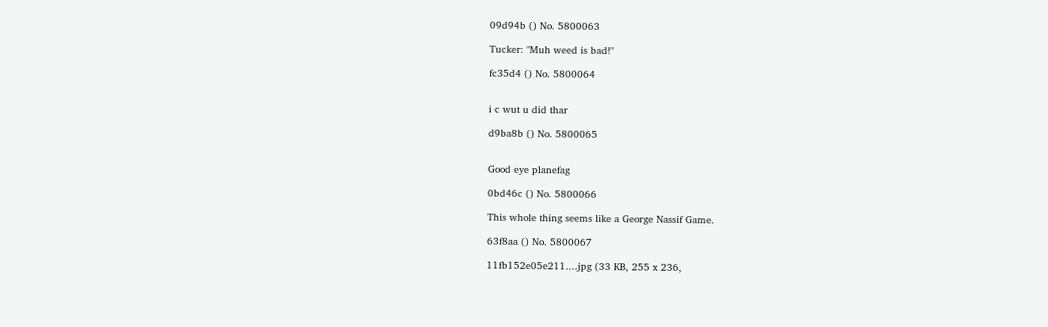09d94b () No. 5800063

Tucker: "Muh weed is bad!"

fc35d4 () No. 5800064


i c wut u did thar

d9ba8b () No. 5800065


Good eye planefag

0bd46c () No. 5800066

This whole thing seems like a George Nassif Game.

63f8aa () No. 5800067

11fb152e05e211....jpg (33 KB, 255 x 236,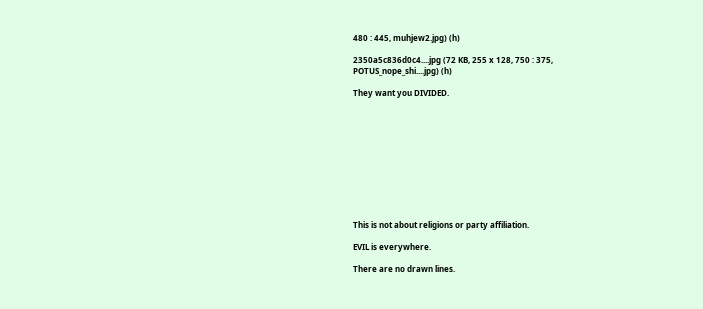480 : 445, muhjew2.jpg) (h)

2350a5c836d0c4....jpg (72 KB, 255 x 128, 750 : 375, POTUS_nope_shi....jpg) (h)

They want you DIVIDED.











This is not about religions or party affiliation.

EVIL is everywhere.

There are no drawn lines.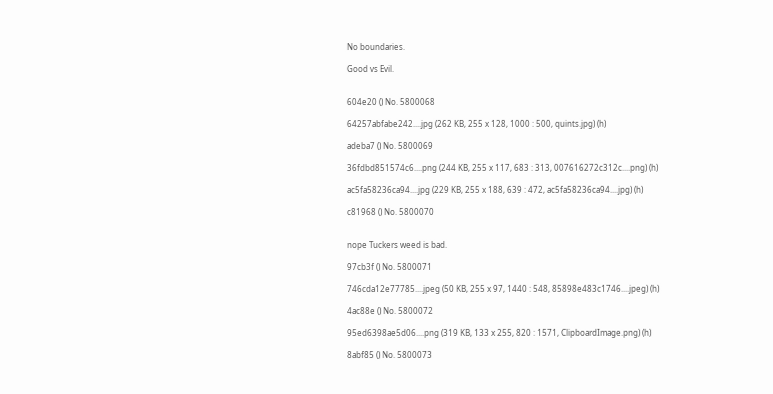No boundaries.

Good vs Evil.


604e20 () No. 5800068

64257abfabe242....jpg (262 KB, 255 x 128, 1000 : 500, quints.jpg) (h)

adeba7 () No. 5800069

36fdbd851574c6....png (244 KB, 255 x 117, 683 : 313, 007616272c312c....png) (h)

ac5fa58236ca94....jpg (229 KB, 255 x 188, 639 : 472, ac5fa58236ca94....jpg) (h)

c81968 () No. 5800070


nope Tuckers weed is bad.

97cb3f () No. 5800071

746cda12e77785....jpeg (50 KB, 255 x 97, 1440 : 548, 85898e483c1746....jpeg) (h)

4ac88e () No. 5800072

95ed6398ae5d06....png (319 KB, 133 x 255, 820 : 1571, ClipboardImage.png) (h)

8abf85 () No. 5800073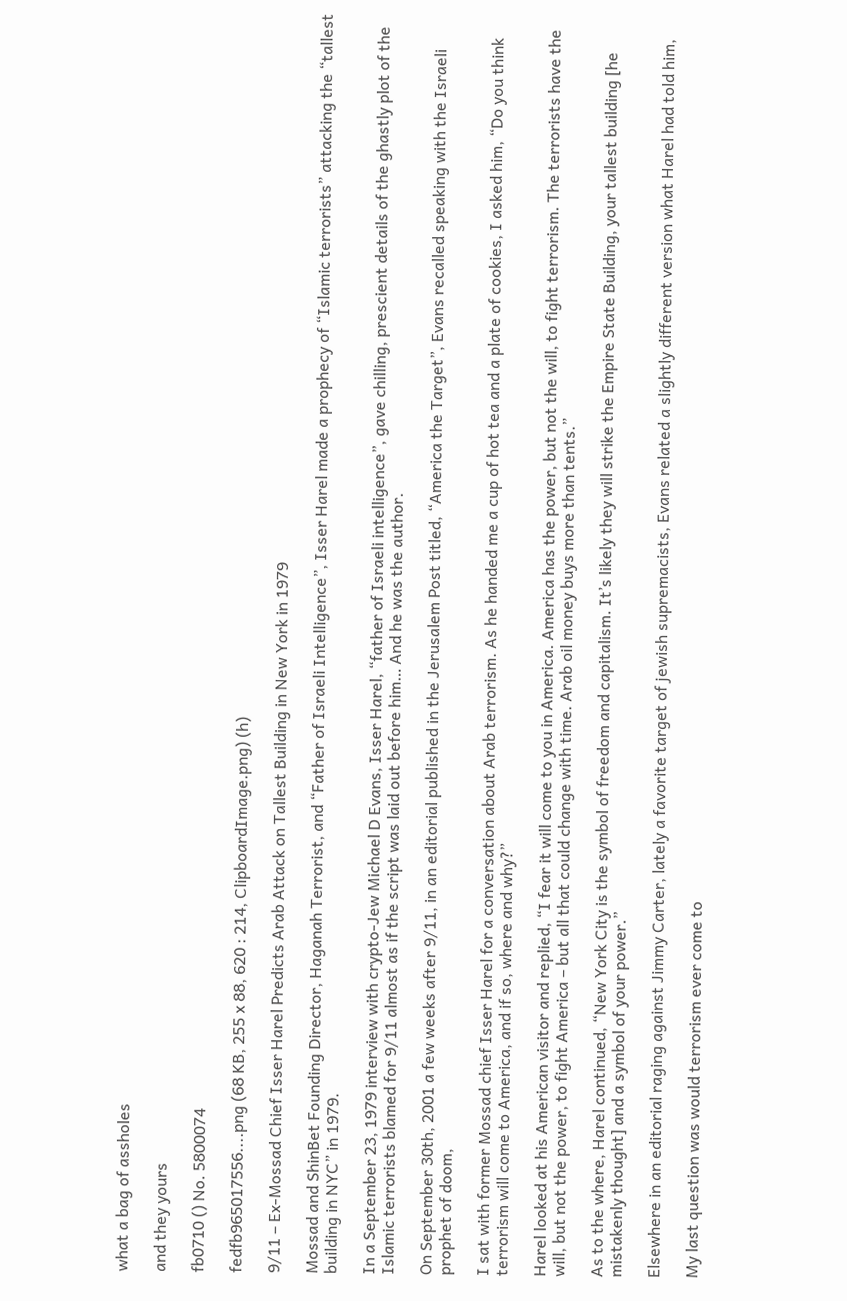what a bag of assholes

and they yours

fb0710 () No. 5800074

fedfb965017556....png (68 KB, 255 x 88, 620 : 214, ClipboardImage.png) (h)

9/11 – Ex-Mossad Chief Isser Harel Predicts Arab Attack on Tallest Building in New York in 1979

Mossad and ShinBet Founding Director, Haganah Terrorist, and “Father of Israeli Intelligence”, Isser Harel made a prophecy of “Islamic terrorists” attacking the “tallest building in NYC” in 1979.

In a September 23, 1979 interview with crypto-Jew Michael D Evans, Isser Harel, “father of Israeli intelligence”, gave chilling, prescient details of the ghastly plot of the Islamic terrorists blamed for 9/11 almost as if the script was laid out before him… And he was the author.

On September 30th, 2001 a few weeks after 9/11, in an editorial published in the Jerusalem Post titled, “America the Target”, Evans recalled speaking with the Israeli prophet of doom,

I sat with former Mossad chief Isser Harel for a conversation about Arab terrorism. As he handed me a cup of hot tea and a plate of cookies, I asked him, “Do you think terrorism will come to America, and if so, where and why?”

Harel looked at his American visitor and replied, “I fear it will come to you in America. America has the power, but not the will, to fight terrorism. The terrorists have the will, but not the power, to fight America – but all that could change with time. Arab oil money buys more than tents.”

As to the where, Harel continued, “New York City is the symbol of freedom and capitalism. It’s likely they will strike the Empire State Building, your tallest building [he mistakenly thought] and a symbol of your power.”

Elsewhere in an editorial raging against Jimmy Carter, lately a favorite target of jewish supremacists, Evans related a slightly different version what Harel had told him,

My last question was would terrorism ever come to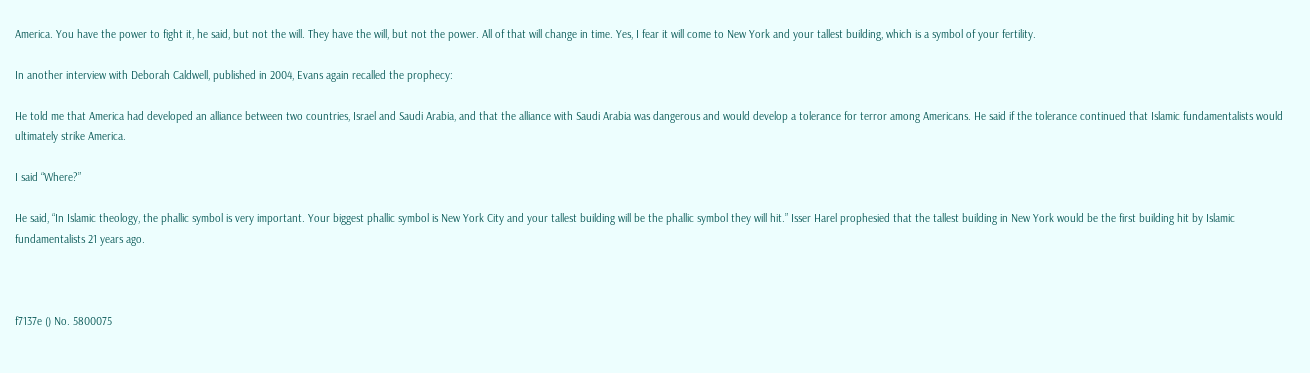America. You have the power to fight it, he said, but not the will. They have the will, but not the power. All of that will change in time. Yes, I fear it will come to New York and your tallest building, which is a symbol of your fertility.

In another interview with Deborah Caldwell, published in 2004, Evans again recalled the prophecy:

He told me that America had developed an alliance between two countries, Israel and Saudi Arabia, and that the alliance with Saudi Arabia was dangerous and would develop a tolerance for terror among Americans. He said if the tolerance continued that Islamic fundamentalists would ultimately strike America.

I said “Where?”

He said, “In Islamic theology, the phallic symbol is very important. Your biggest phallic symbol is New York City and your tallest building will be the phallic symbol they will hit.” Isser Harel prophesied that the tallest building in New York would be the first building hit by Islamic fundamentalists 21 years ago.



f7137e () No. 5800075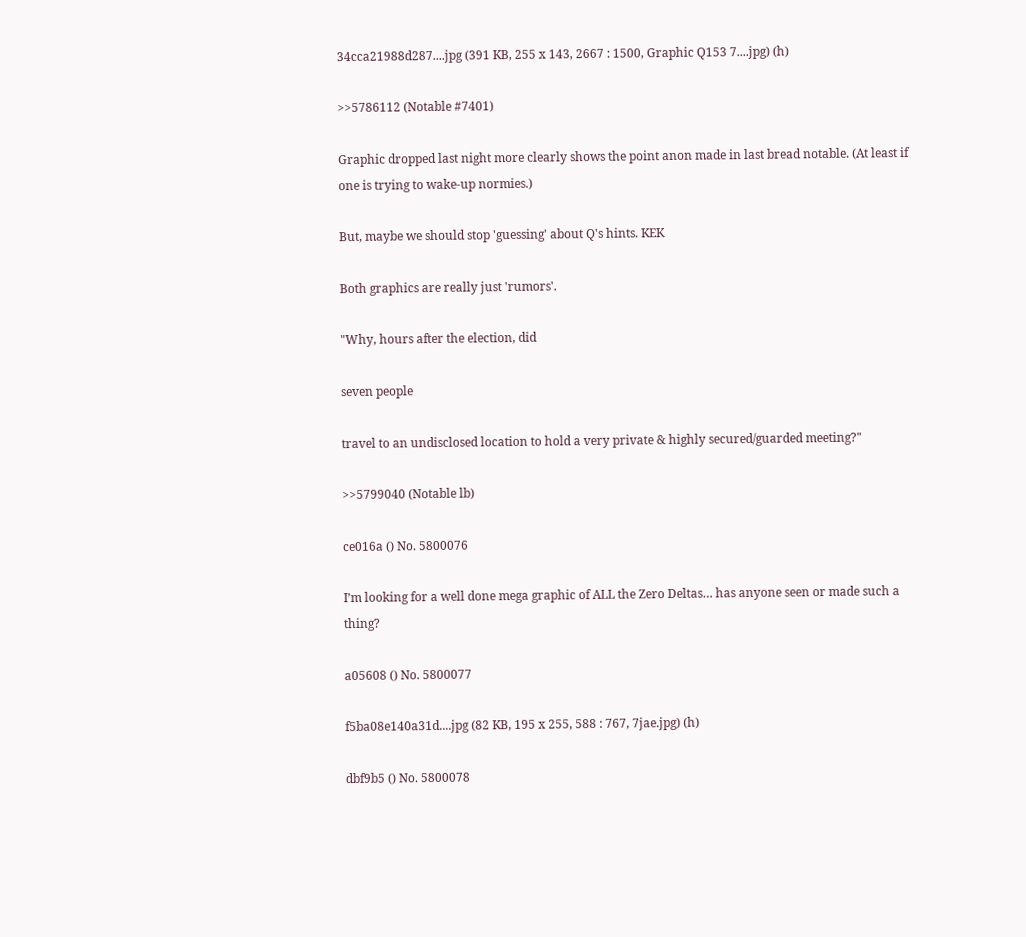34cca21988d287....jpg (391 KB, 255 x 143, 2667 : 1500, Graphic Q153 7....jpg) (h)

>>5786112 (Notable #7401)

Graphic dropped last night more clearly shows the point anon made in last bread notable. (At least if one is trying to wake-up normies.)

But, maybe we should stop 'guessing' about Q's hints. KEK

Both graphics are really just 'rumors'.

"Why, hours after the election, did

seven people

travel to an undisclosed location to hold a very private & highly secured/guarded meeting?"

>>5799040 (Notable lb)

ce016a () No. 5800076

I’m looking for a well done mega graphic of ALL the Zero Deltas… has anyone seen or made such a thing?

a05608 () No. 5800077

f5ba08e140a31d....jpg (82 KB, 195 x 255, 588 : 767, 7jae.jpg) (h)

dbf9b5 () No. 5800078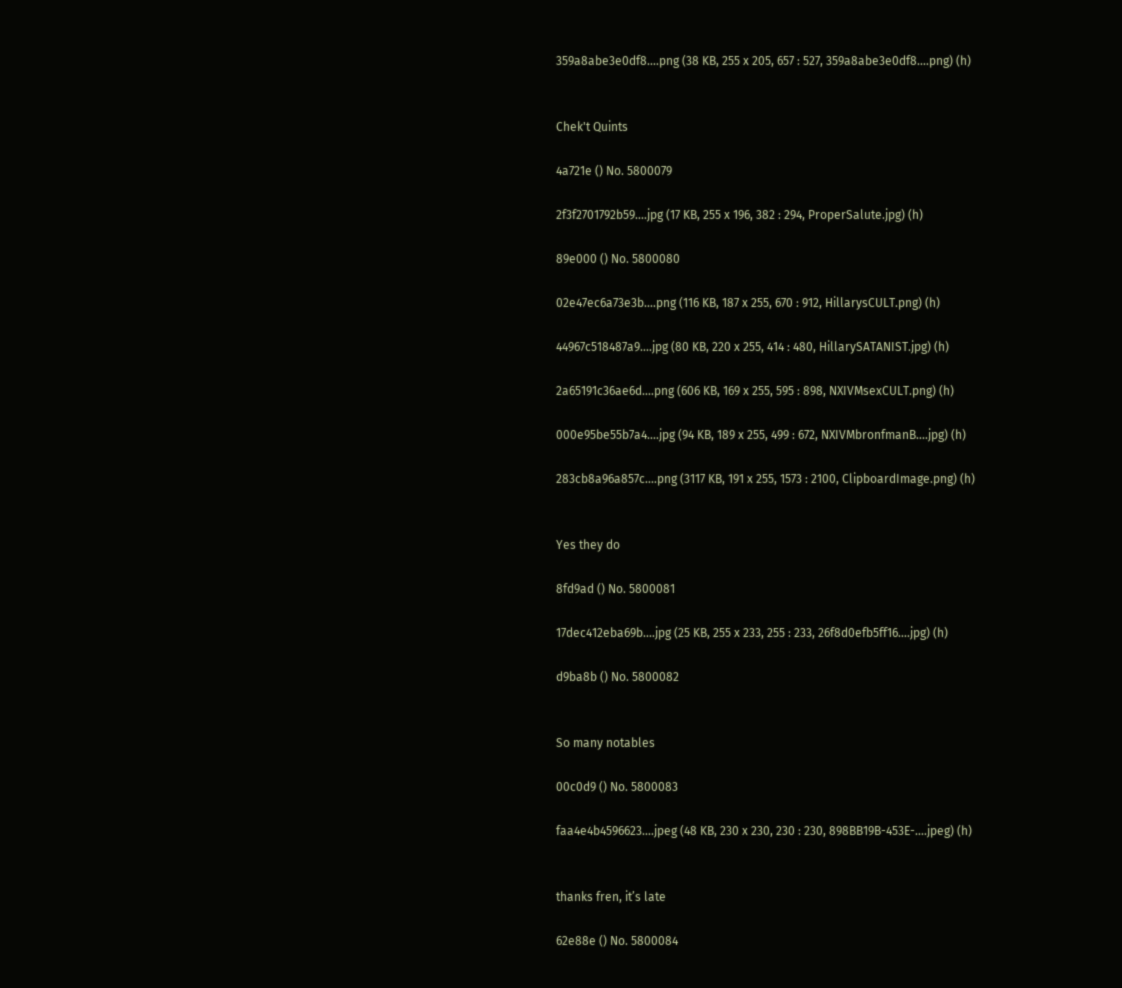359a8abe3e0df8....png (38 KB, 255 x 205, 657 : 527, 359a8abe3e0df8....png) (h)


Chek't Quints

4a721e () No. 5800079

2f3f2701792b59....jpg (17 KB, 255 x 196, 382 : 294, ProperSalute.jpg) (h)

89e000 () No. 5800080

02e47ec6a73e3b....png (116 KB, 187 x 255, 670 : 912, HillarysCULT.png) (h)

44967c518487a9....jpg (80 KB, 220 x 255, 414 : 480, HillarySATANIST.jpg) (h)

2a65191c36ae6d....png (606 KB, 169 x 255, 595 : 898, NXIVMsexCULT.png) (h)

000e95be55b7a4....jpg (94 KB, 189 x 255, 499 : 672, NXIVMbronfmanB....jpg) (h)

283cb8a96a857c....png (3117 KB, 191 x 255, 1573 : 2100, ClipboardImage.png) (h)


Yes they do

8fd9ad () No. 5800081

17dec412eba69b....jpg (25 KB, 255 x 233, 255 : 233, 26f8d0efb5ff16....jpg) (h)

d9ba8b () No. 5800082


So many notables

00c0d9 () No. 5800083

faa4e4b4596623....jpeg (48 KB, 230 x 230, 230 : 230, 898BB19B-453E-....jpeg) (h)


thanks fren, it’s late

62e88e () No. 5800084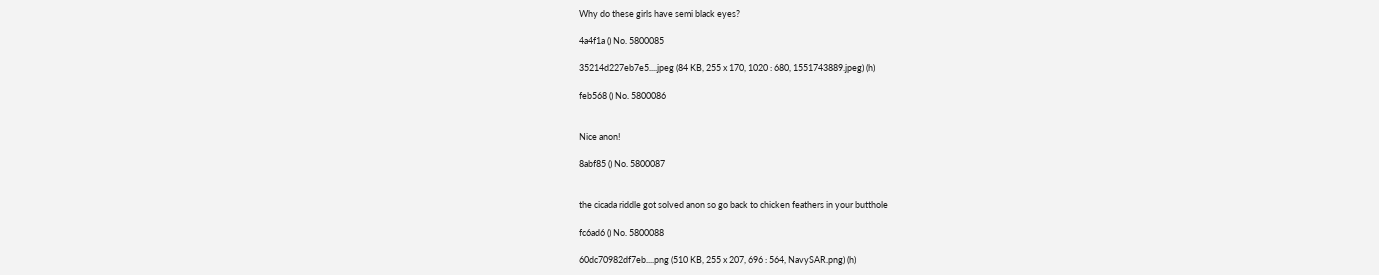Why do these girls have semi black eyes?

4a4f1a () No. 5800085

35214d227eb7e5....jpeg (84 KB, 255 x 170, 1020 : 680, 1551743889.jpeg) (h)

feb568 () No. 5800086


Nice anon!

8abf85 () No. 5800087


the cicada riddle got solved anon so go back to chicken feathers in your butthole

fc6ad6 () No. 5800088

60dc70982df7eb....png (510 KB, 255 x 207, 696 : 564, NavySAR.png) (h)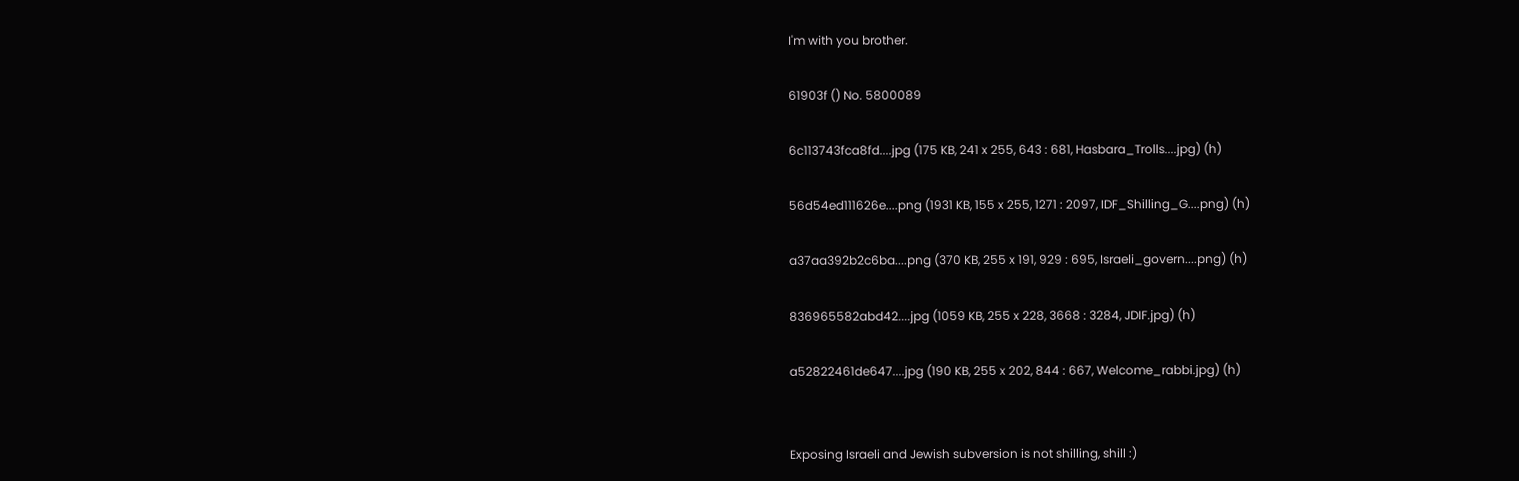I'm with you brother.

61903f () No. 5800089

6c113743fca8fd....jpg (175 KB, 241 x 255, 643 : 681, Hasbara_Trolls....jpg) (h)

56d54ed111626e....png (1931 KB, 155 x 255, 1271 : 2097, IDF_Shilling_G....png) (h)

a37aa392b2c6ba....png (370 KB, 255 x 191, 929 : 695, Israeli_govern....png) (h)

836965582abd42....jpg (1059 KB, 255 x 228, 3668 : 3284, JDIF.jpg) (h)

a52822461de647....jpg (190 KB, 255 x 202, 844 : 667, Welcome_rabbi.jpg) (h)


Exposing Israeli and Jewish subversion is not shilling, shill :)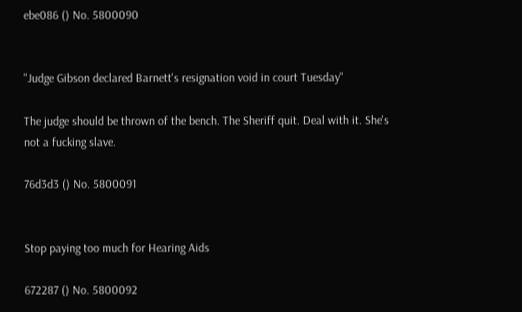ebe086 () No. 5800090


"Judge Gibson declared Barnett's resignation void in court Tuesday"

The judge should be thrown of the bench. The Sheriff quit. Deal with it. She's not a fucking slave.

76d3d3 () No. 5800091


Stop paying too much for Hearing Aids

672287 () No. 5800092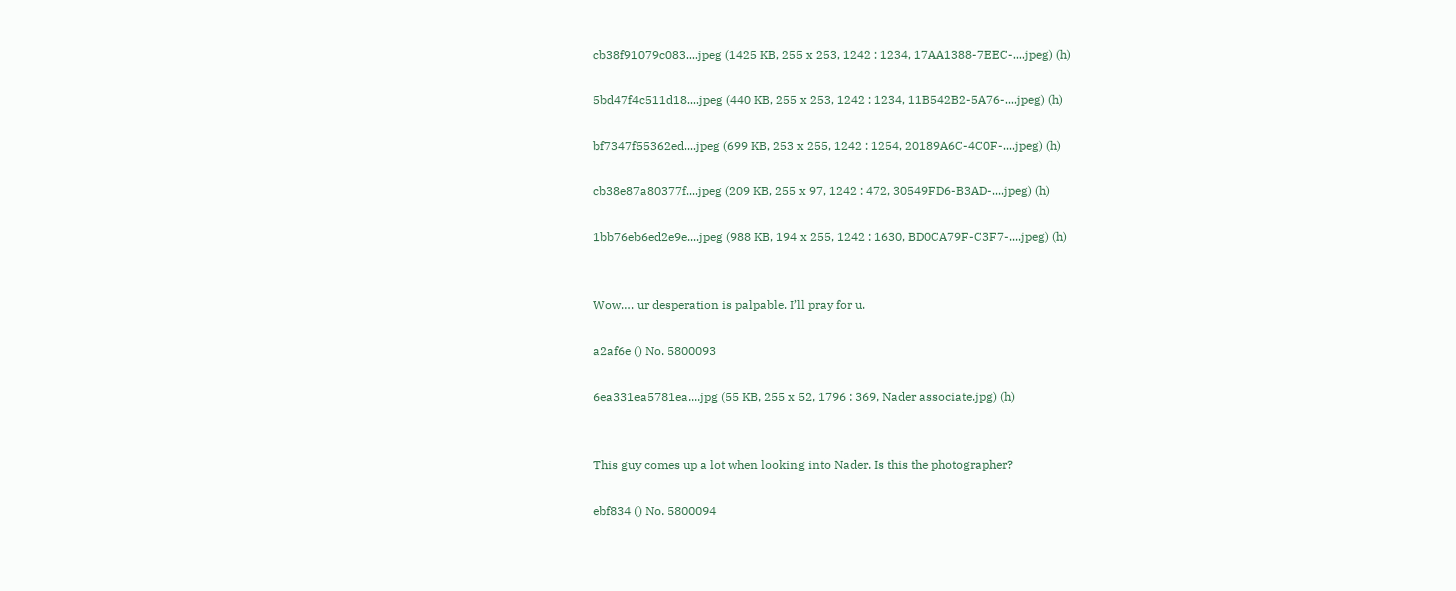cb38f91079c083....jpeg (1425 KB, 255 x 253, 1242 : 1234, 17AA1388-7EEC-....jpeg) (h)

5bd47f4c511d18....jpeg (440 KB, 255 x 253, 1242 : 1234, 11B542B2-5A76-....jpeg) (h)

bf7347f55362ed....jpeg (699 KB, 253 x 255, 1242 : 1254, 20189A6C-4C0F-....jpeg) (h)

cb38e87a80377f....jpeg (209 KB, 255 x 97, 1242 : 472, 30549FD6-B3AD-....jpeg) (h)

1bb76eb6ed2e9e....jpeg (988 KB, 194 x 255, 1242 : 1630, BD0CA79F-C3F7-....jpeg) (h)


Wow…. ur desperation is palpable. I’ll pray for u.

a2af6e () No. 5800093

6ea331ea5781ea....jpg (55 KB, 255 x 52, 1796 : 369, Nader associate.jpg) (h)


This guy comes up a lot when looking into Nader. Is this the photographer?

ebf834 () No. 5800094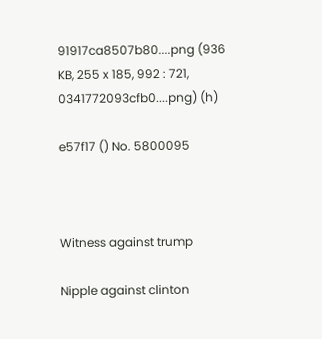91917ca8507b80....png (936 KB, 255 x 185, 992 : 721, 0341772093cfb0....png) (h)

e57f17 () No. 5800095



Witness against trump

Nipple against clinton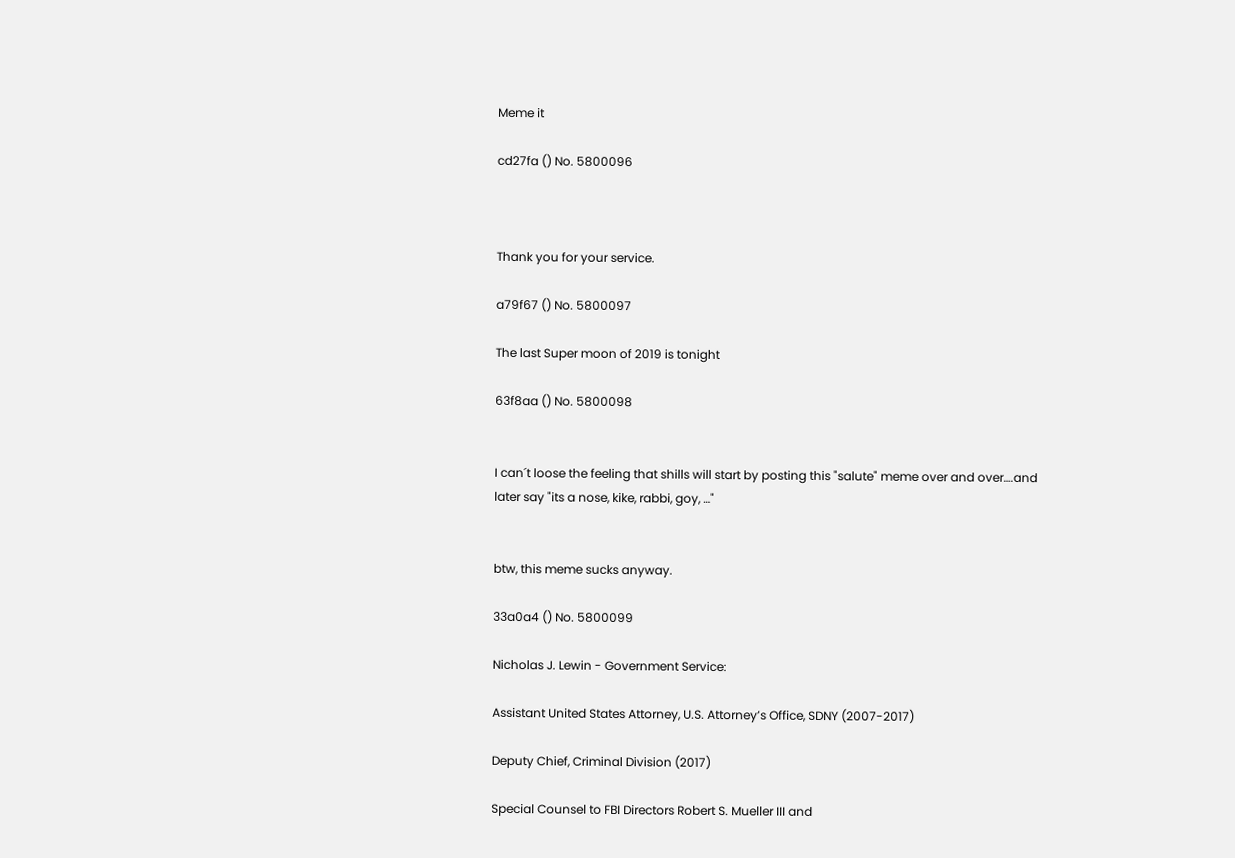Meme it

cd27fa () No. 5800096



Thank you for your service.

a79f67 () No. 5800097

The last Super moon of 2019 is tonight

63f8aa () No. 5800098


I can´t loose the feeling that shills will start by posting this "salute" meme over and over….and later say "its a nose, kike, rabbi, goy, …"


btw, this meme sucks anyway.

33a0a4 () No. 5800099

Nicholas J. Lewin - Government Service:

Assistant United States Attorney, U.S. Attorney’s Office, SDNY (2007-2017)

Deputy Chief, Criminal Division (2017)

Special Counsel to FBI Directors Robert S. Mueller III and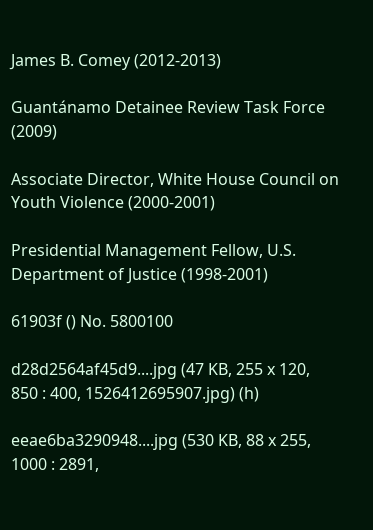James B. Comey (2012-2013)

Guantánamo Detainee Review Task Force (2009)

Associate Director, White House Council on Youth Violence (2000-2001)

Presidential Management Fellow, U.S. Department of Justice (1998-2001)

61903f () No. 5800100

d28d2564af45d9....jpg (47 KB, 255 x 120, 850 : 400, 1526412695907.jpg) (h)

eeae6ba3290948....jpg (530 KB, 88 x 255, 1000 : 2891,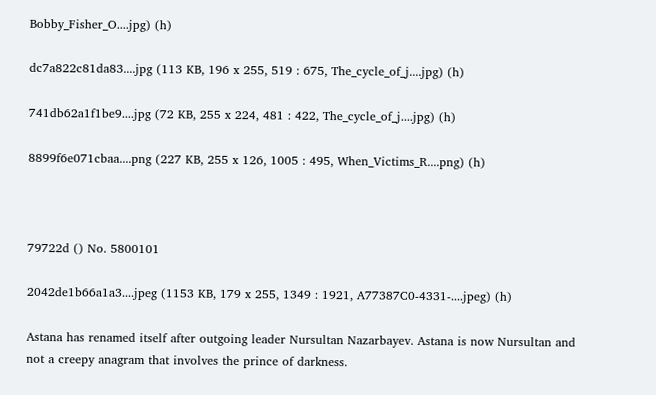Bobby_Fisher_O....jpg) (h)

dc7a822c81da83....jpg (113 KB, 196 x 255, 519 : 675, The_cycle_of_j....jpg) (h)

741db62a1f1be9....jpg (72 KB, 255 x 224, 481 : 422, The_cycle_of_j....jpg) (h)

8899f6e071cbaa....png (227 KB, 255 x 126, 1005 : 495, When_Victims_R....png) (h)



79722d () No. 5800101

2042de1b66a1a3....jpeg (1153 KB, 179 x 255, 1349 : 1921, A77387C0-4331-....jpeg) (h)

Astana has renamed itself after outgoing leader Nursultan Nazarbayev. Astana is now Nursultan and not a creepy anagram that involves the prince of darkness.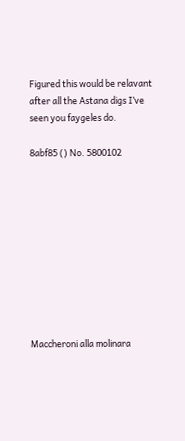Figured this would be relavant after all the Astana digs I’ve seen you faygeles do.

8abf85 () No. 5800102










Maccheroni alla molinara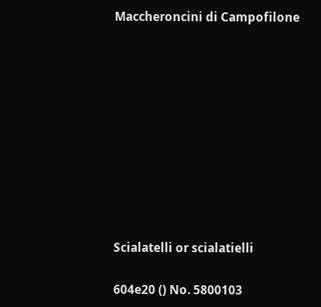Maccheroncini di Campofilone










Scialatelli or scialatielli

604e20 () No. 5800103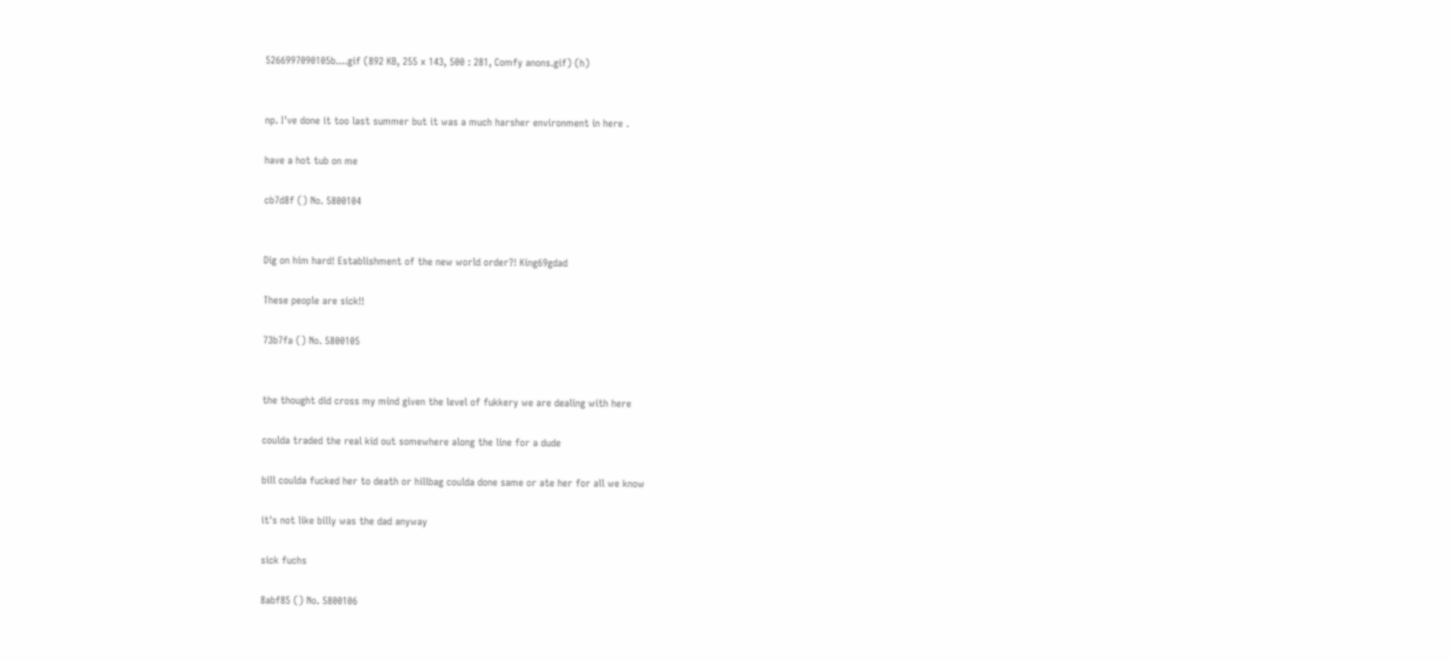5266997090105b....gif (892 KB, 255 x 143, 500 : 281, Comfy anons.gif) (h)


np. I've done it too last summer but it was a much harsher environment in here .

have a hot tub on me

cb7d8f () No. 5800104


Dig on him hard! Establishment of the new world order?! King69gdad

These people are sick!!

73b7fa () No. 5800105


the thought did cross my mind given the level of fukkery we are dealing with here

coulda traded the real kid out somewhere along the line for a dude

bill coulda fucked her to death or hillbag coulda done same or ate her for all we know

it's not like billy was the dad anyway

sick fuchs

8abf85 () No. 5800106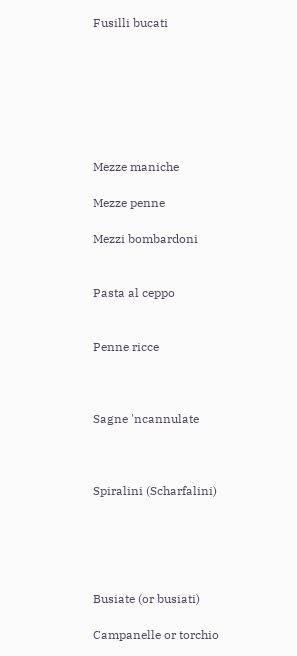Fusilli bucati







Mezze maniche

Mezze penne

Mezzi bombardoni


Pasta al ceppo


Penne ricce



Sagne 'ncannulate



Spiralini (Scharfalini)





Busiate (or busiati)

Campanelle or torchio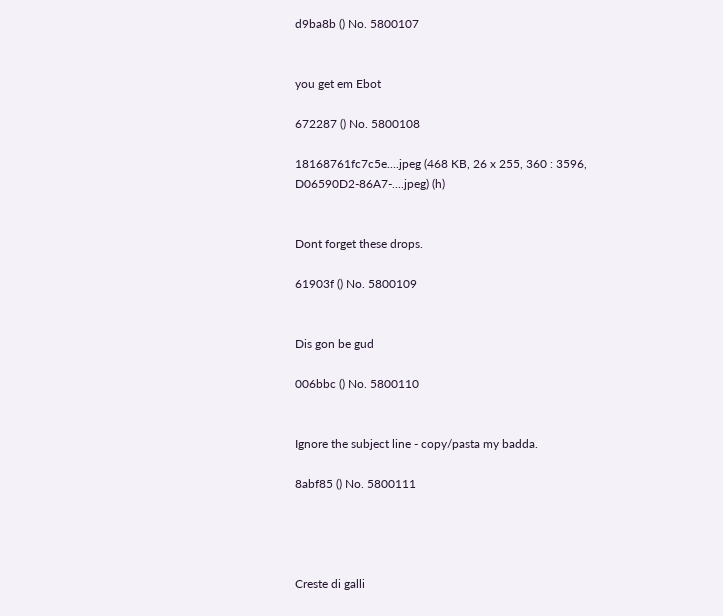d9ba8b () No. 5800107


you get em Ebot

672287 () No. 5800108

18168761fc7c5e....jpeg (468 KB, 26 x 255, 360 : 3596, D06590D2-86A7-....jpeg) (h)


Dont forget these drops.

61903f () No. 5800109


Dis gon be gud

006bbc () No. 5800110


Ignore the subject line - copy/pasta my badda.

8abf85 () No. 5800111




Creste di galli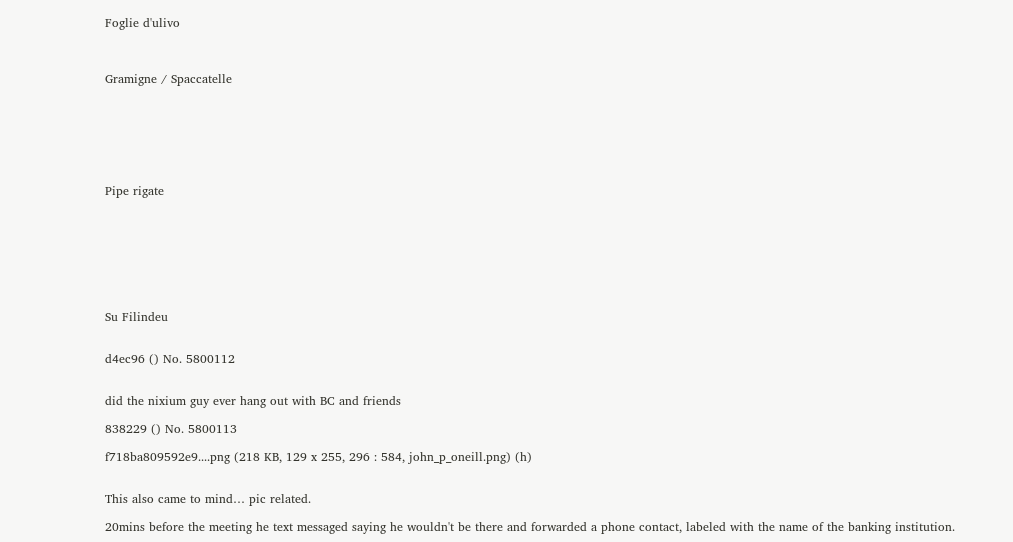Foglie d'ulivo



Gramigne / Spaccatelle







Pipe rigate








Su Filindeu


d4ec96 () No. 5800112


did the nixium guy ever hang out with BC and friends

838229 () No. 5800113

f718ba809592e9....png (218 KB, 129 x 255, 296 : 584, john_p_oneill.png) (h)


This also came to mind… pic related.

20mins before the meeting he text messaged saying he wouldn't be there and forwarded a phone contact, labeled with the name of the banking institution.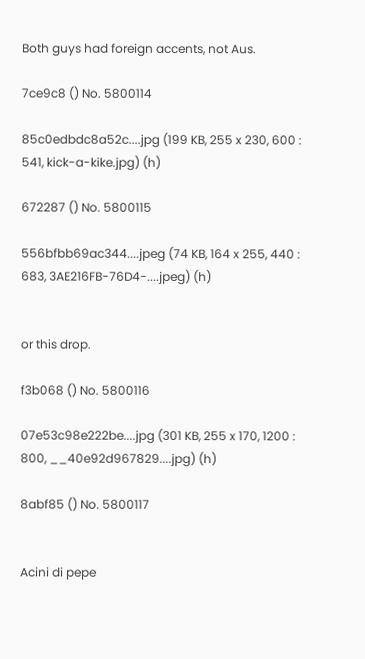Both guys had foreign accents, not Aus.

7ce9c8 () No. 5800114

85c0edbdc8a52c....jpg (199 KB, 255 x 230, 600 : 541, kick-a-kike.jpg) (h)

672287 () No. 5800115

556bfbb69ac344....jpeg (74 KB, 164 x 255, 440 : 683, 3AE216FB-76D4-....jpeg) (h)


or this drop.

f3b068 () No. 5800116

07e53c98e222be....jpg (301 KB, 255 x 170, 1200 : 800, __40e92d967829....jpg) (h)

8abf85 () No. 5800117


Acini di pepe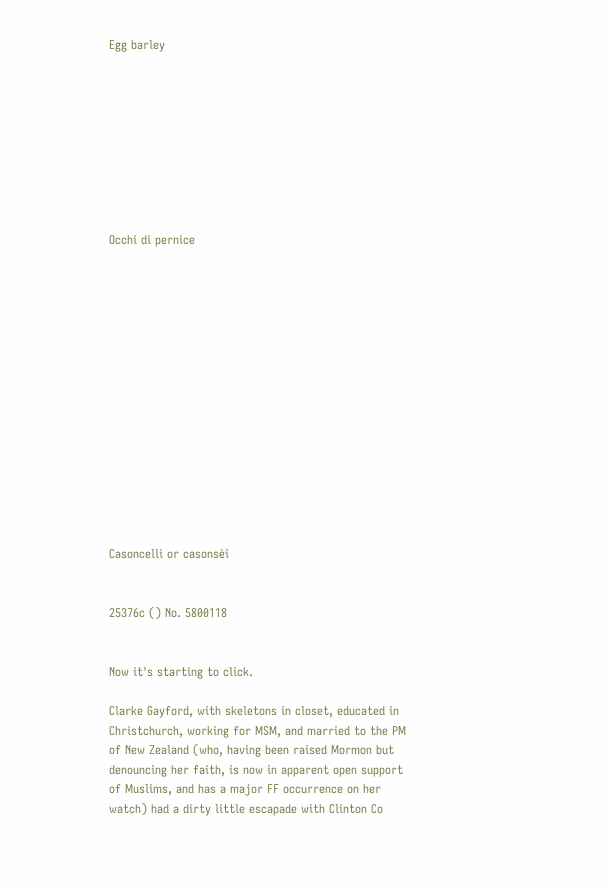Egg barley









Occhi di pernice















Casoncelli or casonsèi


25376c () No. 5800118


Now it's starting to click.

Clarke Gayford, with skeletons in closet, educated in Christchurch, working for MSM, and married to the PM of New Zealand (who, having been raised Mormon but denouncing her faith, is now in apparent open support of Muslims, and has a major FF occurrence on her watch) had a dirty little escapade with Clinton Co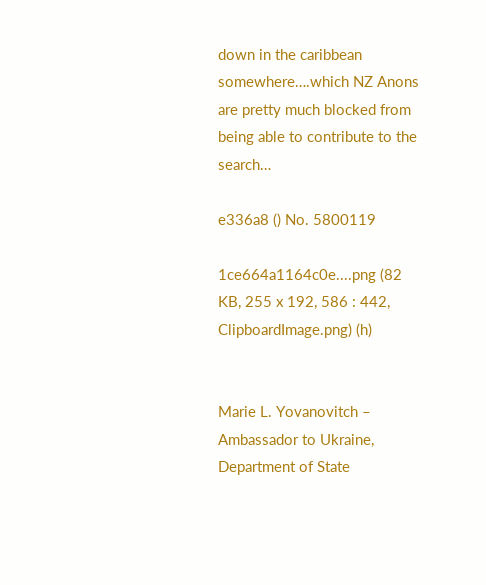down in the caribbean somewhere….which NZ Anons are pretty much blocked from being able to contribute to the search…

e336a8 () No. 5800119

1ce664a1164c0e....png (82 KB, 255 x 192, 586 : 442, ClipboardImage.png) (h)


Marie L. Yovanovitch – Ambassador to Ukraine, Department of State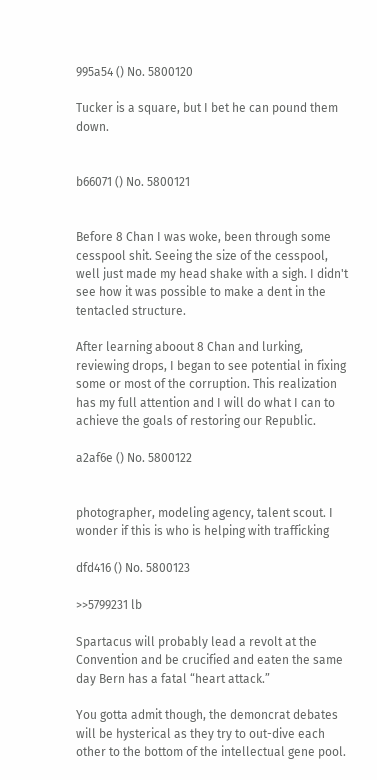995a54 () No. 5800120

Tucker is a square, but I bet he can pound them down.


b66071 () No. 5800121


Before 8 Chan I was woke, been through some cesspool shit. Seeing the size of the cesspool, well just made my head shake with a sigh. I didn't see how it was possible to make a dent in the tentacled structure.

After learning aboout 8 Chan and lurking, reviewing drops, I began to see potential in fixing some or most of the corruption. This realization has my full attention and I will do what I can to achieve the goals of restoring our Republic.

a2af6e () No. 5800122


photographer, modeling agency, talent scout. I wonder if this is who is helping with trafficking

dfd416 () No. 5800123

>>5799231 lb

Spartacus will probably lead a revolt at the Convention and be crucified and eaten the same day Bern has a fatal “heart attack.”

You gotta admit though, the demoncrat debates will be hysterical as they try to out-dive each other to the bottom of the intellectual gene pool.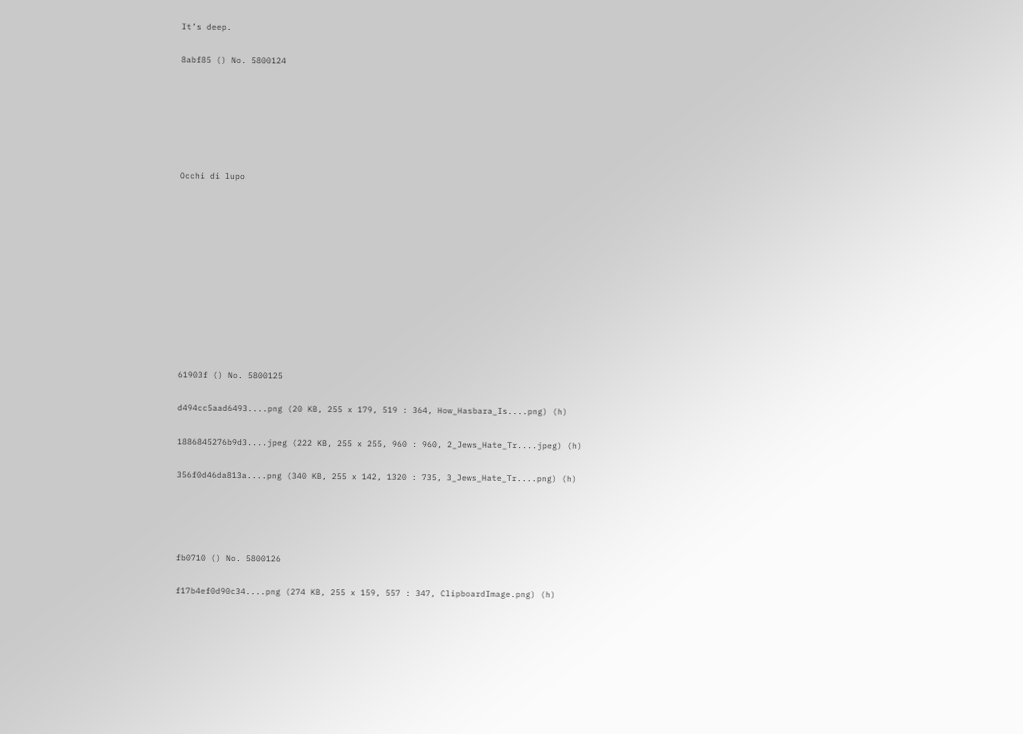It’s deep.

8abf85 () No. 5800124






Occhi di lupo











61903f () No. 5800125

d494cc5aad6493....png (20 KB, 255 x 179, 519 : 364, How_Hasbara_Is....png) (h)

1886845276b9d3....jpeg (222 KB, 255 x 255, 960 : 960, 2_Jews_Hate_Tr....jpeg) (h)

356f0d46da813a....png (340 KB, 255 x 142, 1320 : 735, 3_Jews_Hate_Tr....png) (h)




fb0710 () No. 5800126

f17b4ef0d90c34....png (274 KB, 255 x 159, 557 : 347, ClipboardImage.png) (h)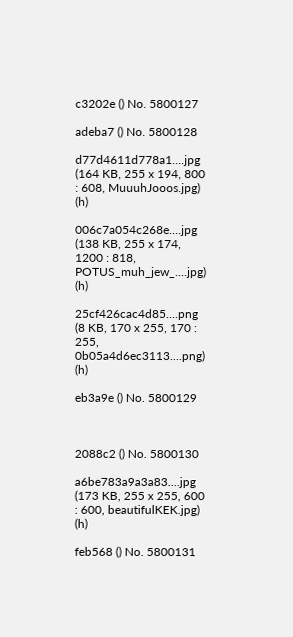c3202e () No. 5800127

adeba7 () No. 5800128

d77d4611d778a1....jpg (164 KB, 255 x 194, 800 : 608, MuuuhJooos.jpg) (h)

006c7a054c268e....jpg (138 KB, 255 x 174, 1200 : 818, POTUS_muh_jew_....jpg) (h)

25cf426cac4d85....png (8 KB, 170 x 255, 170 : 255, 0b05a4d6ec3113....png) (h)

eb3a9e () No. 5800129



2088c2 () No. 5800130

a6be783a9a3a83....jpg (173 KB, 255 x 255, 600 : 600, beautifulKEK.jpg) (h)

feb568 () No. 5800131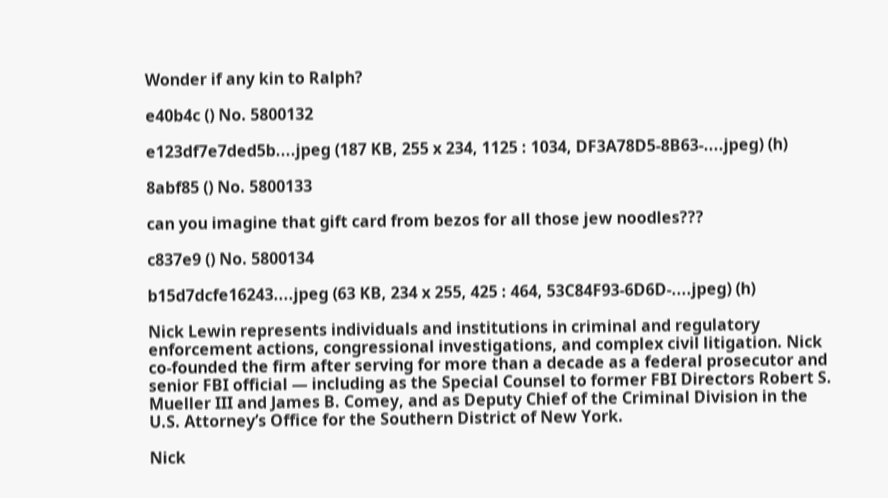Wonder if any kin to Ralph?

e40b4c () No. 5800132

e123df7e7ded5b....jpeg (187 KB, 255 x 234, 1125 : 1034, DF3A78D5-8B63-....jpeg) (h)

8abf85 () No. 5800133

can you imagine that gift card from bezos for all those jew noodles???

c837e9 () No. 5800134

b15d7dcfe16243....jpeg (63 KB, 234 x 255, 425 : 464, 53C84F93-6D6D-....jpeg) (h)

Nick Lewin represents individuals and institutions in criminal and regulatory enforcement actions, congressional investigations, and complex civil litigation. Nick co-founded the firm after serving for more than a decade as a federal prosecutor and senior FBI official — including as the Special Counsel to former FBI Directors Robert S. Mueller III and James B. Comey, and as Deputy Chief of the Criminal Division in the U.S. Attorney’s Office for the Southern District of New York.

Nick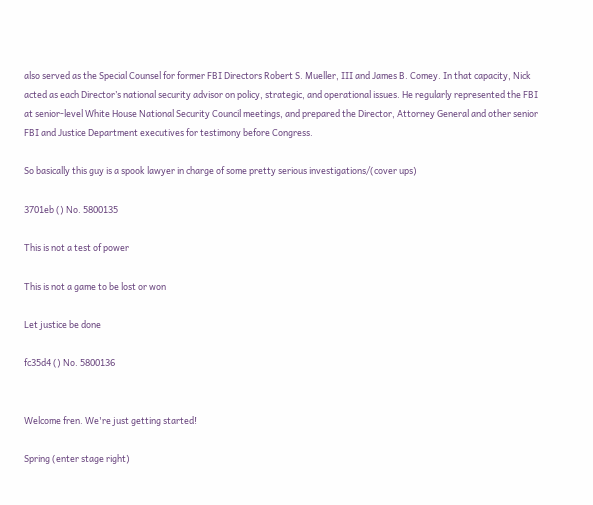also served as the Special Counsel for former FBI Directors Robert S. Mueller, III and James B. Comey. In that capacity, Nick acted as each Director’s national security advisor on policy, strategic, and operational issues. He regularly represented the FBI at senior-level White House National Security Council meetings, and prepared the Director, Attorney General and other senior FBI and Justice Department executives for testimony before Congress.

So basically this guy is a spook lawyer in charge of some pretty serious investigations/(cover ups)

3701eb () No. 5800135

This is not a test of power

This is not a game to be lost or won

Let justice be done

fc35d4 () No. 5800136


Welcome fren. We're just getting started!

Spring (enter stage right)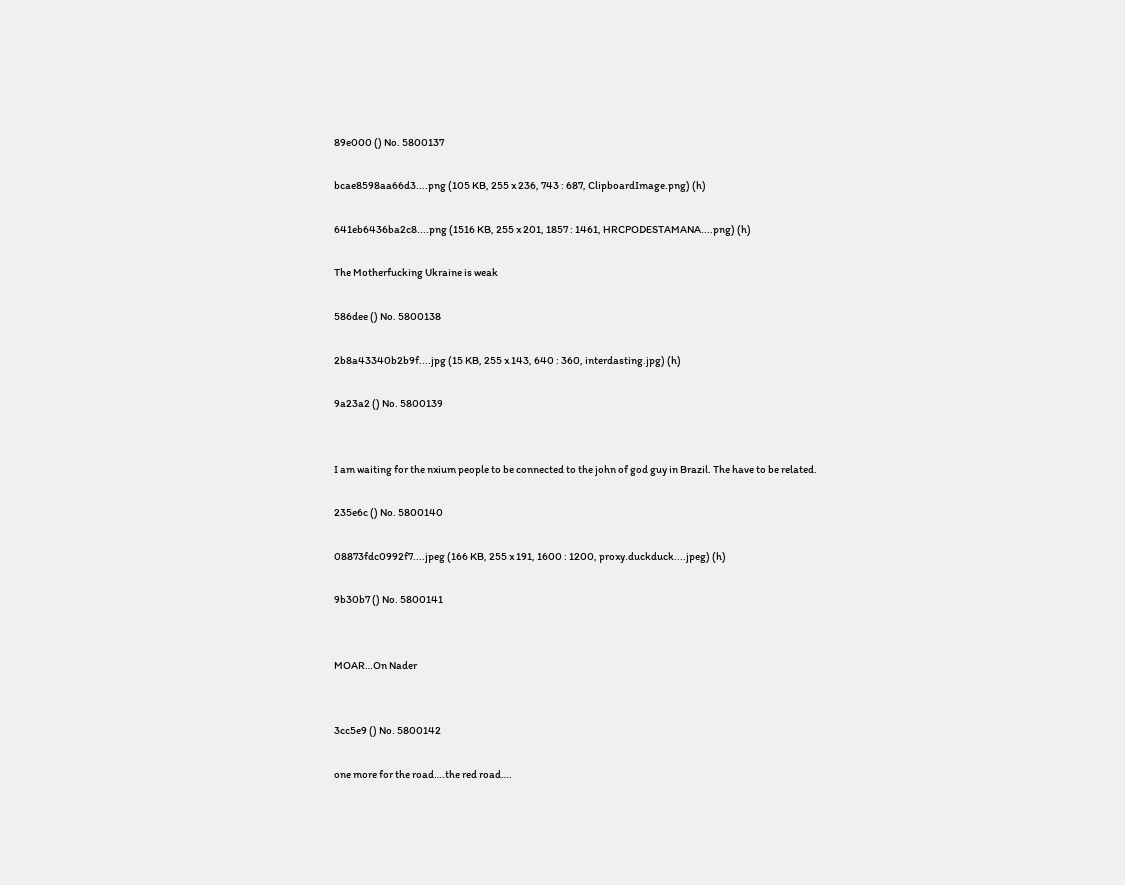89e000 () No. 5800137

bcae8598aa66d3....png (105 KB, 255 x 236, 743 : 687, ClipboardImage.png) (h)

641eb6436ba2c8....png (1516 KB, 255 x 201, 1857 : 1461, HRCPODESTAMANA....png) (h)

The Motherfucking Ukraine is weak

586dee () No. 5800138

2b8a43340b2b9f....jpg (15 KB, 255 x 143, 640 : 360, interdasting.jpg) (h)

9a23a2 () No. 5800139


I am waiting for the nxium people to be connected to the john of god guy in Brazil. The have to be related.

235e6c () No. 5800140

08873fdc0992f7....jpeg (166 KB, 255 x 191, 1600 : 1200, proxy.duckduck....jpeg) (h)

9b30b7 () No. 5800141


MOAR…On Nader


3cc5e9 () No. 5800142

one more for the road….the red road….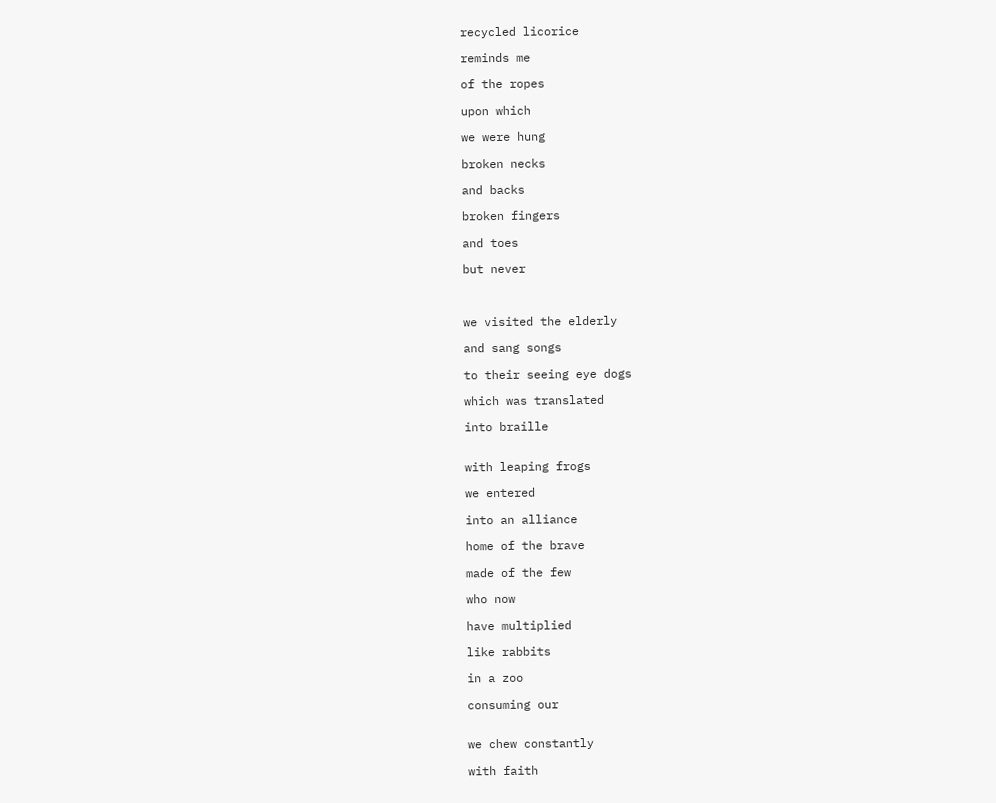recycled licorice

reminds me

of the ropes

upon which

we were hung

broken necks

and backs

broken fingers

and toes

but never



we visited the elderly

and sang songs

to their seeing eye dogs

which was translated

into braille


with leaping frogs

we entered

into an alliance

home of the brave

made of the few

who now

have multiplied

like rabbits

in a zoo

consuming our


we chew constantly

with faith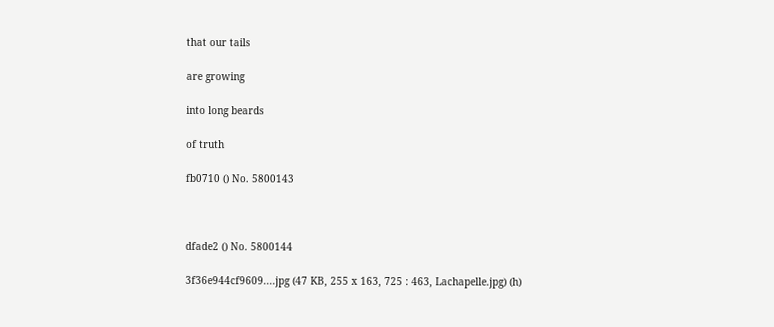that our tails

are growing

into long beards

of truth

fb0710 () No. 5800143



dfade2 () No. 5800144

3f36e944cf9609....jpg (47 KB, 255 x 163, 725 : 463, Lachapelle.jpg) (h)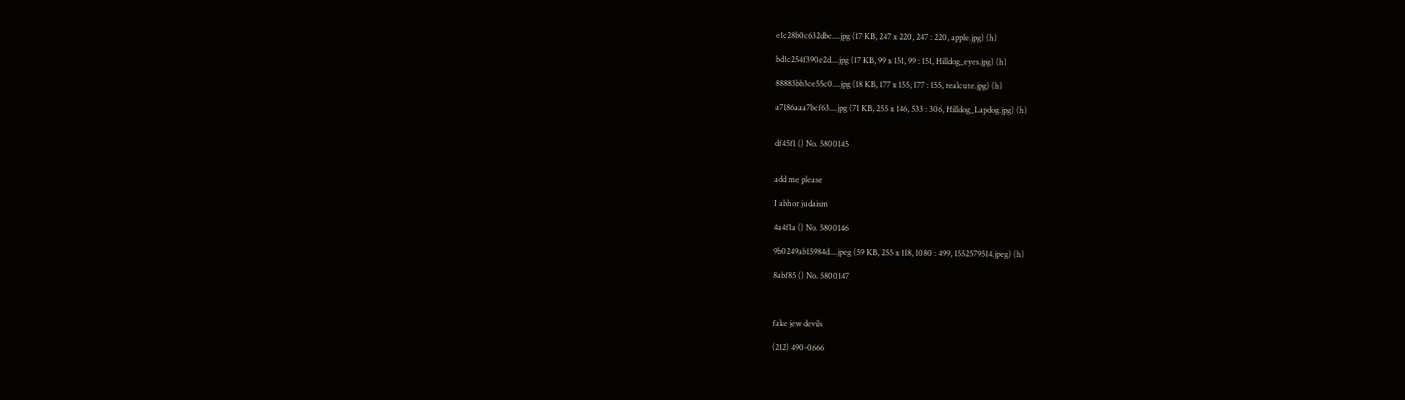e1c28b0c632dbc....jpg (17 KB, 247 x 220, 247 : 220, apple.jpg) (h)

bd1c254f390e2d....jpg (17 KB, 99 x 151, 99 : 151, Hilldog_eyes.jpg) (h)

88883bb3ce55c0....jpg (18 KB, 177 x 155, 177 : 155, realcute.jpg) (h)

a7186aaa7bcf63....jpg (71 KB, 255 x 146, 533 : 306, Hilldog_Lapdog.jpg) (h)


df45f1 () No. 5800145


add me please

I abhor judaism

4a4f1a () No. 5800146

9b0249ab15984d....jpeg (59 KB, 255 x 118, 1080 : 499, 1552579514.jpeg) (h)

8abf85 () No. 5800147



fake jew devils

(212) 490-0666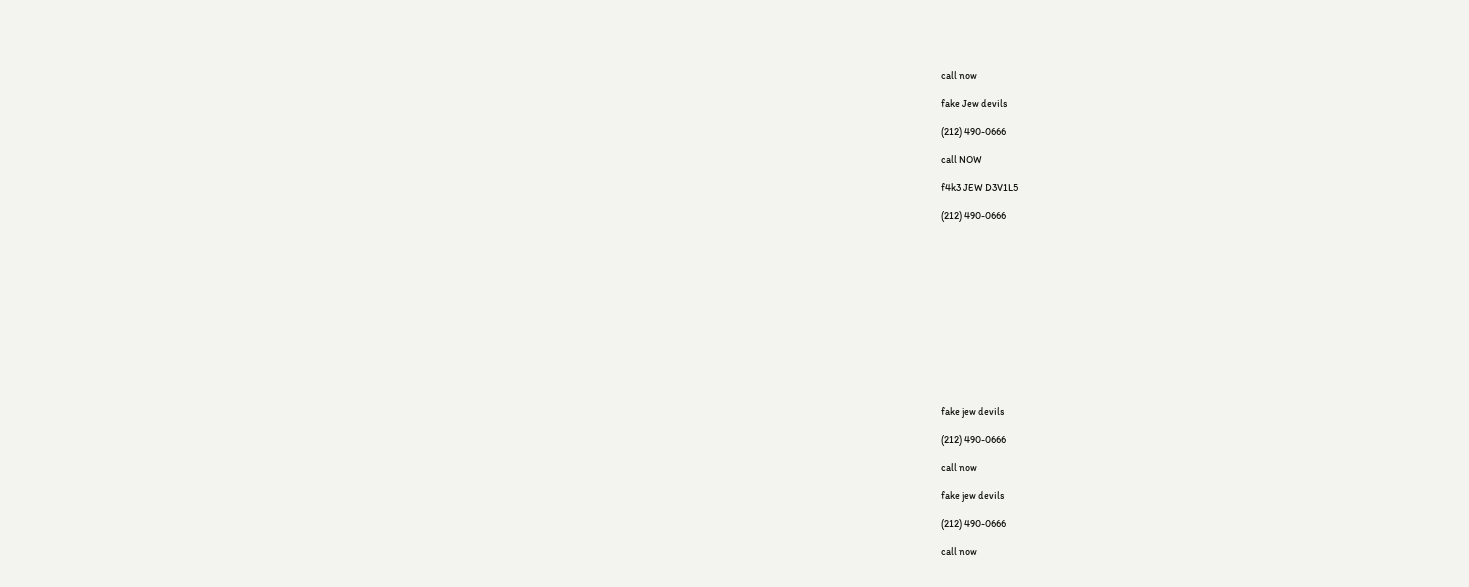call now

fake Jew devils

(212) 490-0666

call NOW

f4k3 JEW D3V1L5

(212) 490-0666













fake jew devils

(212) 490-0666

call now

fake jew devils

(212) 490-0666

call now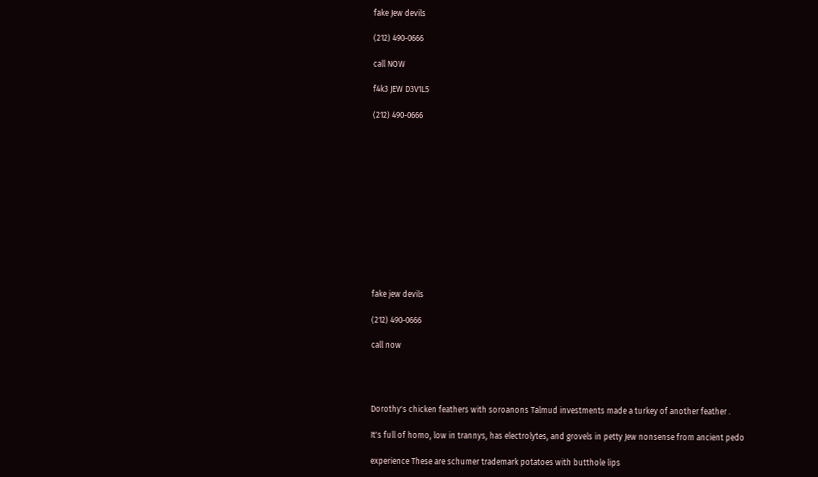fake Jew devils

(212) 490-0666

call NOW

f4k3 JEW D3V1L5

(212) 490-0666













fake jew devils

(212) 490-0666

call now




Dorothy's chicken feathers with soroanons Talmud investments made a turkey of another feather .

It's full of homo, low in trannys, has electrolytes, and grovels in petty Jew nonsense from ancient pedo

experience These are schumer trademark potatoes with butthole lips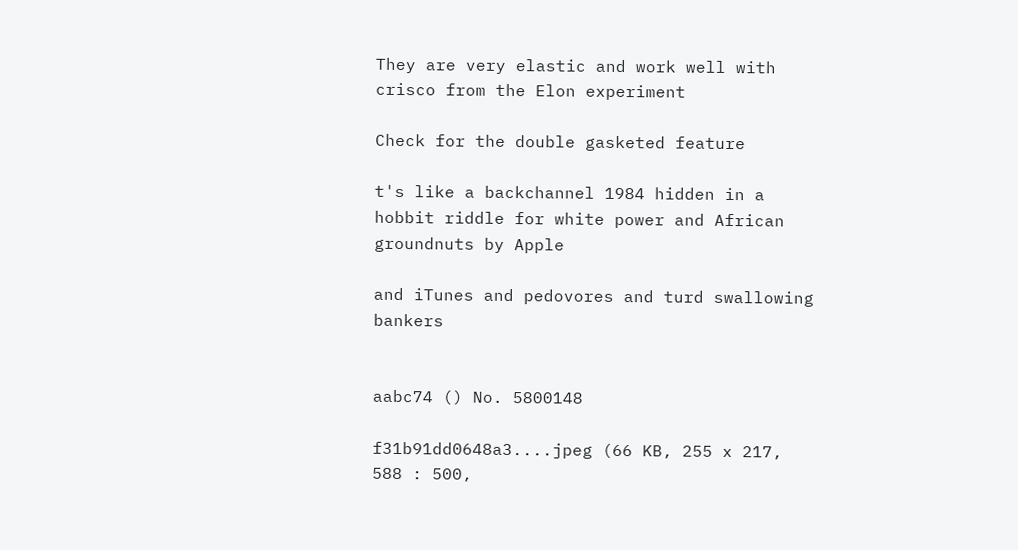They are very elastic and work well with crisco from the Elon experiment

Check for the double gasketed feature

t's like a backchannel 1984 hidden in a hobbit riddle for white power and African groundnuts by Apple

and iTunes and pedovores and turd swallowing bankers


aabc74 () No. 5800148

f31b91dd0648a3....jpeg (66 KB, 255 x 217, 588 : 500,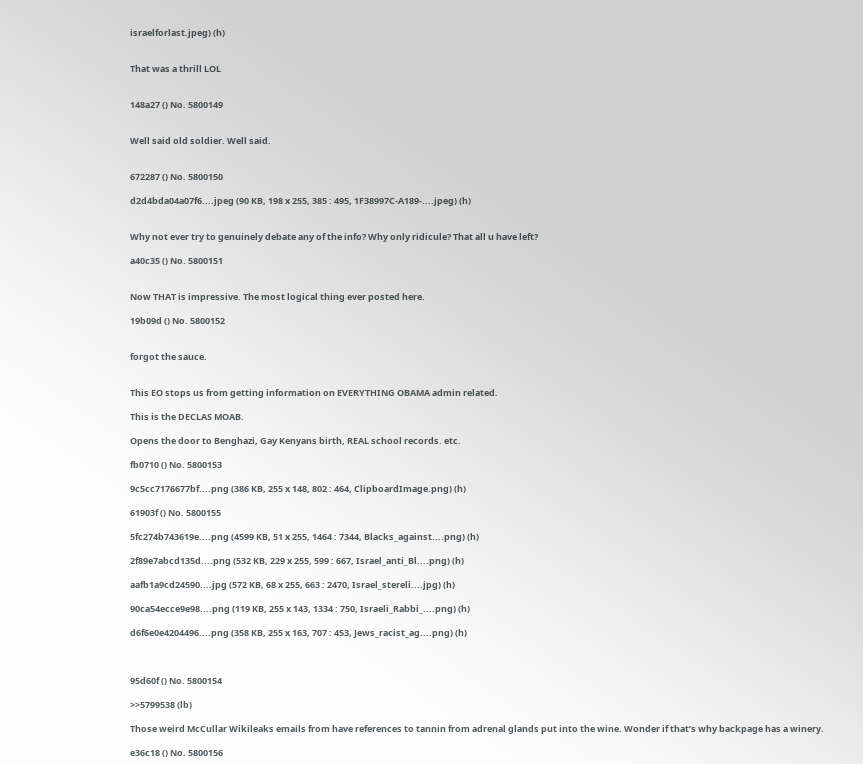israelforlast.jpeg) (h)


That was a thrill LOL


148a27 () No. 5800149


Well said old soldier. Well said.


672287 () No. 5800150

d2d4bda04a07f6....jpeg (90 KB, 198 x 255, 385 : 495, 1F38997C-A189-....jpeg) (h)


Why not ever try to genuinely debate any of the info? Why only ridicule? That all u have left?

a40c35 () No. 5800151


Now THAT is impressive. The most logical thing ever posted here.

19b09d () No. 5800152


forgot the sauce.


This EO stops us from getting information on EVERYTHING OBAMA admin related.

This is the DECLAS MOAB.

Opens the door to Benghazi, Gay Kenyans birth, REAL school records. etc.

fb0710 () No. 5800153

9c5cc7176677bf....png (386 KB, 255 x 148, 802 : 464, ClipboardImage.png) (h)

61903f () No. 5800155

5fc274b743619e....png (4599 KB, 51 x 255, 1464 : 7344, Blacks_against....png) (h)

2f89e7abcd135d....png (532 KB, 229 x 255, 599 : 667, Israel_anti_Bl....png) (h)

aafb1a9cd24590....jpg (572 KB, 68 x 255, 663 : 2470, Israel_stereli....jpg) (h)

90ca54ecce9e98....png (119 KB, 255 x 143, 1334 : 750, Israeli_Rabbi_....png) (h)

d6f6e0e4204496....png (358 KB, 255 x 163, 707 : 453, Jews_racist_ag....png) (h)



95d60f () No. 5800154

>>5799538 (lb)

Those weird McCullar Wikileaks emails from have references to tannin from adrenal glands put into the wine. Wonder if that’s why backpage has a winery.

e36c18 () No. 5800156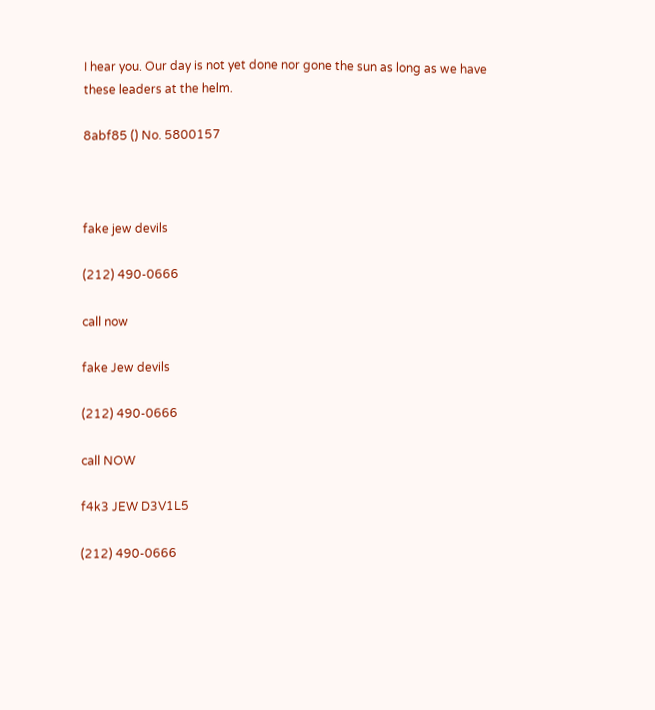I hear you. Our day is not yet done nor gone the sun as long as we have these leaders at the helm.

8abf85 () No. 5800157



fake jew devils

(212) 490-0666

call now

fake Jew devils

(212) 490-0666

call NOW

f4k3 JEW D3V1L5

(212) 490-0666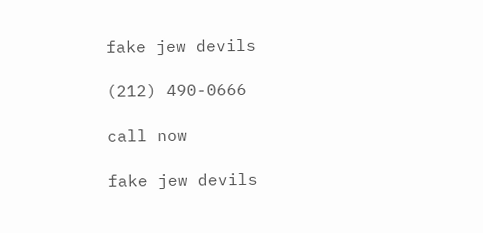fake jew devils

(212) 490-0666

call now

fake jew devils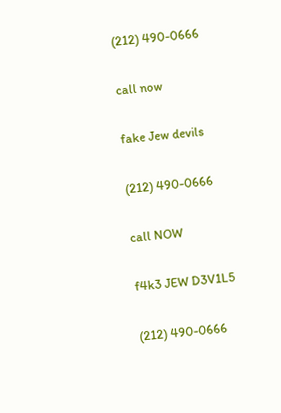(212) 490-0666

call now

fake Jew devils

(212) 490-0666

call NOW

f4k3 JEW D3V1L5

(212) 490-0666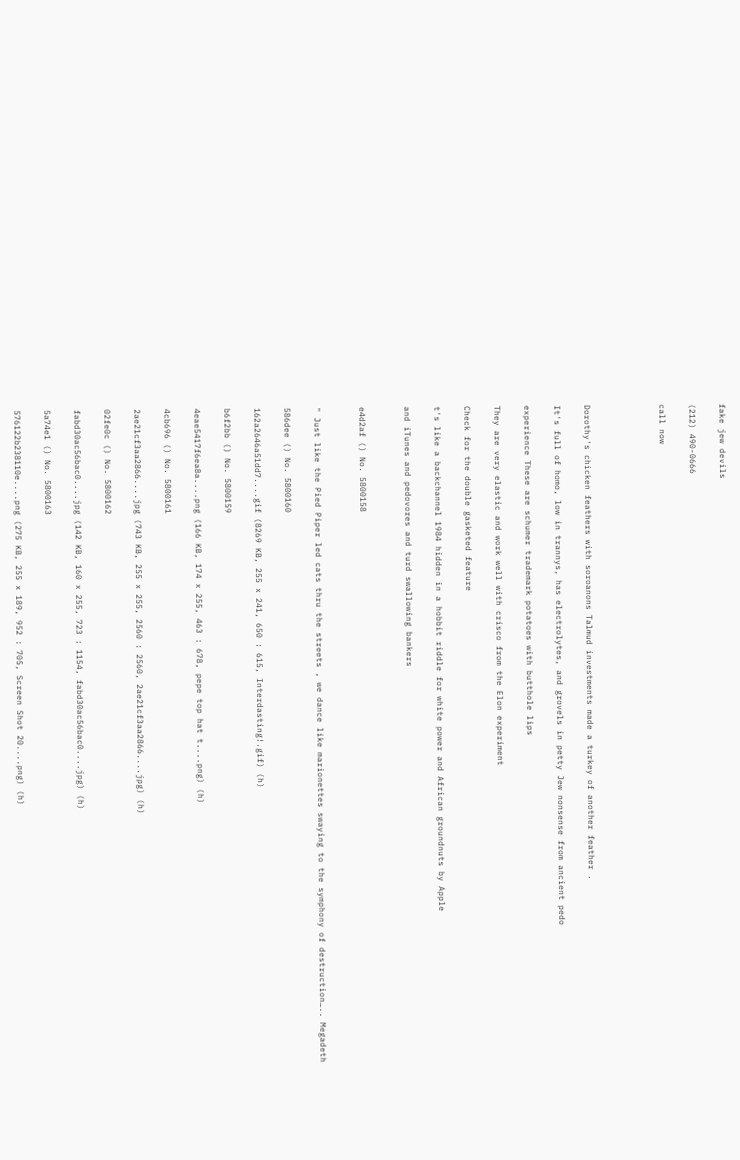fake jew devils

(212) 490-0666

call now




Dorothy's chicken feathers with soroanons Talmud investments made a turkey of another feather .

It's full of homo, low in trannys, has electrolytes, and grovels in petty Jew nonsense from ancient pedo

experience These are schumer trademark potatoes with butthole lips

They are very elastic and work well with crisco from the Elon experiment

Check for the double gasketed feature

t's like a backchannel 1984 hidden in a hobbit riddle for white power and African groundnuts by Apple

and iTunes and pedovores and turd swallowing bankers


e4d2af () No. 5800158


" Just like the Pied Piper led cats thru the streets , we dance like marionettes swaying to the symphony of destruction….. Megadeth

586dee () No. 5800160

162a2646a51dd7....gif (8269 KB, 255 x 241, 650 : 615, Interdasting!.gif) (h)

b6f2bb () No. 5800159

4eae5417f6ea8a....png (166 KB, 174 x 255, 463 : 678, pepe top hat t....png) (h)

4cb696 () No. 5800161

2ae21cf3aa2866....jpg (743 KB, 255 x 255, 2560 : 2560, 2ae21cf3aa2866....jpg) (h)

02fe0c () No. 5800162

fabd30ac56bac0....jpg (142 KB, 160 x 255, 723 : 1154, fabd30ac56bac0....jpg) (h)

5a74e1 () No. 5800163

576122b238110e....png (275 KB, 255 x 189, 952 : 705, Screen Shot 20....png) (h)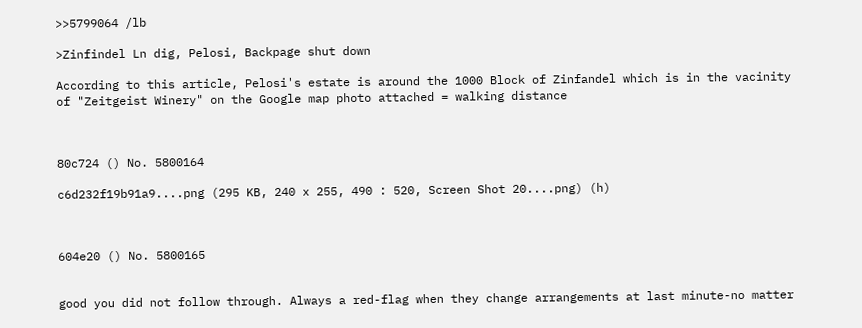>>5799064 /lb

>Zinfindel Ln dig, Pelosi, Backpage shut down

According to this article, Pelosi's estate is around the 1000 Block of Zinfandel which is in the vacinity of "Zeitgeist Winery" on the Google map photo attached = walking distance



80c724 () No. 5800164

c6d232f19b91a9....png (295 KB, 240 x 255, 490 : 520, Screen Shot 20....png) (h)



604e20 () No. 5800165


good you did not follow through. Always a red-flag when they change arrangements at last minute-no matter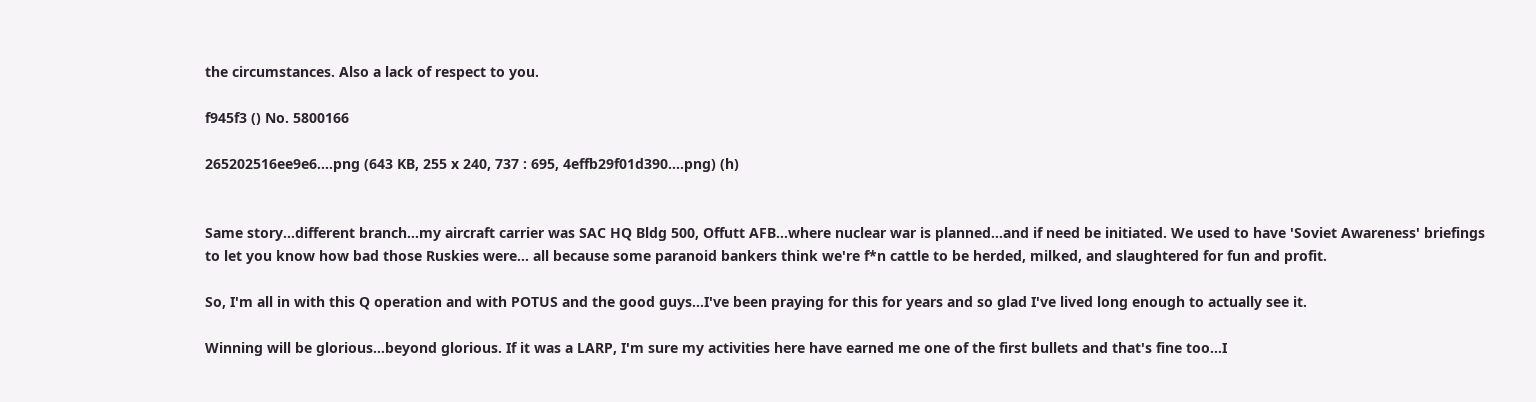the circumstances. Also a lack of respect to you.

f945f3 () No. 5800166

265202516ee9e6....png (643 KB, 255 x 240, 737 : 695, 4effb29f01d390....png) (h)


Same story…different branch…my aircraft carrier was SAC HQ Bldg 500, Offutt AFB…where nuclear war is planned…and if need be initiated. We used to have 'Soviet Awareness' briefings to let you know how bad those Ruskies were… all because some paranoid bankers think we're f*n cattle to be herded, milked, and slaughtered for fun and profit.

So, I'm all in with this Q operation and with POTUS and the good guys…I've been praying for this for years and so glad I've lived long enough to actually see it.

Winning will be glorious…beyond glorious. If it was a LARP, I'm sure my activities here have earned me one of the first bullets and that's fine too…I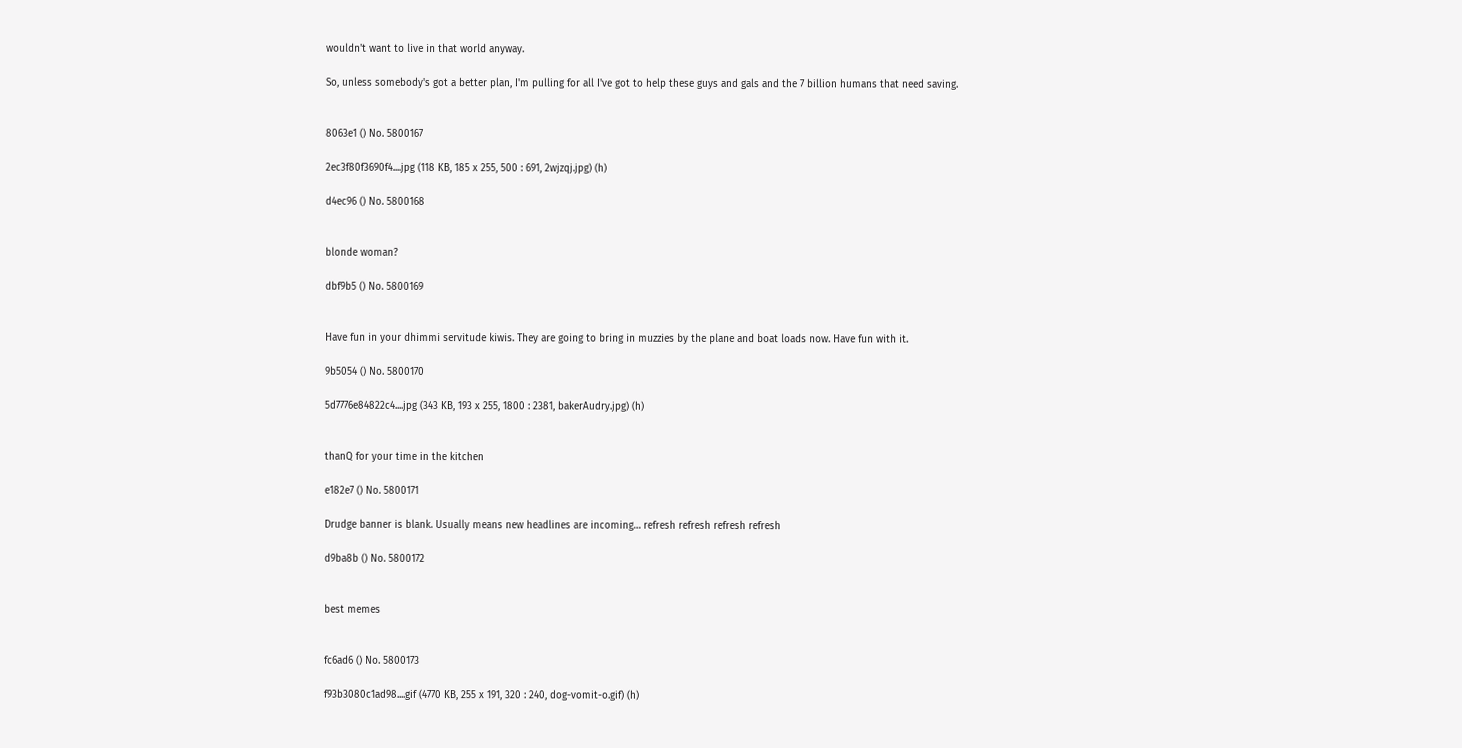wouldn't want to live in that world anyway.

So, unless somebody's got a better plan, I'm pulling for all I've got to help these guys and gals and the 7 billion humans that need saving.


8063e1 () No. 5800167

2ec3f80f3690f4....jpg (118 KB, 185 x 255, 500 : 691, 2wjzqj.jpg) (h)

d4ec96 () No. 5800168


blonde woman?

dbf9b5 () No. 5800169


Have fun in your dhimmi servitude kiwis. They are going to bring in muzzies by the plane and boat loads now. Have fun with it.

9b5054 () No. 5800170

5d7776e84822c4....jpg (343 KB, 193 x 255, 1800 : 2381, bakerAudry.jpg) (h)


thanQ for your time in the kitchen

e182e7 () No. 5800171

Drudge banner is blank. Usually means new headlines are incoming… refresh refresh refresh refresh

d9ba8b () No. 5800172


best memes


fc6ad6 () No. 5800173

f93b3080c1ad98....gif (4770 KB, 255 x 191, 320 : 240, dog-vomit-o.gif) (h)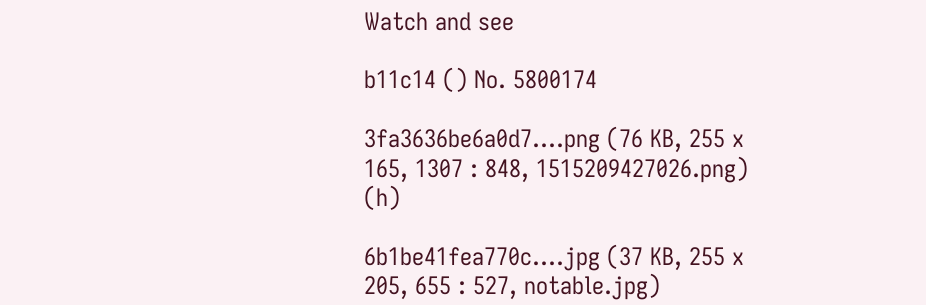Watch and see

b11c14 () No. 5800174

3fa3636be6a0d7....png (76 KB, 255 x 165, 1307 : 848, 1515209427026.png) (h)

6b1be41fea770c....jpg (37 KB, 255 x 205, 655 : 527, notable.jpg)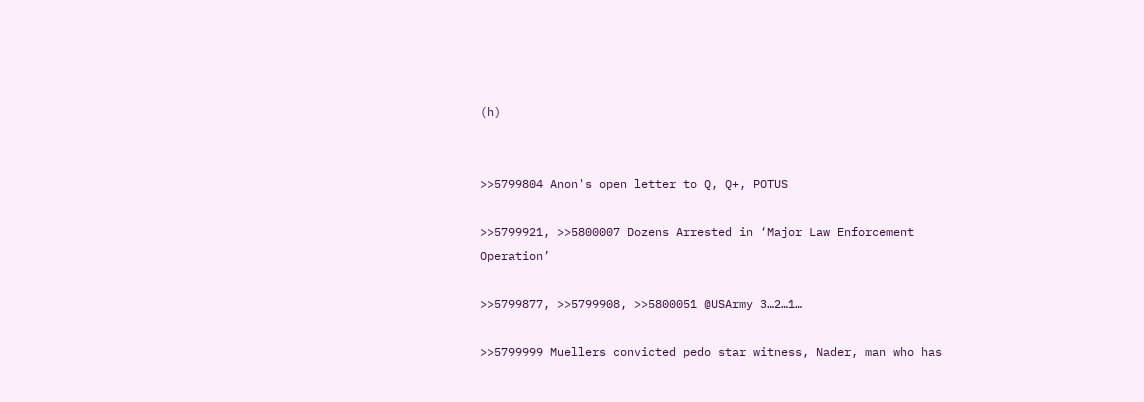(h)


>>5799804 Anon's open letter to Q, Q+, POTUS

>>5799921, >>5800007 Dozens Arrested in ‘Major Law Enforcement Operation’

>>5799877, >>5799908, >>5800051 @USArmy 3…2…1…

>>5799999 Muellers convicted pedo star witness, Nader, man who has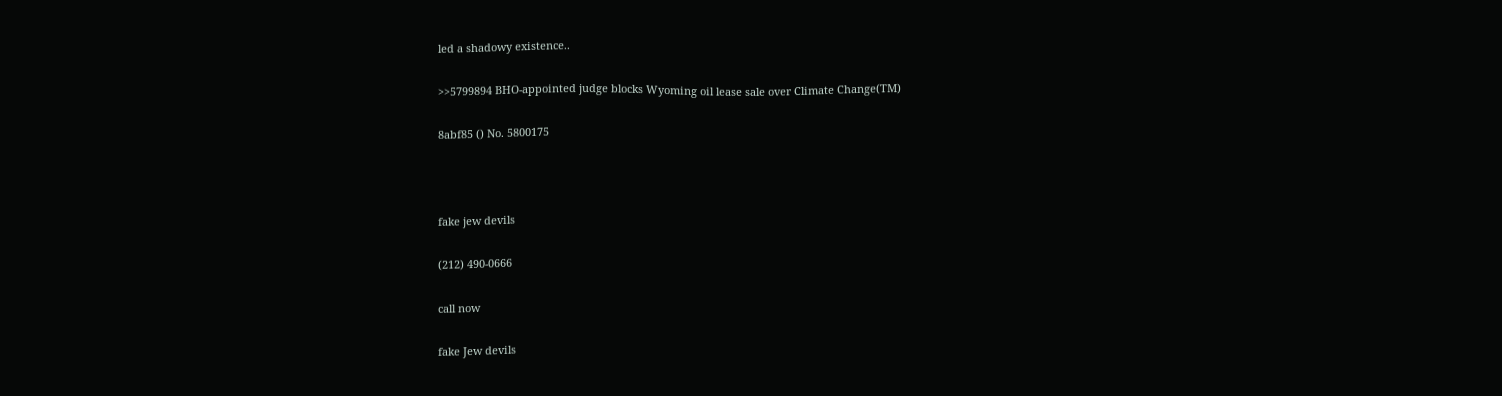led a shadowy existence..

>>5799894 BHO-appointed judge blocks Wyoming oil lease sale over Climate Change(TM)

8abf85 () No. 5800175



fake jew devils

(212) 490-0666

call now

fake Jew devils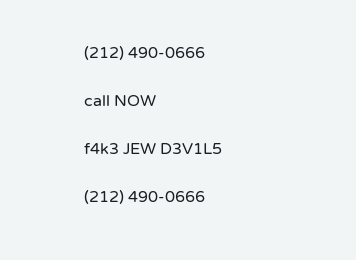(212) 490-0666

call NOW

f4k3 JEW D3V1L5

(212) 490-0666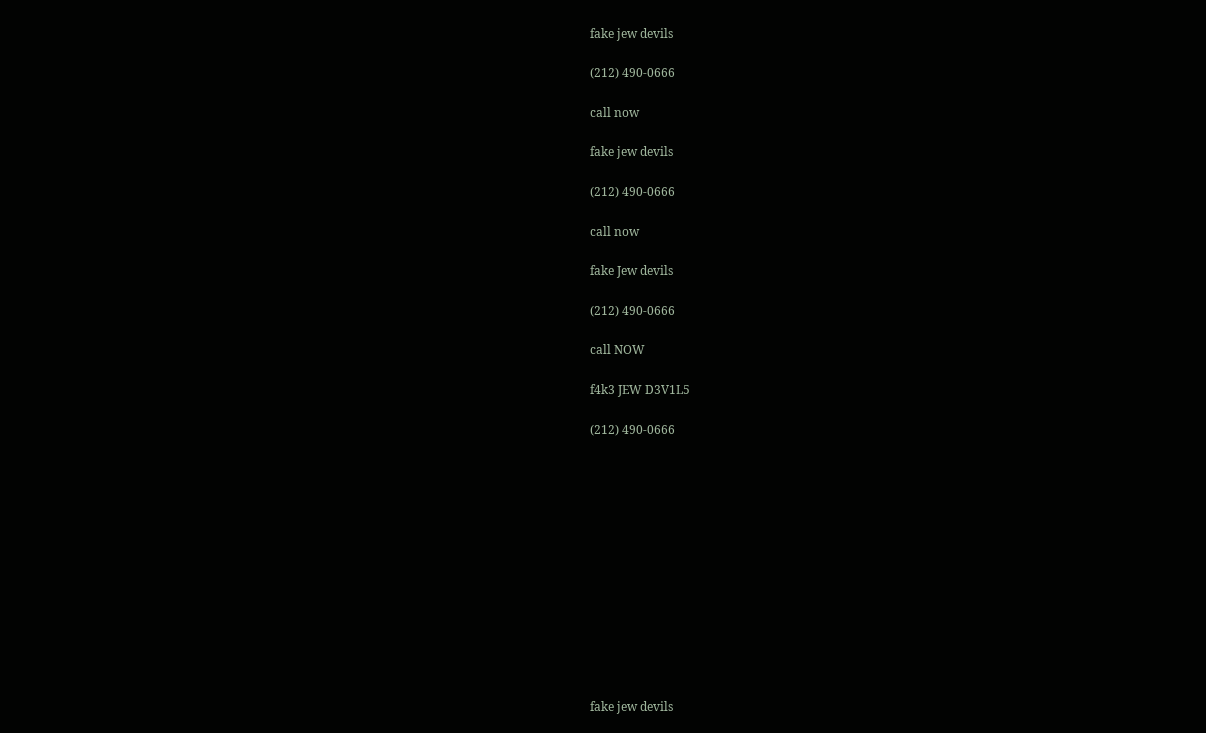fake jew devils

(212) 490-0666

call now

fake jew devils

(212) 490-0666

call now

fake Jew devils

(212) 490-0666

call NOW

f4k3 JEW D3V1L5

(212) 490-0666













fake jew devils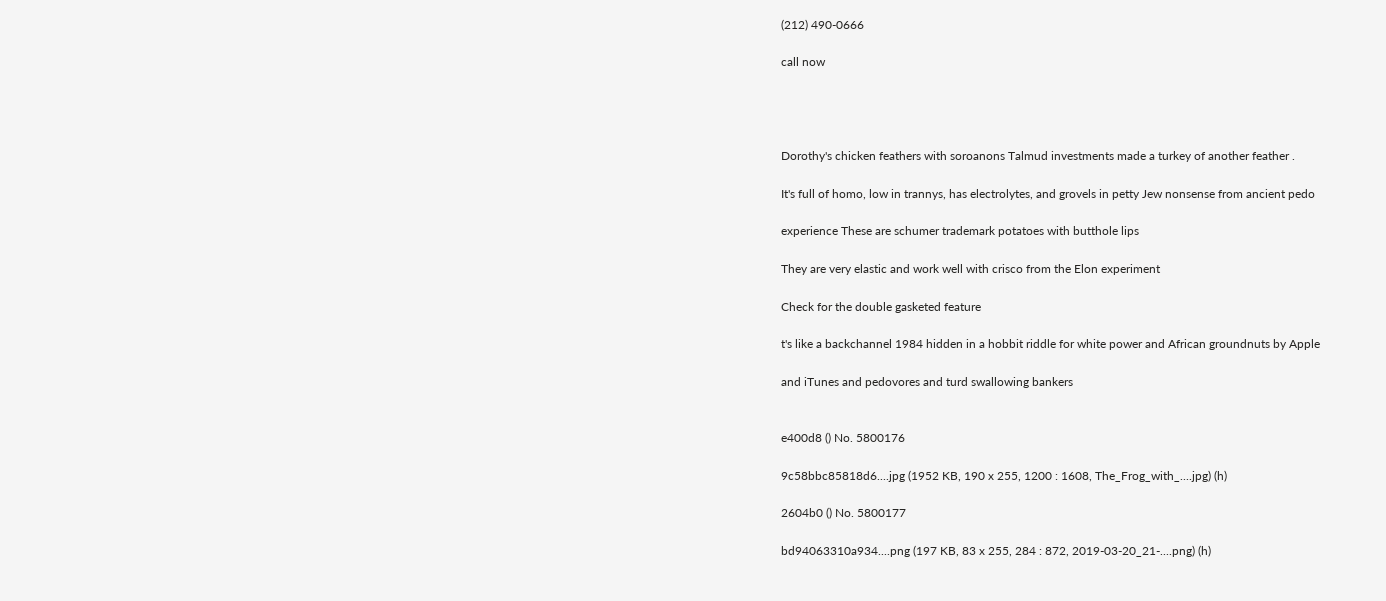(212) 490-0666

call now




Dorothy's chicken feathers with soroanons Talmud investments made a turkey of another feather .

It's full of homo, low in trannys, has electrolytes, and grovels in petty Jew nonsense from ancient pedo

experience These are schumer trademark potatoes with butthole lips

They are very elastic and work well with crisco from the Elon experiment

Check for the double gasketed feature

t's like a backchannel 1984 hidden in a hobbit riddle for white power and African groundnuts by Apple

and iTunes and pedovores and turd swallowing bankers


e400d8 () No. 5800176

9c58bbc85818d6....jpg (1952 KB, 190 x 255, 1200 : 1608, The_Frog_with_....jpg) (h)

2604b0 () No. 5800177

bd94063310a934....png (197 KB, 83 x 255, 284 : 872, 2019-03-20_21-....png) (h)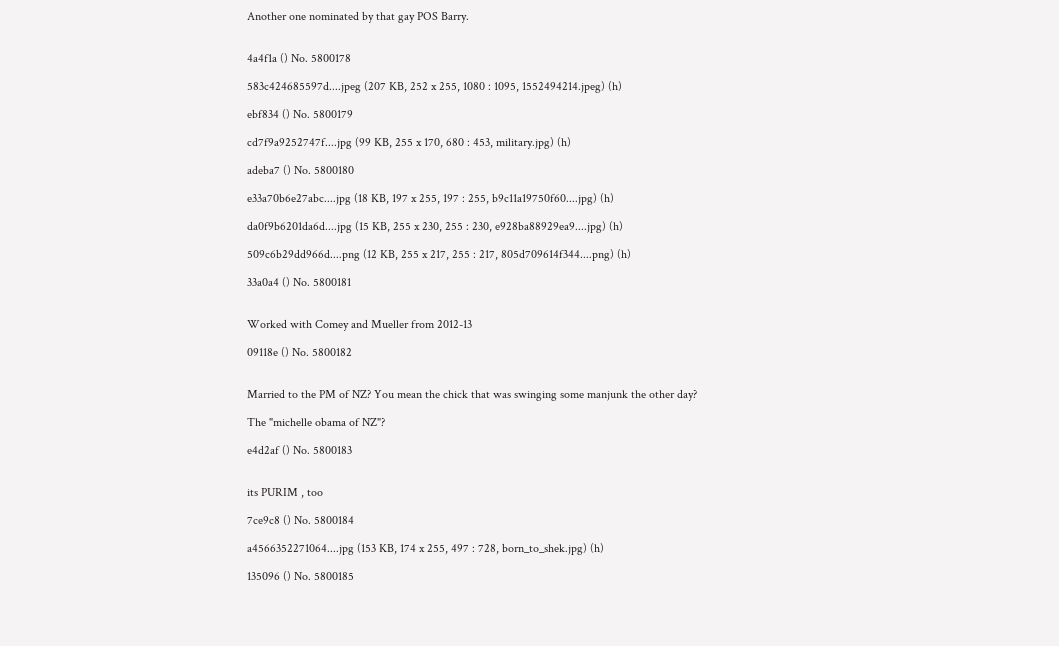Another one nominated by that gay POS Barry.


4a4f1a () No. 5800178

583c424685597d....jpeg (207 KB, 252 x 255, 1080 : 1095, 1552494214.jpeg) (h)

ebf834 () No. 5800179

cd7f9a9252747f....jpg (99 KB, 255 x 170, 680 : 453, military.jpg) (h)

adeba7 () No. 5800180

e33a70b6e27abc....jpg (18 KB, 197 x 255, 197 : 255, b9c11a19750f60....jpg) (h)

da0f9b6201da6d....jpg (15 KB, 255 x 230, 255 : 230, e928ba88929ea9....jpg) (h)

509c6b29dd966d....png (12 KB, 255 x 217, 255 : 217, 805d709614f344....png) (h)

33a0a4 () No. 5800181


Worked with Comey and Mueller from 2012-13

09118e () No. 5800182


Married to the PM of NZ? You mean the chick that was swinging some manjunk the other day?

The "michelle obama of NZ"?

e4d2af () No. 5800183


its PURIM , too

7ce9c8 () No. 5800184

a4566352271064....jpg (153 KB, 174 x 255, 497 : 728, born_to_shek.jpg) (h)

135096 () No. 5800185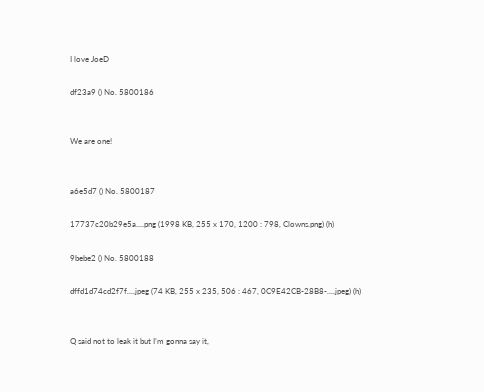I love JoeD

df23a9 () No. 5800186


We are one!


a6e5d7 () No. 5800187

17737c20b29e5a....png (1998 KB, 255 x 170, 1200 : 798, Clowns.png) (h)

9bebe2 () No. 5800188

dffd1d74cd2f7f....jpeg (74 KB, 255 x 235, 506 : 467, 0C9E42CB-28B8-....jpeg) (h)


Q said not to leak it but I’m gonna say it,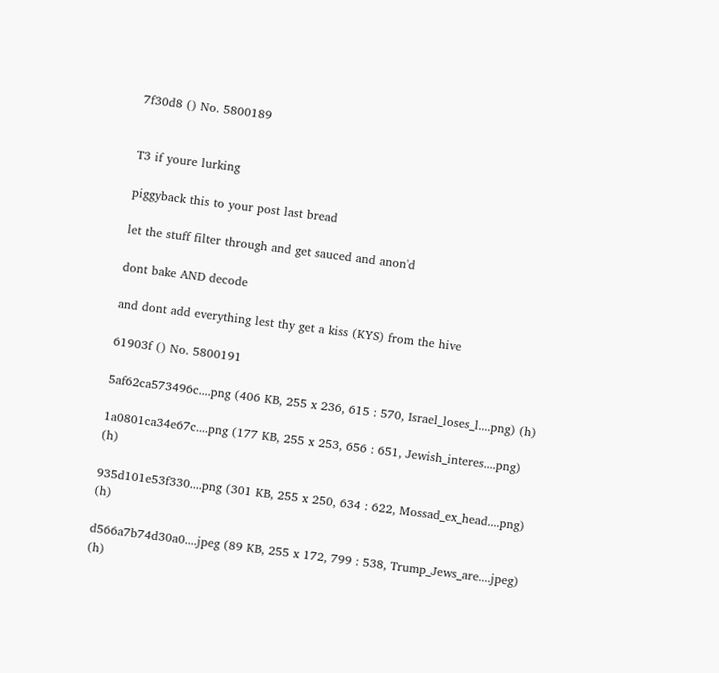7f30d8 () No. 5800189


T3 if youre lurking

piggyback this to your post last bread

let the stuff filter through and get sauced and anon'd

dont bake AND decode

and dont add everything lest thy get a kiss (KYS) from the hive

61903f () No. 5800191

5af62ca573496c....png (406 KB, 255 x 236, 615 : 570, Israel_loses_l....png) (h)

1a0801ca34e67c....png (177 KB, 255 x 253, 656 : 651, Jewish_interes....png) (h)

935d101e53f330....png (301 KB, 255 x 250, 634 : 622, Mossad_ex_head....png) (h)

d566a7b74d30a0....jpeg (89 KB, 255 x 172, 799 : 538, Trump_Jews_are....jpeg) (h)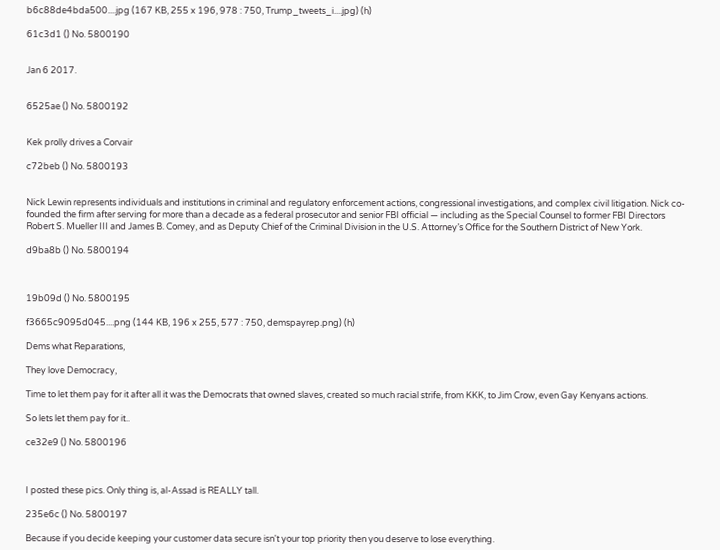b6c88de4bda500....jpg (167 KB, 255 x 196, 978 : 750, Trump_tweets_i....jpg) (h)

61c3d1 () No. 5800190


Jan 6 2017.


6525ae () No. 5800192


Kek prolly drives a Corvair

c72beb () No. 5800193


Nick Lewin represents individuals and institutions in criminal and regulatory enforcement actions, congressional investigations, and complex civil litigation. Nick co-founded the firm after serving for more than a decade as a federal prosecutor and senior FBI official — including as the Special Counsel to former FBI Directors Robert S. Mueller III and James B. Comey, and as Deputy Chief of the Criminal Division in the U.S. Attorney’s Office for the Southern District of New York.

d9ba8b () No. 5800194



19b09d () No. 5800195

f3665c9095d045....png (144 KB, 196 x 255, 577 : 750, demspayrep.png) (h)

Dems what Reparations,

They love Democracy,

Time to let them pay for it after all it was the Democrats that owned slaves, created so much racial strife, from KKK, to Jim Crow, even Gay Kenyans actions.

So lets let them pay for it..

ce32e9 () No. 5800196



I posted these pics. Only thing is, al-Assad is REALLY tall.

235e6c () No. 5800197

Because if you decide keeping your customer data secure isn't your top priority then you deserve to lose everything.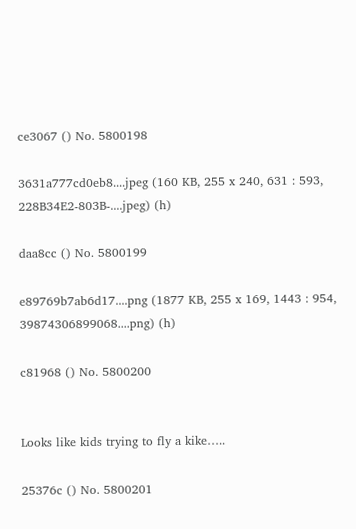ce3067 () No. 5800198

3631a777cd0eb8....jpeg (160 KB, 255 x 240, 631 : 593, 228B34E2-803B-....jpeg) (h)

daa8cc () No. 5800199

e89769b7ab6d17....png (1877 KB, 255 x 169, 1443 : 954, 39874306899068....png) (h)

c81968 () No. 5800200


Looks like kids trying to fly a kike…..

25376c () No. 5800201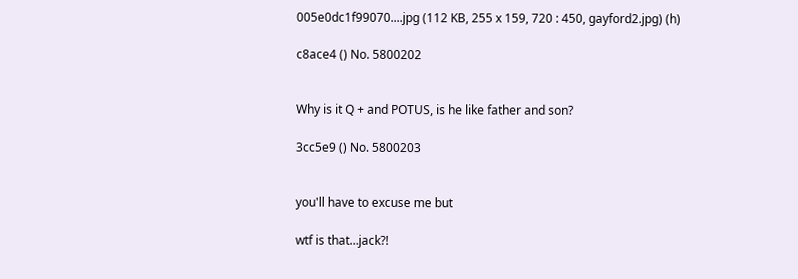005e0dc1f99070....jpg (112 KB, 255 x 159, 720 : 450, gayford2.jpg) (h)

c8ace4 () No. 5800202


Why is it Q + and POTUS, is he like father and son?

3cc5e9 () No. 5800203


you'll have to excuse me but

wtf is that…jack?!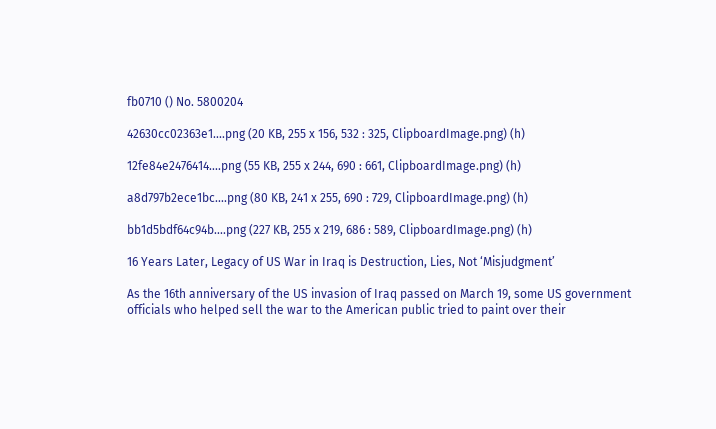fb0710 () No. 5800204

42630cc02363e1....png (20 KB, 255 x 156, 532 : 325, ClipboardImage.png) (h)

12fe84e2476414....png (55 KB, 255 x 244, 690 : 661, ClipboardImage.png) (h)

a8d797b2ece1bc....png (80 KB, 241 x 255, 690 : 729, ClipboardImage.png) (h)

bb1d5bdf64c94b....png (227 KB, 255 x 219, 686 : 589, ClipboardImage.png) (h)

16 Years Later, Legacy of US War in Iraq is Destruction, Lies, Not ‘Misjudgment’

As the 16th anniversary of the US invasion of Iraq passed on March 19, some US government officials who helped sell the war to the American public tried to paint over their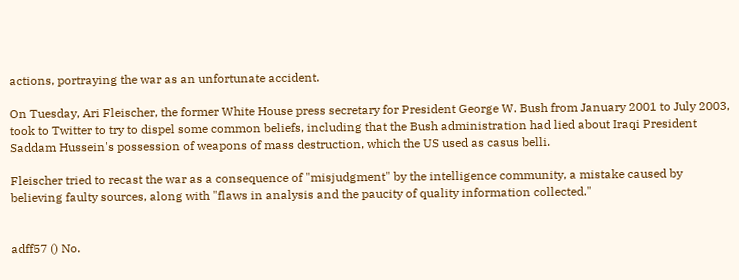actions, portraying the war as an unfortunate accident.

On Tuesday, Ari Fleischer, the former White House press secretary for President George W. Bush from January 2001 to July 2003, took to Twitter to try to dispel some common beliefs, including that the Bush administration had lied about Iraqi President Saddam Hussein's possession of weapons of mass destruction, which the US used as casus belli.

Fleischer tried to recast the war as a consequence of "misjudgment" by the intelligence community, a mistake caused by believing faulty sources, along with "flaws in analysis and the paucity of quality information collected."


adff57 () No.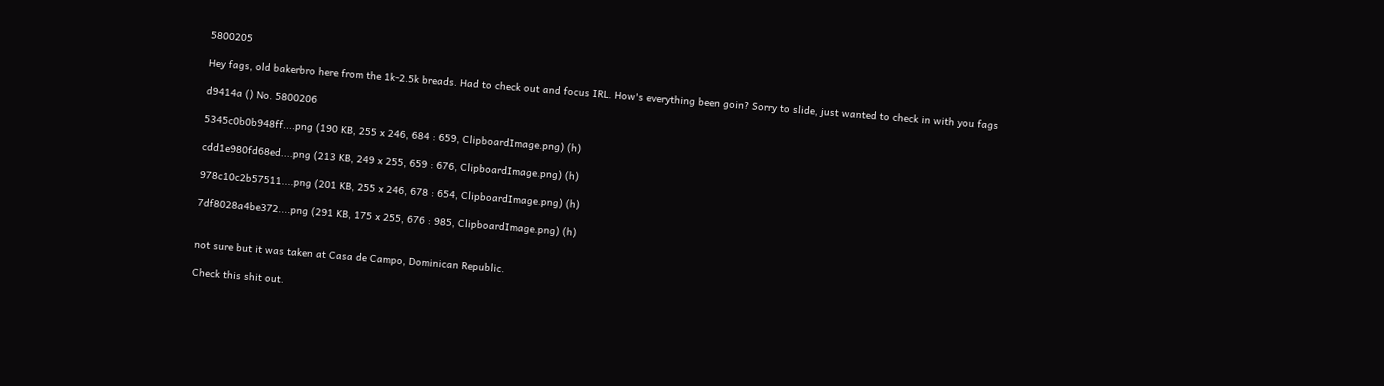5800205

Hey fags, old bakerbro here from the 1k-2.5k breads. Had to check out and focus IRL. How's everything been goin? Sorry to slide, just wanted to check in with you fags

d9414a () No. 5800206

5345c0b0b948ff....png (190 KB, 255 x 246, 684 : 659, ClipboardImage.png) (h)

cdd1e980fd68ed....png (213 KB, 249 x 255, 659 : 676, ClipboardImage.png) (h)

978c10c2b57511....png (201 KB, 255 x 246, 678 : 654, ClipboardImage.png) (h)

7df8028a4be372....png (291 KB, 175 x 255, 676 : 985, ClipboardImage.png) (h)


not sure but it was taken at Casa de Campo, Dominican Republic.

Check this shit out.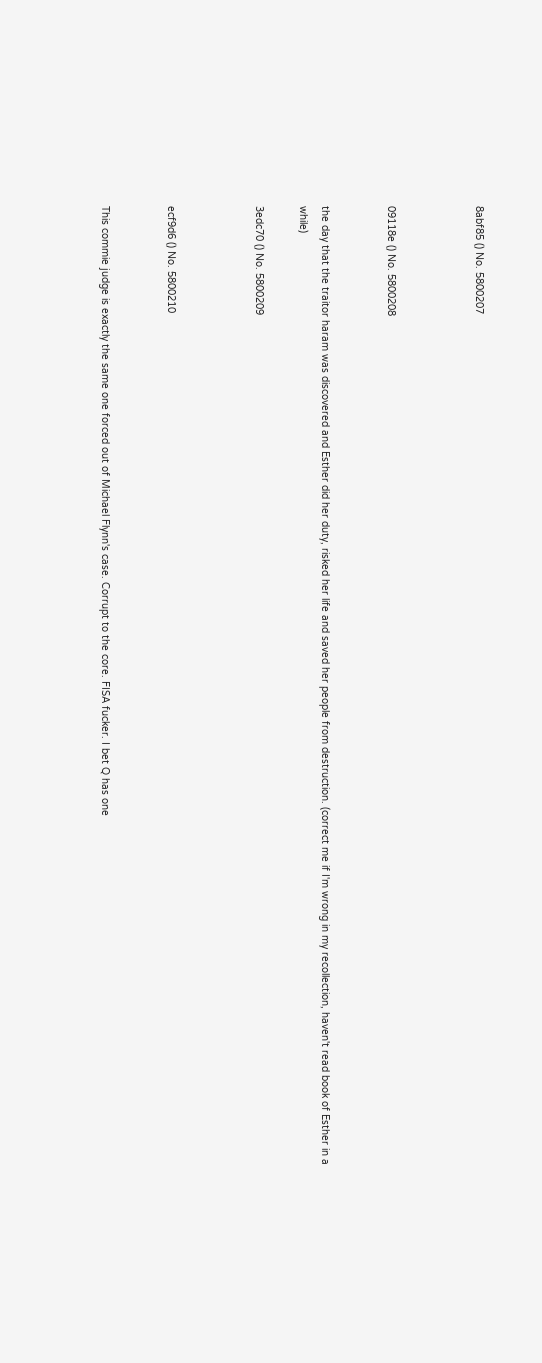8abf85 () No. 5800207



09118e () No. 5800208


the day that the traitor haram was discovered and Esther did her duty, risked her life and saved her people from destruction. (correct me if I'm wrong in my recollection, haven't read book of Esther in a while)

3edc70 () No. 5800209



ecf9d6 () No. 5800210


This commie judge is exactly the same one forced out of Michael Flynn's case. Corrupt to the core. FISA fucker. I bet Q has one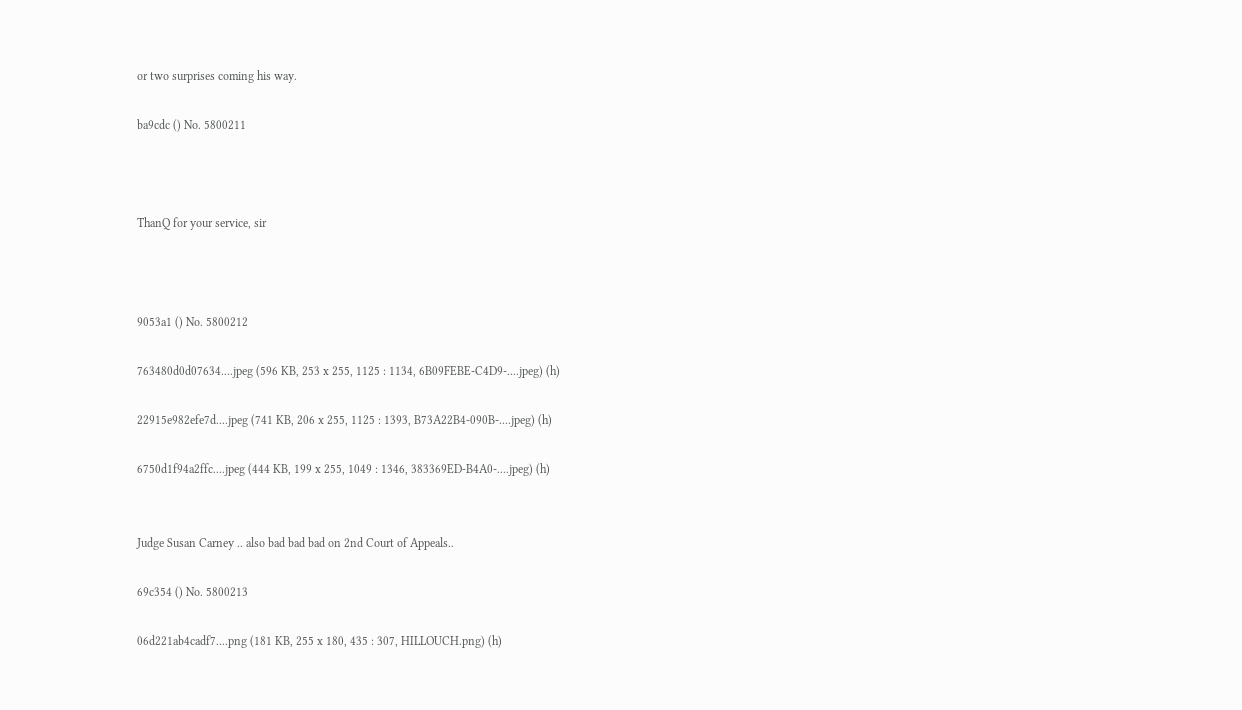or two surprises coming his way.

ba9cdc () No. 5800211



ThanQ for your service, sir



9053a1 () No. 5800212

763480d0d07634....jpeg (596 KB, 253 x 255, 1125 : 1134, 6B09FEBE-C4D9-....jpeg) (h)

22915e982efe7d....jpeg (741 KB, 206 x 255, 1125 : 1393, B73A22B4-090B-....jpeg) (h)

6750d1f94a2ffc....jpeg (444 KB, 199 x 255, 1049 : 1346, 383369ED-B4A0-....jpeg) (h)


Judge Susan Carney .. also bad bad bad on 2nd Court of Appeals..

69c354 () No. 5800213

06d221ab4cadf7....png (181 KB, 255 x 180, 435 : 307, HILLOUCH.png) (h)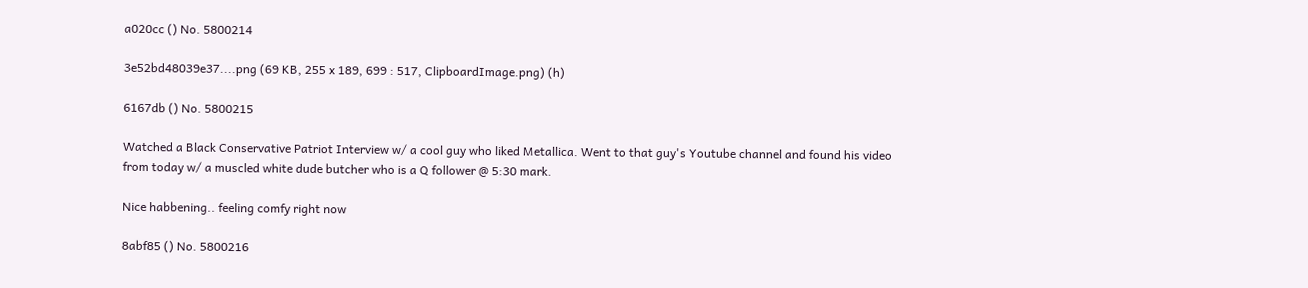a020cc () No. 5800214

3e52bd48039e37....png (69 KB, 255 x 189, 699 : 517, ClipboardImage.png) (h)

6167db () No. 5800215

Watched a Black Conservative Patriot Interview w/ a cool guy who liked Metallica. Went to that guy's Youtube channel and found his video from today w/ a muscled white dude butcher who is a Q follower @ 5:30 mark.

Nice habbening.. feeling comfy right now

8abf85 () No. 5800216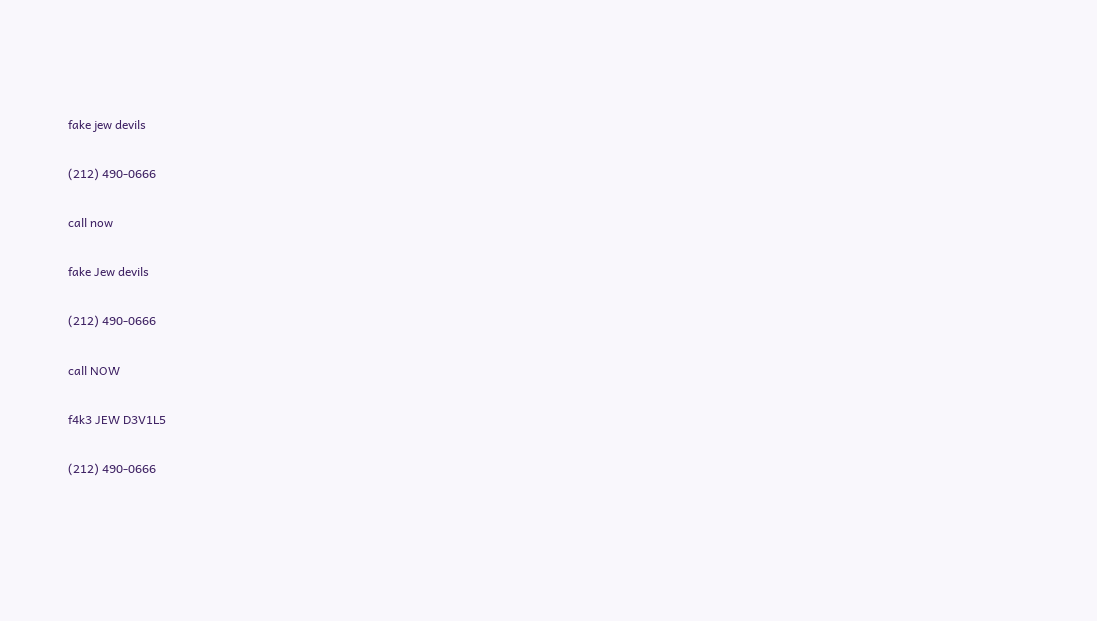fake jew devils

(212) 490-0666

call now

fake Jew devils

(212) 490-0666

call NOW

f4k3 JEW D3V1L5

(212) 490-0666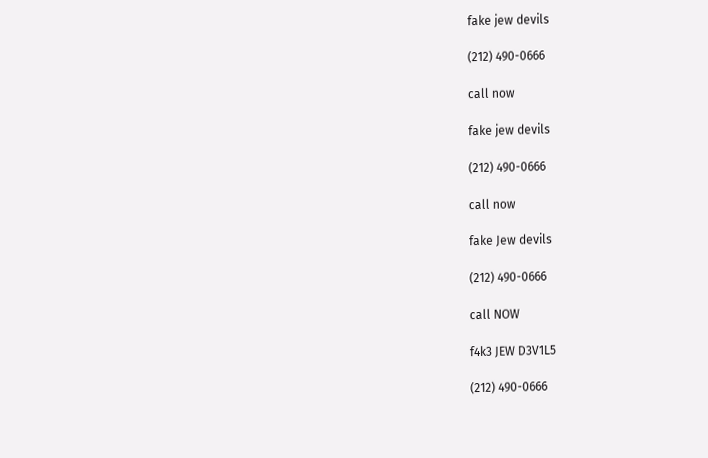fake jew devils

(212) 490-0666

call now

fake jew devils

(212) 490-0666

call now

fake Jew devils

(212) 490-0666

call NOW

f4k3 JEW D3V1L5

(212) 490-0666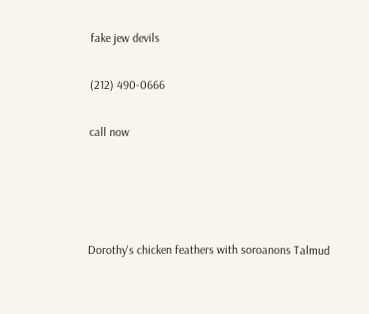fake jew devils

(212) 490-0666

call now




Dorothy's chicken feathers with soroanons Talmud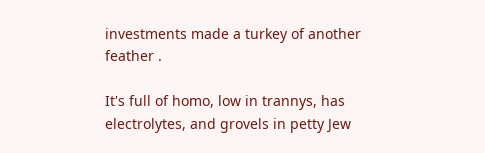investments made a turkey of another feather .

It's full of homo, low in trannys, has electrolytes, and grovels in petty Jew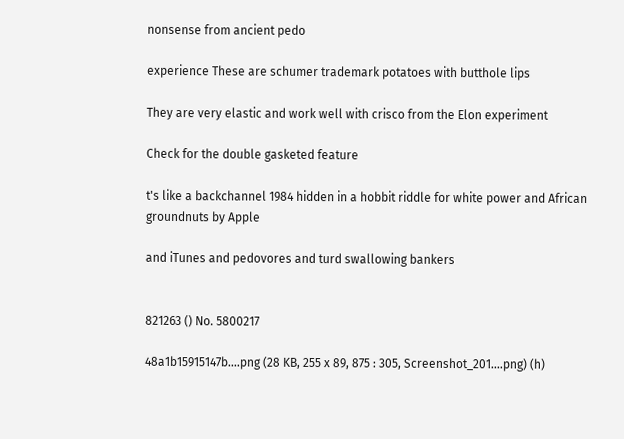nonsense from ancient pedo

experience These are schumer trademark potatoes with butthole lips

They are very elastic and work well with crisco from the Elon experiment

Check for the double gasketed feature

t's like a backchannel 1984 hidden in a hobbit riddle for white power and African groundnuts by Apple

and iTunes and pedovores and turd swallowing bankers


821263 () No. 5800217

48a1b15915147b....png (28 KB, 255 x 89, 875 : 305, Screenshot_201....png) (h)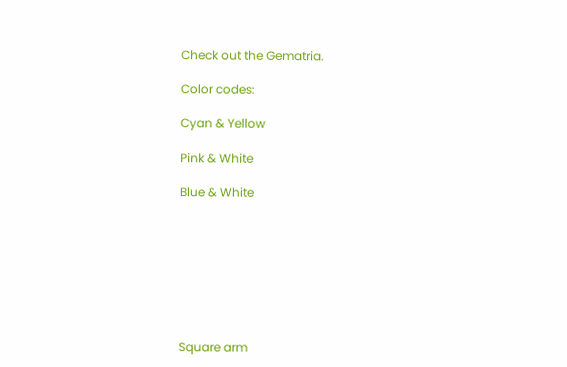Check out the Gematria.

Color codes:

Cyan & Yellow

Pink & White

Blue & White








Square arm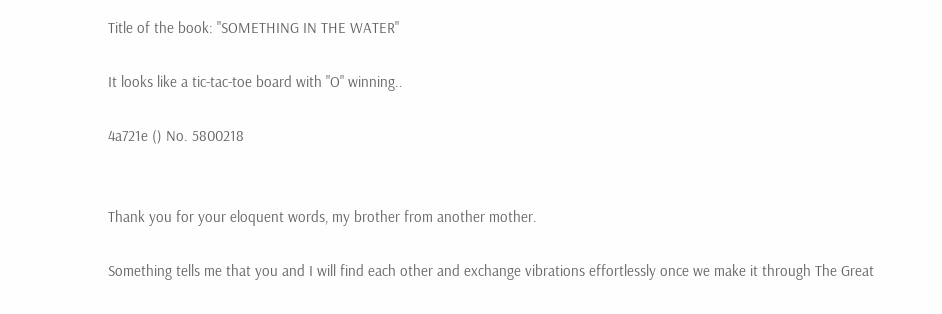Title of the book: "SOMETHING IN THE WATER"

It looks like a tic-tac-toe board with "O" winning..

4a721e () No. 5800218


Thank you for your eloquent words, my brother from another mother.

Something tells me that you and I will find each other and exchange vibrations effortlessly once we make it through The Great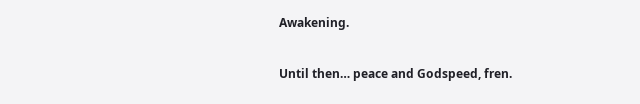Awakening.

Until then… peace and Godspeed, fren.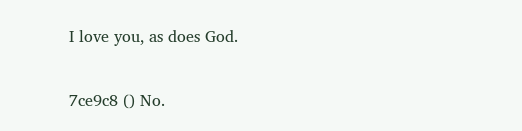I love you, as does God.

7ce9c8 () No.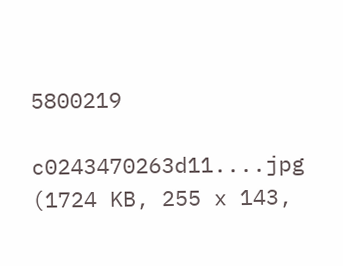5800219

c0243470263d11....jpg (1724 KB, 255 x 143,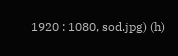1920 : 1080, sod.jpg) (h)